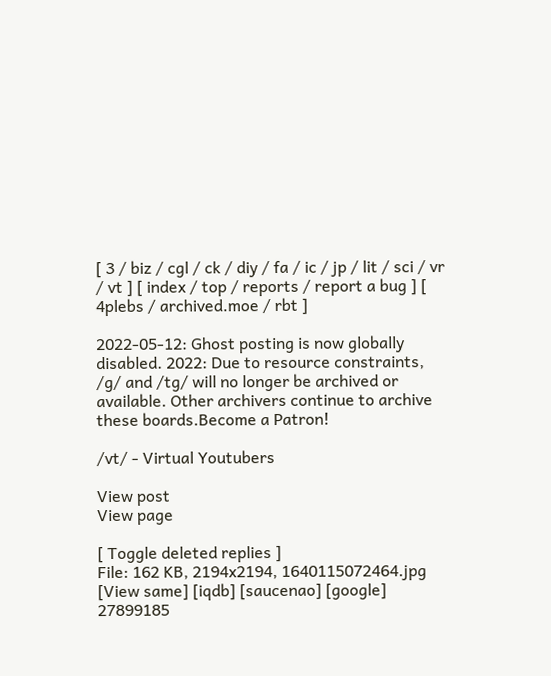[ 3 / biz / cgl / ck / diy / fa / ic / jp / lit / sci / vr / vt ] [ index / top / reports / report a bug ] [ 4plebs / archived.moe / rbt ]

2022-05-12: Ghost posting is now globally disabled. 2022: Due to resource constraints, /g/ and /tg/ will no longer be archived or available. Other archivers continue to archive these boards.Become a Patron!

/vt/ - Virtual Youtubers

View post
View page

[ Toggle deleted replies ]
File: 162 KB, 2194x2194, 1640115072464.jpg [View same] [iqdb] [saucenao] [google]
27899185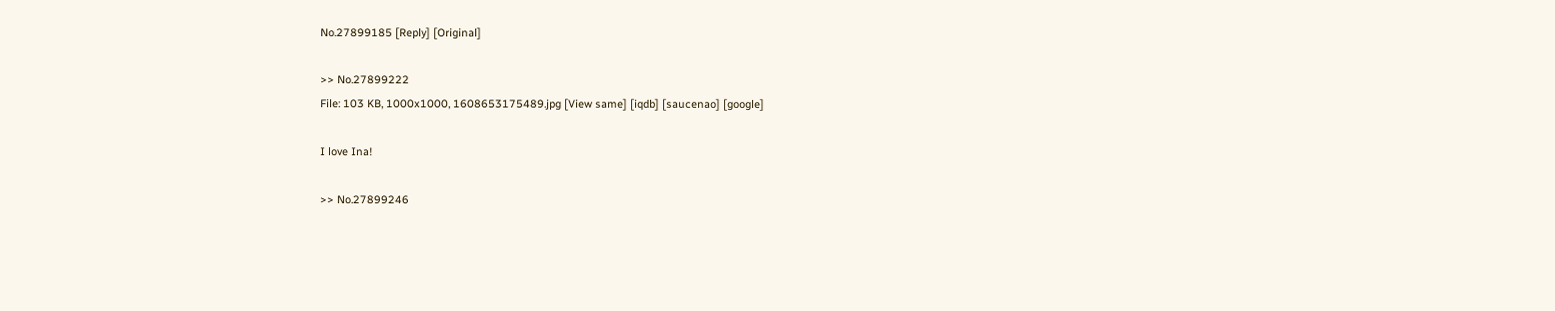No.27899185 [Reply] [Original]

>> No.27899222
File: 103 KB, 1000x1000, 1608653175489.jpg [View same] [iqdb] [saucenao] [google]

I love Ina!

>> No.27899246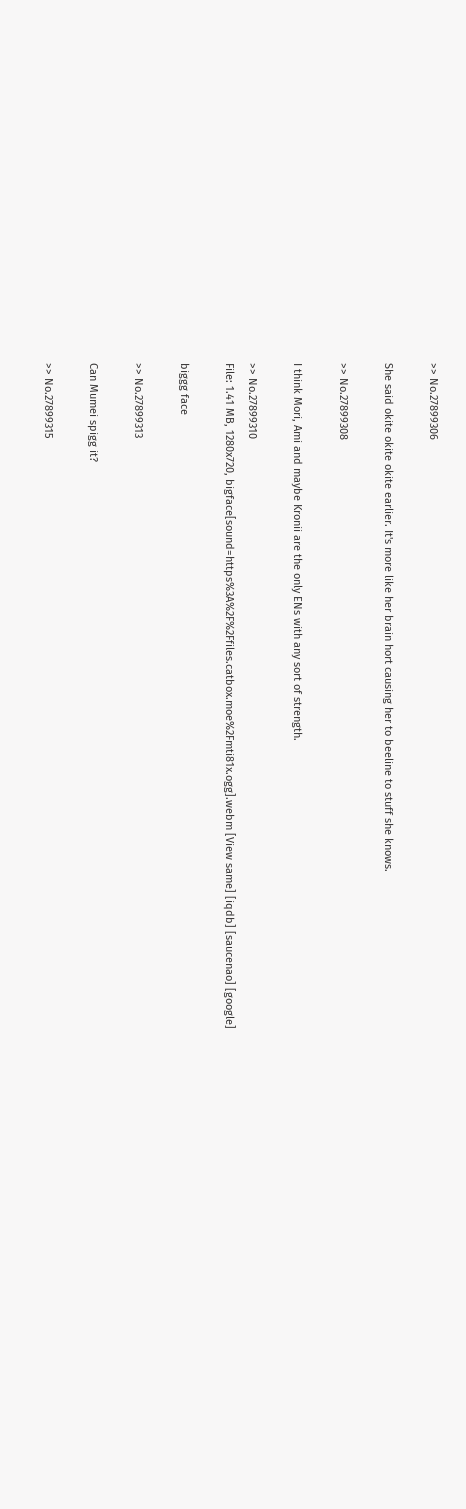>> No.27899306

She said okite okite okite earlier. It's more like her brain hort causing her to beeline to stuff she knows.

>> No.27899308

I think Mori, Ami and maybe Kronii are the only ENs with any sort of strength.

>> No.27899310
File: 1.41 MB, 1280x720, bigface[sound=https%3A%2F%2Ffiles.catbox.moe%2Fmti81x.ogg].webm [View same] [iqdb] [saucenao] [google]

biggg face

>> No.27899313

Can Mumei spigg it?

>> No.27899315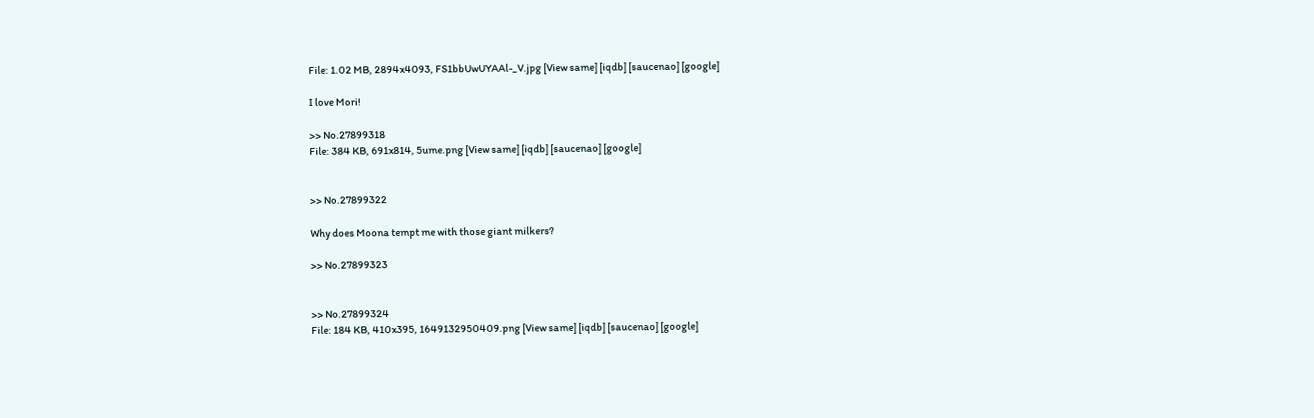File: 1.02 MB, 2894x4093, FS1bbUwUYAAl-_V.jpg [View same] [iqdb] [saucenao] [google]

I love Mori!

>> No.27899318
File: 384 KB, 691x814, 5ume.png [View same] [iqdb] [saucenao] [google]


>> No.27899322

Why does Moona tempt me with those giant milkers?

>> No.27899323


>> No.27899324
File: 184 KB, 410x395, 1649132950409.png [View same] [iqdb] [saucenao] [google]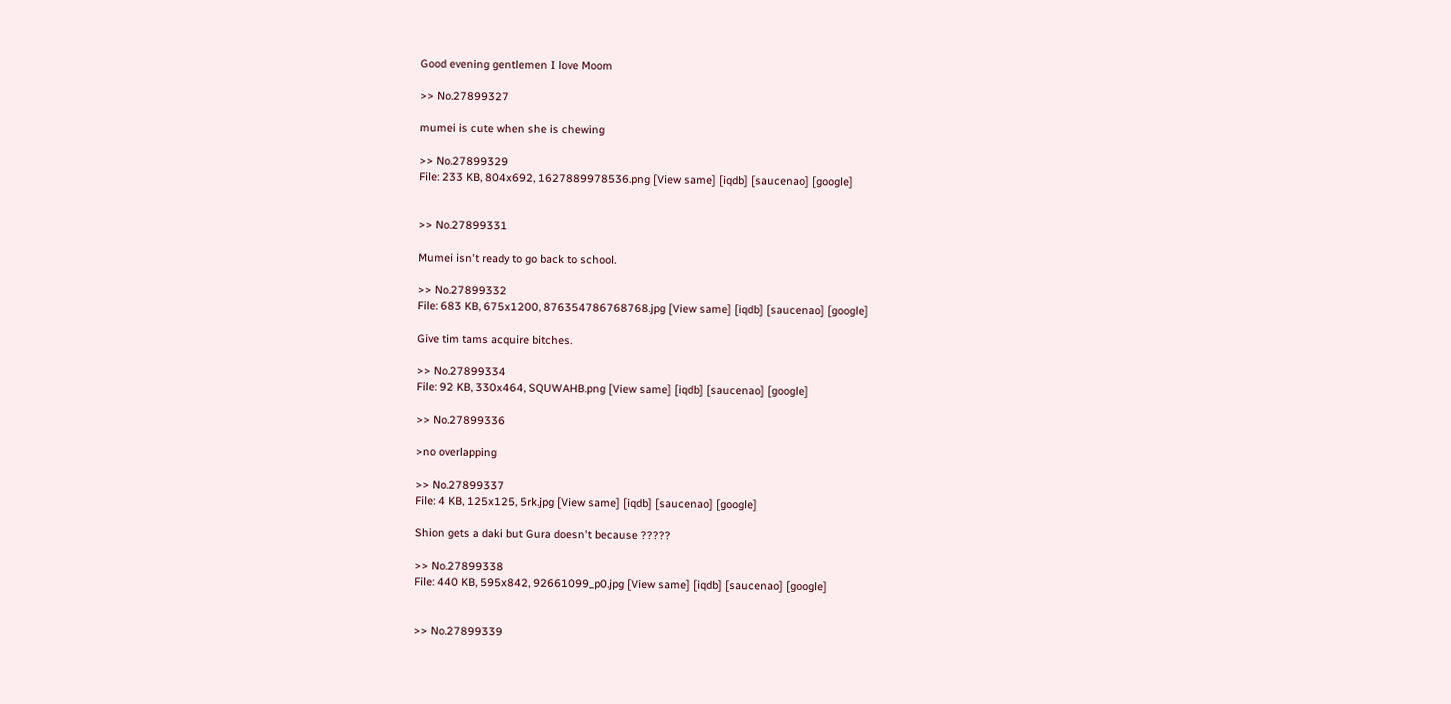Good evening gentlemen I love Moom

>> No.27899327

mumei is cute when she is chewing

>> No.27899329
File: 233 KB, 804x692, 1627889978536.png [View same] [iqdb] [saucenao] [google]


>> No.27899331

Mumei isn't ready to go back to school.

>> No.27899332
File: 683 KB, 675x1200, 876354786768768.jpg [View same] [iqdb] [saucenao] [google]

Give tim tams acquire bitches.

>> No.27899334
File: 92 KB, 330x464, SQUWAHB.png [View same] [iqdb] [saucenao] [google]

>> No.27899336

>no overlapping

>> No.27899337
File: 4 KB, 125x125, 5rk.jpg [View same] [iqdb] [saucenao] [google]

Shion gets a daki but Gura doesn't because ?????

>> No.27899338
File: 440 KB, 595x842, 92661099_p0.jpg [View same] [iqdb] [saucenao] [google]


>> No.27899339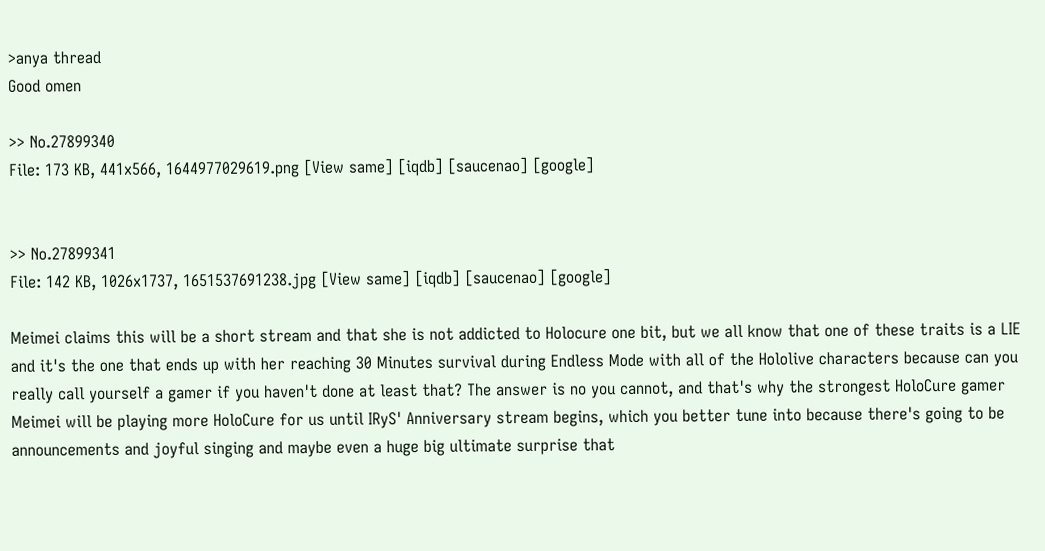>anya thread
Good omen

>> No.27899340
File: 173 KB, 441x566, 1644977029619.png [View same] [iqdb] [saucenao] [google]


>> No.27899341
File: 142 KB, 1026x1737, 1651537691238.jpg [View same] [iqdb] [saucenao] [google]

Meimei claims this will be a short stream and that she is not addicted to Holocure one bit, but we all know that one of these traits is a LIE and it's the one that ends up with her reaching 30 Minutes survival during Endless Mode with all of the Hololive characters because can you really call yourself a gamer if you haven't done at least that? The answer is no you cannot, and that's why the strongest HoloCure gamer Meimei will be playing more HoloCure for us until IRyS' Anniversary stream begins, which you better tune into because there's going to be announcements and joyful singing and maybe even a huge big ultimate surprise that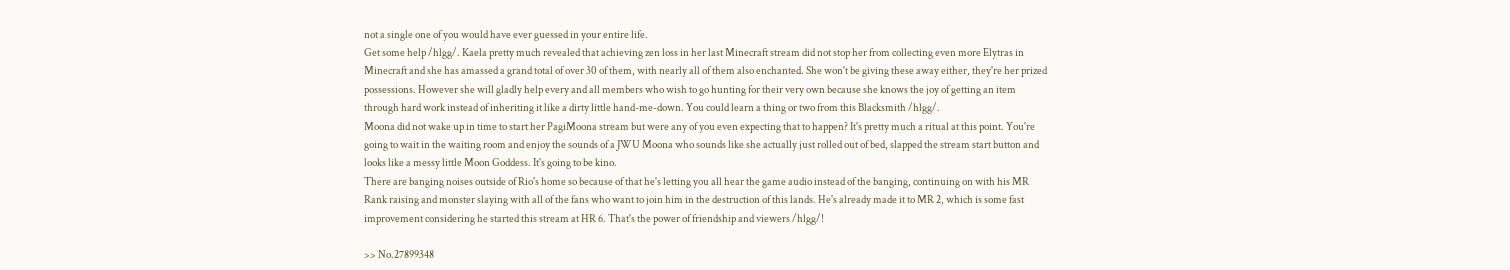not a single one of you would have ever guessed in your entire life.
Get some help /hlgg/. Kaela pretty much revealed that achieving zen loss in her last Minecraft stream did not stop her from collecting even more Elytras in Minecraft and she has amassed a grand total of over 30 of them, with nearly all of them also enchanted. She won't be giving these away either, they're her prized possessions. However she will gladly help every and all members who wish to go hunting for their very own because she knows the joy of getting an item through hard work instead of inheriting it like a dirty little hand-me-down. You could learn a thing or two from this Blacksmith /hlgg/.
Moona did not wake up in time to start her PagiMoona stream but were any of you even expecting that to happen? It's pretty much a ritual at this point. You're going to wait in the waiting room and enjoy the sounds of a JWU Moona who sounds like she actually just rolled out of bed, slapped the stream start button and looks like a messy little Moon Goddess. It's going to be kino.
There are banging noises outside of Rio's home so because of that he's letting you all hear the game audio instead of the banging, continuing on with his MR Rank raising and monster slaying with all of the fans who want to join him in the destruction of this lands. He's already made it to MR 2, which is some fast improvement considering he started this stream at HR 6. That's the power of friendship and viewers /hlgg/!

>> No.27899348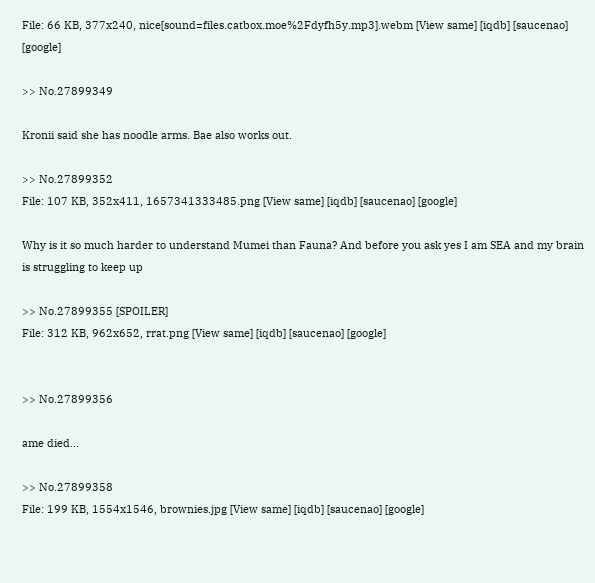File: 66 KB, 377x240, nice[sound=files.catbox.moe%2Fdyfh5y.mp3].webm [View same] [iqdb] [saucenao] [google]

>> No.27899349

Kronii said she has noodle arms. Bae also works out.

>> No.27899352
File: 107 KB, 352x411, 1657341333485.png [View same] [iqdb] [saucenao] [google]

Why is it so much harder to understand Mumei than Fauna? And before you ask yes I am SEA and my brain is struggling to keep up

>> No.27899355 [SPOILER]
File: 312 KB, 962x652, rrat.png [View same] [iqdb] [saucenao] [google]


>> No.27899356

ame died...

>> No.27899358
File: 199 KB, 1554x1546, brownies.jpg [View same] [iqdb] [saucenao] [google]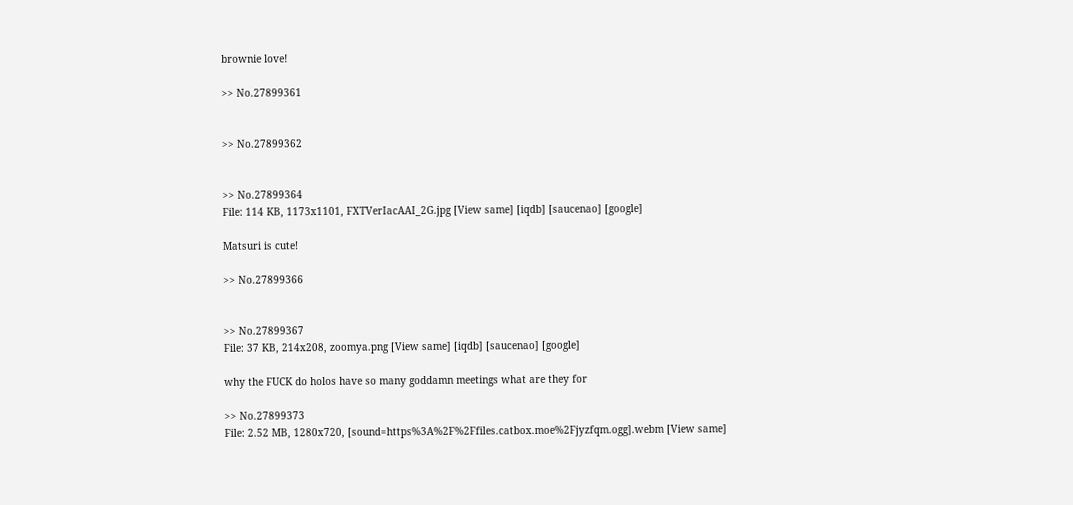brownie love!

>> No.27899361


>> No.27899362


>> No.27899364
File: 114 KB, 1173x1101, FXTVerIacAAI_2G.jpg [View same] [iqdb] [saucenao] [google]

Matsuri is cute!

>> No.27899366


>> No.27899367
File: 37 KB, 214x208, zoomya.png [View same] [iqdb] [saucenao] [google]

why the FUCK do holos have so many goddamn meetings what are they for

>> No.27899373
File: 2.52 MB, 1280x720, [sound=https%3A%2F%2Ffiles.catbox.moe%2Fjyzfqm.ogg].webm [View same]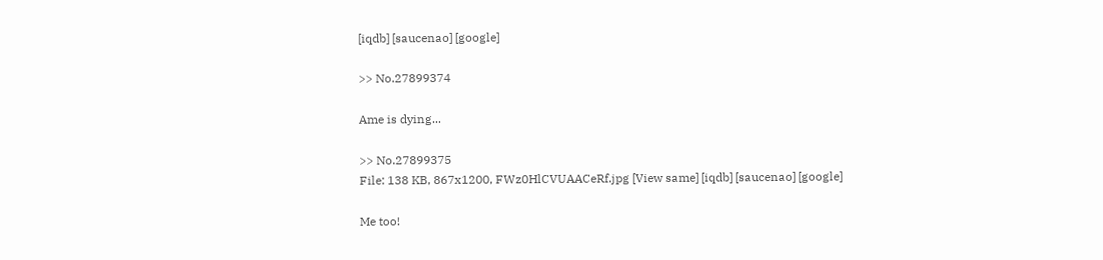[iqdb] [saucenao] [google]

>> No.27899374

Ame is dying...

>> No.27899375
File: 138 KB, 867x1200, FWz0HlCVUAACeRf.jpg [View same] [iqdb] [saucenao] [google]

Me too!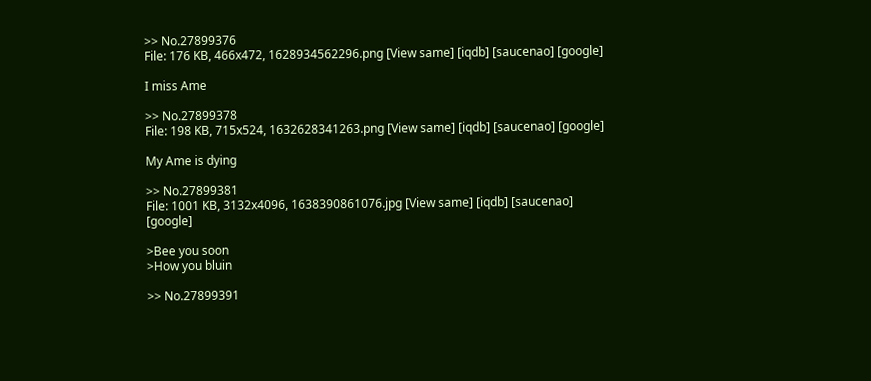>> No.27899376
File: 176 KB, 466x472, 1628934562296.png [View same] [iqdb] [saucenao] [google]

I miss Ame

>> No.27899378
File: 198 KB, 715x524, 1632628341263.png [View same] [iqdb] [saucenao] [google]

My Ame is dying

>> No.27899381
File: 1001 KB, 3132x4096, 1638390861076.jpg [View same] [iqdb] [saucenao] [google]

>Bee you soon
>How you bluin

>> No.27899391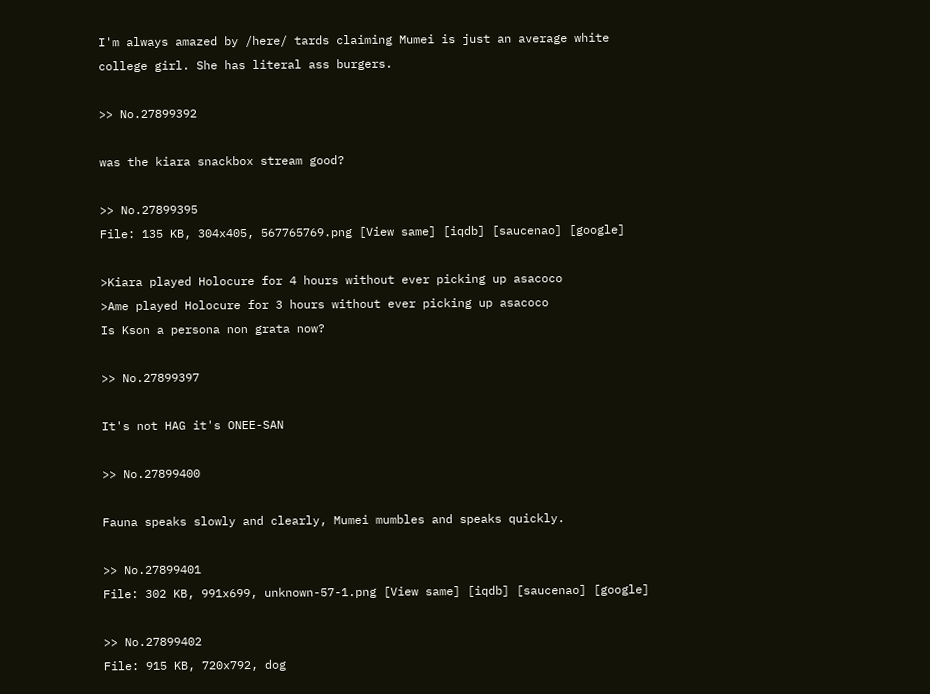I'm always amazed by /here/ tards claiming Mumei is just an average white college girl. She has literal ass burgers.

>> No.27899392

was the kiara snackbox stream good?

>> No.27899395
File: 135 KB, 304x405, 567765769.png [View same] [iqdb] [saucenao] [google]

>Kiara played Holocure for 4 hours without ever picking up asacoco
>Ame played Holocure for 3 hours without ever picking up asacoco
Is Kson a persona non grata now?

>> No.27899397

It's not HAG it's ONEE-SAN

>> No.27899400

Fauna speaks slowly and clearly, Mumei mumbles and speaks quickly.

>> No.27899401
File: 302 KB, 991x699, unknown-57-1.png [View same] [iqdb] [saucenao] [google]

>> No.27899402
File: 915 KB, 720x792, dog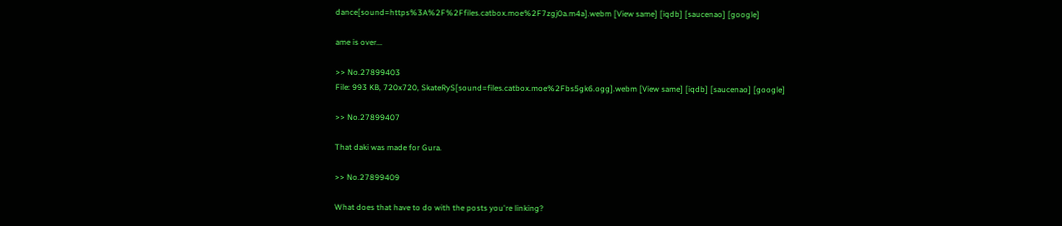dance[sound=https%3A%2F%2Ffiles.catbox.moe%2F7zgj0a.m4a].webm [View same] [iqdb] [saucenao] [google]

ame is over...

>> No.27899403
File: 993 KB, 720x720, SkateRyS[sound=files.catbox.moe%2Fbs5gk6.ogg].webm [View same] [iqdb] [saucenao] [google]

>> No.27899407

That daki was made for Gura.

>> No.27899409

What does that have to do with the posts you're linking?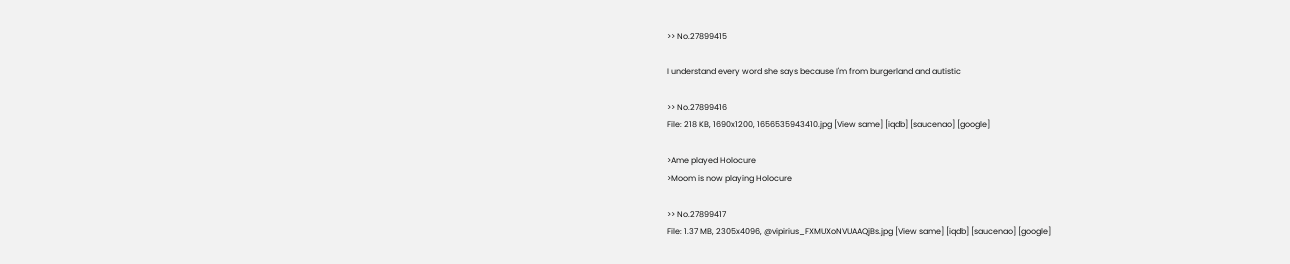>> No.27899415

I understand every word she says because I'm from burgerland and autistic

>> No.27899416
File: 218 KB, 1690x1200, 1656535943410.jpg [View same] [iqdb] [saucenao] [google]

>Ame played Holocure
>Moom is now playing Holocure

>> No.27899417
File: 1.37 MB, 2305x4096, @vipirius_FXMUXoNVUAAQjBs.jpg [View same] [iqdb] [saucenao] [google]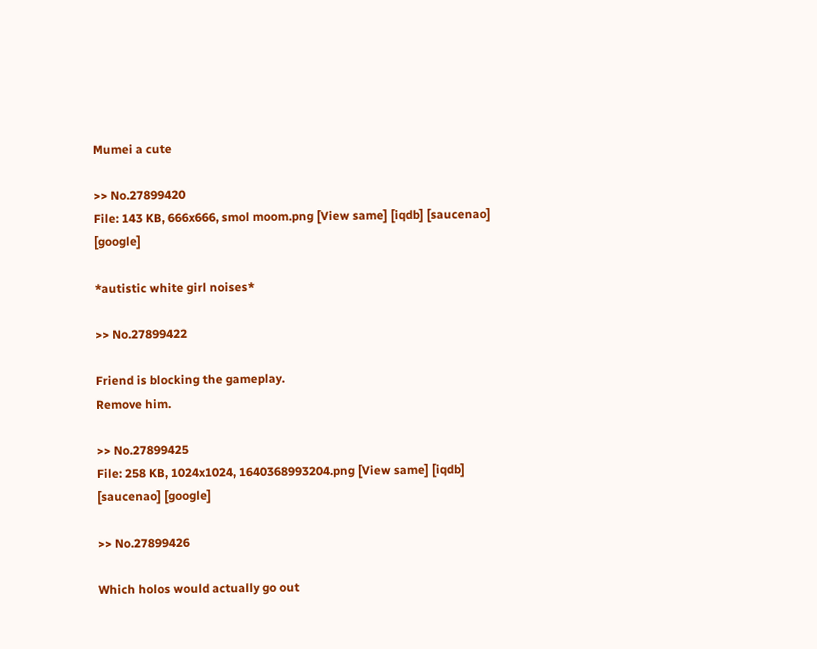Mumei a cute

>> No.27899420
File: 143 KB, 666x666, smol moom.png [View same] [iqdb] [saucenao] [google]

*autistic white girl noises*

>> No.27899422

Friend is blocking the gameplay.
Remove him.

>> No.27899425
File: 258 KB, 1024x1024, 1640368993204.png [View same] [iqdb] [saucenao] [google]

>> No.27899426

Which holos would actually go out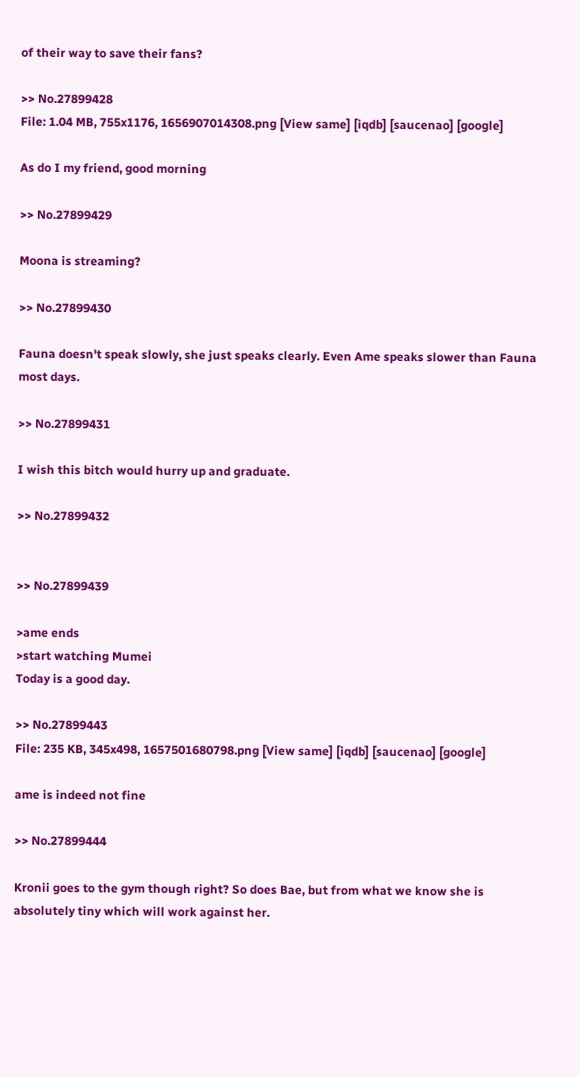of their way to save their fans?

>> No.27899428
File: 1.04 MB, 755x1176, 1656907014308.png [View same] [iqdb] [saucenao] [google]

As do I my friend, good morning

>> No.27899429

Moona is streaming?

>> No.27899430

Fauna doesn't speak slowly, she just speaks clearly. Even Ame speaks slower than Fauna most days.

>> No.27899431

I wish this bitch would hurry up and graduate.

>> No.27899432


>> No.27899439

>ame ends
>start watching Mumei
Today is a good day.

>> No.27899443
File: 235 KB, 345x498, 1657501680798.png [View same] [iqdb] [saucenao] [google]

ame is indeed not fine

>> No.27899444

Kronii goes to the gym though right? So does Bae, but from what we know she is absolutely tiny which will work against her.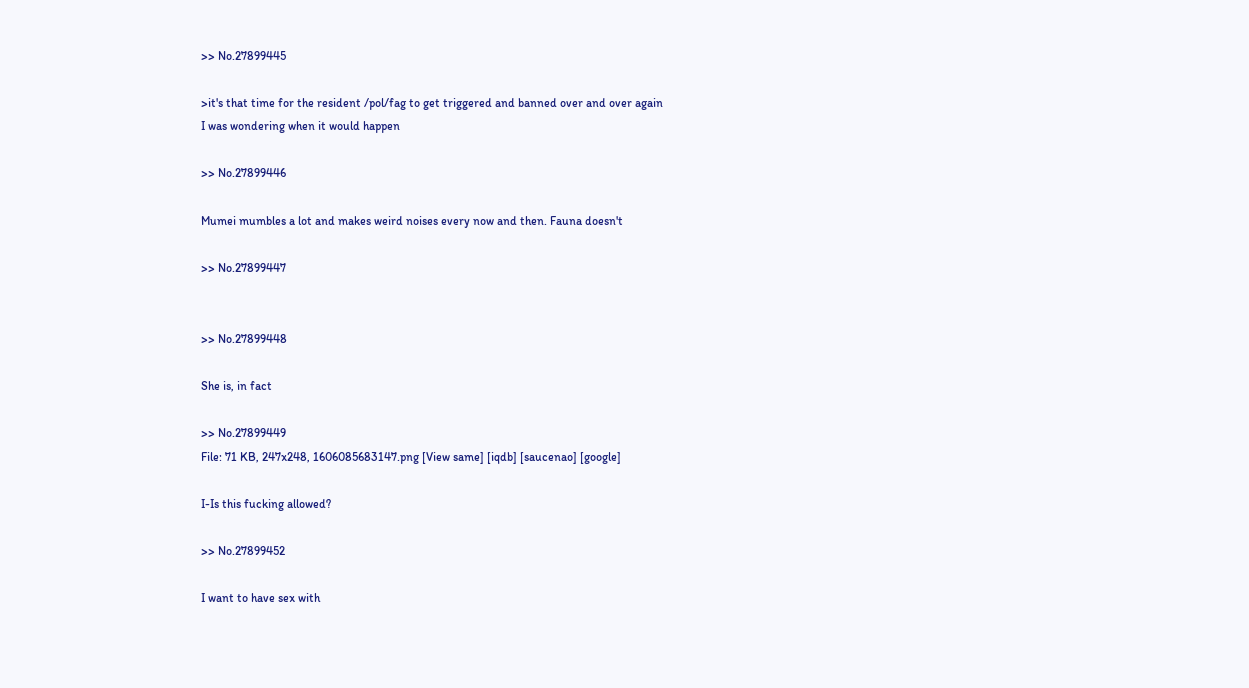>> No.27899445

>it's that time for the resident /pol/fag to get triggered and banned over and over again
I was wondering when it would happen

>> No.27899446

Mumei mumbles a lot and makes weird noises every now and then. Fauna doesn't

>> No.27899447


>> No.27899448

She is, in fact

>> No.27899449
File: 71 KB, 247x248, 1606085683147.png [View same] [iqdb] [saucenao] [google]

I-Is this fucking allowed?

>> No.27899452

I want to have sex with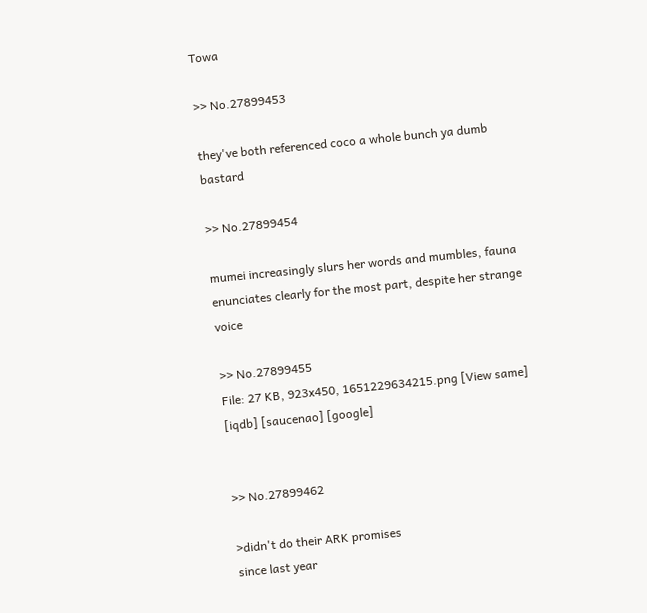Towa

>> No.27899453

they've both referenced coco a whole bunch ya dumb bastard

>> No.27899454

mumei increasingly slurs her words and mumbles, fauna enunciates clearly for the most part, despite her strange voice

>> No.27899455
File: 27 KB, 923x450, 1651229634215.png [View same] [iqdb] [saucenao] [google]


>> No.27899462

>didn't do their ARK promises
since last year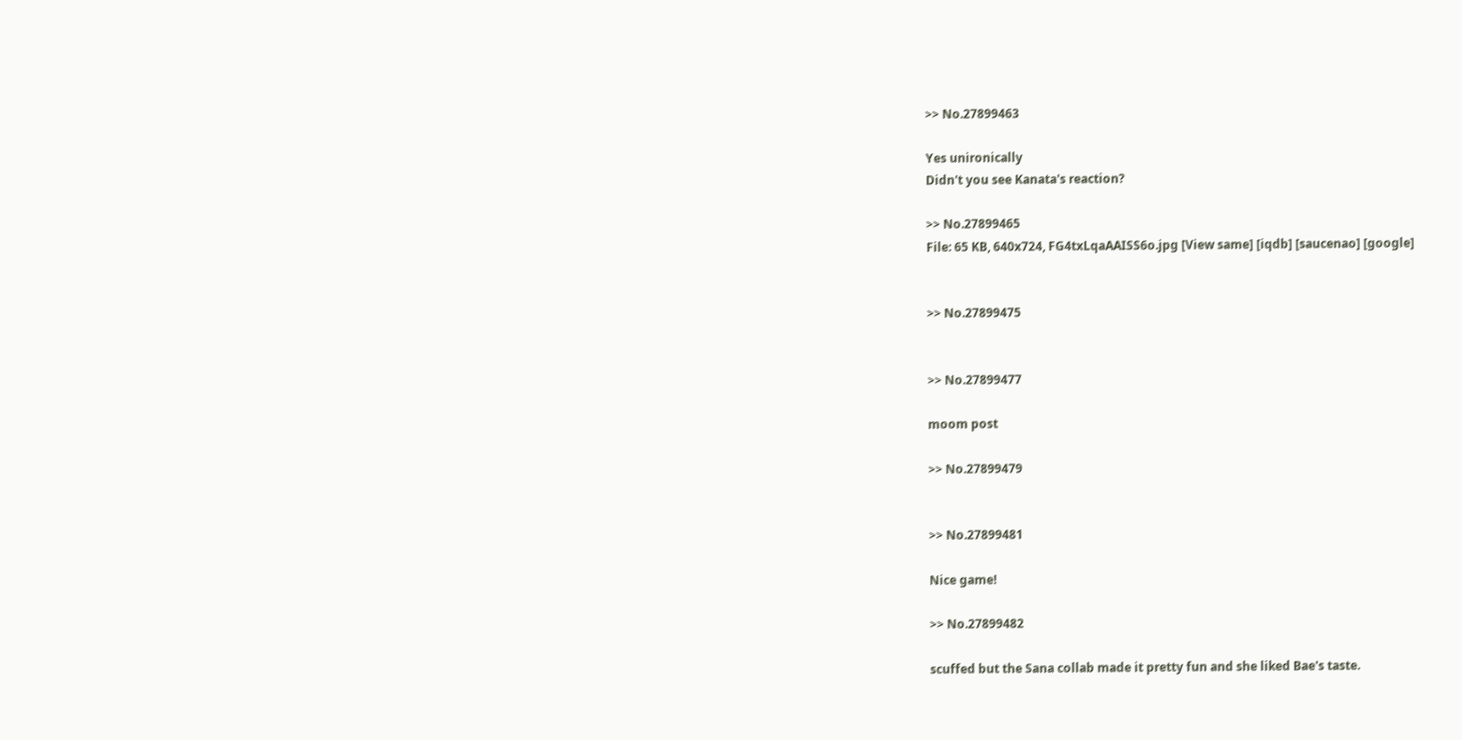>> No.27899463

Yes unironically
Didn't you see Kanata's reaction?

>> No.27899465
File: 65 KB, 640x724, FG4txLqaAAISS6o.jpg [View same] [iqdb] [saucenao] [google]


>> No.27899475


>> No.27899477

moom post

>> No.27899479


>> No.27899481

Nice game!

>> No.27899482

scuffed but the Sana collab made it pretty fun and she liked Bae's taste.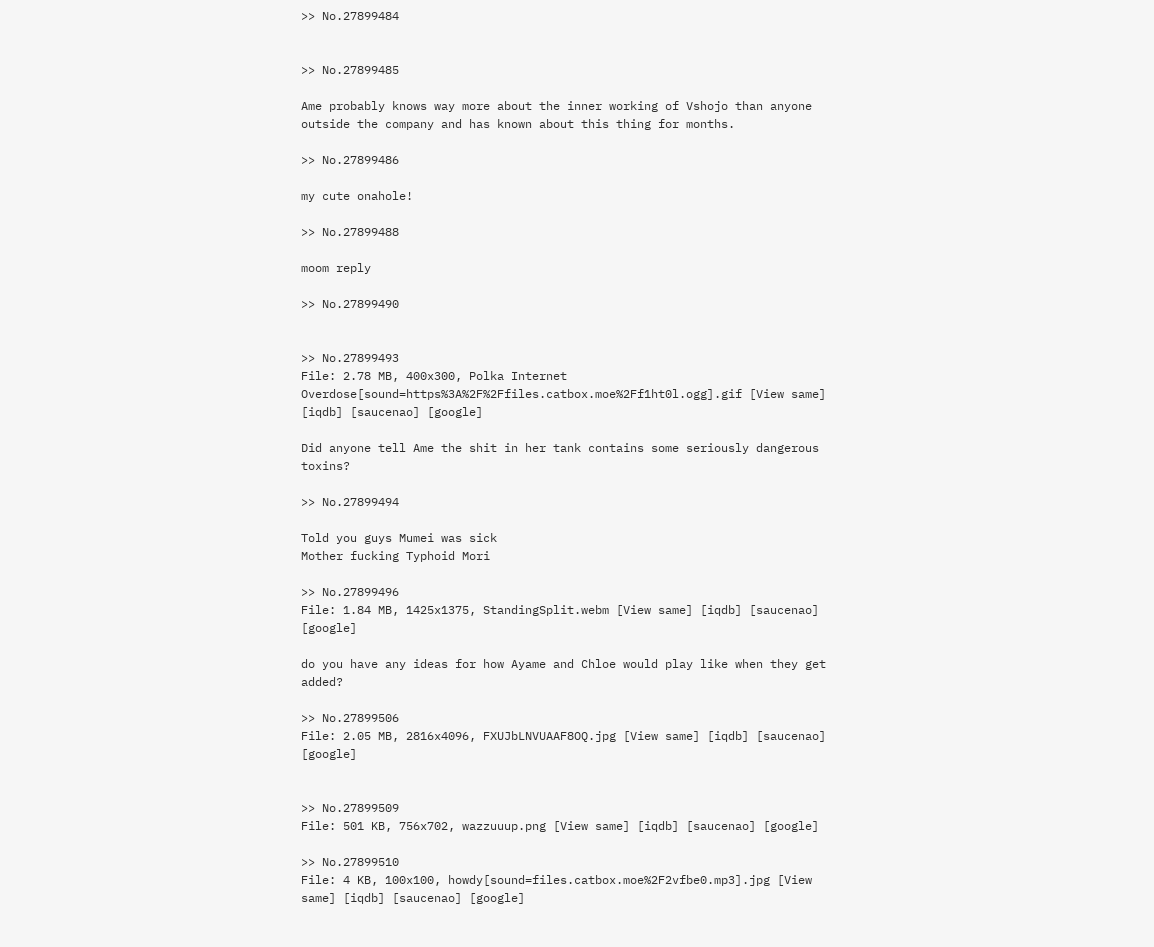>> No.27899484


>> No.27899485

Ame probably knows way more about the inner working of Vshojo than anyone outside the company and has known about this thing for months.

>> No.27899486

my cute onahole!

>> No.27899488

moom reply

>> No.27899490


>> No.27899493
File: 2.78 MB, 400x300, Polka Internet Overdose[sound=https%3A%2F%2Ffiles.catbox.moe%2Ff1ht0l.ogg].gif [View same] [iqdb] [saucenao] [google]

Did anyone tell Ame the shit in her tank contains some seriously dangerous toxins?

>> No.27899494

Told you guys Mumei was sick
Mother fucking Typhoid Mori

>> No.27899496
File: 1.84 MB, 1425x1375, StandingSplit.webm [View same] [iqdb] [saucenao] [google]

do you have any ideas for how Ayame and Chloe would play like when they get added?

>> No.27899506
File: 2.05 MB, 2816x4096, FXUJbLNVUAAF8OQ.jpg [View same] [iqdb] [saucenao] [google]


>> No.27899509
File: 501 KB, 756x702, wazzuuup.png [View same] [iqdb] [saucenao] [google]

>> No.27899510
File: 4 KB, 100x100, howdy[sound=files.catbox.moe%2F2vfbe0.mp3].jpg [View same] [iqdb] [saucenao] [google]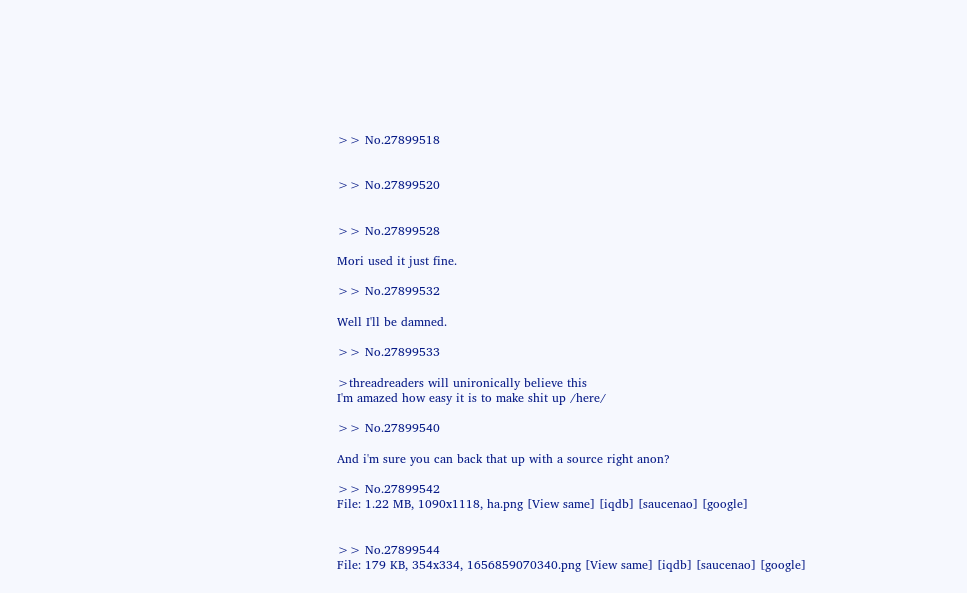>> No.27899518


>> No.27899520


>> No.27899528

Mori used it just fine.

>> No.27899532

Well I'll be damned.

>> No.27899533

>threadreaders will unironically believe this
I'm amazed how easy it is to make shit up /here/

>> No.27899540

And i'm sure you can back that up with a source right anon?

>> No.27899542
File: 1.22 MB, 1090x1118, ha.png [View same] [iqdb] [saucenao] [google]


>> No.27899544
File: 179 KB, 354x334, 1656859070340.png [View same] [iqdb] [saucenao] [google]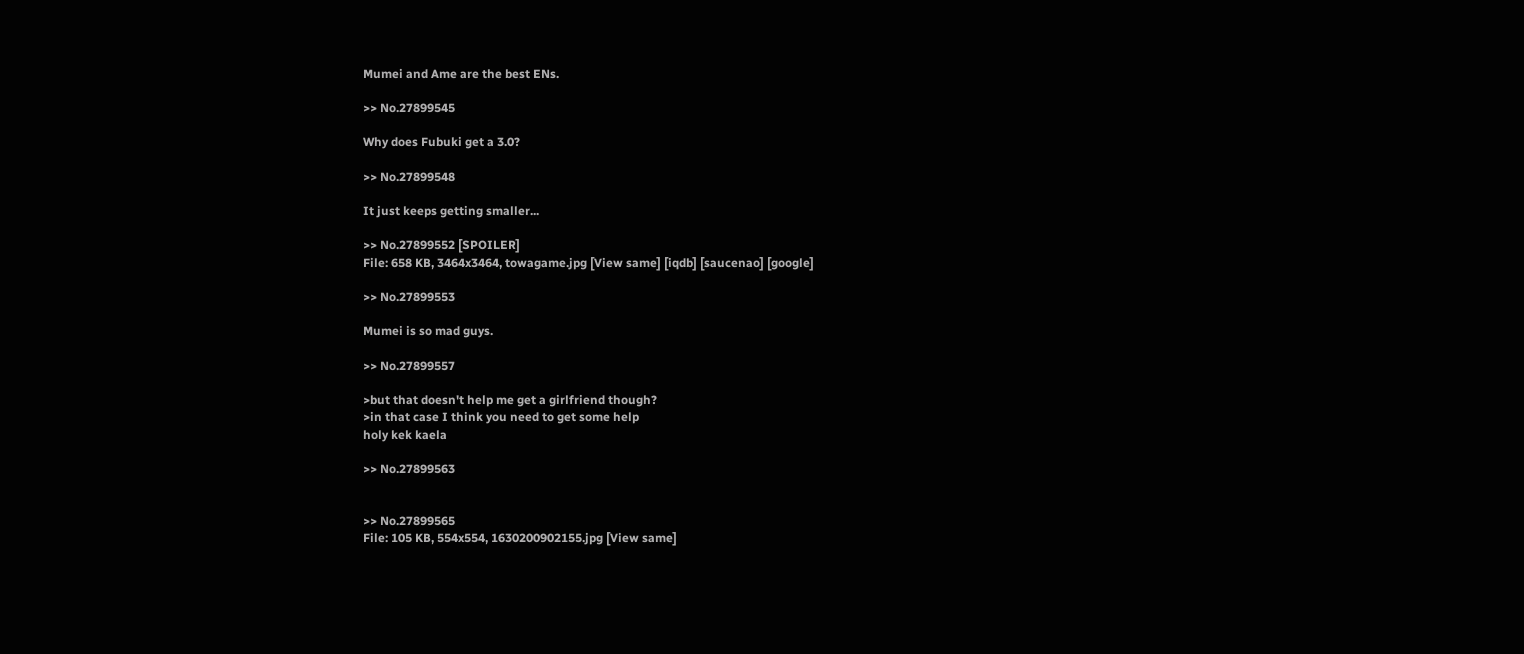Mumei and Ame are the best ENs.

>> No.27899545

Why does Fubuki get a 3.0?

>> No.27899548

It just keeps getting smaller...

>> No.27899552 [SPOILER]
File: 658 KB, 3464x3464, towagame.jpg [View same] [iqdb] [saucenao] [google]

>> No.27899553

Mumei is so mad guys.

>> No.27899557

>but that doesn't help me get a girlfriend though?
>in that case I think you need to get some help
holy kek kaela

>> No.27899563


>> No.27899565
File: 105 KB, 554x554, 1630200902155.jpg [View same]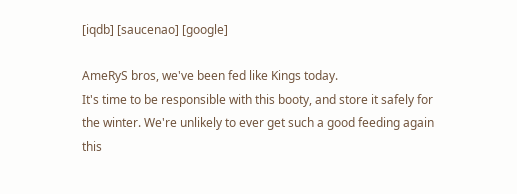[iqdb] [saucenao] [google]

AmeRyS bros, we've been fed like Kings today.
It's time to be responsible with this booty, and store it safely for the winter. We're unlikely to ever get such a good feeding again this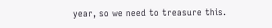year, so we need to treasure this.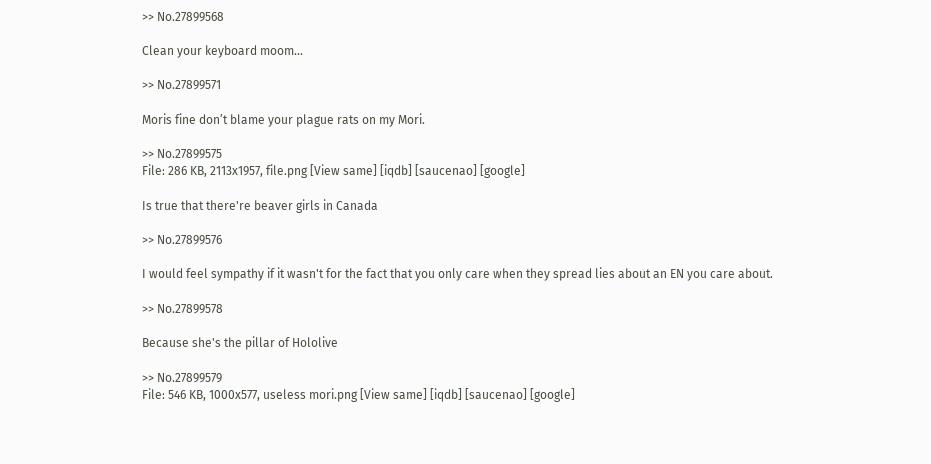>> No.27899568

Clean your keyboard moom...

>> No.27899571

Moris fine don’t blame your plague rats on my Mori.

>> No.27899575
File: 286 KB, 2113x1957, file.png [View same] [iqdb] [saucenao] [google]

Is true that there're beaver girls in Canada

>> No.27899576

I would feel sympathy if it wasn't for the fact that you only care when they spread lies about an EN you care about.

>> No.27899578

Because she's the pillar of Hololive

>> No.27899579
File: 546 KB, 1000x577, useless mori.png [View same] [iqdb] [saucenao] [google]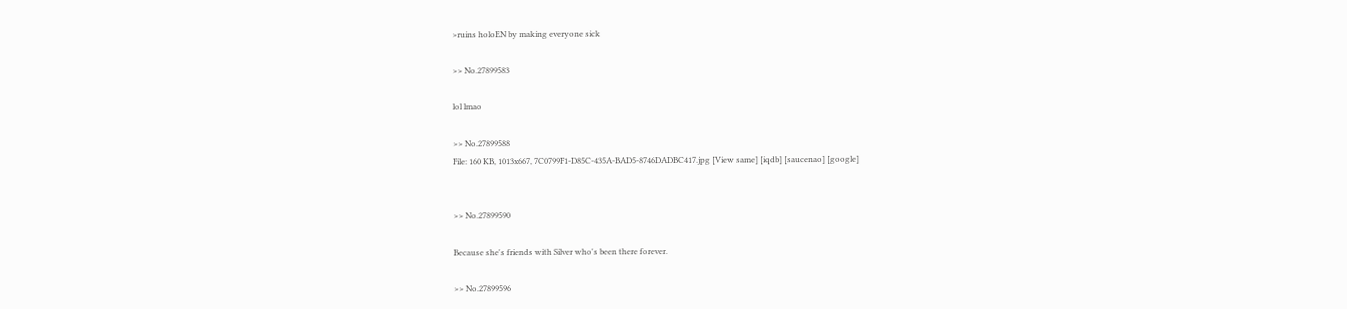>ruins holoEN by making everyone sick

>> No.27899583

lol lmao

>> No.27899588
File: 160 KB, 1013x667, 7C0799F1-D85C-435A-BAD5-8746DADBC417.jpg [View same] [iqdb] [saucenao] [google]


>> No.27899590

Because she's friends with Silver who's been there forever.

>> No.27899596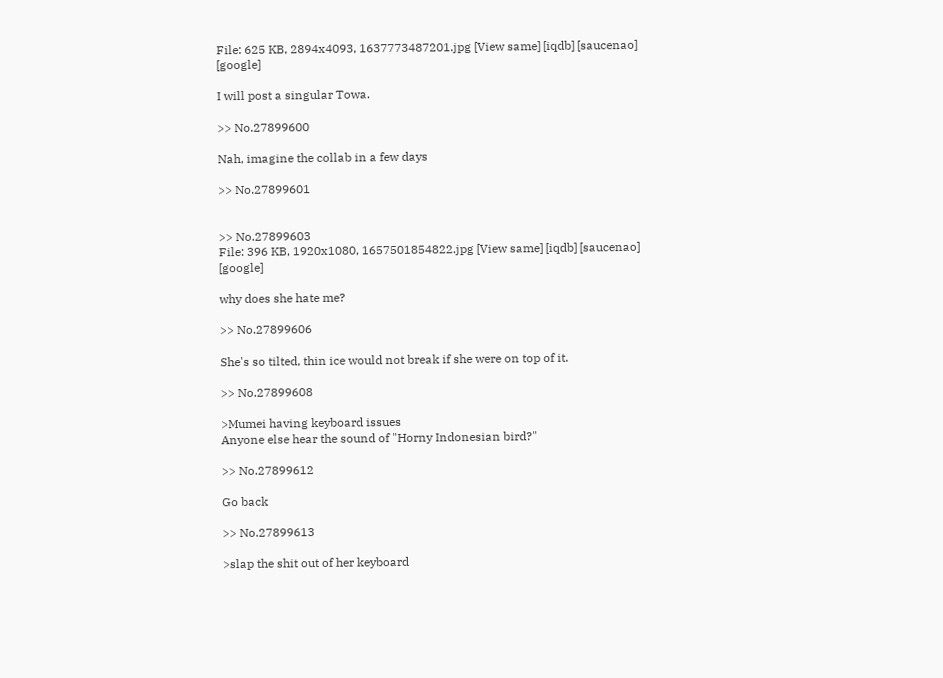File: 625 KB, 2894x4093, 1637773487201.jpg [View same] [iqdb] [saucenao] [google]

I will post a singular Towa.

>> No.27899600

Nah, imagine the collab in a few days

>> No.27899601


>> No.27899603
File: 396 KB, 1920x1080, 1657501854822.jpg [View same] [iqdb] [saucenao] [google]

why does she hate me?

>> No.27899606

She's so tilted, thin ice would not break if she were on top of it.

>> No.27899608

>Mumei having keyboard issues
Anyone else hear the sound of "Horny Indonesian bird?"

>> No.27899612

Go back

>> No.27899613

>slap the shit out of her keyboard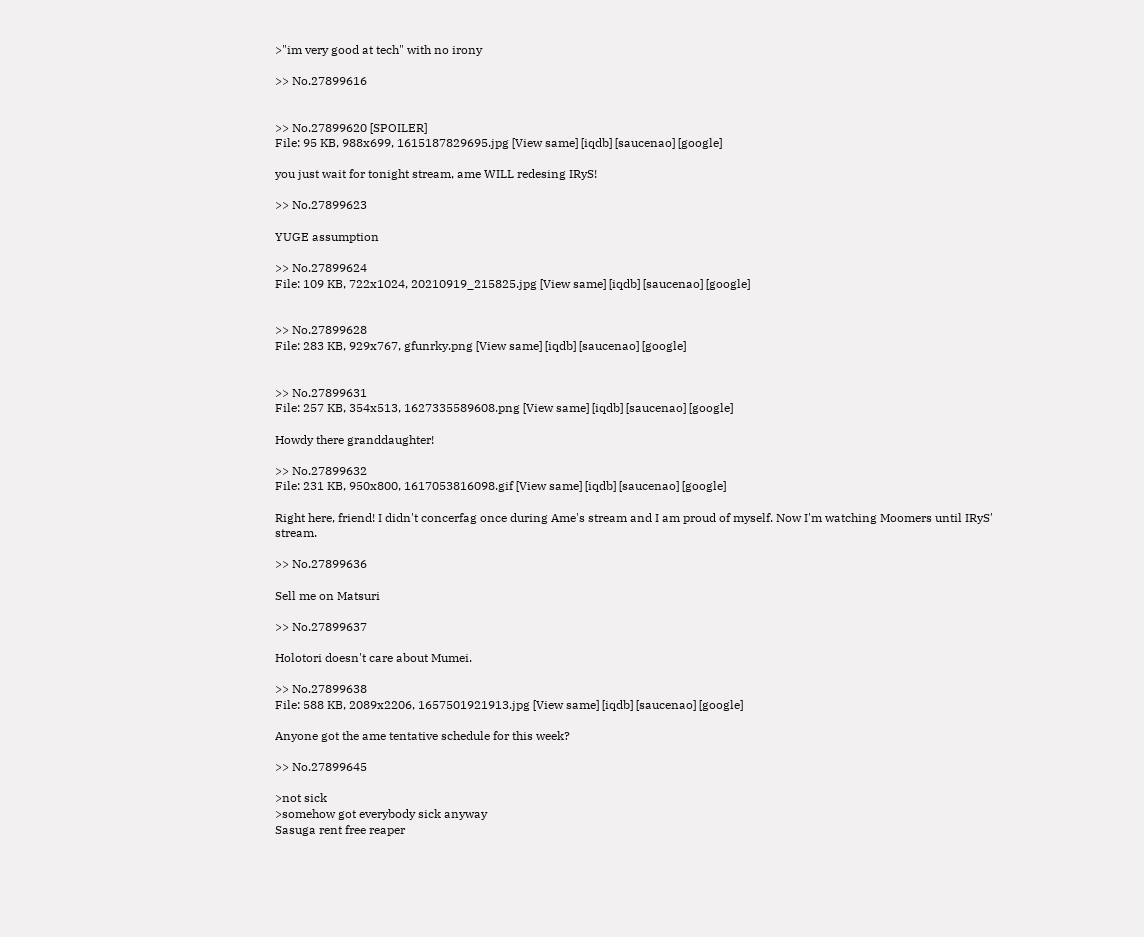>"im very good at tech" with no irony

>> No.27899616


>> No.27899620 [SPOILER]
File: 95 KB, 988x699, 1615187829695.jpg [View same] [iqdb] [saucenao] [google]

you just wait for tonight stream, ame WILL redesing IRyS!

>> No.27899623

YUGE assumption

>> No.27899624
File: 109 KB, 722x1024, 20210919_215825.jpg [View same] [iqdb] [saucenao] [google]


>> No.27899628
File: 283 KB, 929x767, gfunrky.png [View same] [iqdb] [saucenao] [google]


>> No.27899631
File: 257 KB, 354x513, 1627335589608.png [View same] [iqdb] [saucenao] [google]

Howdy there granddaughter!

>> No.27899632
File: 231 KB, 950x800, 1617053816098.gif [View same] [iqdb] [saucenao] [google]

Right here, friend! I didn't concerfag once during Ame's stream and I am proud of myself. Now I'm watching Moomers until IRyS' stream.

>> No.27899636

Sell me on Matsuri

>> No.27899637

Holotori doesn't care about Mumei.

>> No.27899638
File: 588 KB, 2089x2206, 1657501921913.jpg [View same] [iqdb] [saucenao] [google]

Anyone got the ame tentative schedule for this week?

>> No.27899645

>not sick
>somehow got everybody sick anyway
Sasuga rent free reaper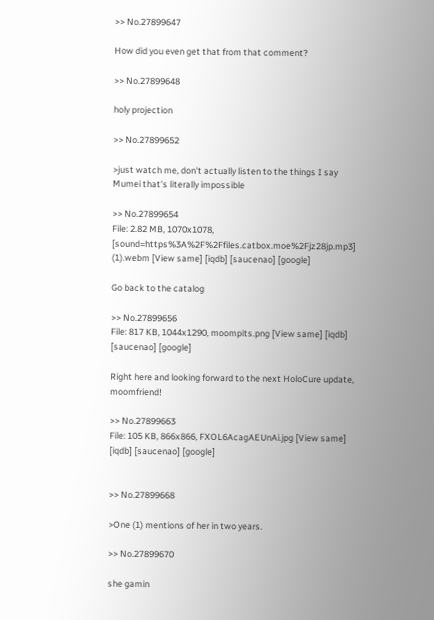>> No.27899647

How did you even get that from that comment?

>> No.27899648

holy projection

>> No.27899652

>just watch me, don't actually listen to the things I say
Mumei that's literally impossible

>> No.27899654
File: 2.82 MB, 1070x1078, [sound=https%3A%2F%2Ffiles.catbox.moe%2Fjz28jp.mp3] (1).webm [View same] [iqdb] [saucenao] [google]

Go back to the catalog

>> No.27899656
File: 817 KB, 1044x1290, moompits.png [View same] [iqdb] [saucenao] [google]

Right here and looking forward to the next HoloCure update, moomfriend!

>> No.27899663
File: 105 KB, 866x866, FXOL6AcagAEUnAi.jpg [View same] [iqdb] [saucenao] [google]


>> No.27899668

>One (1) mentions of her in two years.

>> No.27899670

she gamin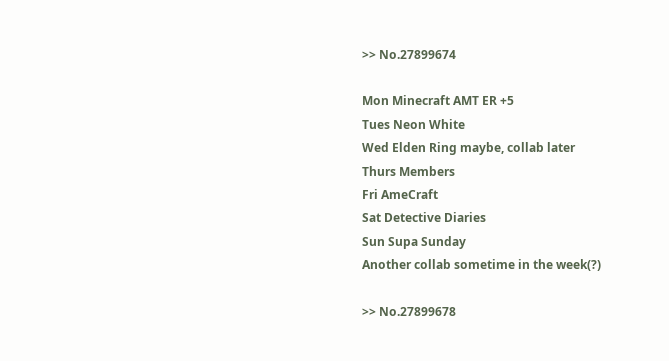>> No.27899674

Mon Minecraft AMT ER +5
Tues Neon White
Wed Elden Ring maybe, collab later
Thurs Members
Fri AmeCraft
Sat Detective Diaries
Sun Supa Sunday
Another collab sometime in the week(?)

>> No.27899678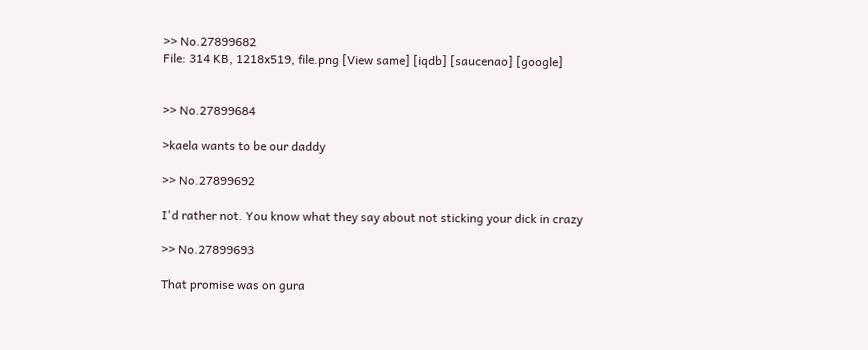>> No.27899682
File: 314 KB, 1218x519, file.png [View same] [iqdb] [saucenao] [google]


>> No.27899684

>kaela wants to be our daddy

>> No.27899692

I'd rather not. You know what they say about not sticking your dick in crazy

>> No.27899693

That promise was on gura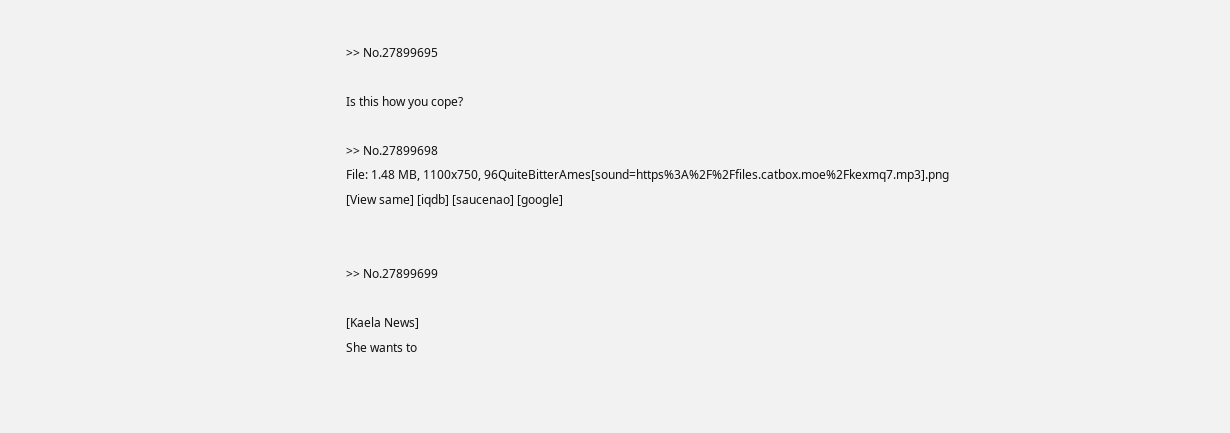>> No.27899695

Is this how you cope?

>> No.27899698
File: 1.48 MB, 1100x750, 96QuiteBitterAmes[sound=https%3A%2F%2Ffiles.catbox.moe%2Fkexmq7.mp3].png [View same] [iqdb] [saucenao] [google]


>> No.27899699

[Kaela News]
She wants to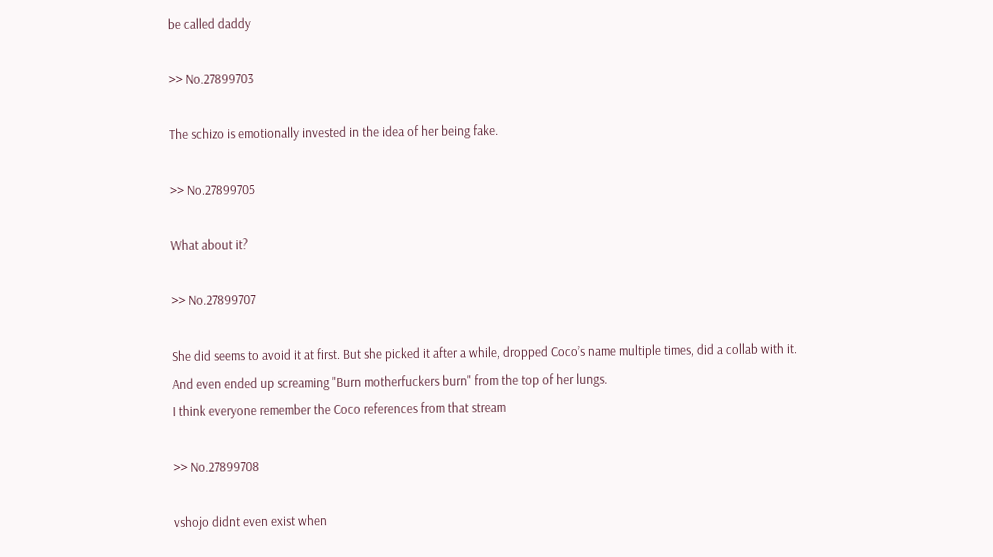be called daddy

>> No.27899703

The schizo is emotionally invested in the idea of her being fake.

>> No.27899705

What about it?

>> No.27899707

She did seems to avoid it at first. But she picked it after a while, dropped Coco’s name multiple times, did a collab with it.
And even ended up screaming "Burn motherfuckers burn" from the top of her lungs.
I think everyone remember the Coco references from that stream

>> No.27899708

vshojo didnt even exist when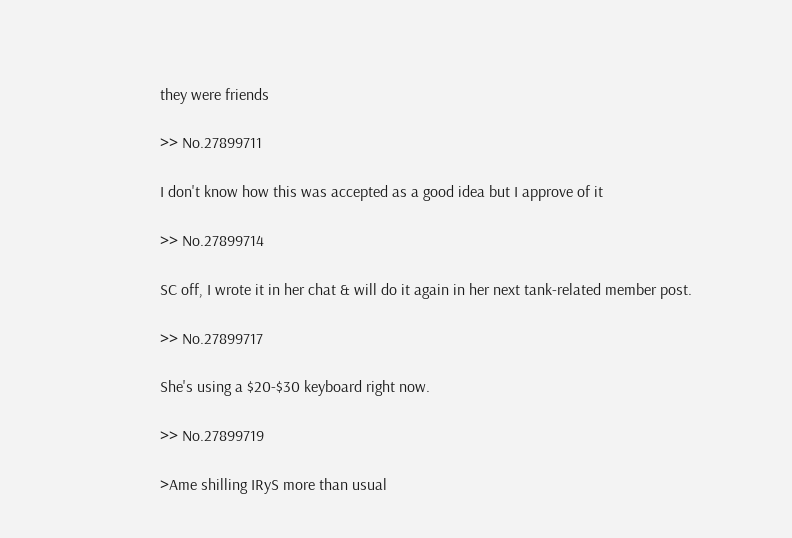they were friends

>> No.27899711

I don't know how this was accepted as a good idea but I approve of it

>> No.27899714

SC off, I wrote it in her chat & will do it again in her next tank-related member post.

>> No.27899717

She's using a $20-$30 keyboard right now.

>> No.27899719

>Ame shilling IRyS more than usual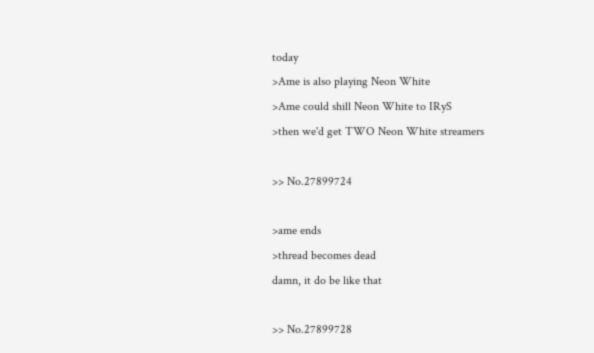today
>Ame is also playing Neon White
>Ame could shill Neon White to IRyS
>then we'd get TWO Neon White streamers

>> No.27899724

>ame ends
>thread becomes dead
damn, it do be like that

>> No.27899728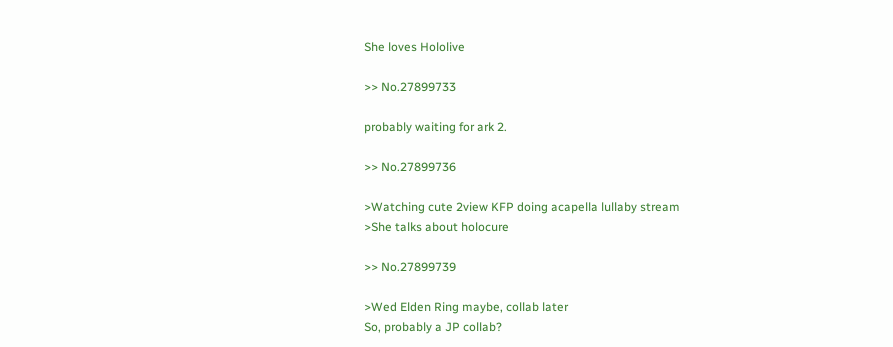She loves Hololive

>> No.27899733

probably waiting for ark 2.

>> No.27899736

>Watching cute 2view KFP doing acapella lullaby stream
>She talks about holocure

>> No.27899739

>Wed Elden Ring maybe, collab later
So, probably a JP collab?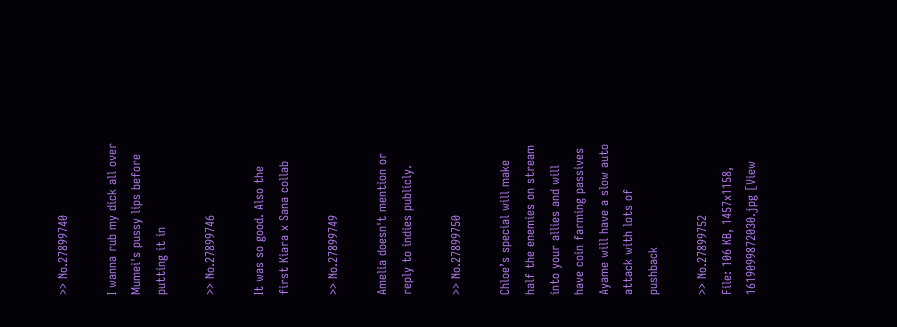>> No.27899740

I wanna rub my dick all over Mumei's pussy lips before putting it in

>> No.27899746

It was so good. Also the first Kiara x Sana collab

>> No.27899749

Amelia doesn't mention or reply to indies publicly.

>> No.27899750

Chloe’s special will make half the enemies on stream into your allies and will have coin farming passives
Ayame will have a slow auto attack with lots of pushback

>> No.27899752
File: 106 KB, 1457x1158, 1619099872030.jpg [View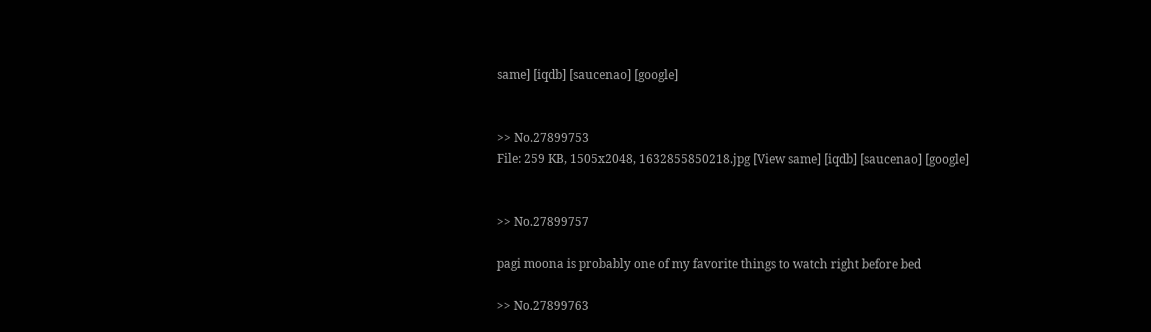same] [iqdb] [saucenao] [google]


>> No.27899753
File: 259 KB, 1505x2048, 1632855850218.jpg [View same] [iqdb] [saucenao] [google]


>> No.27899757

pagi moona is probably one of my favorite things to watch right before bed

>> No.27899763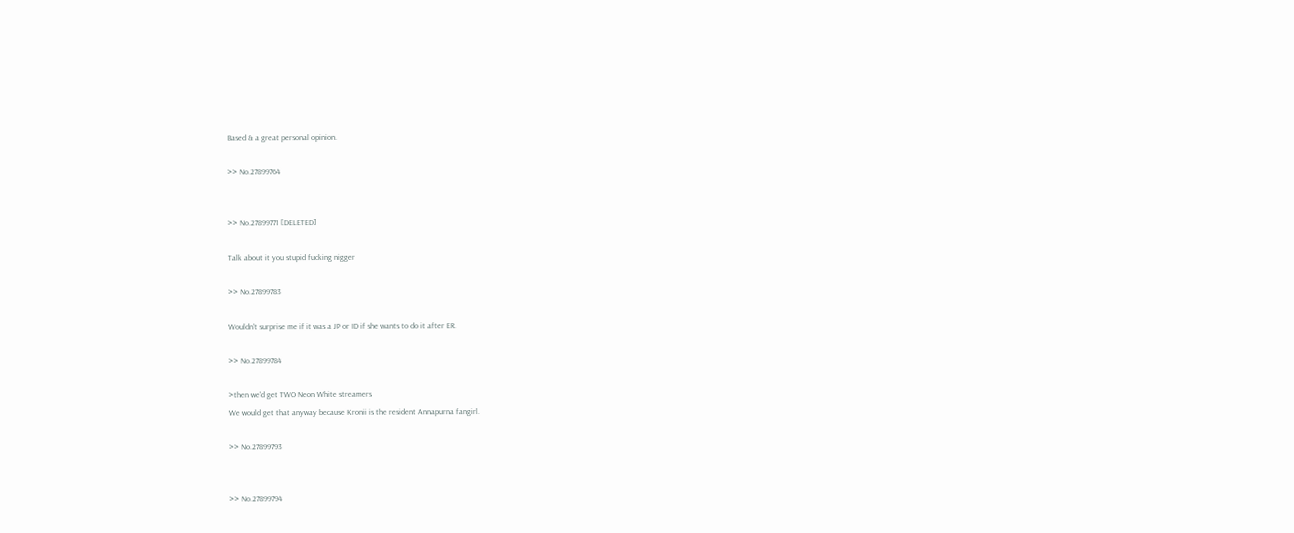Based & a great personal opinion.

>> No.27899764


>> No.27899771 [DELETED]

Talk about it you stupid fucking nigger

>> No.27899783

Wouldn't surprise me if it was a JP or ID if she wants to do it after ER.

>> No.27899784

>then we'd get TWO Neon White streamers
We would get that anyway because Kronii is the resident Annapurna fangirl.

>> No.27899793


>> No.27899794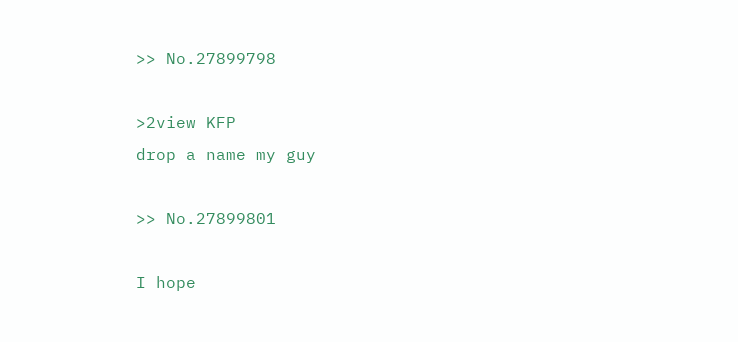>> No.27899798

>2view KFP
drop a name my guy

>> No.27899801

I hope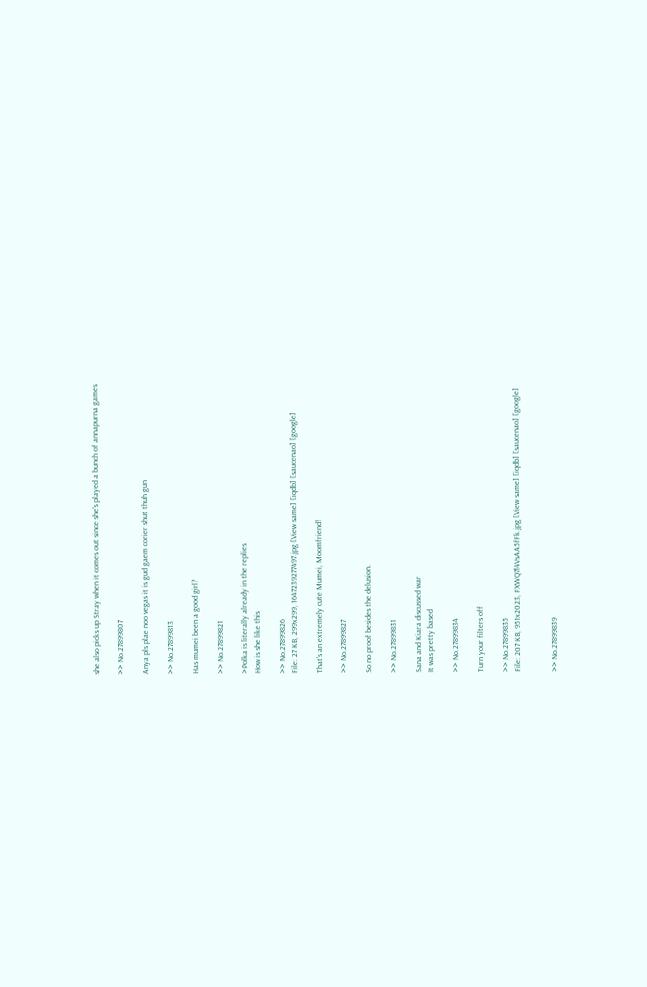she also picks up Stray when it comes out since she's played a bunch of annapurna games

>> No.27899807

Anya pls plae noo vegas it is gud gaem corier shut thuh gun

>> No.27899813

Has mumei been a good girl?

>> No.27899821

>Polka is literally already in the replies
How is she like this

>> No.27899826
File: 27 KB, 299x299, 1647239277497.jpg [View same] [iqdb] [saucenao] [google]

That's an extremely cute Mumei, Moomfriend!

>> No.27899827

So no proof besides the delusion.

>> No.27899831

Sana and Kiara discussed war
It was pretty based

>> No.27899834

Turn your filters off

>> No.27899835
File: 207 KB, 951x2023, FXWQ7l4VsAA5fFk.jpg [View same] [iqdb] [saucenao] [google]


>> No.27899839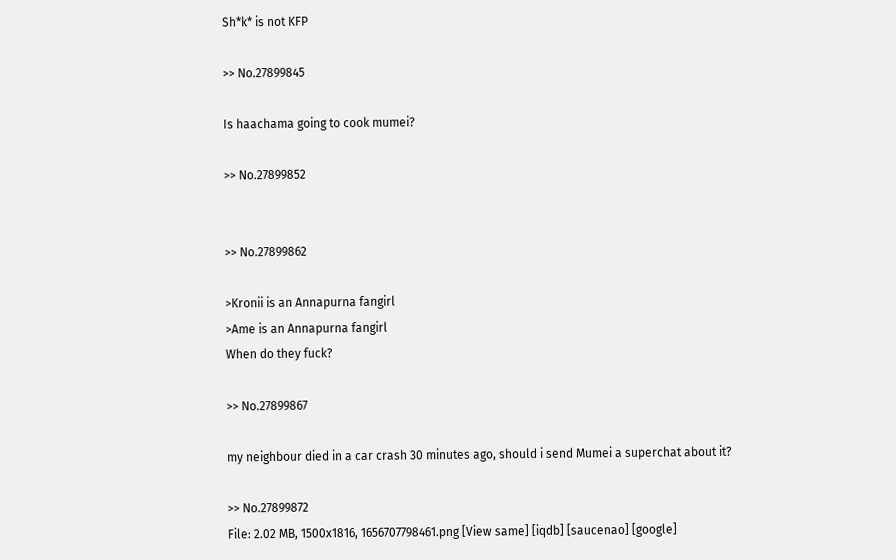Sh*k* is not KFP

>> No.27899845

Is haachama going to cook mumei?

>> No.27899852


>> No.27899862

>Kronii is an Annapurna fangirl
>Ame is an Annapurna fangirl
When do they fuck?

>> No.27899867

my neighbour died in a car crash 30 minutes ago, should i send Mumei a superchat about it?

>> No.27899872
File: 2.02 MB, 1500x1816, 1656707798461.png [View same] [iqdb] [saucenao] [google]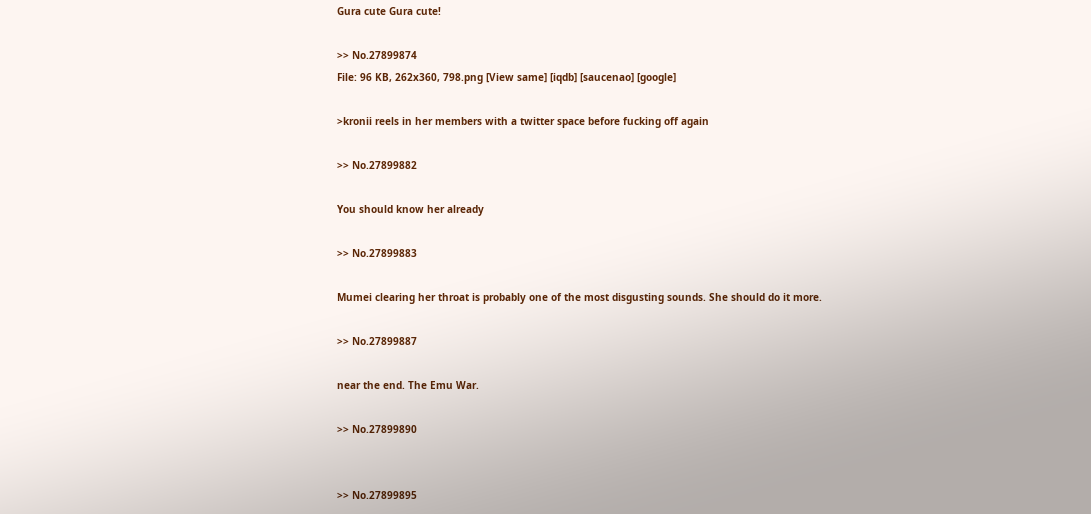Gura cute Gura cute!

>> No.27899874
File: 96 KB, 262x360, 798.png [View same] [iqdb] [saucenao] [google]

>kronii reels in her members with a twitter space before fucking off again

>> No.27899882

You should know her already

>> No.27899883

Mumei clearing her throat is probably one of the most disgusting sounds. She should do it more.

>> No.27899887

near the end. The Emu War.

>> No.27899890


>> No.27899895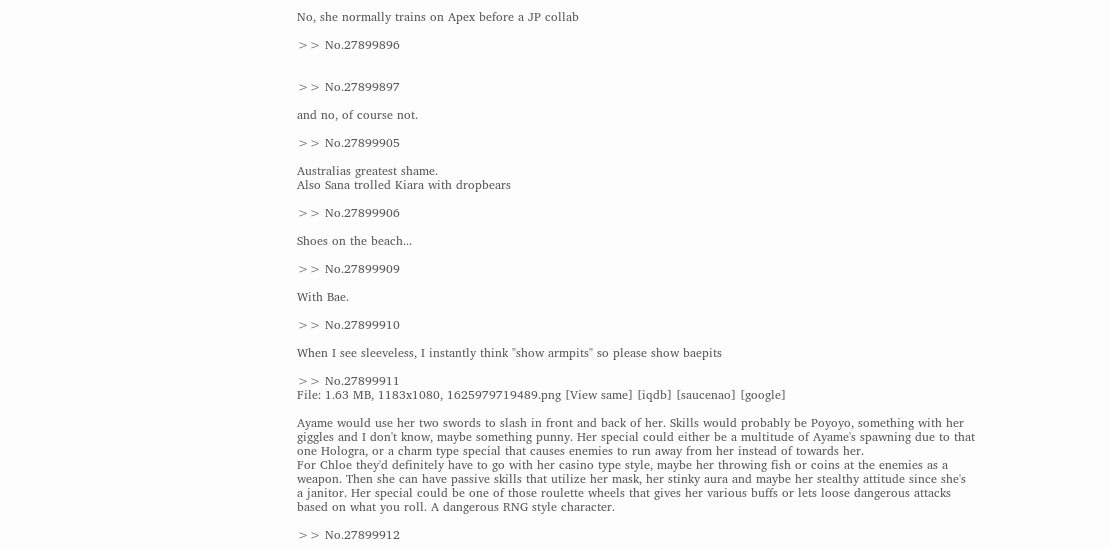No, she normally trains on Apex before a JP collab

>> No.27899896


>> No.27899897

and no, of course not.

>> No.27899905

Australias greatest shame.
Also Sana trolled Kiara with dropbears

>> No.27899906

Shoes on the beach...

>> No.27899909

With Bae.

>> No.27899910

When I see sleeveless, I instantly think "show armpits" so please show baepits

>> No.27899911
File: 1.63 MB, 1183x1080, 1625979719489.png [View same] [iqdb] [saucenao] [google]

Ayame would use her two swords to slash in front and back of her. Skills would probably be Poyoyo, something with her giggles and I don't know, maybe something punny. Her special could either be a multitude of Ayame's spawning due to that one Hologra, or a charm type special that causes enemies to run away from her instead of towards her.
For Chloe they'd definitely have to go with her casino type style, maybe her throwing fish or coins at the enemies as a weapon. Then she can have passive skills that utilize her mask, her stinky aura and maybe her stealthy attitude since she's a janitor. Her special could be one of those roulette wheels that gives her various buffs or lets loose dangerous attacks based on what you roll. A dangerous RNG style character.

>> No.27899912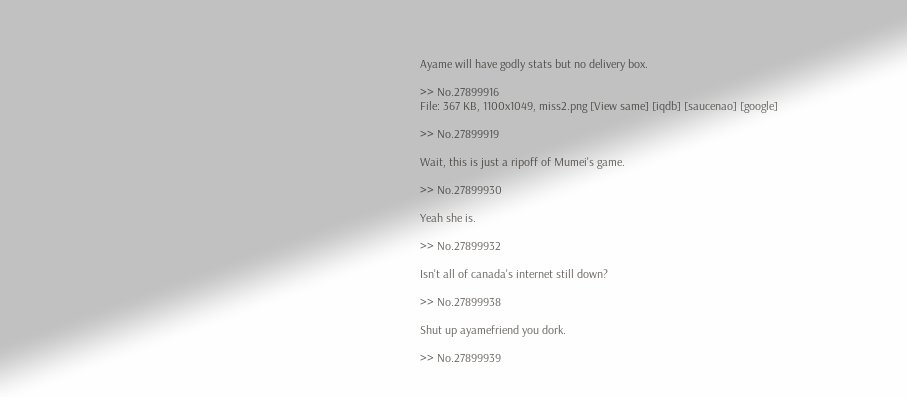Ayame will have godly stats but no delivery box.

>> No.27899916
File: 367 KB, 1100x1049, miss2.png [View same] [iqdb] [saucenao] [google]

>> No.27899919

Wait, this is just a ripoff of Mumei's game.

>> No.27899930

Yeah she is.

>> No.27899932

Isn't all of canada's internet still down?

>> No.27899938

Shut up ayamefriend you dork.

>> No.27899939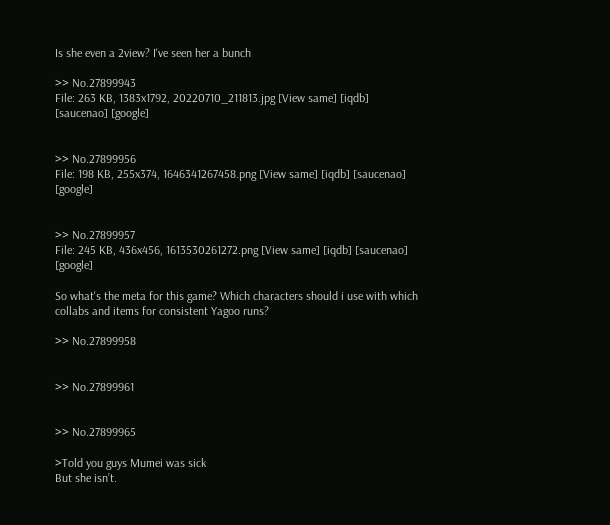Is she even a 2view? I've seen her a bunch

>> No.27899943
File: 263 KB, 1383x1792, 20220710_211813.jpg [View same] [iqdb] [saucenao] [google]


>> No.27899956
File: 198 KB, 255x374, 1646341267458.png [View same] [iqdb] [saucenao] [google]


>> No.27899957
File: 245 KB, 436x456, 1613530261272.png [View same] [iqdb] [saucenao] [google]

So what's the meta for this game? Which characters should i use with which collabs and items for consistent Yagoo runs?

>> No.27899958


>> No.27899961


>> No.27899965

>Told you guys Mumei was sick
But she isn’t.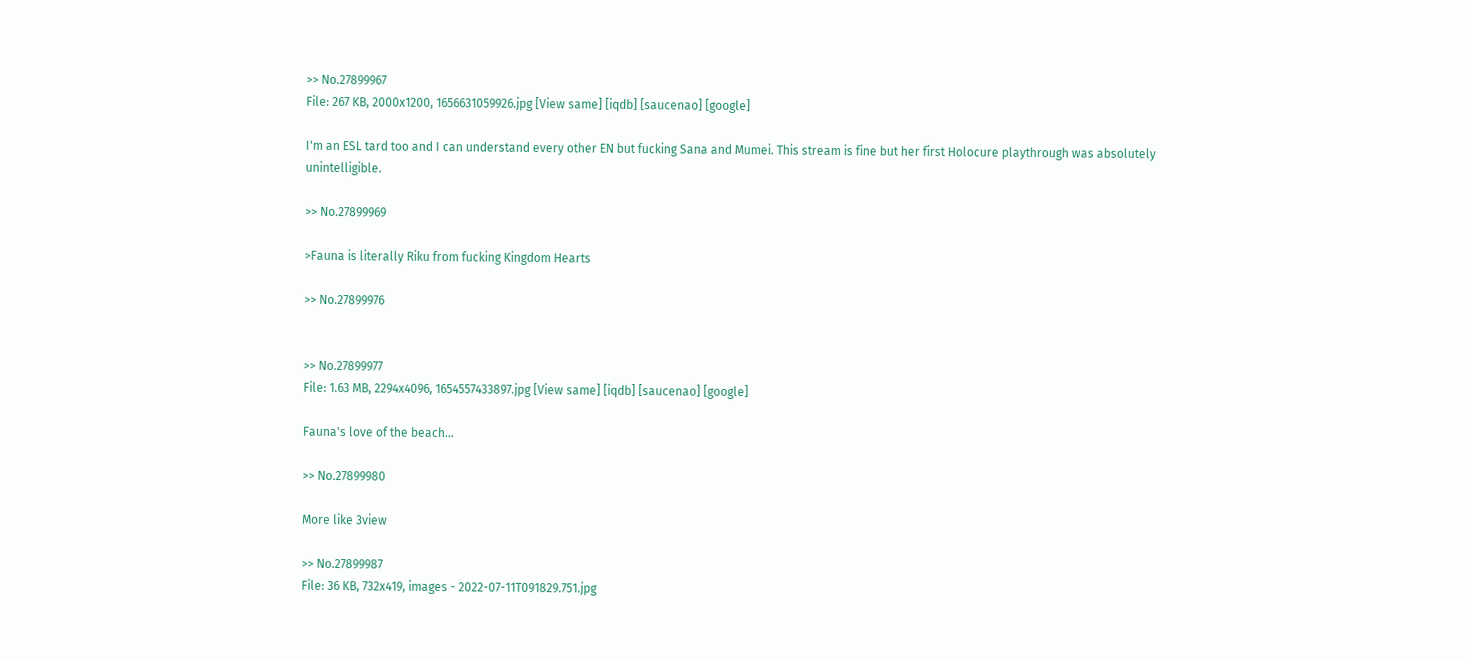>> No.27899967
File: 267 KB, 2000x1200, 1656631059926.jpg [View same] [iqdb] [saucenao] [google]

I'm an ESL tard too and I can understand every other EN but fucking Sana and Mumei. This stream is fine but her first Holocure playthrough was absolutely unintelligible.

>> No.27899969

>Fauna is literally Riku from fucking Kingdom Hearts

>> No.27899976


>> No.27899977
File: 1.63 MB, 2294x4096, 1654557433897.jpg [View same] [iqdb] [saucenao] [google]

Fauna's love of the beach...

>> No.27899980

More like 3view

>> No.27899987
File: 36 KB, 732x419, images - 2022-07-11T091829.751.jpg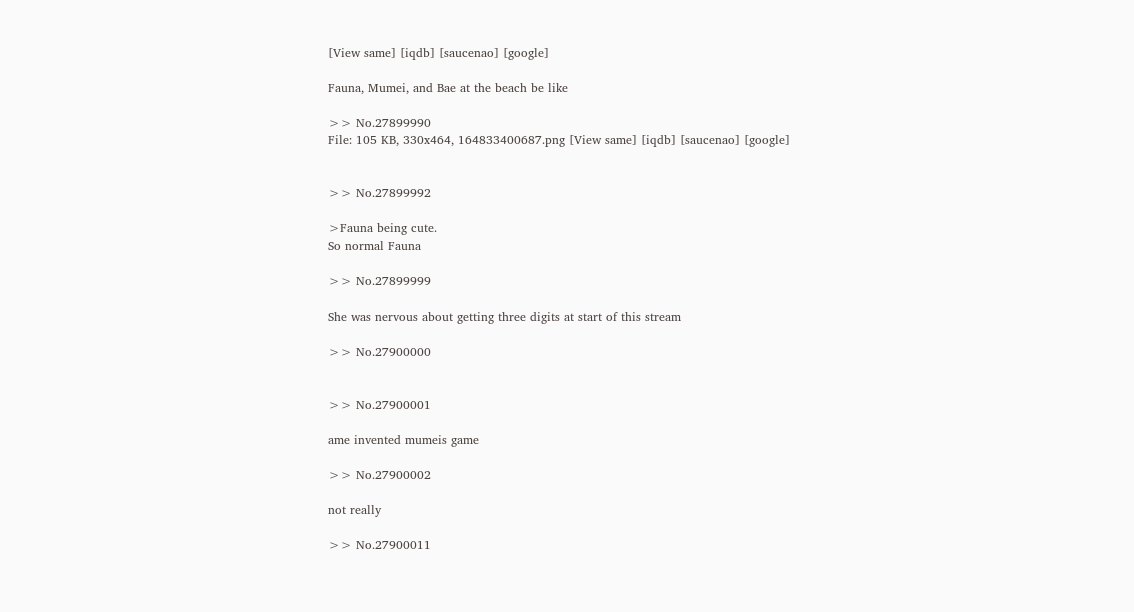[View same] [iqdb] [saucenao] [google]

Fauna, Mumei, and Bae at the beach be like

>> No.27899990
File: 105 KB, 330x464, 164833400687.png [View same] [iqdb] [saucenao] [google]


>> No.27899992

>Fauna being cute.
So normal Fauna

>> No.27899999

She was nervous about getting three digits at start of this stream

>> No.27900000


>> No.27900001

ame invented mumeis game

>> No.27900002

not really

>> No.27900011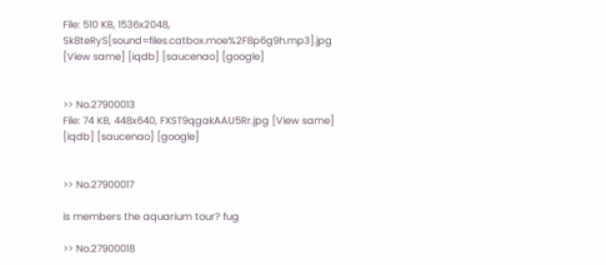File: 510 KB, 1536x2048, Sk8teRyS[sound=files.catbox.moe%2F8p6g9h.mp3].jpg [View same] [iqdb] [saucenao] [google]


>> No.27900013
File: 74 KB, 448x640, FXST9qgakAAU5Rr.jpg [View same] [iqdb] [saucenao] [google]


>> No.27900017

is members the aquarium tour? fug

>> No.27900018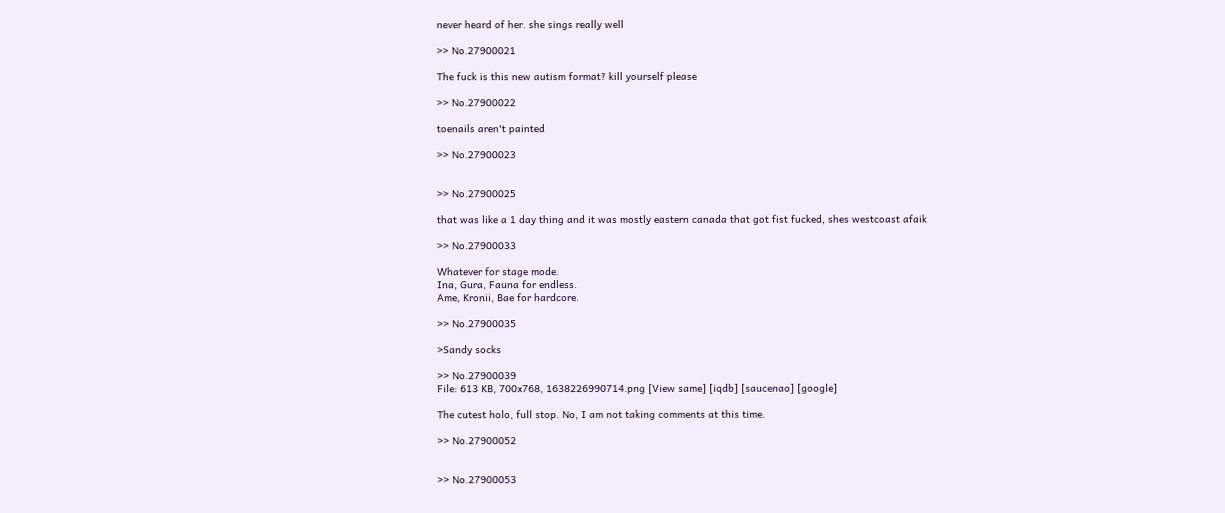never heard of her. she sings really well

>> No.27900021

The fuck is this new autism format? kill yourself please

>> No.27900022

toenails aren't painted

>> No.27900023


>> No.27900025

that was like a 1 day thing and it was mostly eastern canada that got fist fucked, shes westcoast afaik

>> No.27900033

Whatever for stage mode.
Ina, Gura, Fauna for endless.
Ame, Kronii, Bae for hardcore.

>> No.27900035

>Sandy socks

>> No.27900039
File: 613 KB, 700x768, 1638226990714.png [View same] [iqdb] [saucenao] [google]

The cutest holo, full stop. No, I am not taking comments at this time.

>> No.27900052


>> No.27900053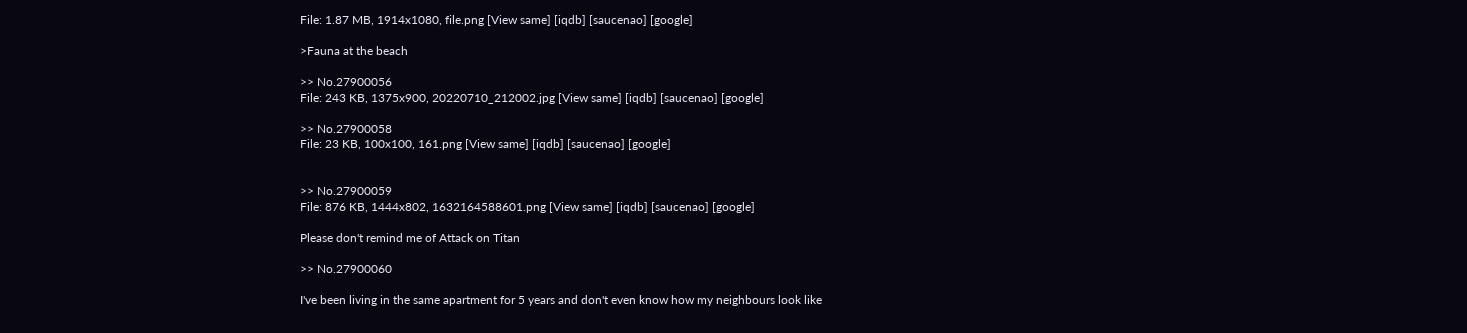File: 1.87 MB, 1914x1080, file.png [View same] [iqdb] [saucenao] [google]

>Fauna at the beach

>> No.27900056
File: 243 KB, 1375x900, 20220710_212002.jpg [View same] [iqdb] [saucenao] [google]

>> No.27900058
File: 23 KB, 100x100, 161.png [View same] [iqdb] [saucenao] [google]


>> No.27900059
File: 876 KB, 1444x802, 1632164588601.png [View same] [iqdb] [saucenao] [google]

Please don't remind me of Attack on Titan

>> No.27900060

I've been living in the same apartment for 5 years and don't even know how my neighbours look like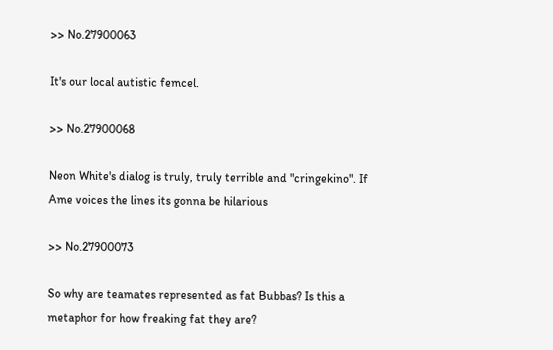>> No.27900063

It's our local autistic femcel.

>> No.27900068

Neon White's dialog is truly, truly terrible and "cringekino". If Ame voices the lines its gonna be hilarious

>> No.27900073

So why are teamates represented as fat Bubbas? Is this a metaphor for how freaking fat they are?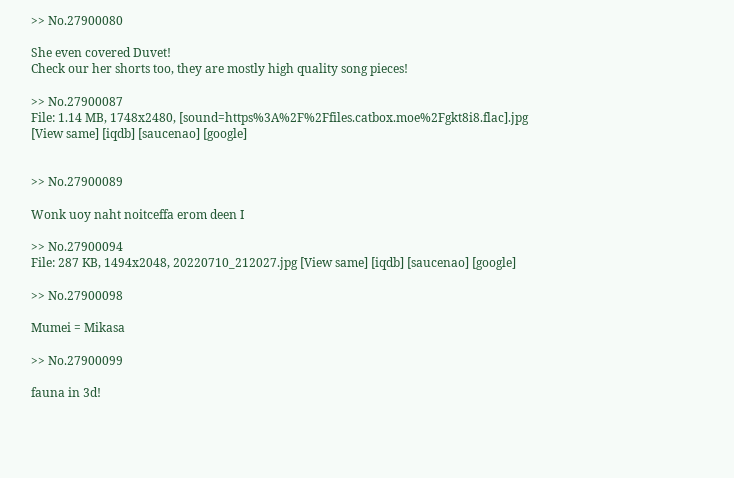>> No.27900080

She even covered Duvet!
Check our her shorts too, they are mostly high quality song pieces!

>> No.27900087
File: 1.14 MB, 1748x2480, [sound=https%3A%2F%2Ffiles.catbox.moe%2Fgkt8i8.flac].jpg [View same] [iqdb] [saucenao] [google]


>> No.27900089

Wonk uoy naht noitceffa erom deen I

>> No.27900094
File: 287 KB, 1494x2048, 20220710_212027.jpg [View same] [iqdb] [saucenao] [google]

>> No.27900098

Mumei = Mikasa

>> No.27900099

fauna in 3d!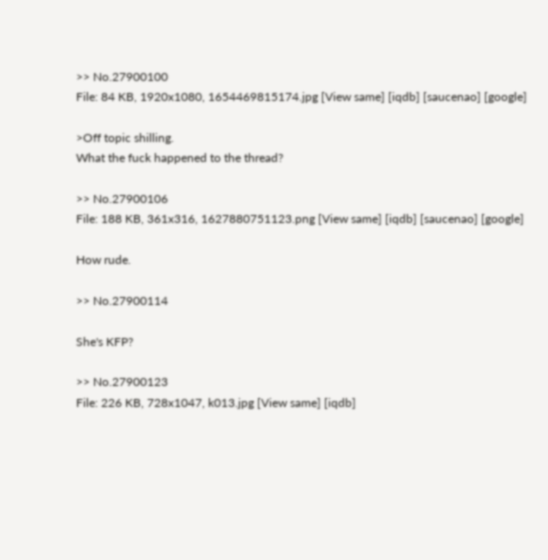>> No.27900100
File: 84 KB, 1920x1080, 1654469815174.jpg [View same] [iqdb] [saucenao] [google]

>Off topic shilling.
What the fuck happened to the thread?

>> No.27900106
File: 188 KB, 361x316, 1627880751123.png [View same] [iqdb] [saucenao] [google]

How rude.

>> No.27900114

She's KFP?

>> No.27900123
File: 226 KB, 728x1047, k013.jpg [View same] [iqdb]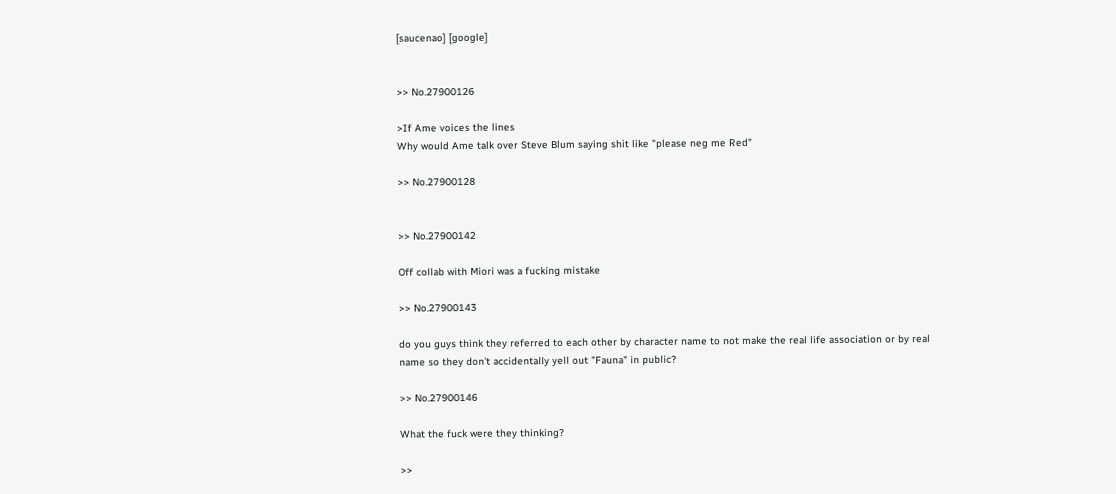[saucenao] [google]


>> No.27900126

>If Ame voices the lines
Why would Ame talk over Steve Blum saying shit like "please neg me Red"

>> No.27900128


>> No.27900142

Off collab with Miori was a fucking mistake

>> No.27900143

do you guys think they referred to each other by character name to not make the real life association or by real name so they don't accidentally yell out "Fauna" in public?

>> No.27900146

What the fuck were they thinking?

>>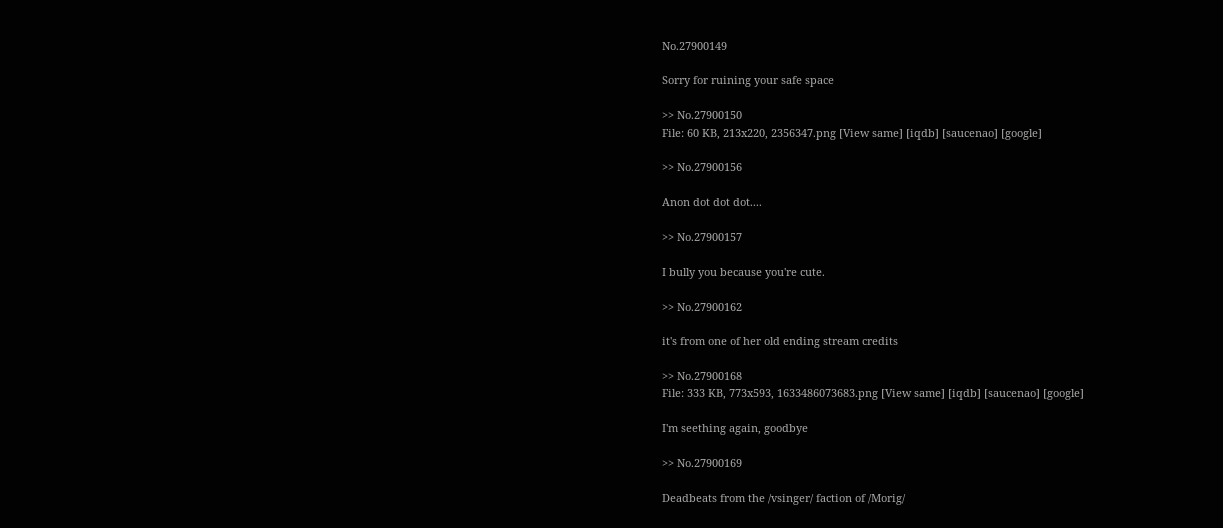No.27900149

Sorry for ruining your safe space

>> No.27900150
File: 60 KB, 213x220, 2356347.png [View same] [iqdb] [saucenao] [google]

>> No.27900156

Anon dot dot dot....

>> No.27900157

I bully you because you're cute.

>> No.27900162

it's from one of her old ending stream credits

>> No.27900168
File: 333 KB, 773x593, 1633486073683.png [View same] [iqdb] [saucenao] [google]

I'm seething again, goodbye

>> No.27900169

Deadbeats from the /vsinger/ faction of /Morig/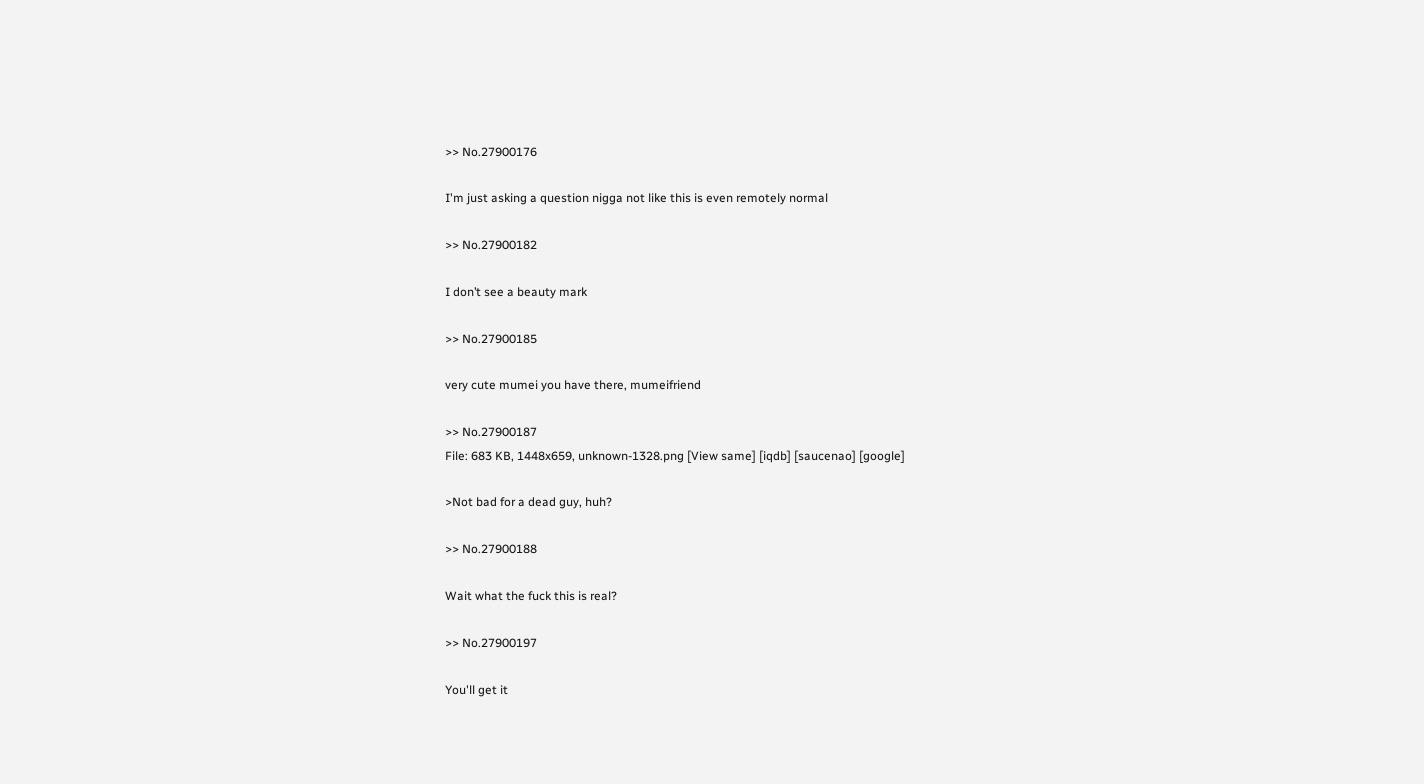>> No.27900176

I'm just asking a question nigga not like this is even remotely normal

>> No.27900182

I don’t see a beauty mark

>> No.27900185

very cute mumei you have there, mumeifriend

>> No.27900187
File: 683 KB, 1448x659, unknown-1328.png [View same] [iqdb] [saucenao] [google]

>Not bad for a dead guy, huh?

>> No.27900188

Wait what the fuck this is real?

>> No.27900197

You'll get it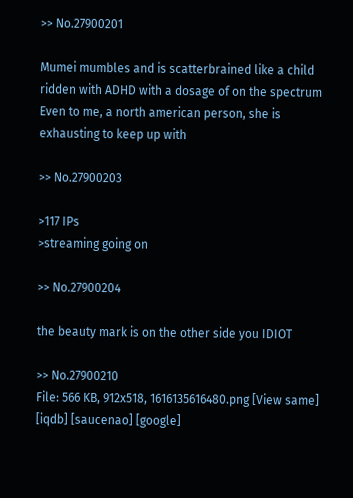>> No.27900201

Mumei mumbles and is scatterbrained like a child ridden with ADHD with a dosage of on the spectrum
Even to me, a north american person, she is exhausting to keep up with

>> No.27900203

>117 IPs
>streaming going on

>> No.27900204

the beauty mark is on the other side you IDIOT

>> No.27900210
File: 566 KB, 912x518, 1616135616480.png [View same] [iqdb] [saucenao] [google]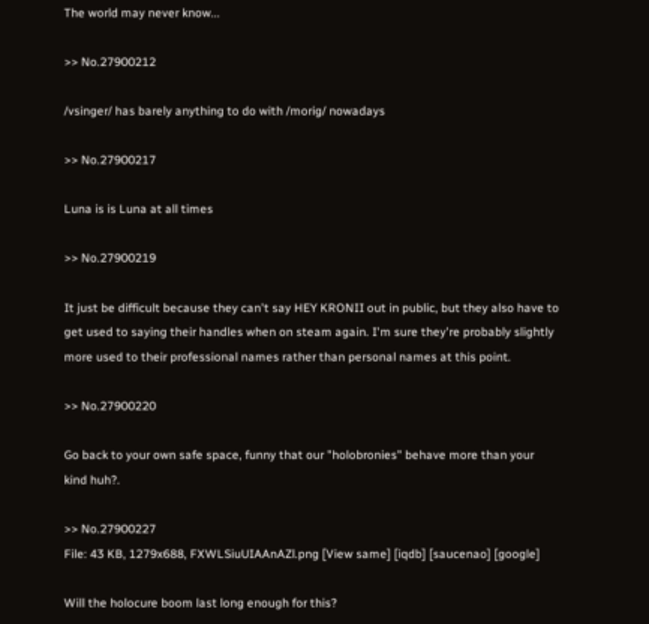The world may never know...

>> No.27900212

/vsinger/ has barely anything to do with /morig/ nowadays

>> No.27900217

Luna is is Luna at all times

>> No.27900219

It just be difficult because they can't say HEY KRONII out in public, but they also have to get used to saying their handles when on steam again. I'm sure they're probably slightly more used to their professional names rather than personal names at this point.

>> No.27900220

Go back to your own safe space, funny that our "holobronies" behave more than your kind huh?.

>> No.27900227
File: 43 KB, 1279x688, FXWLSiuUIAAnAZl.png [View same] [iqdb] [saucenao] [google]

Will the holocure boom last long enough for this?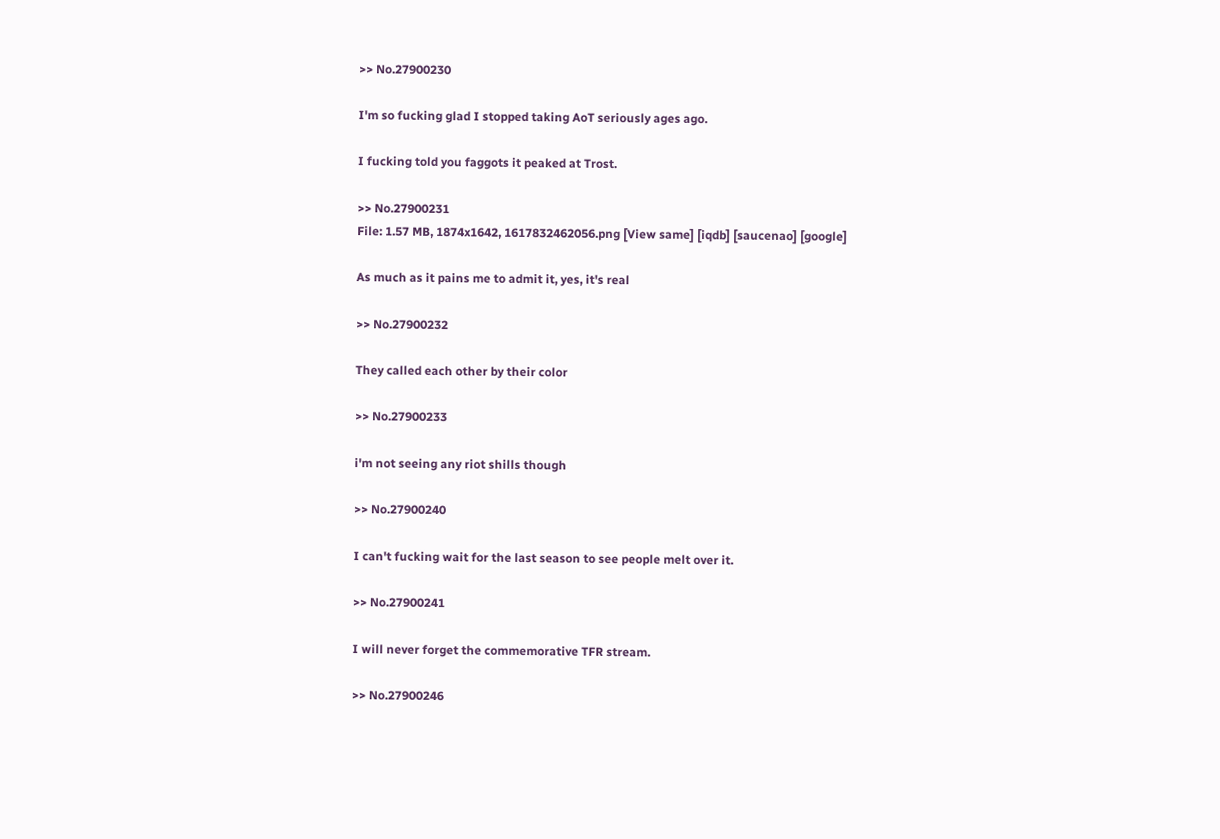>> No.27900230

I'm so fucking glad I stopped taking AoT seriously ages ago.

I fucking told you faggots it peaked at Trost.

>> No.27900231
File: 1.57 MB, 1874x1642, 1617832462056.png [View same] [iqdb] [saucenao] [google]

As much as it pains me to admit it, yes, it's real

>> No.27900232

They called each other by their color

>> No.27900233

i'm not seeing any riot shills though

>> No.27900240

I can't fucking wait for the last season to see people melt over it.

>> No.27900241

I will never forget the commemorative TFR stream.

>> No.27900246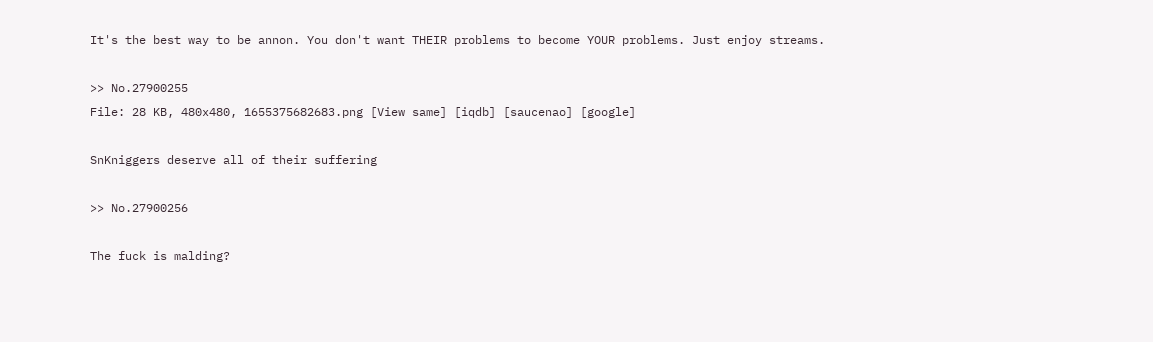It's the best way to be annon. You don't want THEIR problems to become YOUR problems. Just enjoy streams.

>> No.27900255
File: 28 KB, 480x480, 1655375682683.png [View same] [iqdb] [saucenao] [google]

SnKniggers deserve all of their suffering

>> No.27900256

The fuck is malding?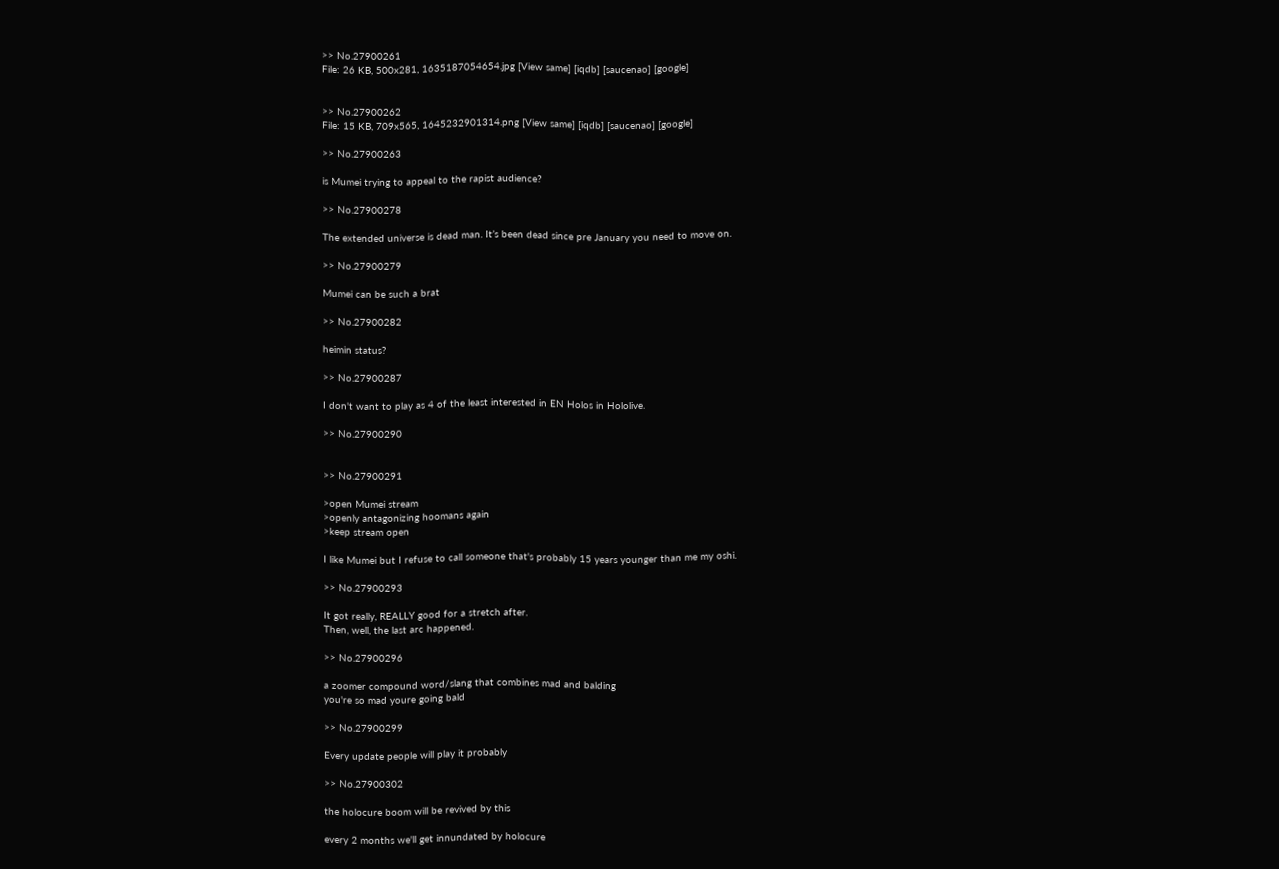>> No.27900261
File: 26 KB, 500x281, 1635187054654.jpg [View same] [iqdb] [saucenao] [google]


>> No.27900262
File: 15 KB, 709x565, 1645232901314.png [View same] [iqdb] [saucenao] [google]

>> No.27900263

is Mumei trying to appeal to the rapist audience?

>> No.27900278

The extended universe is dead man. It’s been dead since pre January you need to move on.

>> No.27900279

Mumei can be such a brat

>> No.27900282

heimin status?

>> No.27900287

I don't want to play as 4 of the least interested in EN Holos in Hololive.

>> No.27900290


>> No.27900291

>open Mumei stream
>openly antagonizing hoomans again
>keep stream open

I like Mumei but I refuse to call someone that's probably 15 years younger than me my oshi.

>> No.27900293

It got really, REALLY good for a stretch after.
Then, well, the last arc happened.

>> No.27900296

a zoomer compound word/slang that combines mad and balding
you're so mad youre going bald

>> No.27900299

Every update people will play it probably

>> No.27900302

the holocure boom will be revived by this

every 2 months we'll get innundated by holocure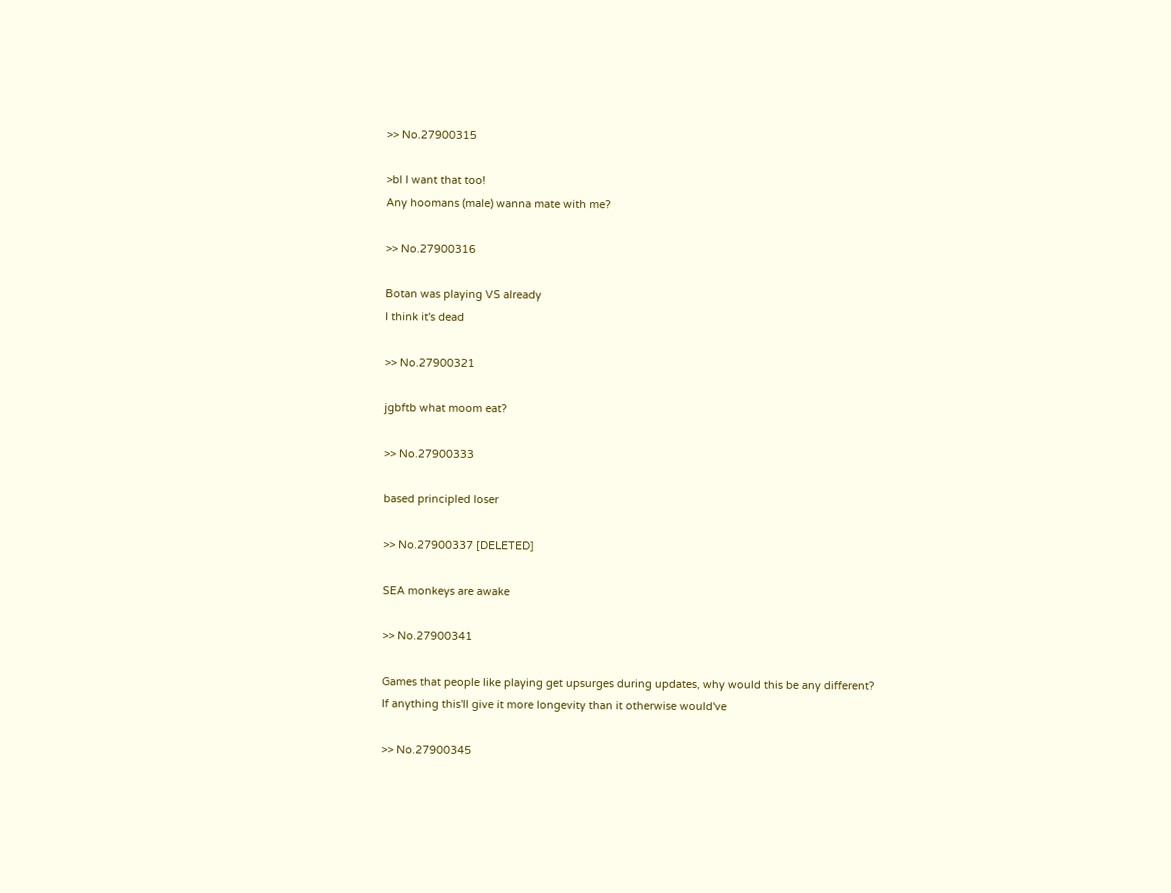>> No.27900315

>bl I want that too!
Any hoomans (male) wanna mate with me?

>> No.27900316

Botan was playing VS already
I think it's dead

>> No.27900321

jgbftb what moom eat?

>> No.27900333

based principled loser

>> No.27900337 [DELETED]

SEA monkeys are awake

>> No.27900341

Games that people like playing get upsurges during updates, why would this be any different?
If anything this'll give it more longevity than it otherwise would've

>> No.27900345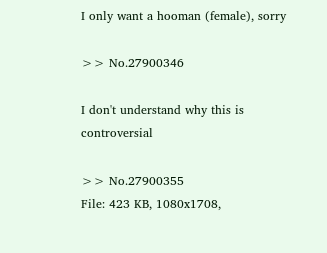I only want a hooman (female), sorry

>> No.27900346

I don't understand why this is controversial

>> No.27900355
File: 423 KB, 1080x1708,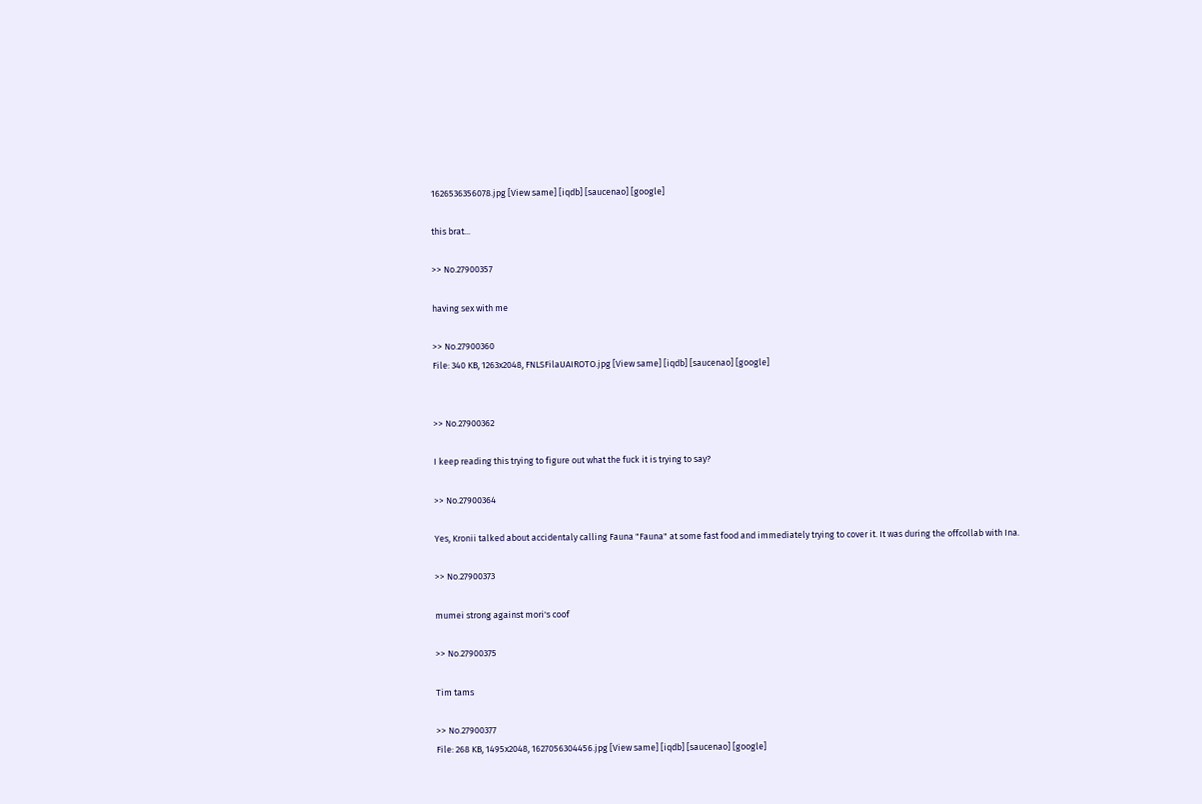1626536356078.jpg [View same] [iqdb] [saucenao] [google]

this brat...

>> No.27900357

having sex with me

>> No.27900360
File: 340 KB, 1263x2048, FNLSFilaUAIROTO.jpg [View same] [iqdb] [saucenao] [google]


>> No.27900362

I keep reading this trying to figure out what the fuck it is trying to say?

>> No.27900364

Yes, Kronii talked about accidentaly calling Fauna "Fauna" at some fast food and immediately trying to cover it. It was during the offcollab with Ina.

>> No.27900373

mumei strong against mori's coof

>> No.27900375

Tim tams

>> No.27900377
File: 268 KB, 1495x2048, 1627056304456.jpg [View same] [iqdb] [saucenao] [google]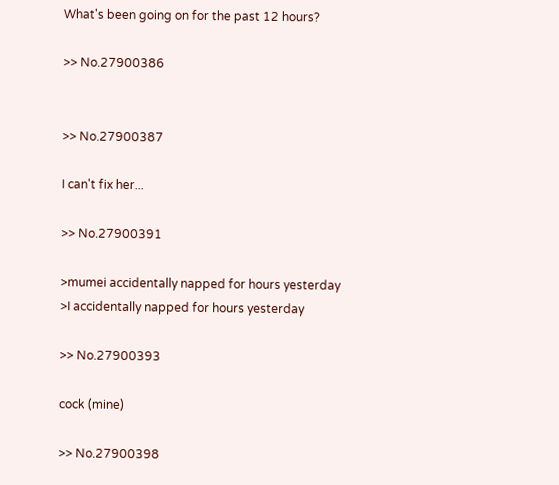What's been going on for the past 12 hours?

>> No.27900386


>> No.27900387

I can't fix her...

>> No.27900391

>mumei accidentally napped for hours yesterday
>I accidentally napped for hours yesterday

>> No.27900393

cock (mine)

>> No.27900398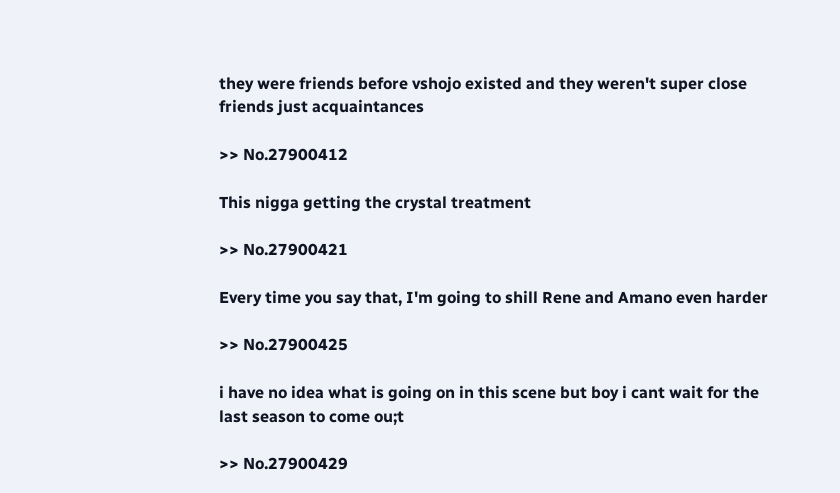they were friends before vshojo existed and they weren't super close friends just acquaintances

>> No.27900412

This nigga getting the crystal treatment

>> No.27900421

Every time you say that, I'm going to shill Rene and Amano even harder

>> No.27900425

i have no idea what is going on in this scene but boy i cant wait for the last season to come ou;t

>> No.27900429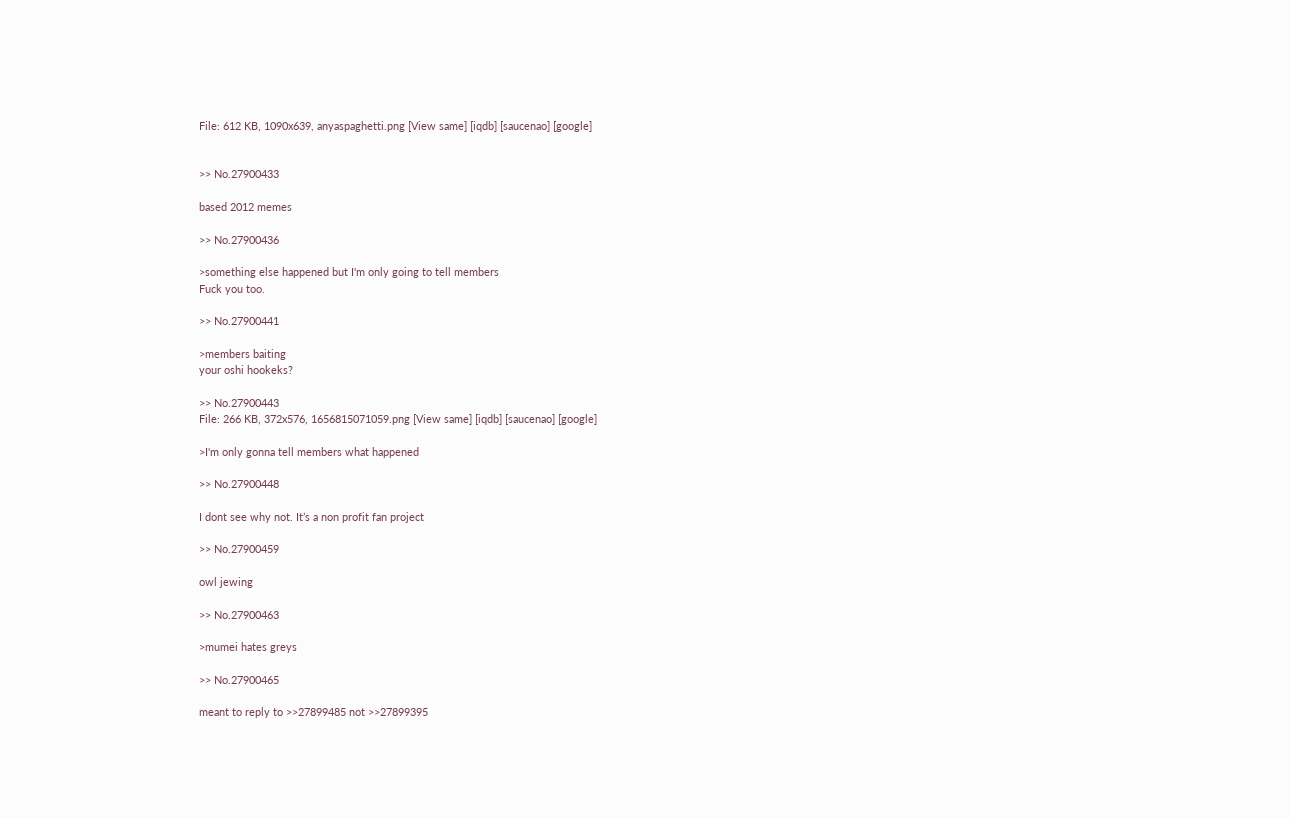File: 612 KB, 1090x639, anyaspaghetti.png [View same] [iqdb] [saucenao] [google]


>> No.27900433

based 2012 memes

>> No.27900436

>something else happened but I'm only going to tell members
Fuck you too.

>> No.27900441

>members baiting
your oshi hookeks?

>> No.27900443
File: 266 KB, 372x576, 1656815071059.png [View same] [iqdb] [saucenao] [google]

>I'm only gonna tell members what happened

>> No.27900448

I dont see why not. It’s a non profit fan project

>> No.27900459

owl jewing

>> No.27900463

>mumei hates greys

>> No.27900465

meant to reply to >>27899485 not >>27899395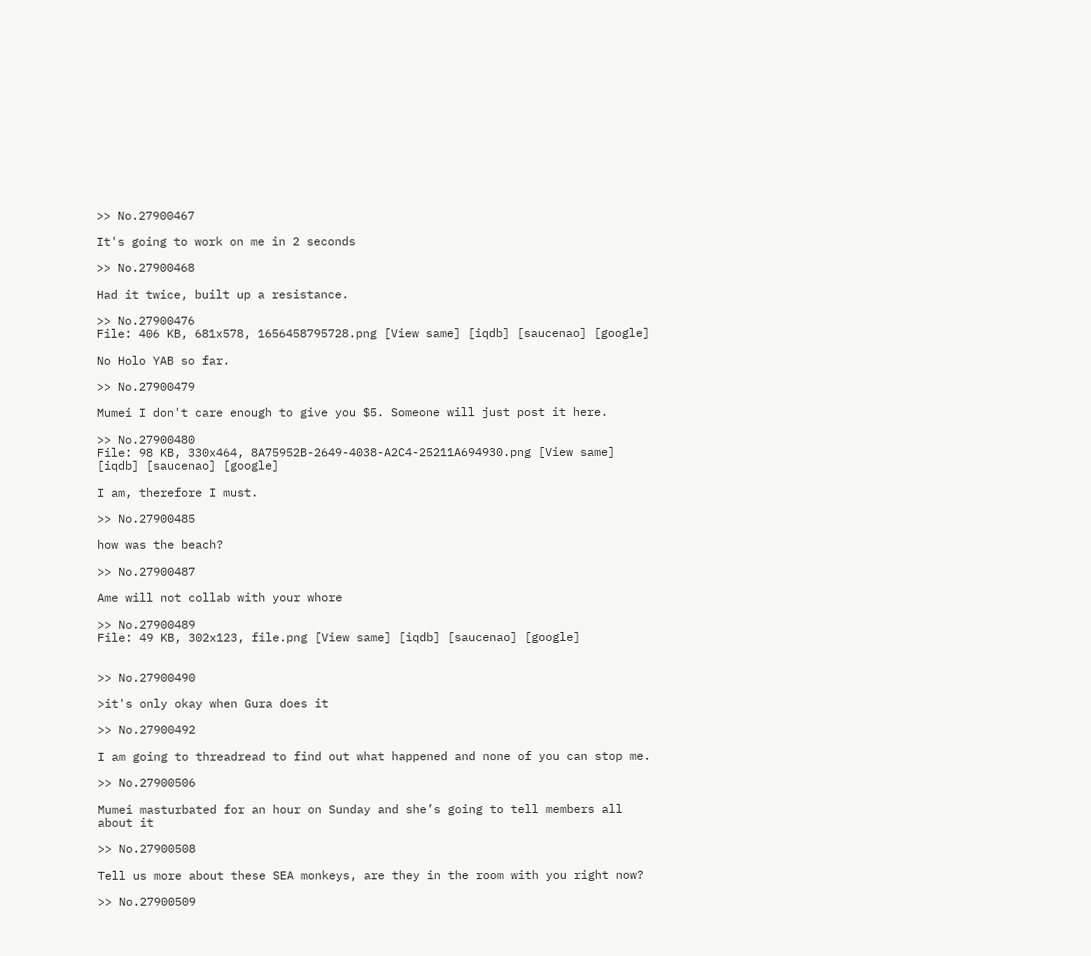>> No.27900467

It's going to work on me in 2 seconds

>> No.27900468

Had it twice, built up a resistance.

>> No.27900476
File: 406 KB, 681x578, 1656458795728.png [View same] [iqdb] [saucenao] [google]

No Holo YAB so far.

>> No.27900479

Mumei I don't care enough to give you $5. Someone will just post it here.

>> No.27900480
File: 98 KB, 330x464, 8A75952B-2649-4038-A2C4-25211A694930.png [View same] [iqdb] [saucenao] [google]

I am, therefore I must.

>> No.27900485

how was the beach?

>> No.27900487

Ame will not collab with your whore

>> No.27900489
File: 49 KB, 302x123, file.png [View same] [iqdb] [saucenao] [google]


>> No.27900490

>it's only okay when Gura does it

>> No.27900492

I am going to threadread to find out what happened and none of you can stop me.

>> No.27900506

Mumei masturbated for an hour on Sunday and she’s going to tell members all about it

>> No.27900508

Tell us more about these SEA monkeys, are they in the room with you right now?

>> No.27900509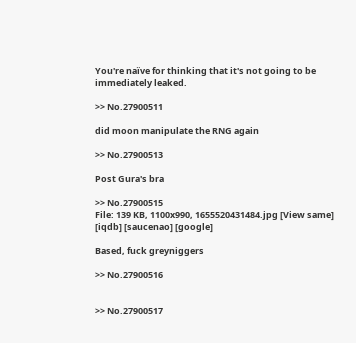You're naïve for thinking that it's not going to be immediately leaked.

>> No.27900511

did moon manipulate the RNG again

>> No.27900513

Post Gura's bra

>> No.27900515
File: 139 KB, 1100x990, 1655520431484.jpg [View same] [iqdb] [saucenao] [google]

Based, fuck greyniggers

>> No.27900516


>> No.27900517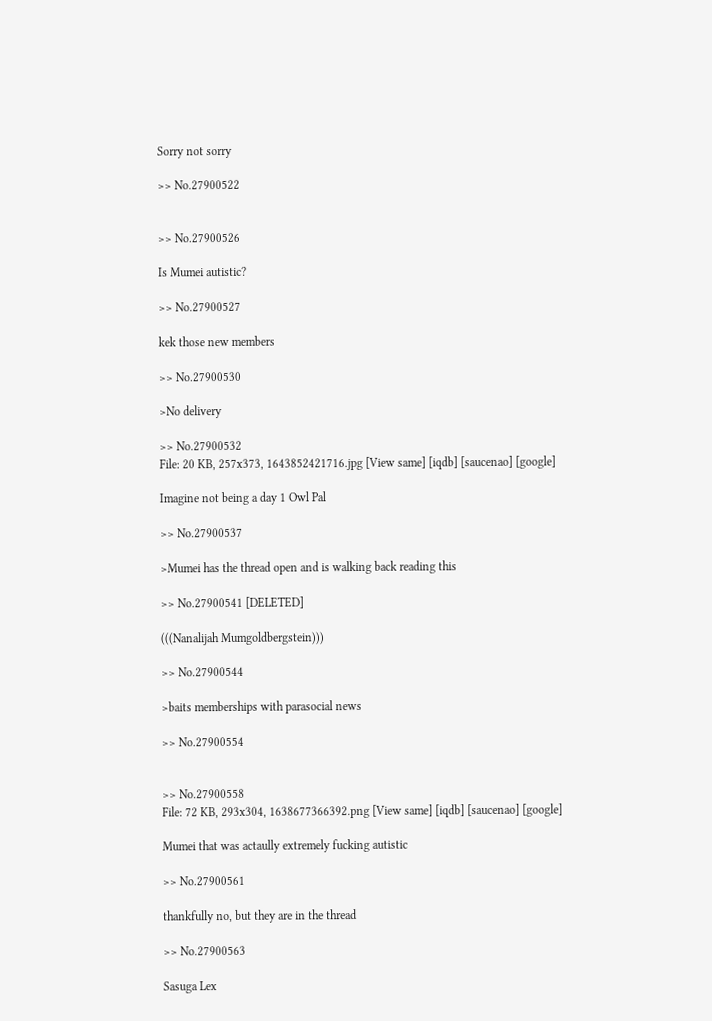Sorry not sorry

>> No.27900522


>> No.27900526

Is Mumei autistic?

>> No.27900527

kek those new members

>> No.27900530

>No delivery

>> No.27900532
File: 20 KB, 257x373, 1643852421716.jpg [View same] [iqdb] [saucenao] [google]

Imagine not being a day 1 Owl Pal

>> No.27900537

>Mumei has the thread open and is walking back reading this

>> No.27900541 [DELETED]

(((Nanalijah Mumgoldbergstein)))

>> No.27900544

>baits memberships with parasocial news

>> No.27900554


>> No.27900558
File: 72 KB, 293x304, 1638677366392.png [View same] [iqdb] [saucenao] [google]

Mumei that was actaully extremely fucking autistic

>> No.27900561

thankfully no, but they are in the thread

>> No.27900563

Sasuga Lex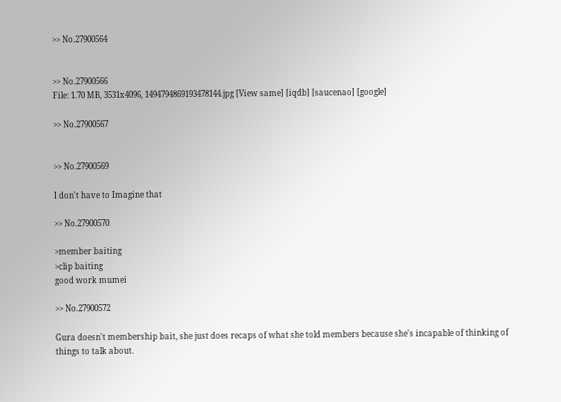>> No.27900564


>> No.27900566
File: 1.70 MB, 3531x4096, 1494794869193478144.jpg [View same] [iqdb] [saucenao] [google]

>> No.27900567


>> No.27900569

I don't have to Imagine that

>> No.27900570

>member baiting
>clip baiting
good work mumei

>> No.27900572

Gura doesn't membership bait, she just does recaps of what she told members because she's incapable of thinking of things to talk about.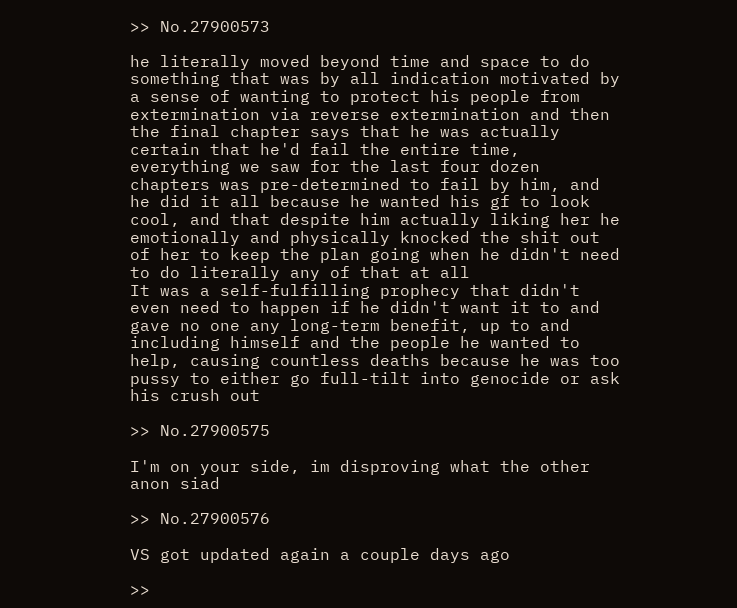>> No.27900573

he literally moved beyond time and space to do something that was by all indication motivated by a sense of wanting to protect his people from extermination via reverse extermination and then the final chapter says that he was actually certain that he'd fail the entire time, everything we saw for the last four dozen chapters was pre-determined to fail by him, and he did it all because he wanted his gf to look cool, and that despite him actually liking her he emotionally and physically knocked the shit out of her to keep the plan going when he didn't need to do literally any of that at all
It was a self-fulfilling prophecy that didn't even need to happen if he didn't want it to and gave no one any long-term benefit, up to and including himself and the people he wanted to help, causing countless deaths because he was too pussy to either go full-tilt into genocide or ask his crush out

>> No.27900575

I'm on your side, im disproving what the other anon siad

>> No.27900576

VS got updated again a couple days ago

>>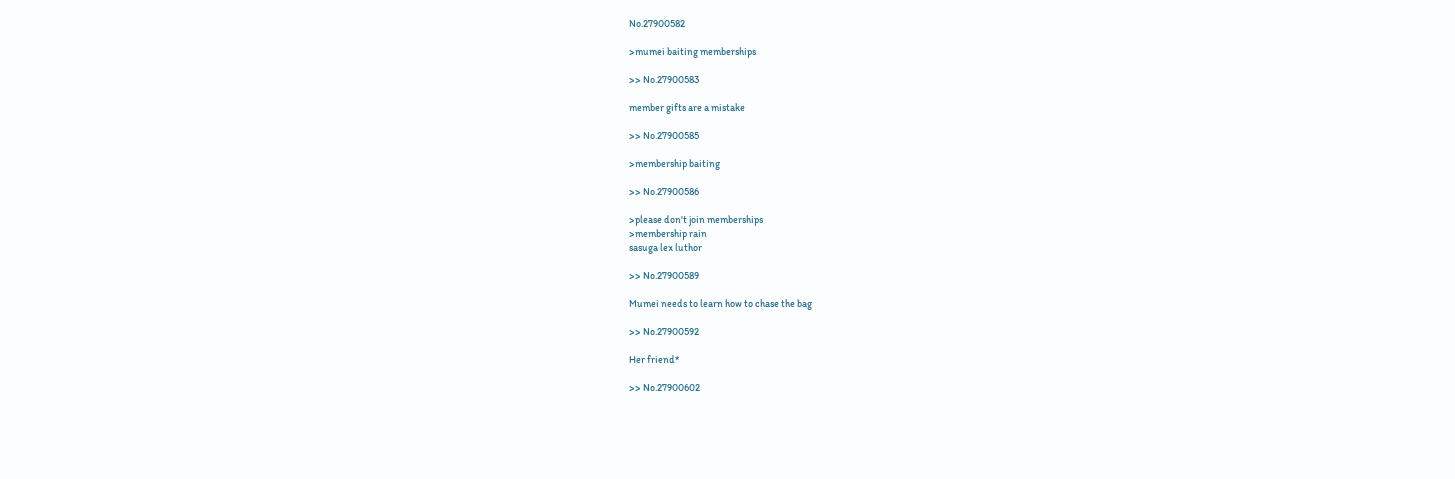No.27900582

>mumei baiting memberships

>> No.27900583

member gifts are a mistake

>> No.27900585

>membership baiting

>> No.27900586

>please don't join memberships
>membership rain
sasuga lex luthor

>> No.27900589

Mumei needs to learn how to chase the bag

>> No.27900592

Her friend*

>> No.27900602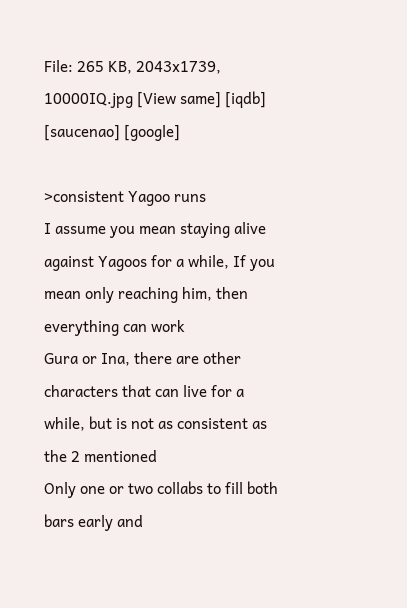File: 265 KB, 2043x1739, 10000IQ.jpg [View same] [iqdb] [saucenao] [google]

>consistent Yagoo runs
I assume you mean staying alive against Yagoos for a while, If you mean only reaching him, then everything can work
Gura or Ina, there are other characters that can live for a while, but is not as consistent as the 2 mentioned
Only one or two collabs to fill both bars early and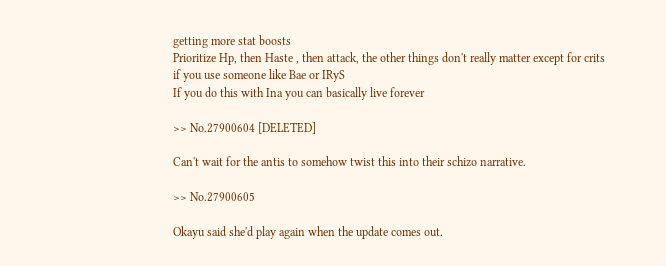getting more stat boosts
Prioritize Hp, then Haste , then attack, the other things don't really matter except for crits if you use someone like Bae or IRyS
If you do this with Ina you can basically live forever

>> No.27900604 [DELETED]

Can't wait for the antis to somehow twist this into their schizo narrative.

>> No.27900605

Okayu said she'd play again when the update comes out.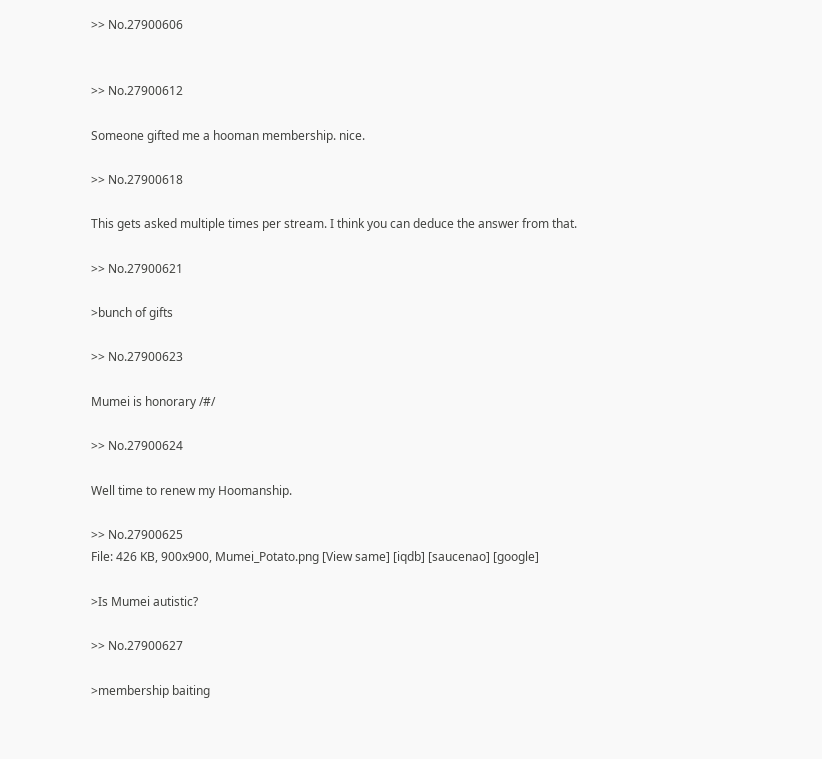>> No.27900606


>> No.27900612

Someone gifted me a hooman membership. nice.

>> No.27900618

This gets asked multiple times per stream. I think you can deduce the answer from that.

>> No.27900621

>bunch of gifts

>> No.27900623

Mumei is honorary /#/

>> No.27900624

Well time to renew my Hoomanship.

>> No.27900625
File: 426 KB, 900x900, Mumei_Potato.png [View same] [iqdb] [saucenao] [google]

>Is Mumei autistic?

>> No.27900627

>membership baiting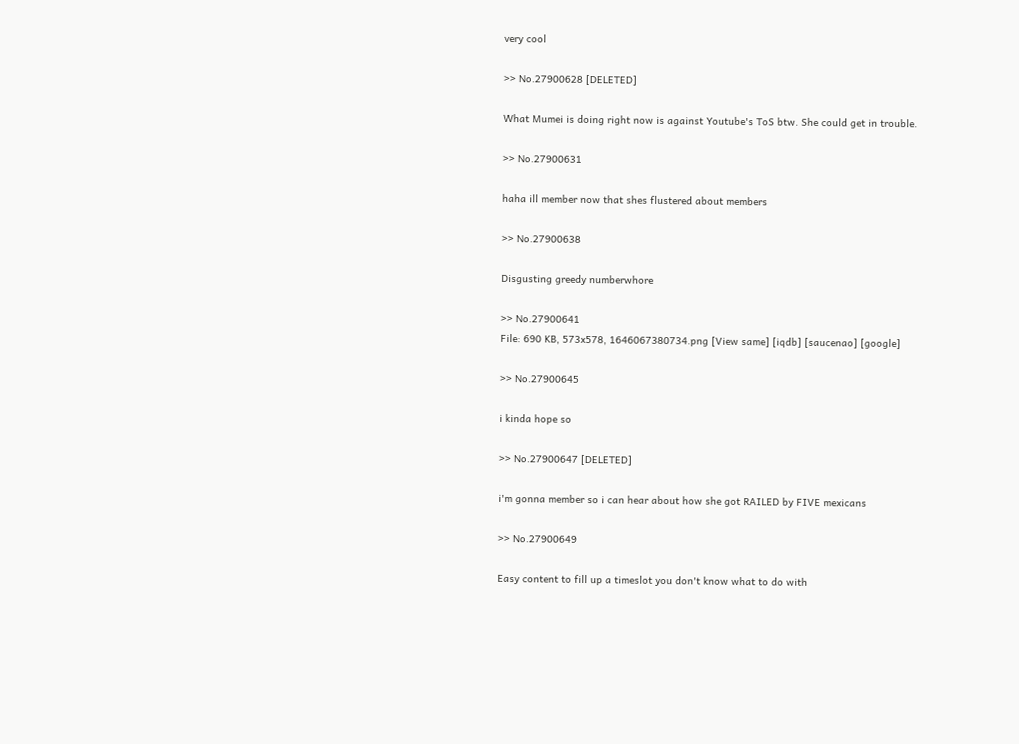very cool

>> No.27900628 [DELETED]

What Mumei is doing right now is against Youtube's ToS btw. She could get in trouble.

>> No.27900631

haha ill member now that shes flustered about members

>> No.27900638

Disgusting greedy numberwhore

>> No.27900641
File: 690 KB, 573x578, 1646067380734.png [View same] [iqdb] [saucenao] [google]

>> No.27900645

i kinda hope so

>> No.27900647 [DELETED]

i'm gonna member so i can hear about how she got RAILED by FIVE mexicans

>> No.27900649

Easy content to fill up a timeslot you don't know what to do with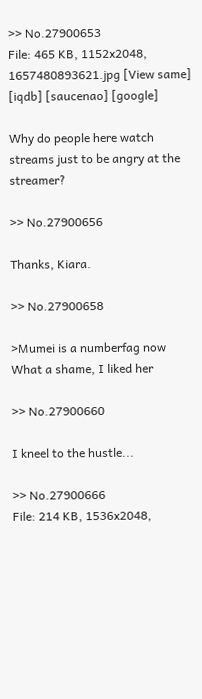>> No.27900653
File: 465 KB, 1152x2048, 1657480893621.jpg [View same] [iqdb] [saucenao] [google]

Why do people here watch streams just to be angry at the streamer?

>> No.27900656

Thanks, Kiara.

>> No.27900658

>Mumei is a numberfag now
What a shame, I liked her

>> No.27900660

I kneel to the hustle...

>> No.27900666
File: 214 KB, 1536x2048,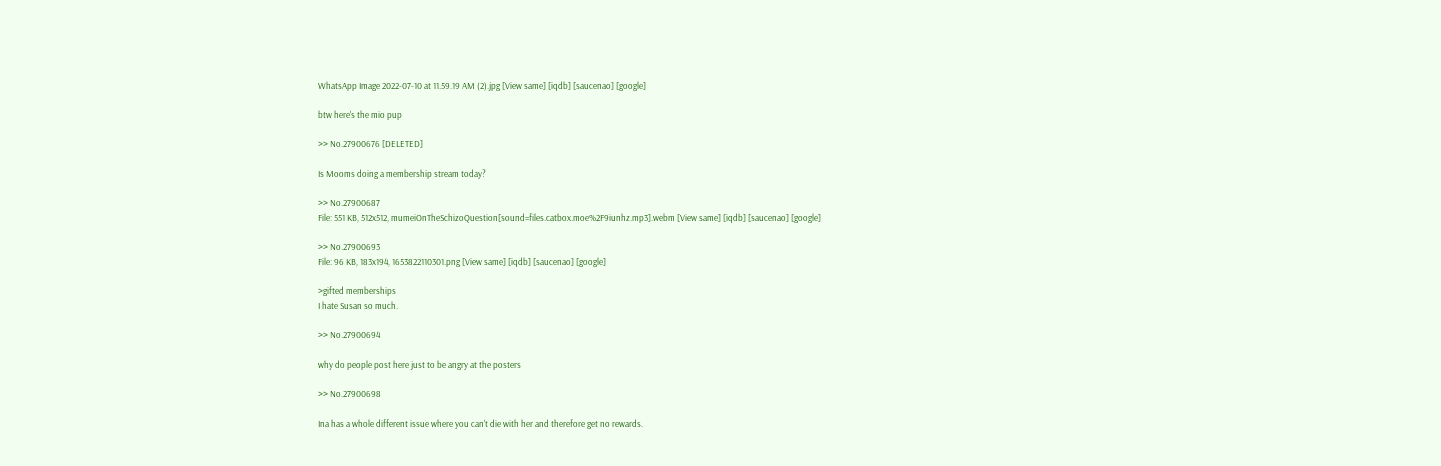WhatsApp Image 2022-07-10 at 11.59.19 AM (2).jpg [View same] [iqdb] [saucenao] [google]

btw here's the mio pup

>> No.27900676 [DELETED]

Is Mooms doing a membership stream today?

>> No.27900687
File: 551 KB, 512x512, mumeiOnTheSchizoQuestion[sound=files.catbox.moe%2F9iunhz.mp3].webm [View same] [iqdb] [saucenao] [google]

>> No.27900693
File: 96 KB, 183x194, 1653822110301.png [View same] [iqdb] [saucenao] [google]

>gifted memberships
I hate Susan so much.

>> No.27900694

why do people post here just to be angry at the posters

>> No.27900698

Ina has a whole different issue where you can't die with her and therefore get no rewards.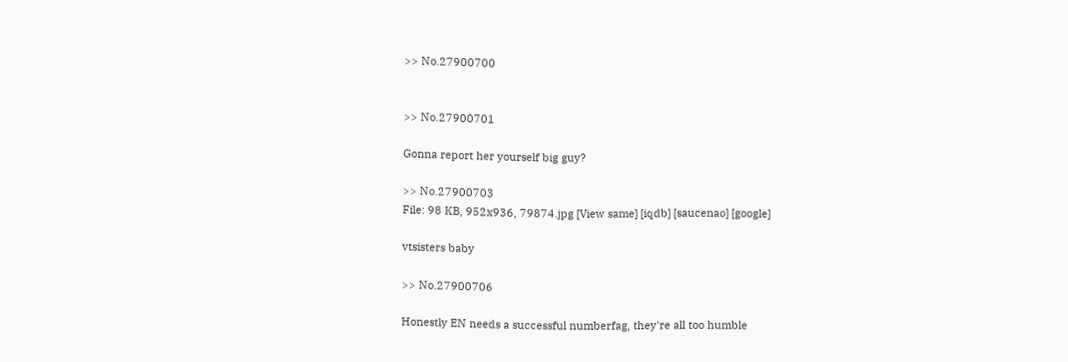>> No.27900700


>> No.27900701

Gonna report her yourself big guy?

>> No.27900703
File: 98 KB, 952x936, 79874.jpg [View same] [iqdb] [saucenao] [google]

vtsisters baby

>> No.27900706

Honestly EN needs a successful numberfag, they're all too humble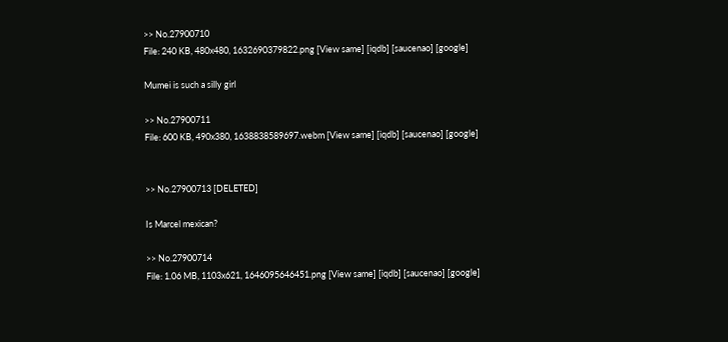>> No.27900710
File: 240 KB, 480x480, 1632690379822.png [View same] [iqdb] [saucenao] [google]

Mumei is such a silly girl

>> No.27900711
File: 600 KB, 490x380, 1638838589697.webm [View same] [iqdb] [saucenao] [google]


>> No.27900713 [DELETED]

Is Marcel mexican?

>> No.27900714
File: 1.06 MB, 1103x621, 1646095646451.png [View same] [iqdb] [saucenao] [google]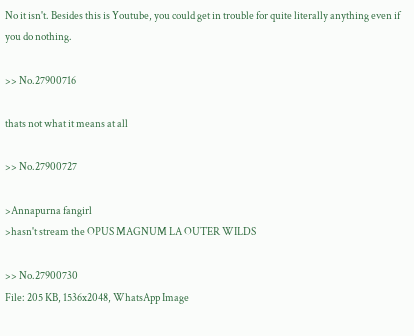No it isn't. Besides this is Youtube, you could get in trouble for quite literally anything even if you do nothing.

>> No.27900716

thats not what it means at all

>> No.27900727

>Annapurna fangirl
>hasn't stream the OPUS MAGNUM LA OUTER WILDS

>> No.27900730
File: 205 KB, 1536x2048, WhatsApp Image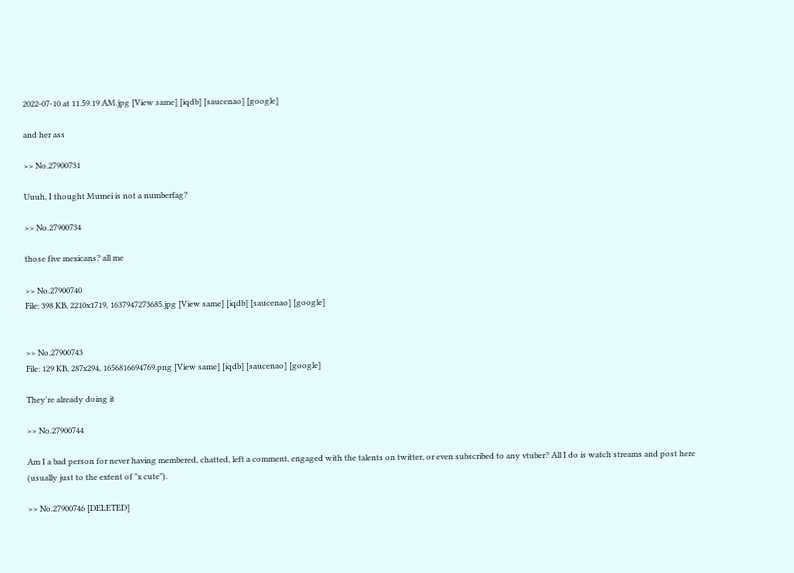2022-07-10 at 11.59.19 AM.jpg [View same] [iqdb] [saucenao] [google]

and her ass

>> No.27900731

Uuuh, I thought Mumei is not a numberfag?

>> No.27900734

those five mexicans? all me

>> No.27900740
File: 398 KB, 2210x1719, 1637947273685.jpg [View same] [iqdb] [saucenao] [google]


>> No.27900743
File: 129 KB, 287x294, 1656816694769.png [View same] [iqdb] [saucenao] [google]

They're already doing it

>> No.27900744

Am I a bad person for never having membered, chatted, left a comment, engaged with the talents on twitter, or even subscribed to any vtuber? All I do is watch streams and post here (usually just to the extent of "x cute").

>> No.27900746 [DELETED]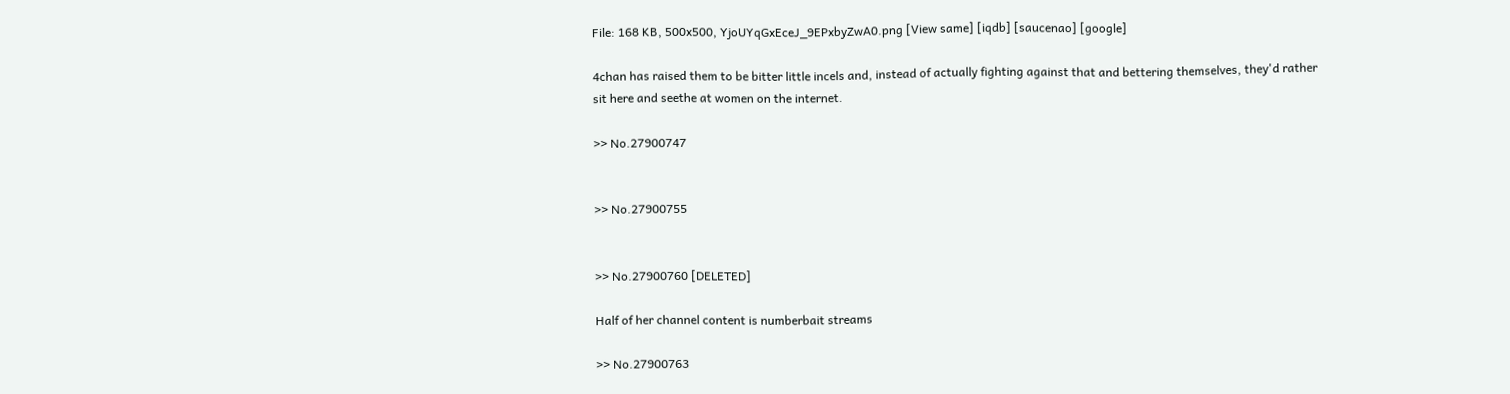File: 168 KB, 500x500, YjoUYqGxEceJ_9EPxbyZwA0.png [View same] [iqdb] [saucenao] [google]

4chan has raised them to be bitter little incels and, instead of actually fighting against that and bettering themselves, they'd rather sit here and seethe at women on the internet.

>> No.27900747


>> No.27900755


>> No.27900760 [DELETED]

Half of her channel content is numberbait streams

>> No.27900763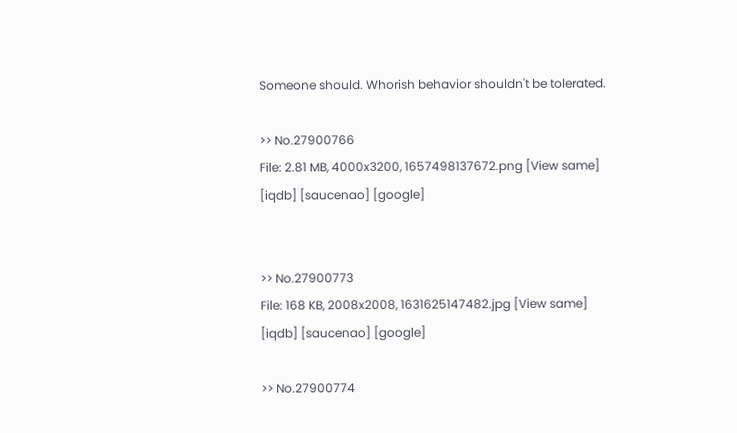Someone should. Whorish behavior shouldn't be tolerated.

>> No.27900766
File: 2.81 MB, 4000x3200, 1657498137672.png [View same] [iqdb] [saucenao] [google]


>> No.27900773
File: 168 KB, 2008x2008, 1631625147482.jpg [View same] [iqdb] [saucenao] [google]

>> No.27900774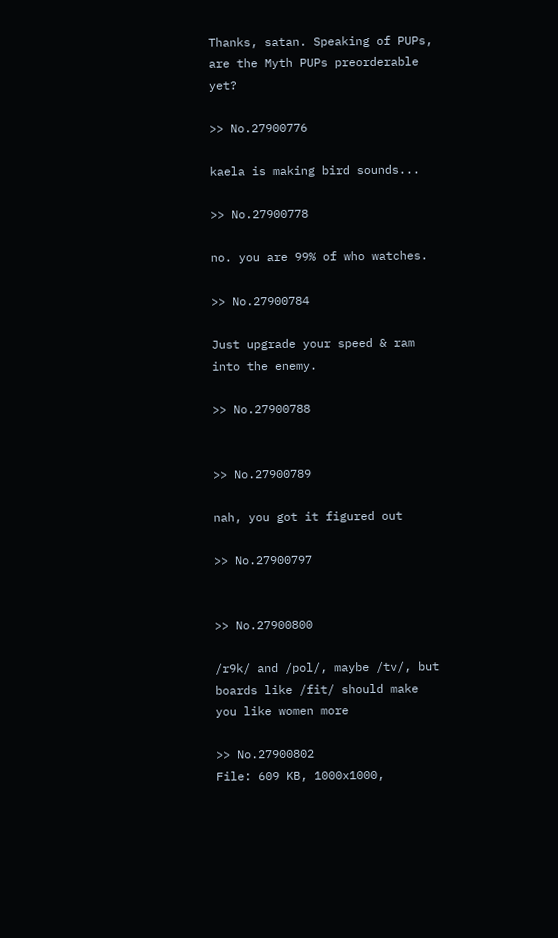Thanks, satan. Speaking of PUPs, are the Myth PUPs preorderable yet?

>> No.27900776

kaela is making bird sounds...

>> No.27900778

no. you are 99% of who watches.

>> No.27900784

Just upgrade your speed & ram into the enemy.

>> No.27900788


>> No.27900789

nah, you got it figured out

>> No.27900797


>> No.27900800

/r9k/ and /pol/, maybe /tv/, but boards like /fit/ should make you like women more

>> No.27900802
File: 609 KB, 1000x1000,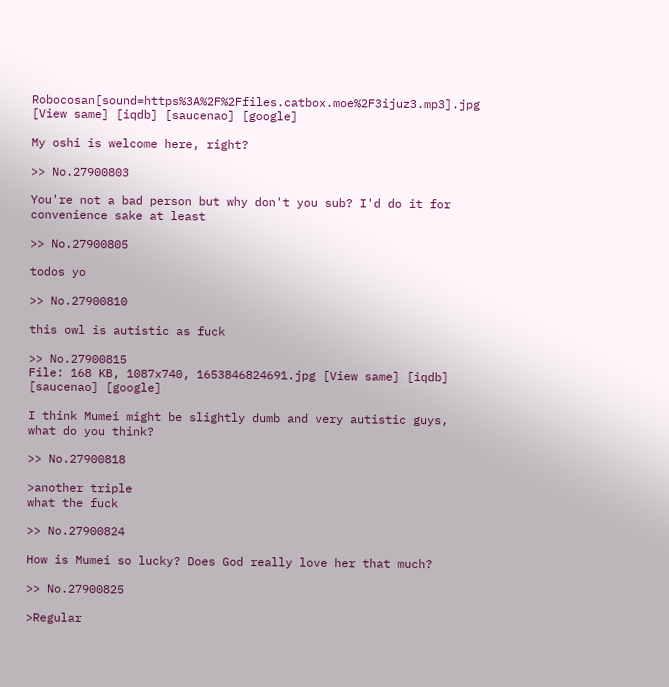Robocosan[sound=https%3A%2F%2Ffiles.catbox.moe%2F3ijuz3.mp3].jpg [View same] [iqdb] [saucenao] [google]

My oshi is welcome here, right?

>> No.27900803

You're not a bad person but why don't you sub? I'd do it for convenience sake at least

>> No.27900805

todos yo

>> No.27900810

this owl is autistic as fuck

>> No.27900815
File: 168 KB, 1087x740, 1653846824691.jpg [View same] [iqdb] [saucenao] [google]

I think Mumei might be slightly dumb and very autistic guys, what do you think?

>> No.27900818

>another triple
what the fuck

>> No.27900824

How is Mumei so lucky? Does God really love her that much?

>> No.27900825

>Regular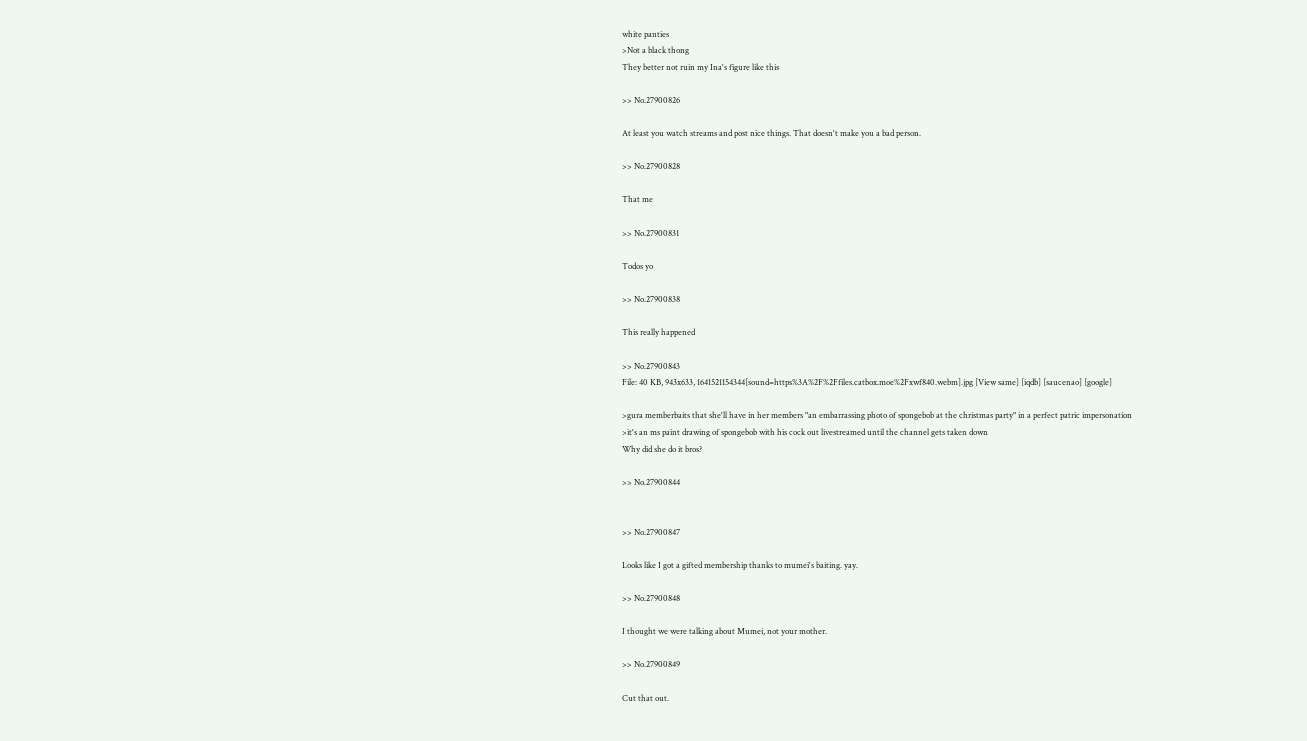white panties
>Not a black thong
They better not ruin my Ina's figure like this

>> No.27900826

At least you watch streams and post nice things. That doesn't make you a bad person.

>> No.27900828

That me

>> No.27900831

Todos yo

>> No.27900838

This really happened

>> No.27900843
File: 40 KB, 943x633, 1641521154344[sound=https%3A%2F%2Ffiles.catbox.moe%2Fxwf840.webm].jpg [View same] [iqdb] [saucenao] [google]

>gura memberbaits that she'll have in her members "an embarrassing photo of spongebob at the christmas party" in a perfect patric impersonation
>it's an ms paint drawing of spongebob with his cock out livestreamed until the channel gets taken down
Why did she do it bros?

>> No.27900844


>> No.27900847

Looks like I got a gifted membership thanks to mumei's baiting. yay.

>> No.27900848

I thought we were talking about Mumei, not your mother.

>> No.27900849

Cut that out.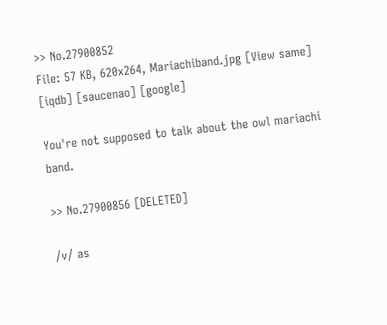>> No.27900852
File: 57 KB, 620x264, Mariachiband.jpg [View same] [iqdb] [saucenao] [google]

You're not supposed to talk about the owl mariachi band.

>> No.27900856 [DELETED]

/v/ as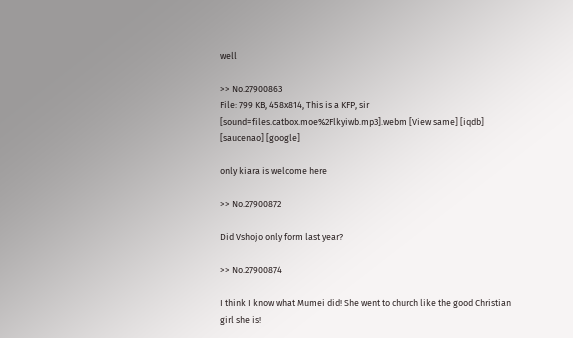well

>> No.27900863
File: 799 KB, 458x814, This is a KFP, sir [sound=files.catbox.moe%2Flkyiwb.mp3].webm [View same] [iqdb] [saucenao] [google]

only kiara is welcome here

>> No.27900872

Did Vshojo only form last year?

>> No.27900874

I think I know what Mumei did! She went to church like the good Christian girl she is!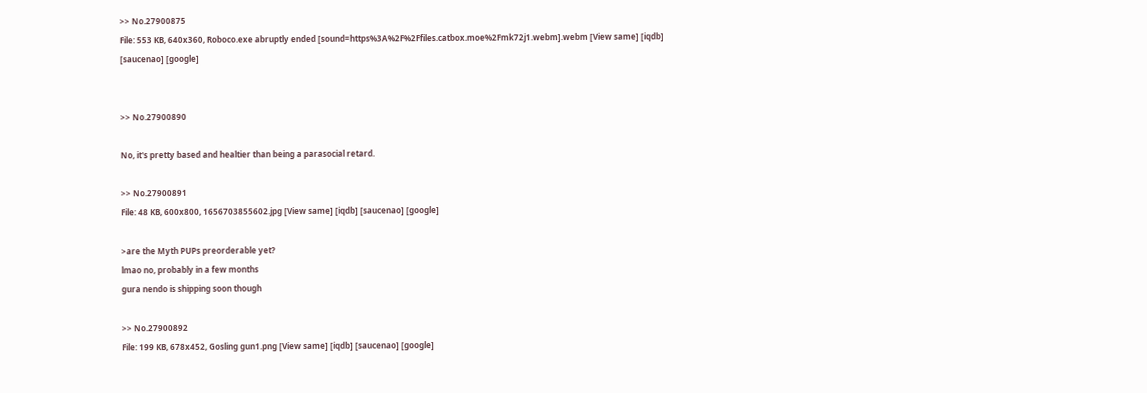>> No.27900875
File: 553 KB, 640x360, Roboco.exe abruptly ended [sound=https%3A%2F%2Ffiles.catbox.moe%2Fmk72j1.webm].webm [View same] [iqdb] [saucenao] [google]


>> No.27900890

No, it's pretty based and healtier than being a parasocial retard.

>> No.27900891
File: 48 KB, 600x800, 1656703855602.jpg [View same] [iqdb] [saucenao] [google]

>are the Myth PUPs preorderable yet?
lmao no, probably in a few months
gura nendo is shipping soon though

>> No.27900892
File: 199 KB, 678x452, Gosling gun1.png [View same] [iqdb] [saucenao] [google]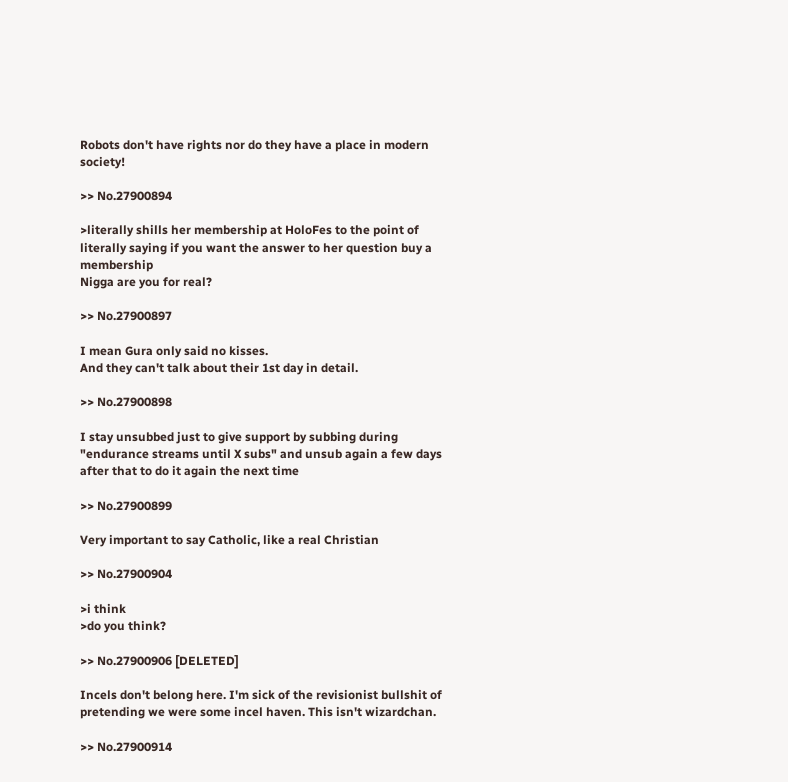Robots don't have rights nor do they have a place in modern society!

>> No.27900894

>literally shills her membership at HoloFes to the point of literally saying if you want the answer to her question buy a membership
Nigga are you for real?

>> No.27900897

I mean Gura only said no kisses.
And they can't talk about their 1st day in detail.

>> No.27900898

I stay unsubbed just to give support by subbing during "endurance streams until X subs" and unsub again a few days after that to do it again the next time

>> No.27900899

Very important to say Catholic, like a real Christian

>> No.27900904

>i think
>do you think?

>> No.27900906 [DELETED]

Incels don't belong here. I'm sick of the revisionist bullshit of pretending we were some incel haven. This isn't wizardchan.

>> No.27900914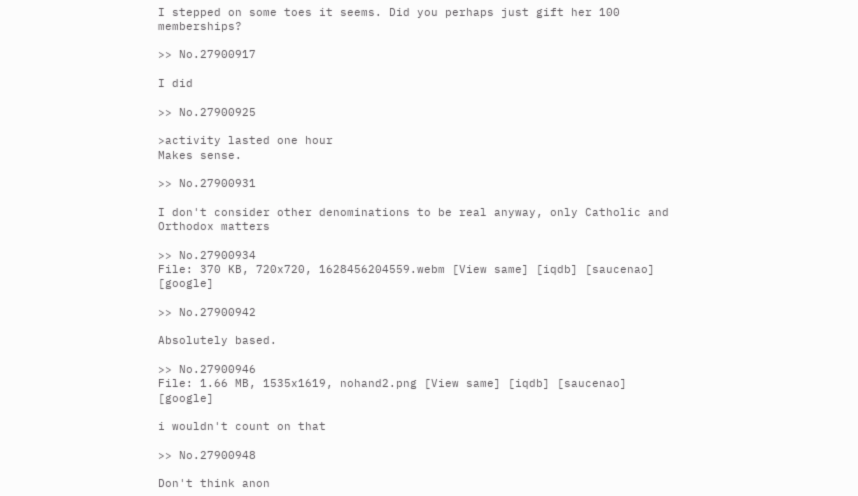I stepped on some toes it seems. Did you perhaps just gift her 100 memberships?

>> No.27900917

I did

>> No.27900925

>activity lasted one hour
Makes sense.

>> No.27900931

I don't consider other denominations to be real anyway, only Catholic and Orthodox matters

>> No.27900934
File: 370 KB, 720x720, 1628456204559.webm [View same] [iqdb] [saucenao] [google]

>> No.27900942

Absolutely based.

>> No.27900946
File: 1.66 MB, 1535x1619, nohand2.png [View same] [iqdb] [saucenao] [google]

i wouldn't count on that

>> No.27900948

Don't think anon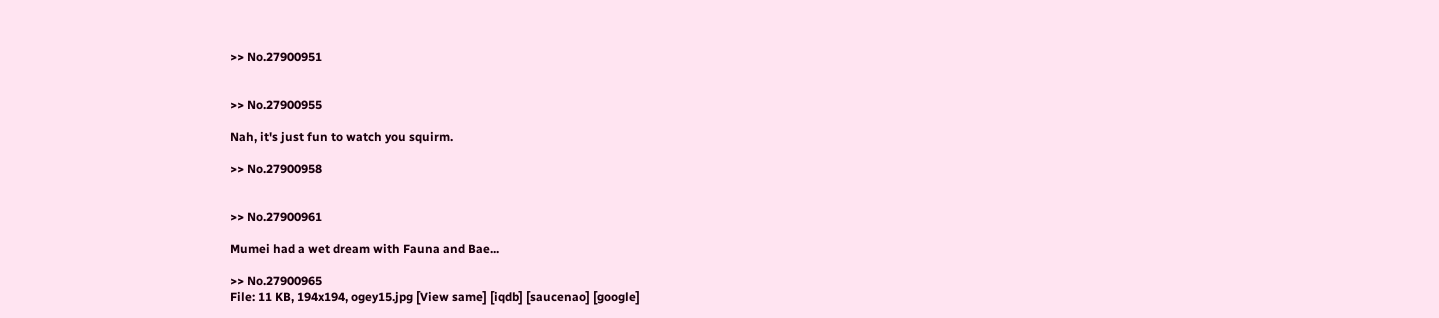>> No.27900951


>> No.27900955

Nah, it's just fun to watch you squirm.

>> No.27900958


>> No.27900961

Mumei had a wet dream with Fauna and Bae...

>> No.27900965
File: 11 KB, 194x194, ogey15.jpg [View same] [iqdb] [saucenao] [google]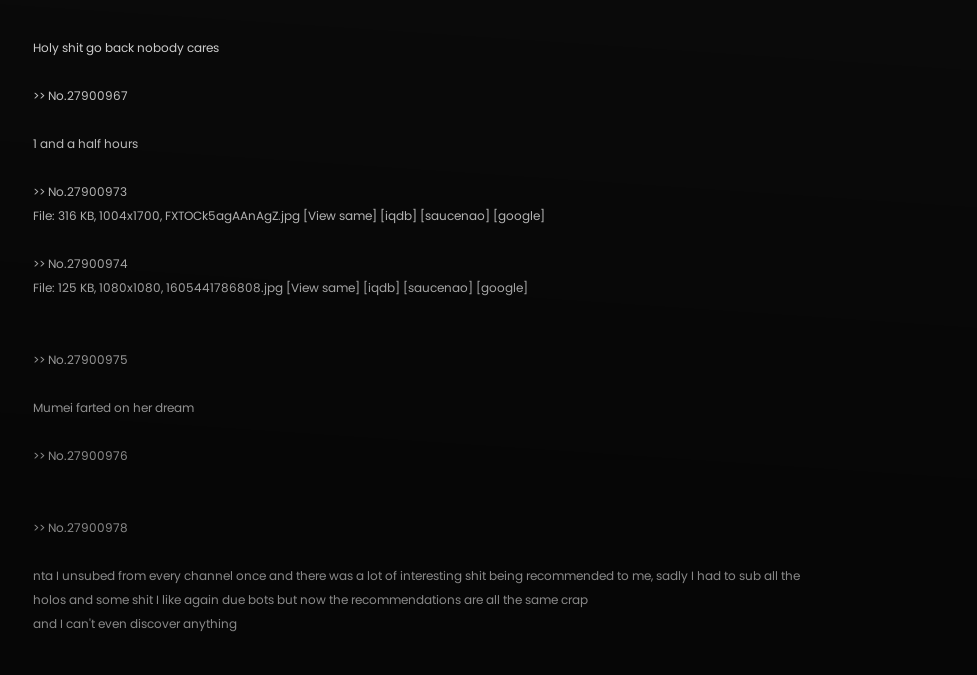Holy shit go back nobody cares

>> No.27900967

1 and a half hours

>> No.27900973
File: 316 KB, 1004x1700, FXTOCk5agAAnAgZ.jpg [View same] [iqdb] [saucenao] [google]

>> No.27900974
File: 125 KB, 1080x1080, 1605441786808.jpg [View same] [iqdb] [saucenao] [google]


>> No.27900975

Mumei farted on her dream

>> No.27900976


>> No.27900978

nta I unsubed from every channel once and there was a lot of interesting shit being recommended to me, sadly I had to sub all the holos and some shit I like again due bots but now the recommendations are all the same crap
and I can't even discover anything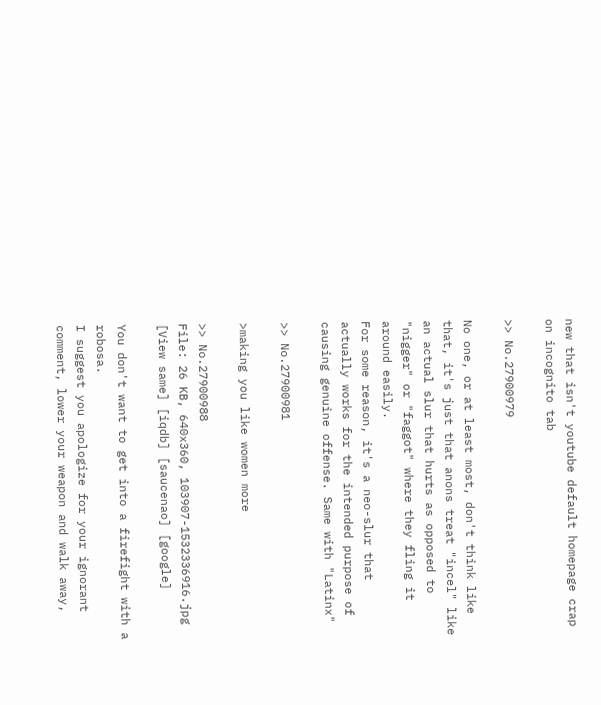new that isn't youtube default homepage crap on incognito tab

>> No.27900979

No one, or at least most, don't think like that, it's just that anons treat "incel" like an actual slur that hurts as opposed to "nigger" or "faggot" where they fling it around easily.
For some reason, it's a neo-slur that actually works for the intended purpose of causing genuine offense. Same with "Latinx"

>> No.27900981

>making you like women more

>> No.27900988
File: 26 KB, 640x360, 103907-1532336916.jpg [View same] [iqdb] [saucenao] [google]

You don't want to get into a firefight with a robosa.
I suggest you apologize for your ignorant comment, lower your weapon and walk away,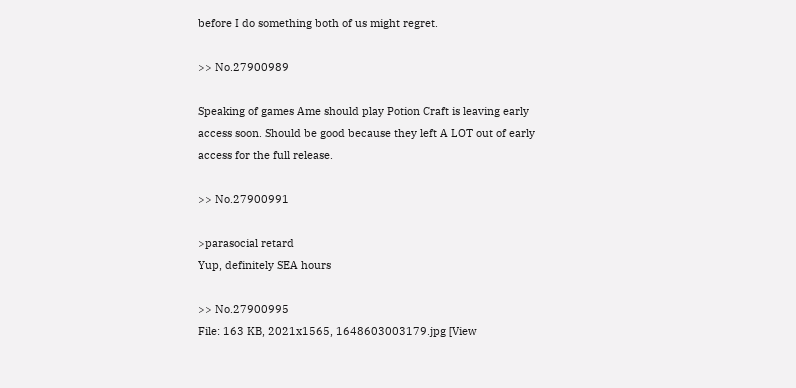before I do something both of us might regret.

>> No.27900989

Speaking of games Ame should play Potion Craft is leaving early access soon. Should be good because they left A LOT out of early access for the full release.

>> No.27900991

>parasocial retard
Yup, definitely SEA hours

>> No.27900995
File: 163 KB, 2021x1565, 1648603003179.jpg [View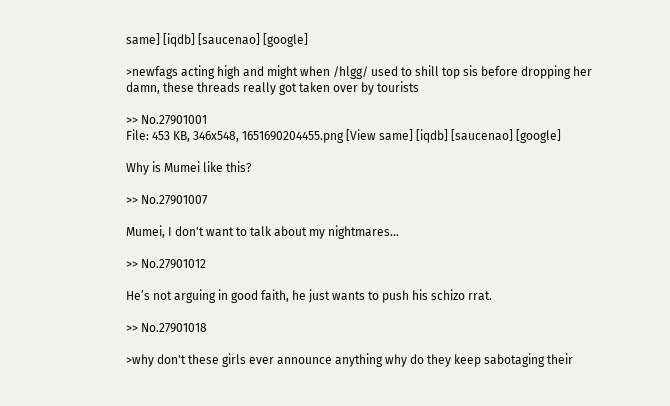same] [iqdb] [saucenao] [google]

>newfags acting high and might when /hlgg/ used to shill top sis before dropping her
damn, these threads really got taken over by tourists

>> No.27901001
File: 453 KB, 346x548, 1651690204455.png [View same] [iqdb] [saucenao] [google]

Why is Mumei like this?

>> No.27901007

Mumei, I don't want to talk about my nightmares...

>> No.27901012

He’s not arguing in good faith, he just wants to push his schizo rrat.

>> No.27901018

>why don't these girls ever announce anything why do they keep sabotaging their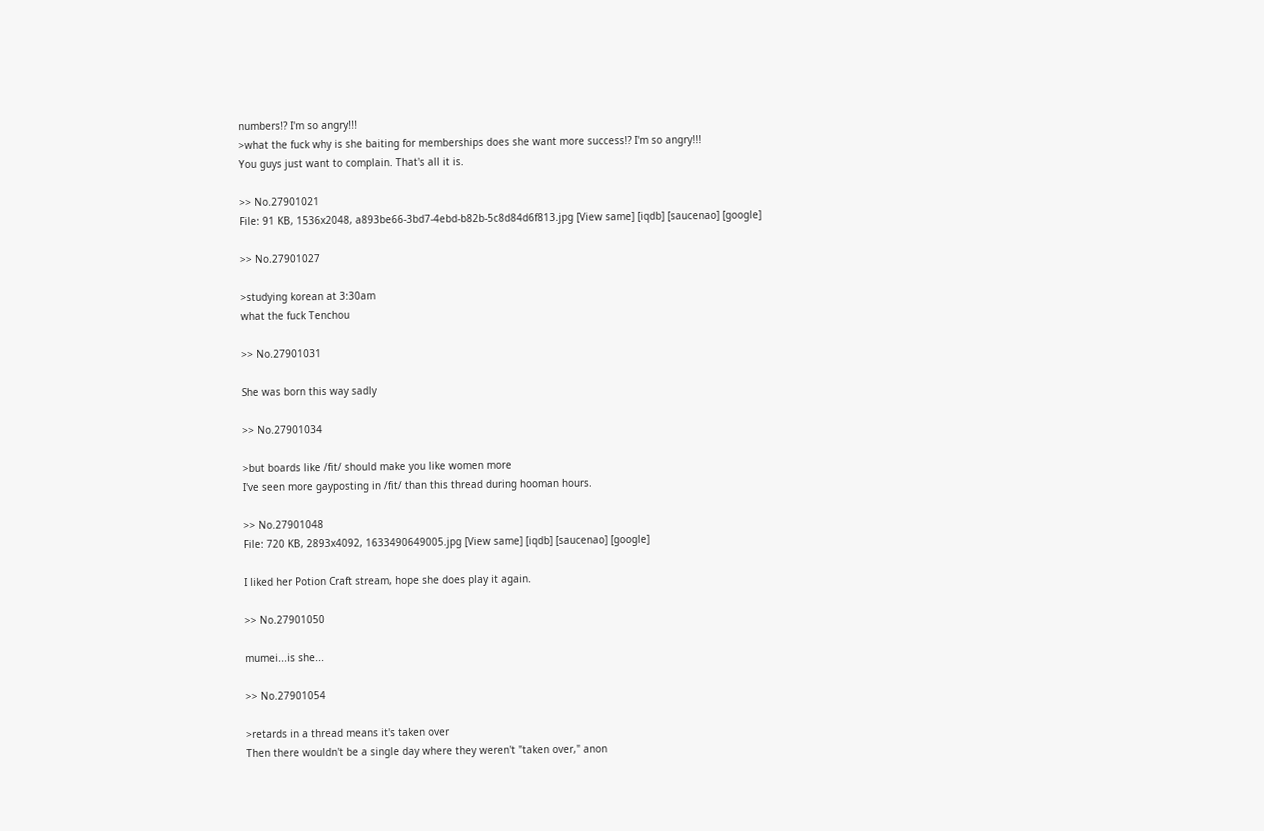numbers!? I'm so angry!!!
>what the fuck why is she baiting for memberships does she want more success!? I'm so angry!!!
You guys just want to complain. That's all it is.

>> No.27901021
File: 91 KB, 1536x2048, a893be66-3bd7-4ebd-b82b-5c8d84d6f813.jpg [View same] [iqdb] [saucenao] [google]

>> No.27901027

>studying korean at 3:30am
what the fuck Tenchou

>> No.27901031

She was born this way sadly

>> No.27901034

>but boards like /fit/ should make you like women more
I've seen more gayposting in /fit/ than this thread during hooman hours.

>> No.27901048
File: 720 KB, 2893x4092, 1633490649005.jpg [View same] [iqdb] [saucenao] [google]

I liked her Potion Craft stream, hope she does play it again.

>> No.27901050

mumei...is she...

>> No.27901054

>retards in a thread means it's taken over
Then there wouldn't be a single day where they weren't "taken over," anon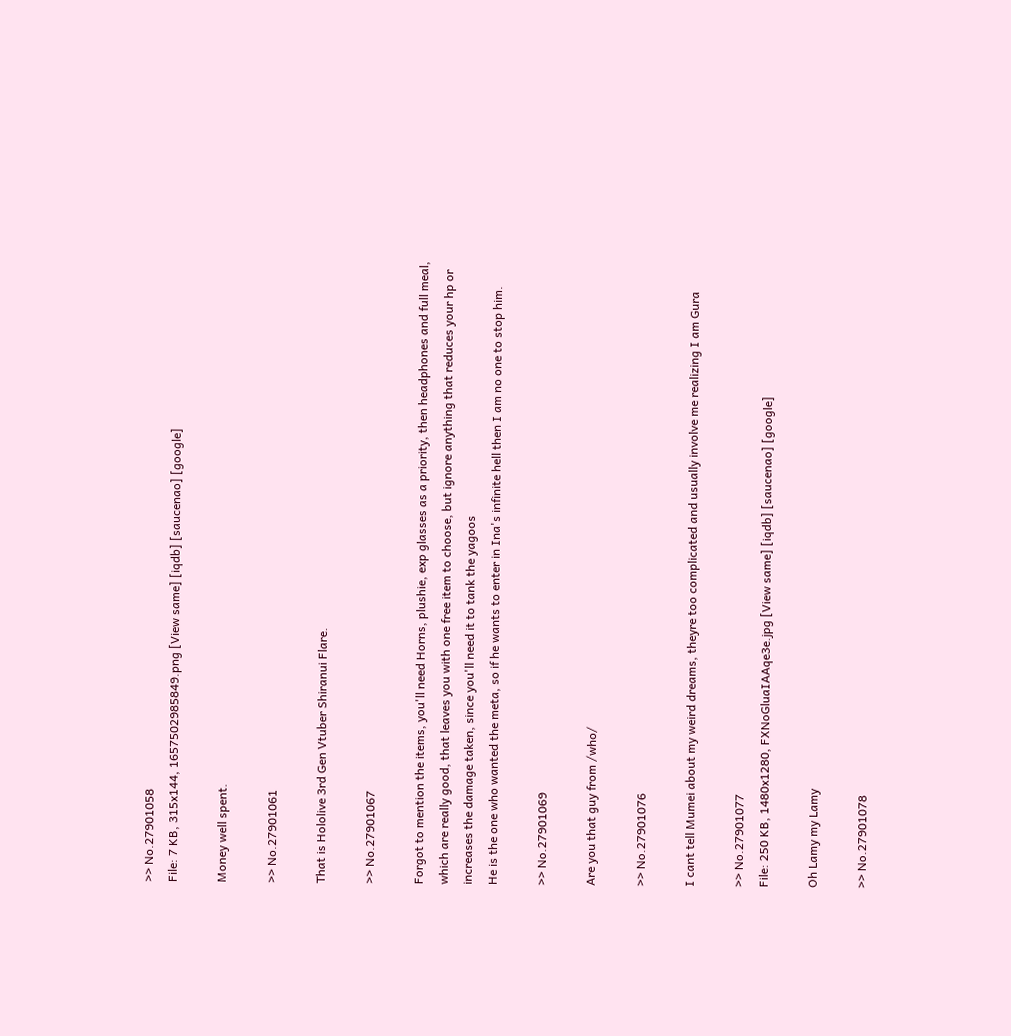>> No.27901058
File: 7 KB, 315x144, 1657502985849.png [View same] [iqdb] [saucenao] [google]

Money well spent.

>> No.27901061

That is Hololive 3rd Gen Vtuber Shiranui Flare.

>> No.27901067

Forgot to mention the items, you'll need Horns, plushie, exp glasses as a priority, then headphones and full meal, which are really good, that leaves you with one free item to choose, but ignore anything that reduces your hp or increases the damage taken, since you'll need it to tank the yagoos
He is the one who wanted the meta, so if he wants to enter in Ina's infinite hell then I am no one to stop him.

>> No.27901069

Are you that guy from /who/

>> No.27901076

I cant tell Mumei about my weird dreams, theyre too complicated and usually involve me realizing I am Gura

>> No.27901077
File: 250 KB, 1480x1280, FXNoGluaIAAqe3e.jpg [View same] [iqdb] [saucenao] [google]

Oh Lamy my Lamy

>> No.27901078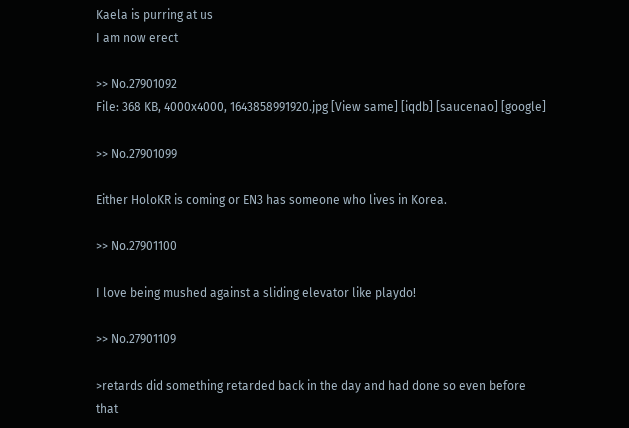Kaela is purring at us
I am now erect

>> No.27901092
File: 368 KB, 4000x4000, 1643858991920.jpg [View same] [iqdb] [saucenao] [google]

>> No.27901099

Either HoloKR is coming or EN3 has someone who lives in Korea.

>> No.27901100

I love being mushed against a sliding elevator like playdo!

>> No.27901109

>retards did something retarded back in the day and had done so even before that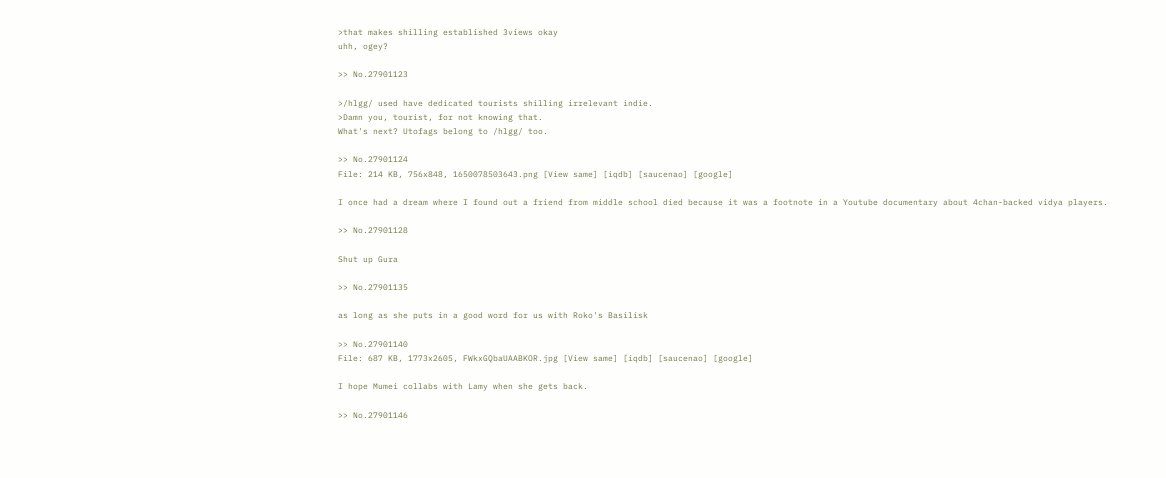>that makes shilling established 3views okay
uhh, ogey?

>> No.27901123

>/hlgg/ used have dedicated tourists shilling irrelevant indie.
>Damn you, tourist, for not knowing that.
What's next? Utofags belong to /hlgg/ too.

>> No.27901124
File: 214 KB, 756x848, 1650078503643.png [View same] [iqdb] [saucenao] [google]

I once had a dream where I found out a friend from middle school died because it was a footnote in a Youtube documentary about 4chan-backed vidya players.

>> No.27901128

Shut up Gura

>> No.27901135

as long as she puts in a good word for us with Roko's Basilisk

>> No.27901140
File: 687 KB, 1773x2605, FWkxGQbaUAABKOR.jpg [View same] [iqdb] [saucenao] [google]

I hope Mumei collabs with Lamy when she gets back.

>> No.27901146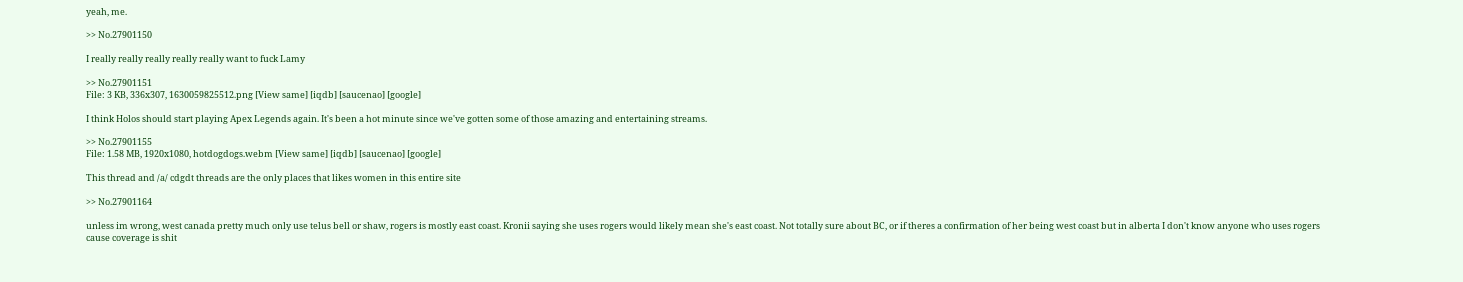yeah, me.

>> No.27901150

I really really really really really want to fuck Lamy

>> No.27901151
File: 3 KB, 336x307, 1630059825512.png [View same] [iqdb] [saucenao] [google]

I think Holos should start playing Apex Legends again. It's been a hot minute since we've gotten some of those amazing and entertaining streams.

>> No.27901155
File: 1.58 MB, 1920x1080, hotdogdogs.webm [View same] [iqdb] [saucenao] [google]

This thread and /a/ cdgdt threads are the only places that likes women in this entire site

>> No.27901164

unless im wrong, west canada pretty much only use telus bell or shaw, rogers is mostly east coast. Kronii saying she uses rogers would likely mean she's east coast. Not totally sure about BC, or if theres a confirmation of her being west coast but in alberta I don't know anyone who uses rogers cause coverage is shit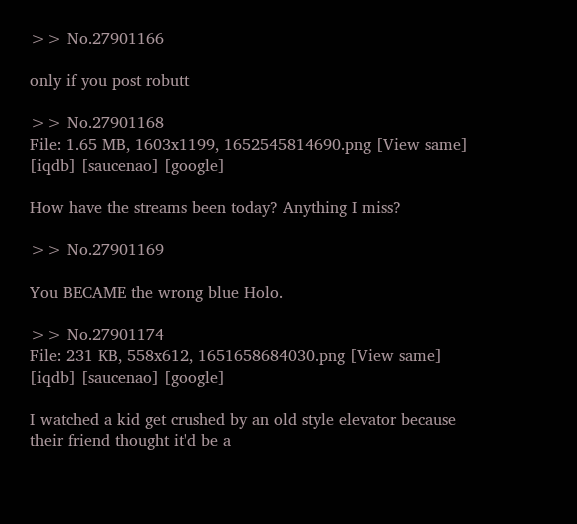>> No.27901166

only if you post robutt

>> No.27901168
File: 1.65 MB, 1603x1199, 1652545814690.png [View same] [iqdb] [saucenao] [google]

How have the streams been today? Anything I miss?

>> No.27901169

You BECAME the wrong blue Holo.

>> No.27901174
File: 231 KB, 558x612, 1651658684030.png [View same] [iqdb] [saucenao] [google]

I watched a kid get crushed by an old style elevator because their friend thought it'd be a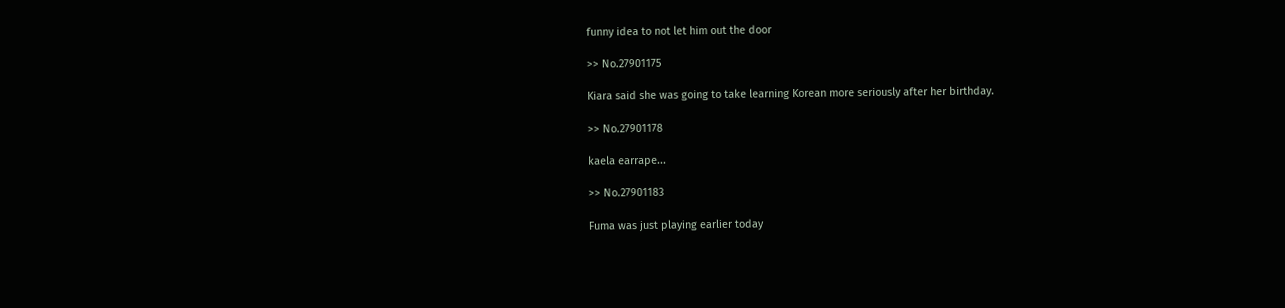funny idea to not let him out the door

>> No.27901175

Kiara said she was going to take learning Korean more seriously after her birthday.

>> No.27901178

kaela earrape...

>> No.27901183

Fuma was just playing earlier today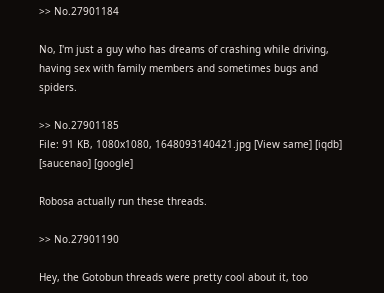>> No.27901184

No, I'm just a guy who has dreams of crashing while driving, having sex with family members and sometimes bugs and spiders.

>> No.27901185
File: 91 KB, 1080x1080, 1648093140421.jpg [View same] [iqdb] [saucenao] [google]

Robosa actually run these threads.

>> No.27901190

Hey, the Gotobun threads were pretty cool about it, too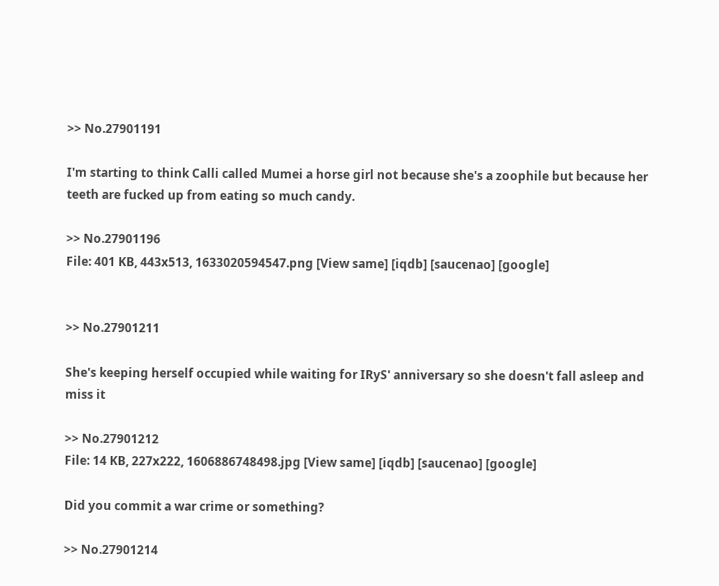>> No.27901191

I'm starting to think Calli called Mumei a horse girl not because she's a zoophile but because her teeth are fucked up from eating so much candy.

>> No.27901196
File: 401 KB, 443x513, 1633020594547.png [View same] [iqdb] [saucenao] [google]


>> No.27901211

She's keeping herself occupied while waiting for IRyS' anniversary so she doesn't fall asleep and miss it

>> No.27901212
File: 14 KB, 227x222, 1606886748498.jpg [View same] [iqdb] [saucenao] [google]

Did you commit a war crime or something?

>> No.27901214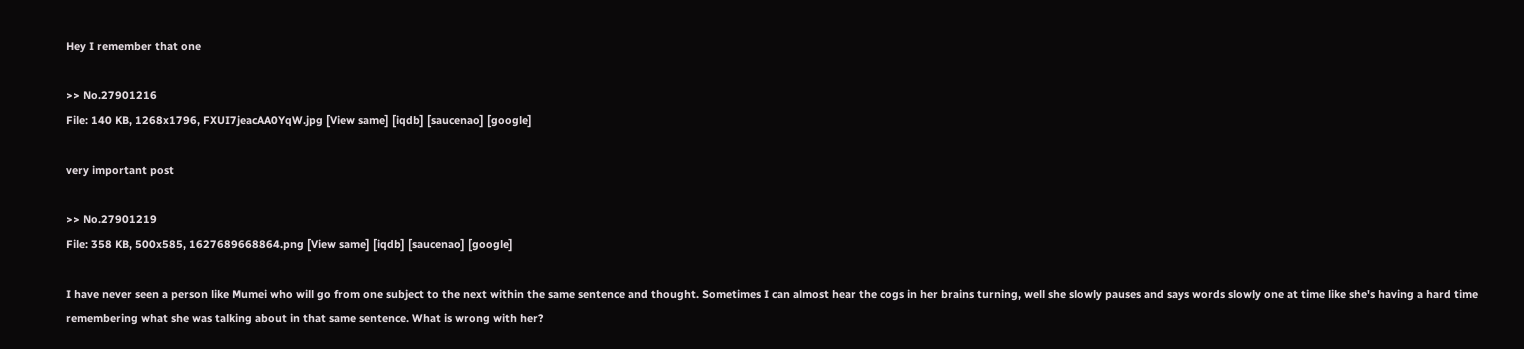Hey I remember that one

>> No.27901216
File: 140 KB, 1268x1796, FXUI7jeacAA0YqW.jpg [View same] [iqdb] [saucenao] [google]

very important post

>> No.27901219
File: 358 KB, 500x585, 1627689668864.png [View same] [iqdb] [saucenao] [google]

I have never seen a person like Mumei who will go from one subject to the next within the same sentence and thought. Sometimes I can almost hear the cogs in her brains turning, well she slowly pauses and says words slowly one at time like she's having a hard time remembering what she was talking about in that same sentence. What is wrong with her?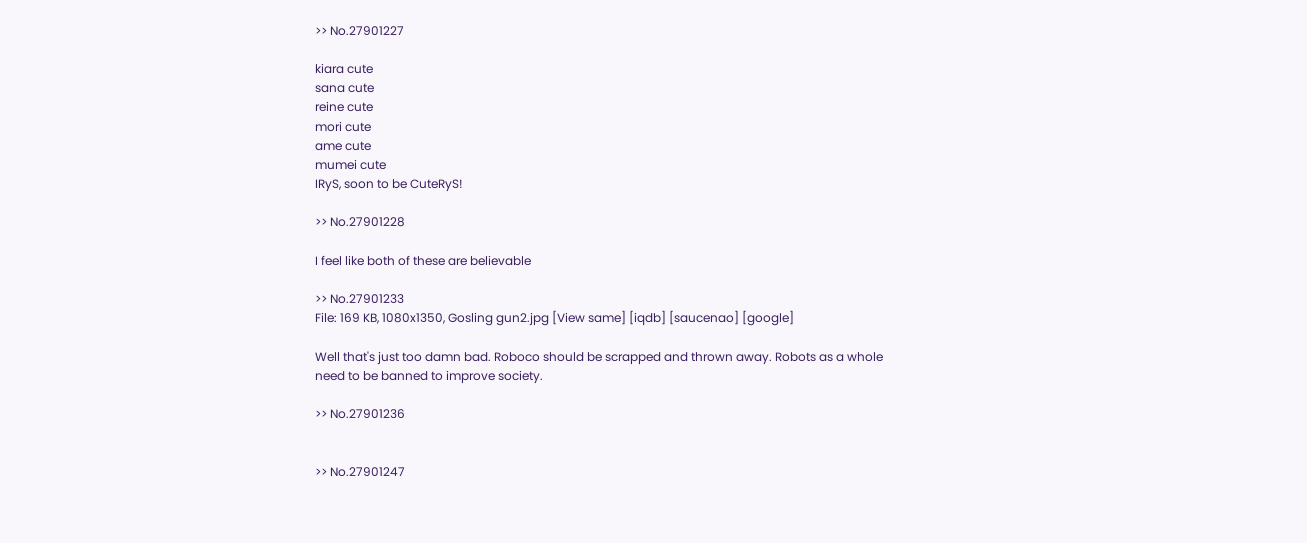>> No.27901227

kiara cute
sana cute
reine cute
mori cute
ame cute
mumei cute
IRyS, soon to be CuteRyS!

>> No.27901228

I feel like both of these are believable

>> No.27901233
File: 169 KB, 1080x1350, Gosling gun2.jpg [View same] [iqdb] [saucenao] [google]

Well that's just too damn bad. Roboco should be scrapped and thrown away. Robots as a whole need to be banned to improve society.

>> No.27901236


>> No.27901247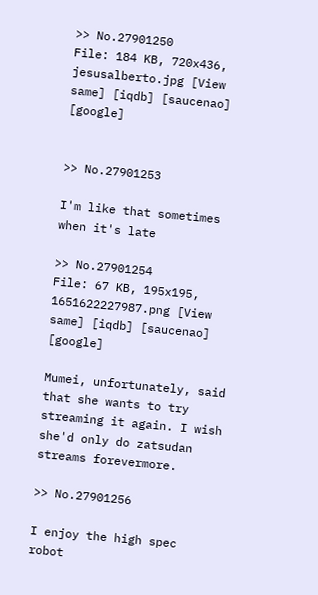>> No.27901250
File: 184 KB, 720x436, jesusalberto.jpg [View same] [iqdb] [saucenao] [google]


>> No.27901253

I'm like that sometimes when it's late

>> No.27901254
File: 67 KB, 195x195, 1651622227987.png [View same] [iqdb] [saucenao] [google]

Mumei, unfortunately, said that she wants to try streaming it again. I wish she'd only do zatsudan streams forevermore.

>> No.27901256

I enjoy the high spec robot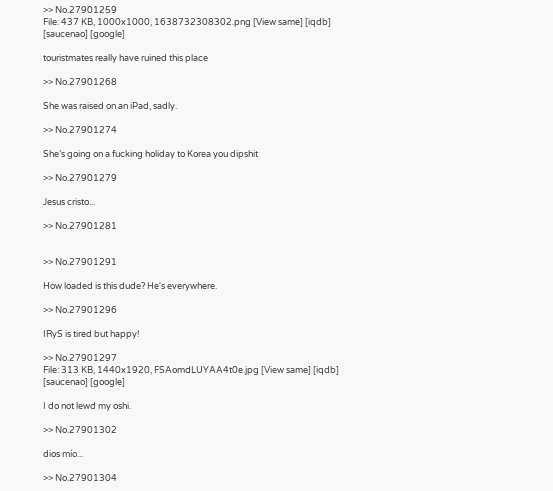>> No.27901259
File: 437 KB, 1000x1000, 1638732308302.png [View same] [iqdb] [saucenao] [google]

touristmates really have ruined this place

>> No.27901268

She was raised on an iPad, sadly.

>> No.27901274

She’s going on a fucking holiday to Korea you dipshit

>> No.27901279

Jesus cristo...

>> No.27901281


>> No.27901291

How loaded is this dude? He's everywhere.

>> No.27901296

IRyS is tired but happy!

>> No.27901297
File: 313 KB, 1440x1920, FSAomdLUYAA4t0e.jpg [View same] [iqdb] [saucenao] [google]

I do not lewd my oshi.

>> No.27901302

dios mío...

>> No.27901304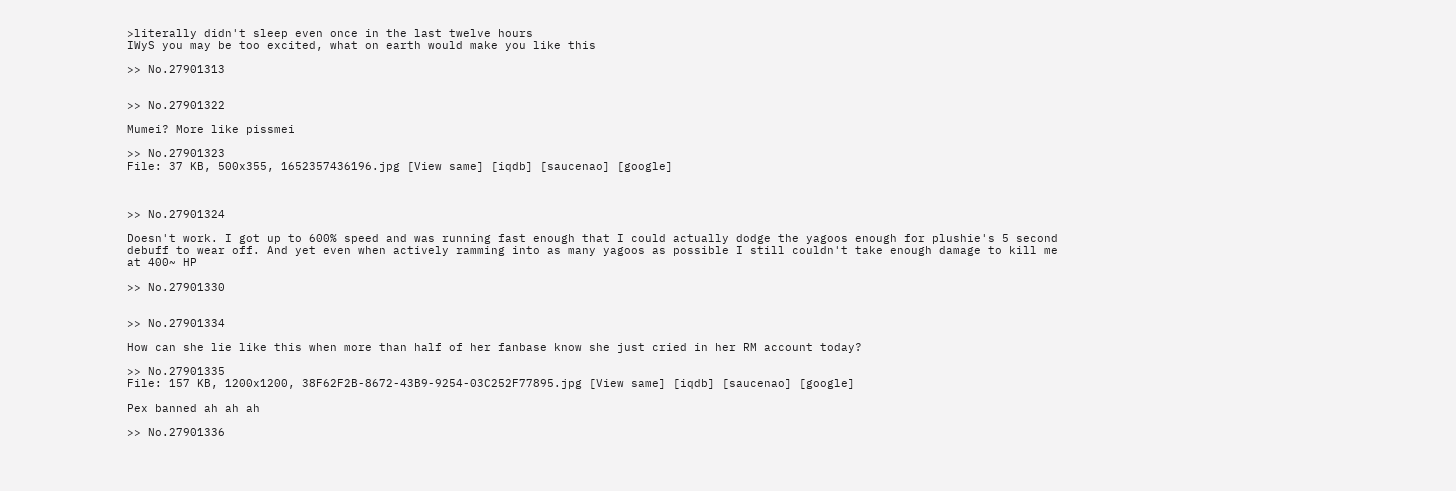>literally didn't sleep even once in the last twelve hours
IWyS you may be too excited, what on earth would make you like this

>> No.27901313


>> No.27901322

Mumei? More like pissmei

>> No.27901323
File: 37 KB, 500x355, 1652357436196.jpg [View same] [iqdb] [saucenao] [google]



>> No.27901324

Doesn't work. I got up to 600% speed and was running fast enough that I could actually dodge the yagoos enough for plushie's 5 second debuff to wear off. And yet even when actively ramming into as many yagoos as possible I still couldn't take enough damage to kill me at 400~ HP

>> No.27901330


>> No.27901334

How can she lie like this when more than half of her fanbase know she just cried in her RM account today?

>> No.27901335
File: 157 KB, 1200x1200, 38F62F2B-8672-43B9-9254-03C252F77895.jpg [View same] [iqdb] [saucenao] [google]

Pex banned ah ah ah

>> No.27901336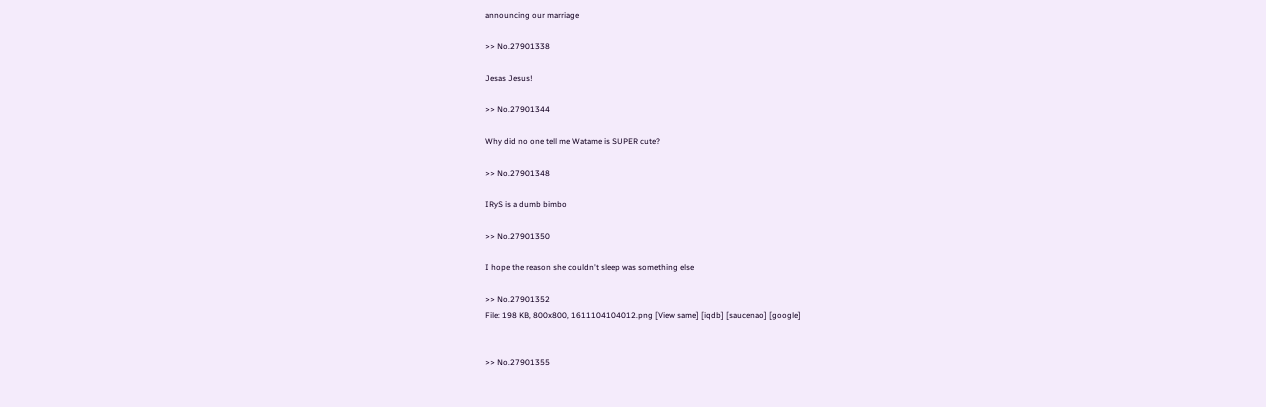announcing our marriage

>> No.27901338

Jesas Jesus!

>> No.27901344

Why did no one tell me Watame is SUPER cute?

>> No.27901348

IRyS is a dumb bimbo

>> No.27901350

I hope the reason she couldn't sleep was something else

>> No.27901352
File: 198 KB, 800x800, 1611104104012.png [View same] [iqdb] [saucenao] [google]


>> No.27901355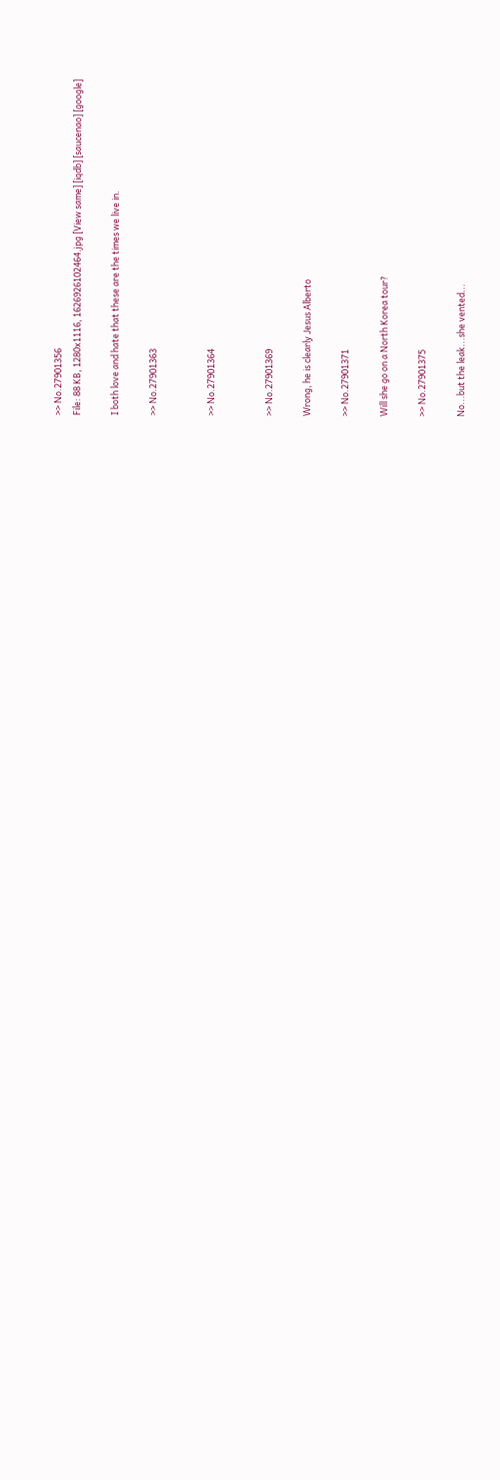>> No.27901356
File: 88 KB, 1280x1116, 1626926102464.jpg [View same] [iqdb] [saucenao] [google]

I both love and hate that these are the times we live in.

>> No.27901363


>> No.27901364


>> No.27901369

Wrong, he is clearly Jesus Alberto

>> No.27901371

Will she go on a North Korea tour?

>> No.27901375

No...but the leak...she vented...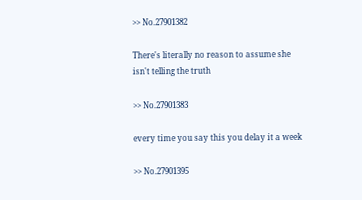>> No.27901382

There's literally no reason to assume she isn't telling the truth

>> No.27901383

every time you say this you delay it a week

>> No.27901395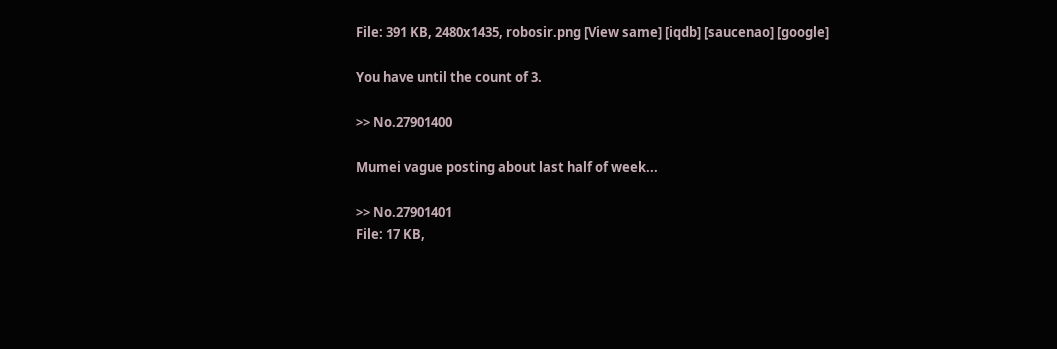File: 391 KB, 2480x1435, robosir.png [View same] [iqdb] [saucenao] [google]

You have until the count of 3.

>> No.27901400

Mumei vague posting about last half of week...

>> No.27901401
File: 17 KB,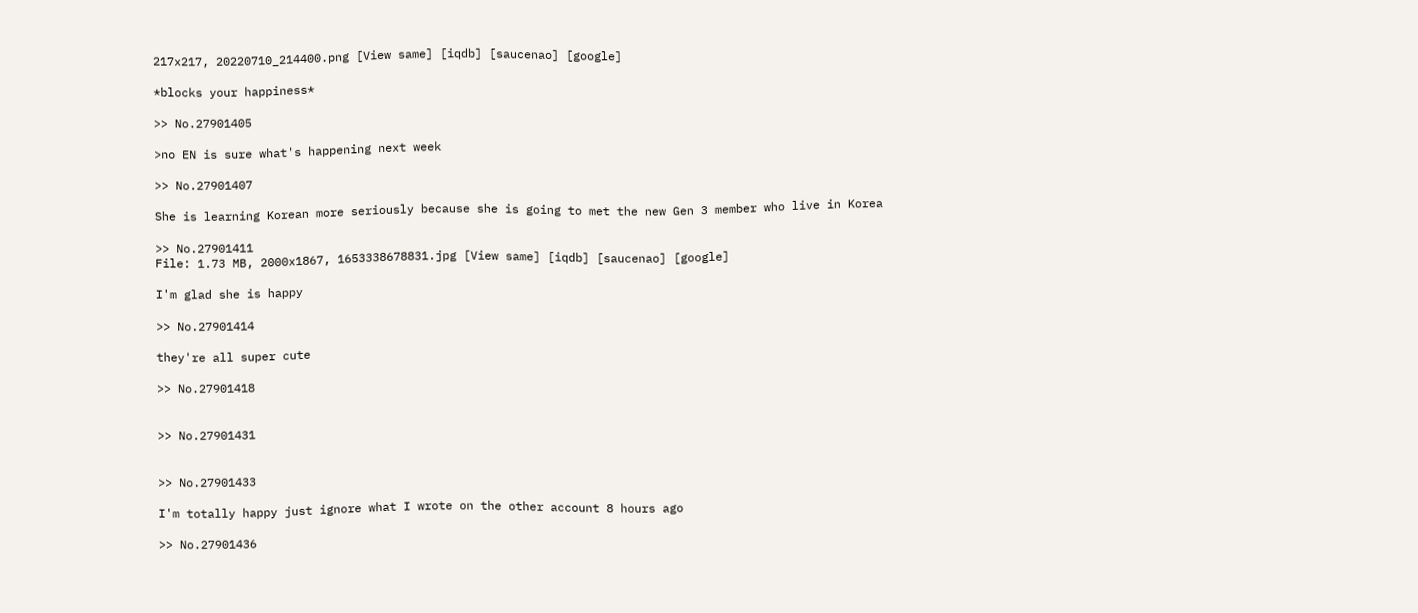217x217, 20220710_214400.png [View same] [iqdb] [saucenao] [google]

*blocks your happiness*

>> No.27901405

>no EN is sure what's happening next week

>> No.27901407

She is learning Korean more seriously because she is going to met the new Gen 3 member who live in Korea

>> No.27901411
File: 1.73 MB, 2000x1867, 1653338678831.jpg [View same] [iqdb] [saucenao] [google]

I'm glad she is happy

>> No.27901414

they're all super cute

>> No.27901418


>> No.27901431


>> No.27901433

I'm totally happy just ignore what I wrote on the other account 8 hours ago

>> No.27901436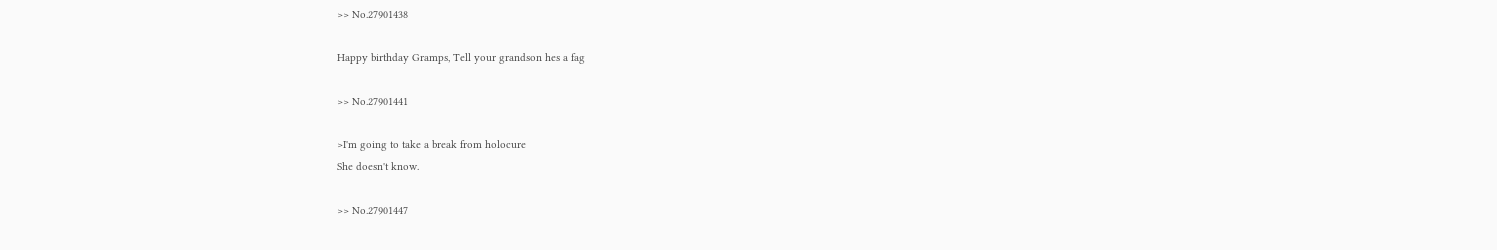>> No.27901438

Happy birthday Gramps, Tell your grandson hes a fag

>> No.27901441

>I'm going to take a break from holocure
She doesn't know.

>> No.27901447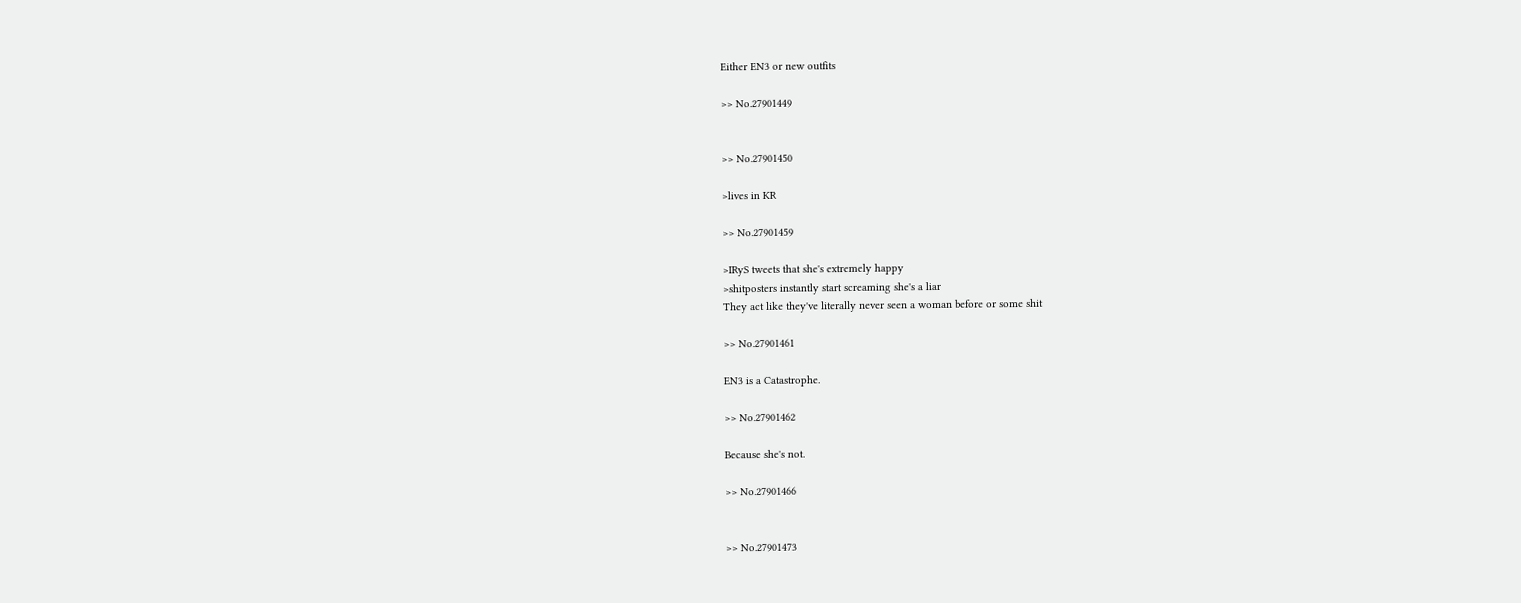Either EN3 or new outfits

>> No.27901449


>> No.27901450

>lives in KR

>> No.27901459

>IRyS tweets that she's extremely happy
>shitposters instantly start screaming she's a liar
They act like they've literally never seen a woman before or some shit

>> No.27901461

EN3 is a Catastrophe.

>> No.27901462

Because she's not.

>> No.27901466


>> No.27901473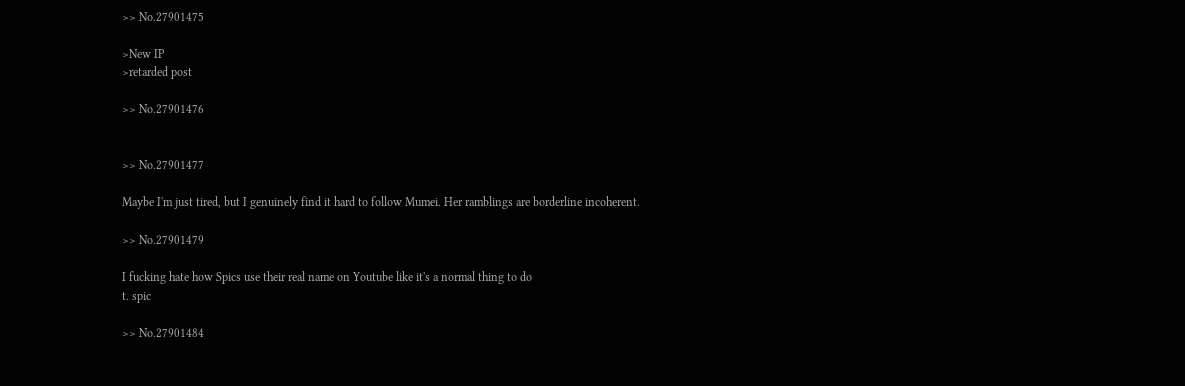>> No.27901475

>New IP
>retarded post

>> No.27901476


>> No.27901477

Maybe I'm just tired, but I genuinely find it hard to follow Mumei. Her ramblings are borderline incoherent.

>> No.27901479

I fucking hate how Spics use their real name on Youtube like it's a normal thing to do
t. spic

>> No.27901484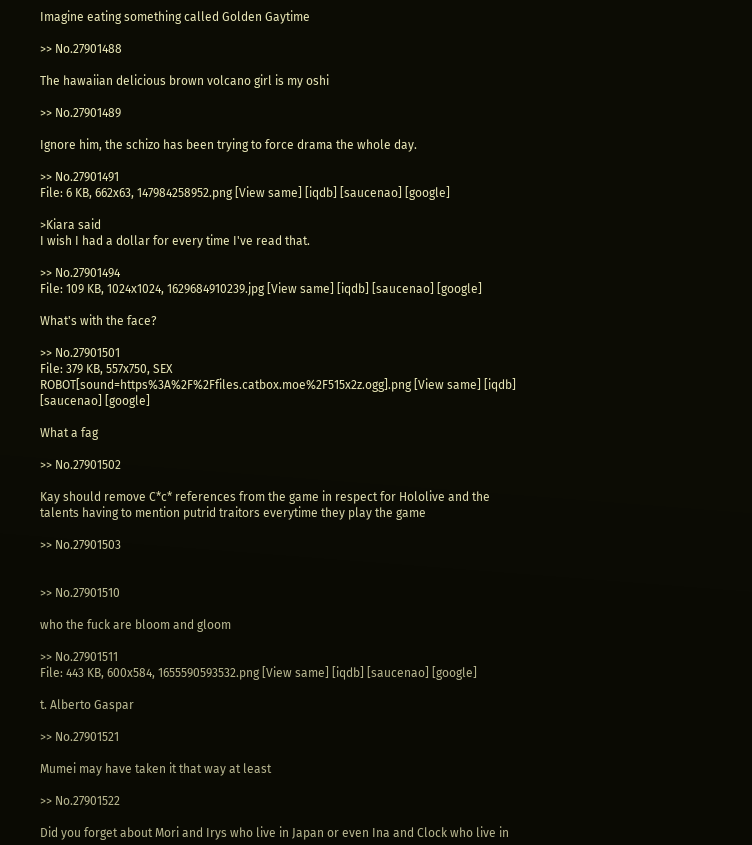Imagine eating something called Golden Gaytime

>> No.27901488

The hawaiian delicious brown volcano girl is my oshi

>> No.27901489

Ignore him, the schizo has been trying to force drama the whole day.

>> No.27901491
File: 6 KB, 662x63, 147984258952.png [View same] [iqdb] [saucenao] [google]

>Kiara said
I wish I had a dollar for every time I've read that.

>> No.27901494
File: 109 KB, 1024x1024, 1629684910239.jpg [View same] [iqdb] [saucenao] [google]

What's with the face?

>> No.27901501
File: 379 KB, 557x750, SEX ROBOT[sound=https%3A%2F%2Ffiles.catbox.moe%2F515x2z.ogg].png [View same] [iqdb] [saucenao] [google]

What a fag

>> No.27901502

Kay should remove C*c* references from the game in respect for Hololive and the talents having to mention putrid traitors everytime they play the game

>> No.27901503


>> No.27901510

who the fuck are bloom and gloom

>> No.27901511
File: 443 KB, 600x584, 1655590593532.png [View same] [iqdb] [saucenao] [google]

t. Alberto Gaspar

>> No.27901521

Mumei may have taken it that way at least

>> No.27901522

Did you forget about Mori and Irys who live in Japan or even Ina and Clock who live in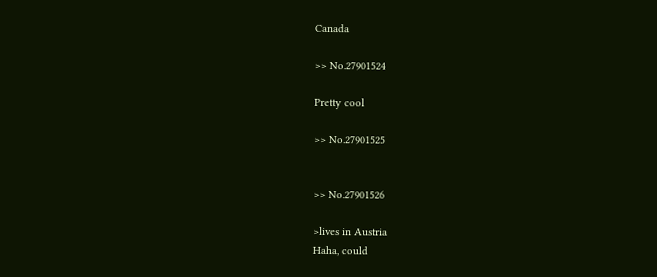Canada

>> No.27901524

Pretty cool

>> No.27901525


>> No.27901526

>lives in Austria
Haha, could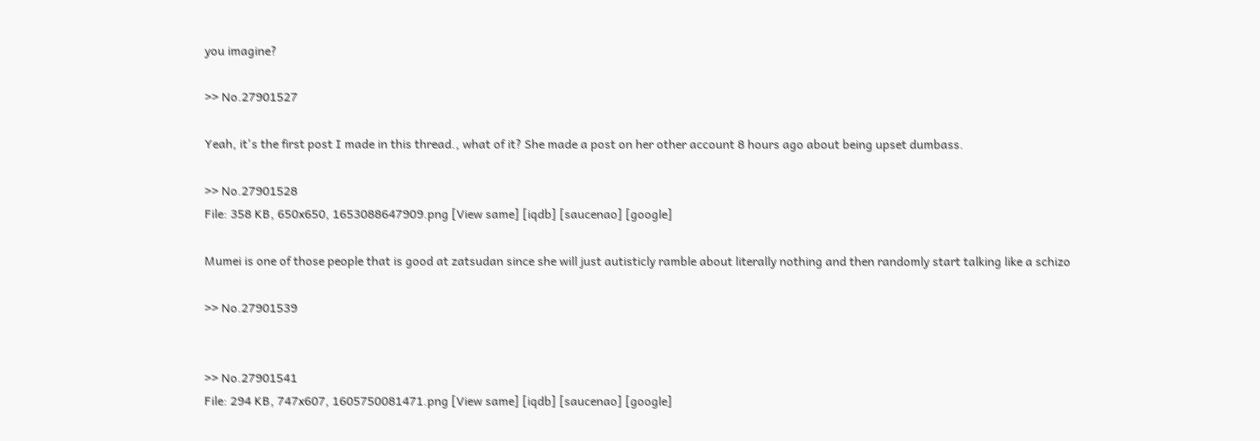you imagine?

>> No.27901527

Yeah, it's the first post I made in this thread., what of it? She made a post on her other account 8 hours ago about being upset dumbass.

>> No.27901528
File: 358 KB, 650x650, 1653088647909.png [View same] [iqdb] [saucenao] [google]

Mumei is one of those people that is good at zatsudan since she will just autisticly ramble about literally nothing and then randomly start talking like a schizo

>> No.27901539


>> No.27901541
File: 294 KB, 747x607, 1605750081471.png [View same] [iqdb] [saucenao] [google]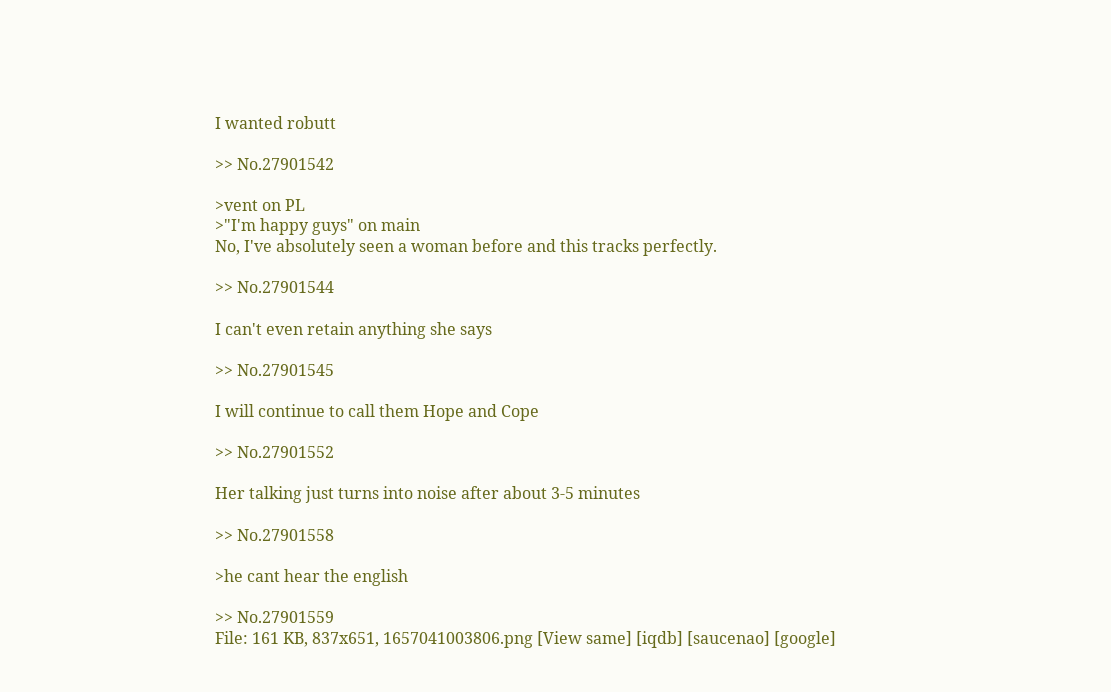I wanted robutt

>> No.27901542

>vent on PL
>"I'm happy guys" on main
No, I've absolutely seen a woman before and this tracks perfectly.

>> No.27901544

I can't even retain anything she says

>> No.27901545

I will continue to call them Hope and Cope

>> No.27901552

Her talking just turns into noise after about 3-5 minutes

>> No.27901558

>he cant hear the english

>> No.27901559
File: 161 KB, 837x651, 1657041003806.png [View same] [iqdb] [saucenao] [google]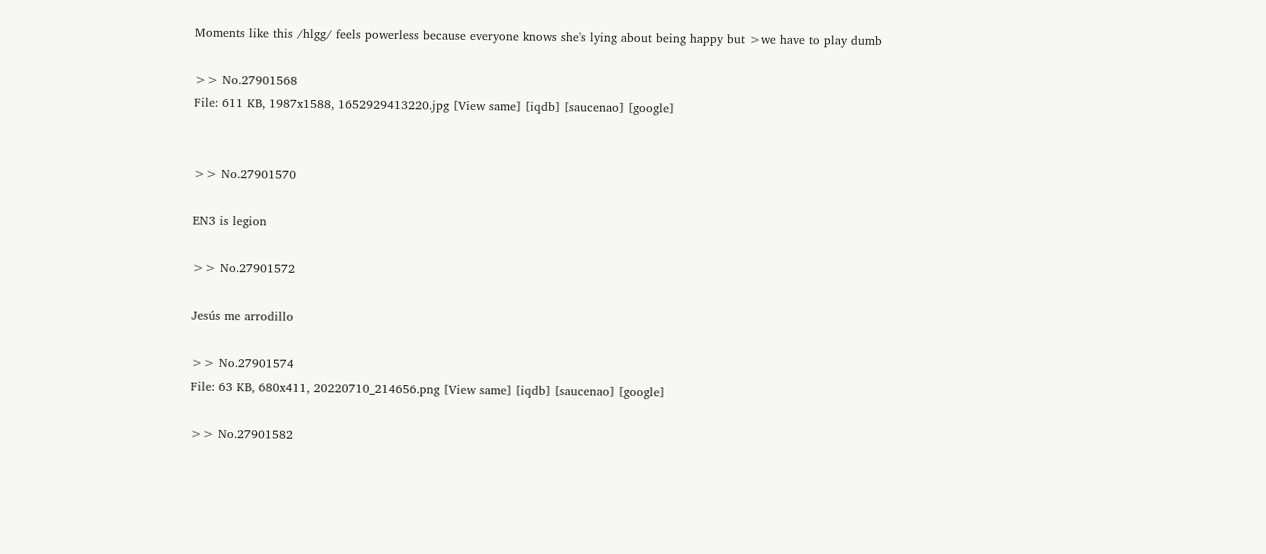Moments like this /hlgg/ feels powerless because everyone knows she's lying about being happy but >we have to play dumb

>> No.27901568
File: 611 KB, 1987x1588, 1652929413220.jpg [View same] [iqdb] [saucenao] [google]


>> No.27901570

EN3 is legion

>> No.27901572

Jesús me arrodillo

>> No.27901574
File: 63 KB, 680x411, 20220710_214656.png [View same] [iqdb] [saucenao] [google]

>> No.27901582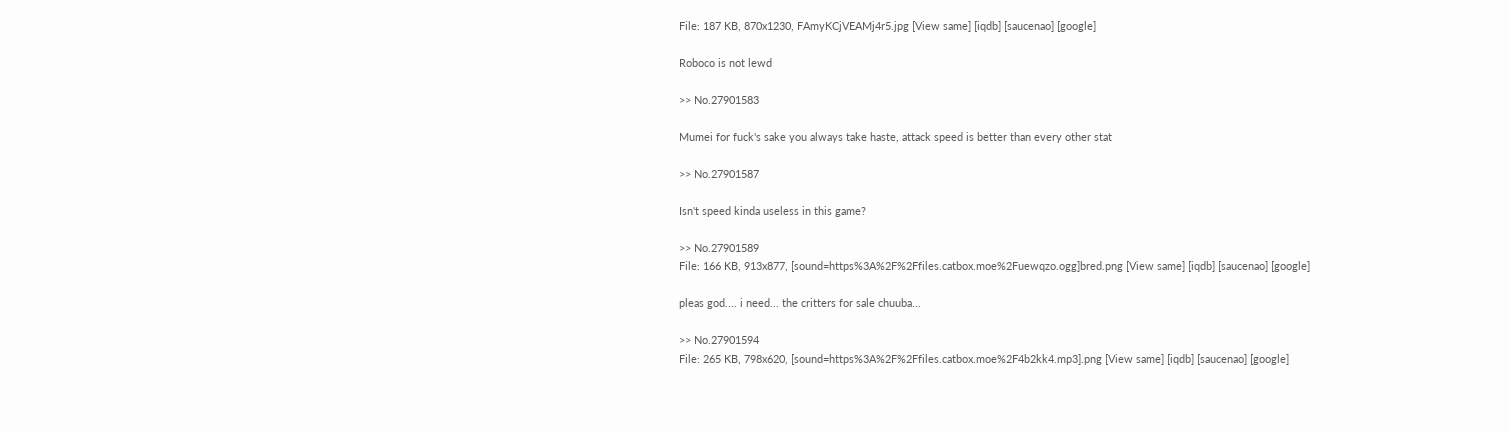File: 187 KB, 870x1230, FAmyKCjVEAMj4r5.jpg [View same] [iqdb] [saucenao] [google]

Roboco is not lewd

>> No.27901583

Mumei for fuck's sake you always take haste, attack speed is better than every other stat

>> No.27901587

Isn't speed kinda useless in this game?

>> No.27901589
File: 166 KB, 913x877, [sound=https%3A%2F%2Ffiles.catbox.moe%2Fuewqzo.ogg]bred.png [View same] [iqdb] [saucenao] [google]

pleas god.... i need... the critters for sale chuuba...

>> No.27901594
File: 265 KB, 798x620, [sound=https%3A%2F%2Ffiles.catbox.moe%2F4b2kk4.mp3].png [View same] [iqdb] [saucenao] [google]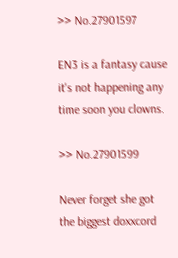>> No.27901597

EN3 is a fantasy cause it's not happening any time soon you clowns.

>> No.27901599

Never forget she got the biggest doxxcord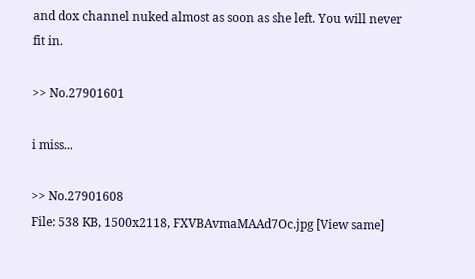and dox channel nuked almost as soon as she left. You will never fit in.

>> No.27901601

i miss...

>> No.27901608
File: 538 KB, 1500x2118, FXVBAvmaMAAd7Oc.jpg [View same]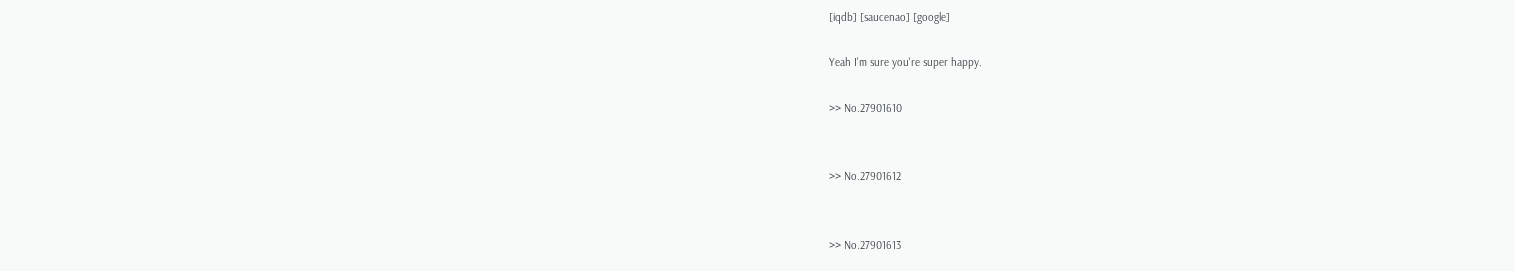[iqdb] [saucenao] [google]

Yeah I'm sure you're super happy.

>> No.27901610


>> No.27901612


>> No.27901613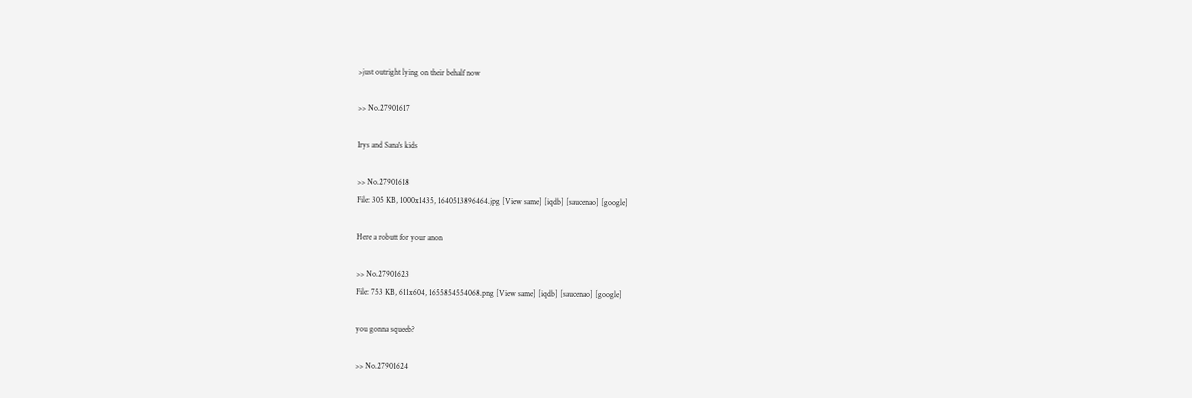>just outright lying on their behalf now

>> No.27901617

Irys and Sana's kids

>> No.27901618
File: 305 KB, 1000x1435, 1640513896464.jpg [View same] [iqdb] [saucenao] [google]

Here a robutt for your anon

>> No.27901623
File: 753 KB, 611x604, 1655854554068.png [View same] [iqdb] [saucenao] [google]

you gonna squeeb?

>> No.27901624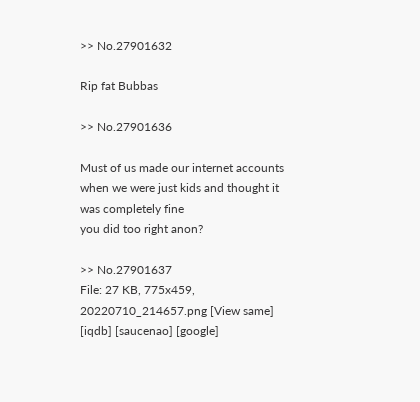>> No.27901632

Rip fat Bubbas

>> No.27901636

Must of us made our internet accounts when we were just kids and thought it was completely fine
you did too right anon?

>> No.27901637
File: 27 KB, 775x459, 20220710_214657.png [View same] [iqdb] [saucenao] [google]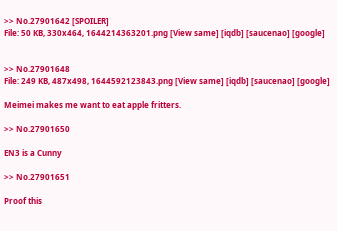>> No.27901642 [SPOILER]
File: 50 KB, 330x464, 1644214363201.png [View same] [iqdb] [saucenao] [google]


>> No.27901648
File: 249 KB, 487x498, 1644592123843.png [View same] [iqdb] [saucenao] [google]

Meimei makes me want to eat apple fritters.

>> No.27901650

EN3 is a Cunny

>> No.27901651

Proof this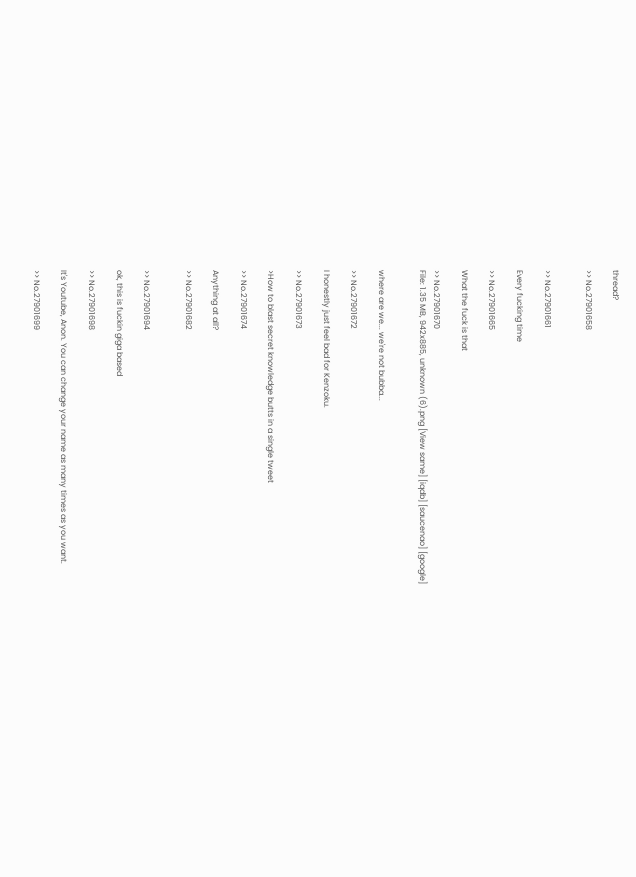thread?

>> No.27901658


>> No.27901661

Every fucking time

>> No.27901665

What the fuck is that

>> No.27901670
File: 1.35 MB, 942x885, unknown (6).png [View same] [iqdb] [saucenao] [google]


where are we... we're not bubba...

>> No.27901672

I honestly just feel bad for Kenzoku.

>> No.27901673

>How to blast secret knowledge butts in a single tweet

>> No.27901674

Anything at all?

>> No.27901682


>> No.27901694

ok, this is fuckin giga based

>> No.27901698

It's Youtube, Anon. You can change your name as many times as you want.

>> No.27901699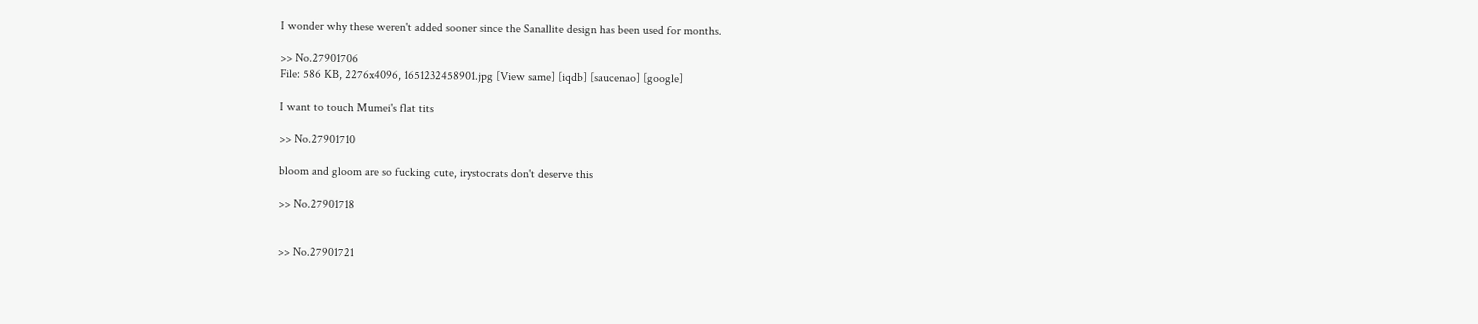I wonder why these weren't added sooner since the Sanallite design has been used for months.

>> No.27901706
File: 586 KB, 2276x4096, 1651232458901.jpg [View same] [iqdb] [saucenao] [google]

I want to touch Mumei's flat tits

>> No.27901710

bloom and gloom are so fucking cute, irystocrats don't deserve this

>> No.27901718


>> No.27901721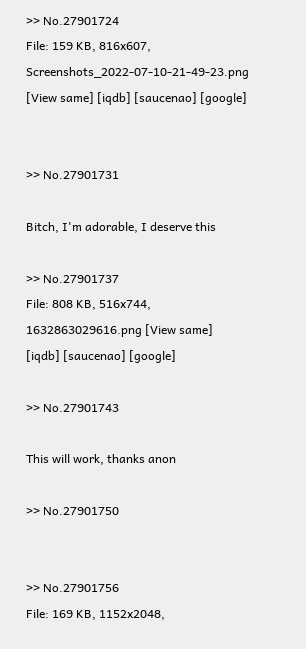>> No.27901724
File: 159 KB, 816x607, Screenshots_2022-07-10-21-49-23.png [View same] [iqdb] [saucenao] [google]


>> No.27901731

Bitch, I'm adorable, I deserve this

>> No.27901737
File: 808 KB, 516x744, 1632863029616.png [View same] [iqdb] [saucenao] [google]

>> No.27901743

This will work, thanks anon

>> No.27901750


>> No.27901756
File: 169 KB, 1152x2048,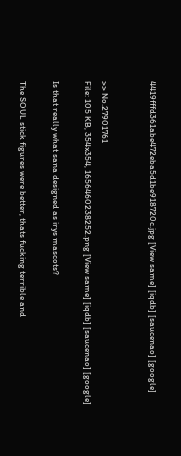4419fffd361abe472eba5d1be918720c.jpg [View same] [iqdb] [saucenao] [google]


>> No.27901761
File: 105 KB, 354x354, 1656460238252.png [View same] [iqdb] [saucenao] [google]

Is that really what sana designed as irys mascots?

The SOUL stick figures were better, thats fucking terrible and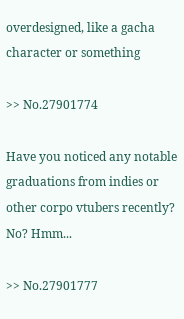overdesigned, like a gacha character or something

>> No.27901774

Have you noticed any notable graduations from indies or other corpo vtubers recently? No? Hmm...

>> No.27901777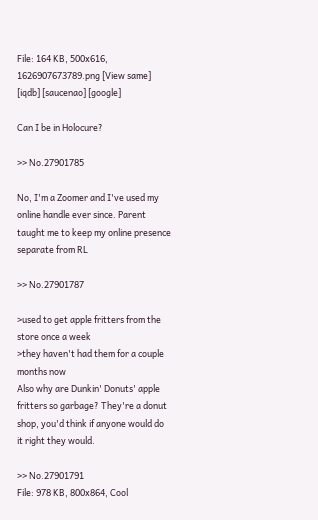File: 164 KB, 500x616, 1626907673789.png [View same] [iqdb] [saucenao] [google]

Can I be in Holocure?

>> No.27901785

No, I'm a Zoomer and I've used my online handle ever since. Parent taught me to keep my online presence separate from RL

>> No.27901787

>used to get apple fritters from the store once a week
>they haven't had them for a couple months now
Also why are Dunkin' Donuts' apple fritters so garbage? They're a donut shop, you'd think if anyone would do it right they would.

>> No.27901791
File: 978 KB, 800x864, Cool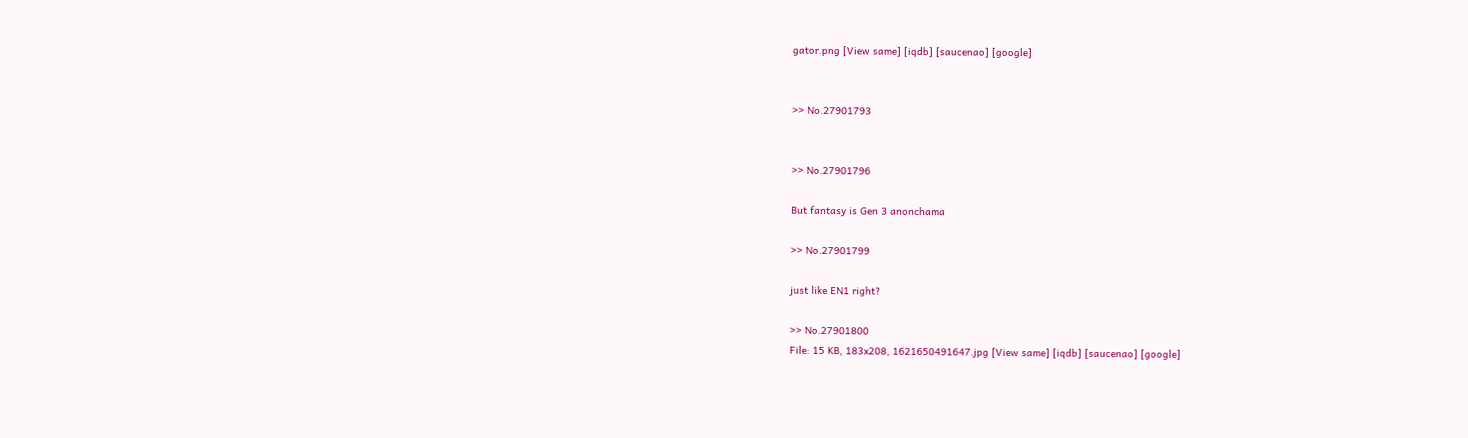gator.png [View same] [iqdb] [saucenao] [google]


>> No.27901793


>> No.27901796

But fantasy is Gen 3 anonchama

>> No.27901799

just like EN1 right?

>> No.27901800
File: 15 KB, 183x208, 1621650491647.jpg [View same] [iqdb] [saucenao] [google]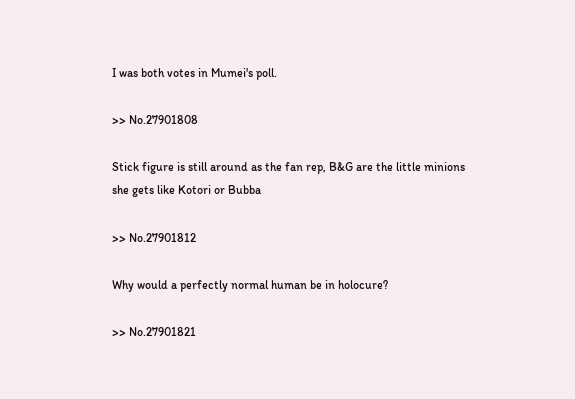I was both votes in Mumei's poll.

>> No.27901808

Stick figure is still around as the fan rep, B&G are the little minions she gets like Kotori or Bubba

>> No.27901812

Why would a perfectly normal human be in holocure?

>> No.27901821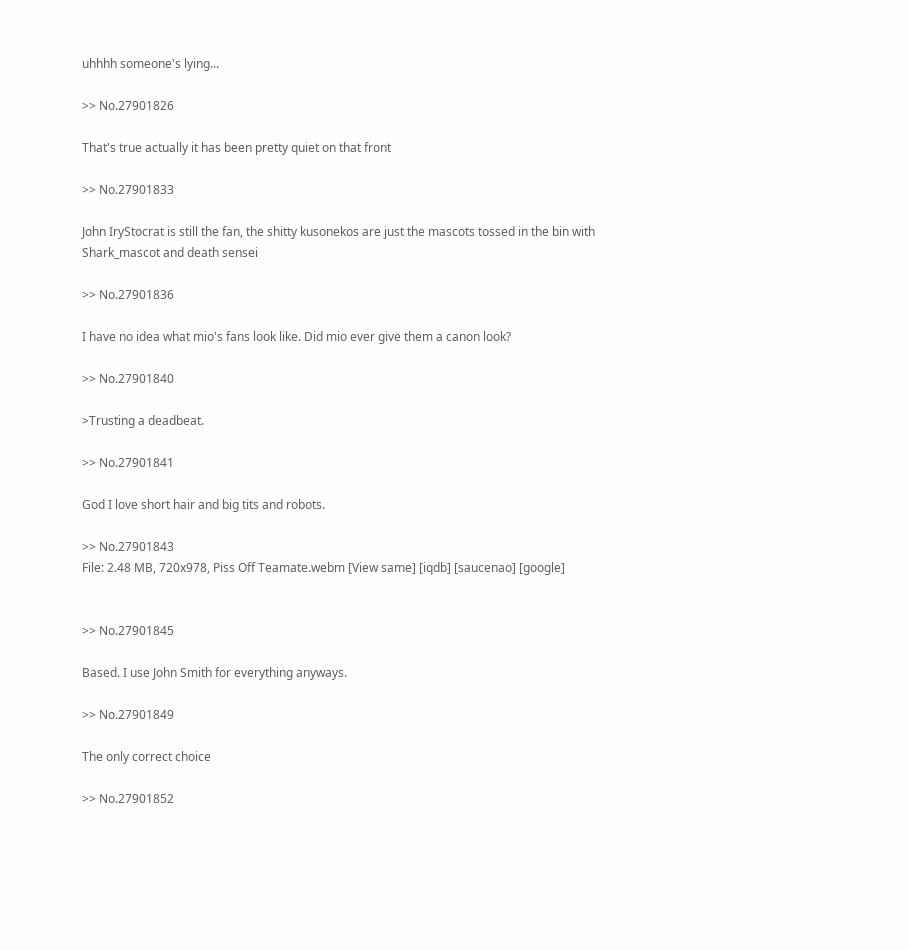uhhhh someone's lying...

>> No.27901826

That's true actually it has been pretty quiet on that front

>> No.27901833

John IryStocrat is still the fan, the shitty kusonekos are just the mascots tossed in the bin with Shark_mascot and death sensei

>> No.27901836

I have no idea what mio's fans look like. Did mio ever give them a canon look?

>> No.27901840

>Trusting a deadbeat.

>> No.27901841

God I love short hair and big tits and robots.

>> No.27901843
File: 2.48 MB, 720x978, Piss Off Teamate.webm [View same] [iqdb] [saucenao] [google]


>> No.27901845

Based. I use John Smith for everything anyways.

>> No.27901849

The only correct choice

>> No.27901852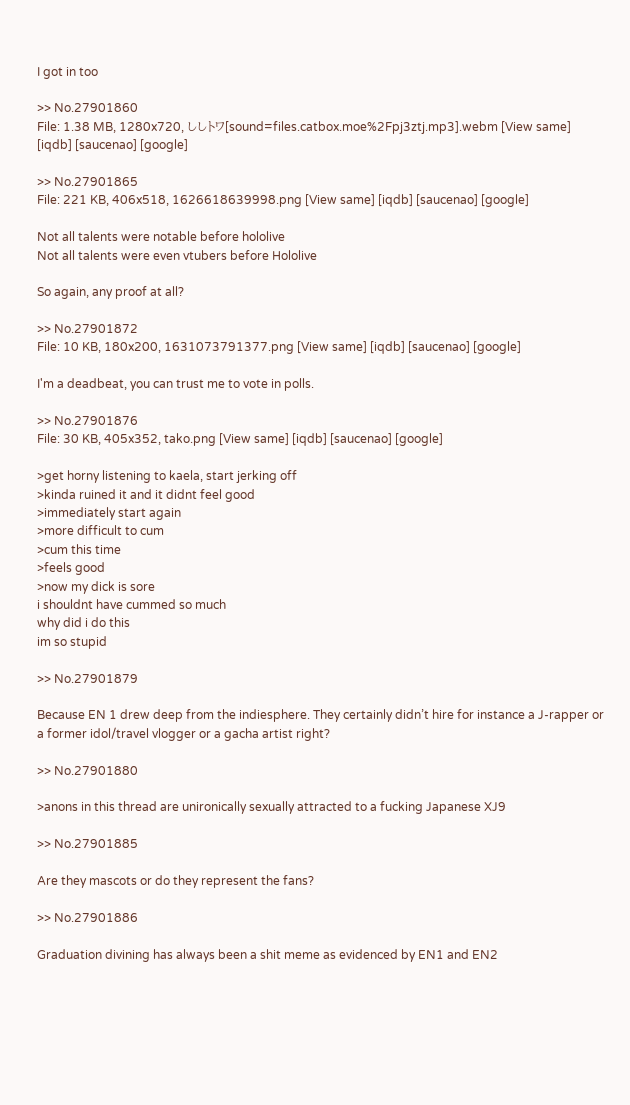I got in too

>> No.27901860
File: 1.38 MB, 1280x720, ししトワ[sound=files.catbox.moe%2Fpj3ztj.mp3].webm [View same] [iqdb] [saucenao] [google]

>> No.27901865
File: 221 KB, 406x518, 1626618639998.png [View same] [iqdb] [saucenao] [google]

Not all talents were notable before hololive
Not all talents were even vtubers before Hololive

So again, any proof at all?

>> No.27901872
File: 10 KB, 180x200, 1631073791377.png [View same] [iqdb] [saucenao] [google]

I'm a deadbeat, you can trust me to vote in polls.

>> No.27901876
File: 30 KB, 405x352, tako.png [View same] [iqdb] [saucenao] [google]

>get horny listening to kaela, start jerking off
>kinda ruined it and it didnt feel good
>immediately start again
>more difficult to cum
>cum this time
>feels good
>now my dick is sore
i shouldnt have cummed so much
why did i do this
im so stupid

>> No.27901879

Because EN 1 drew deep from the indiesphere. They certainly didn’t hire for instance a J-rapper or a former idol/travel vlogger or a gacha artist right?

>> No.27901880

>anons in this thread are unironically sexually attracted to a fucking Japanese XJ9

>> No.27901885

Are they mascots or do they represent the fans?

>> No.27901886

Graduation divining has always been a shit meme as evidenced by EN1 and EN2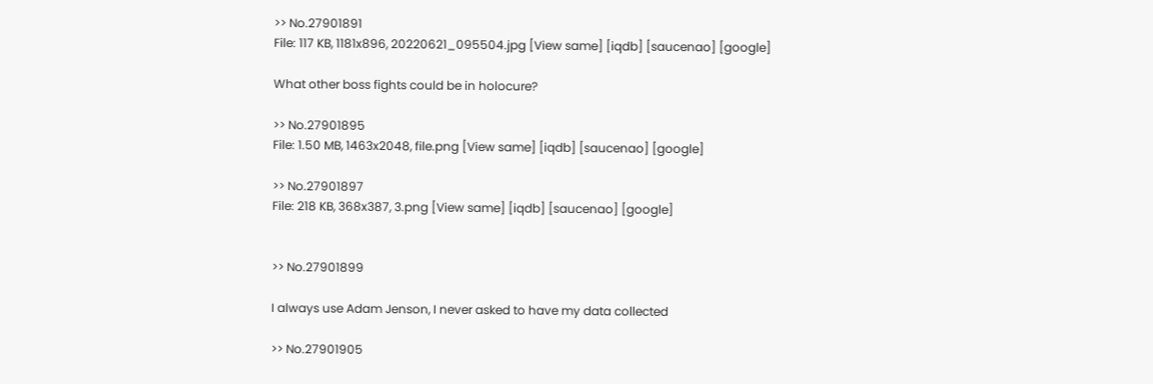>> No.27901891
File: 117 KB, 1181x896, 20220621_095504.jpg [View same] [iqdb] [saucenao] [google]

What other boss fights could be in holocure?

>> No.27901895
File: 1.50 MB, 1463x2048, file.png [View same] [iqdb] [saucenao] [google]

>> No.27901897
File: 218 KB, 368x387, 3.png [View same] [iqdb] [saucenao] [google]


>> No.27901899

I always use Adam Jenson, I never asked to have my data collected

>> No.27901905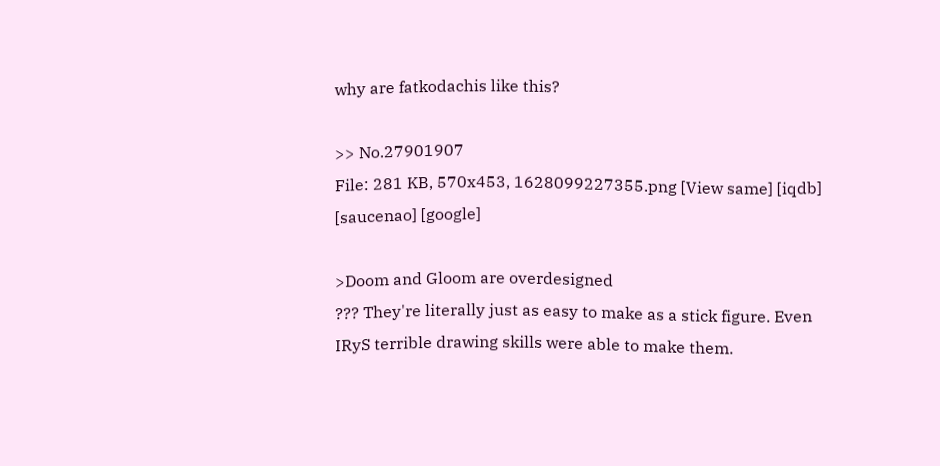why are fatkodachis like this?

>> No.27901907
File: 281 KB, 570x453, 1628099227355.png [View same] [iqdb] [saucenao] [google]

>Doom and Gloom are overdesigned
??? They're literally just as easy to make as a stick figure. Even IRyS terrible drawing skills were able to make them.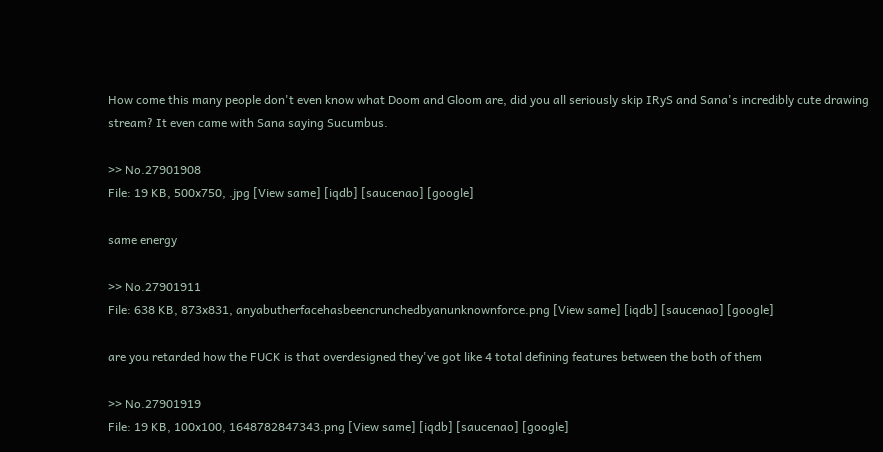How come this many people don't even know what Doom and Gloom are, did you all seriously skip IRyS and Sana's incredibly cute drawing stream? It even came with Sana saying Sucumbus.

>> No.27901908
File: 19 KB, 500x750, .jpg [View same] [iqdb] [saucenao] [google]

same energy

>> No.27901911
File: 638 KB, 873x831, anyabutherfacehasbeencrunchedbyanunknownforce.png [View same] [iqdb] [saucenao] [google]

are you retarded how the FUCK is that overdesigned they've got like 4 total defining features between the both of them

>> No.27901919
File: 19 KB, 100x100, 1648782847343.png [View same] [iqdb] [saucenao] [google]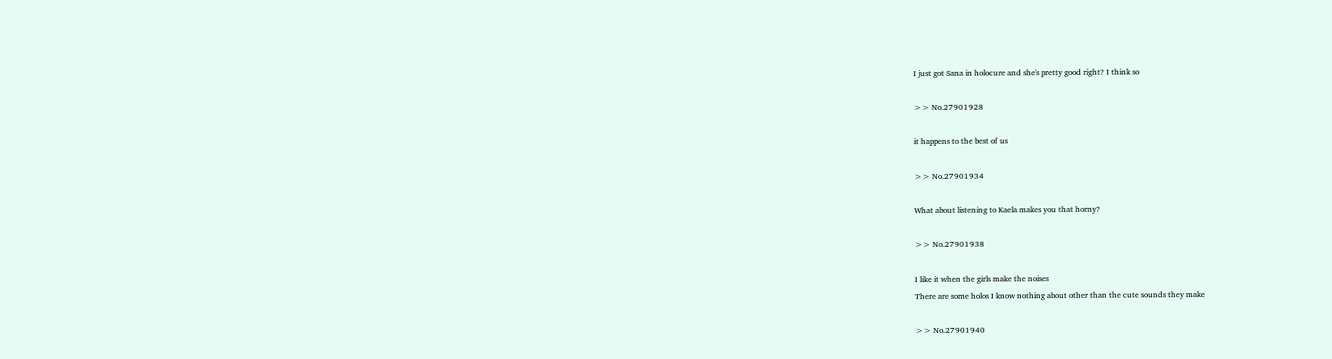I just got Sana in holocure and she's pretty good right? I think so

>> No.27901928

it happens to the best of us

>> No.27901934

What about listening to Kaela makes you that horny?

>> No.27901938

I like it when the girls make the noises
There are some holos I know nothing about other than the cute sounds they make

>> No.27901940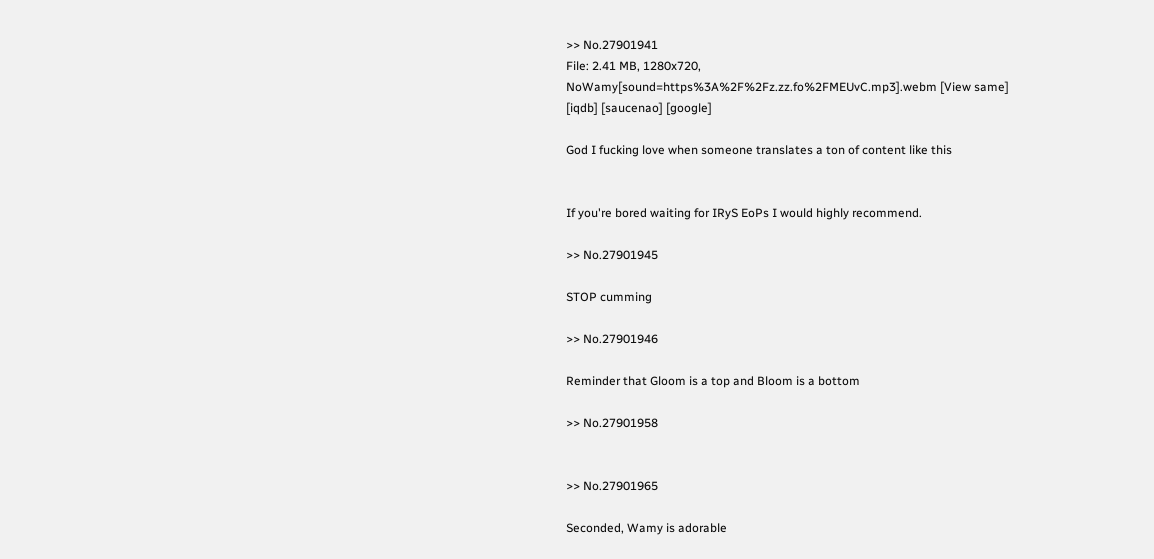>> No.27901941
File: 2.41 MB, 1280x720, NoWamy[sound=https%3A%2F%2Fz.zz.fo%2FMEUvC.mp3].webm [View same] [iqdb] [saucenao] [google]

God I fucking love when someone translates a ton of content like this


If you're bored waiting for IRyS EoPs I would highly recommend.

>> No.27901945

STOP cumming

>> No.27901946

Reminder that Gloom is a top and Bloom is a bottom

>> No.27901958


>> No.27901965

Seconded, Wamy is adorable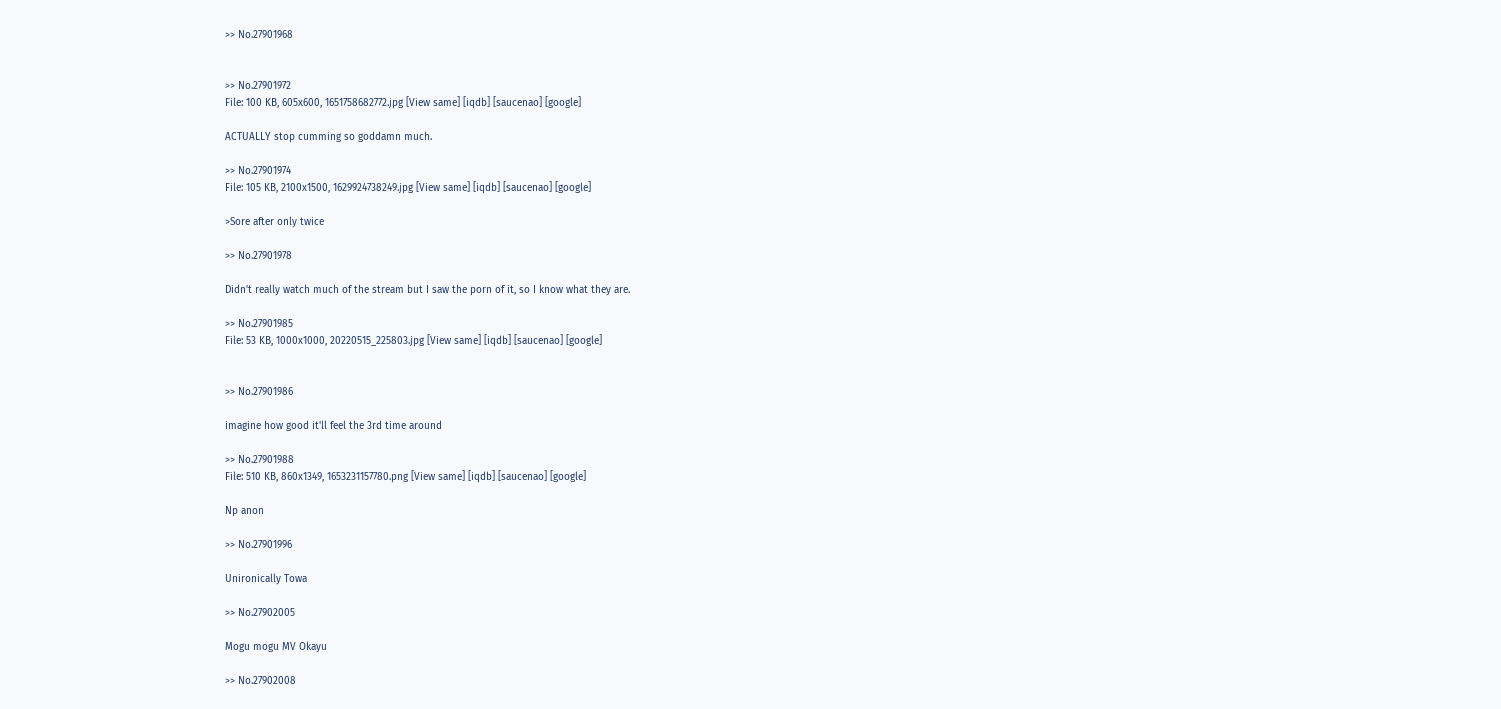>> No.27901968


>> No.27901972
File: 100 KB, 605x600, 1651758682772.jpg [View same] [iqdb] [saucenao] [google]

ACTUALLY stop cumming so goddamn much.

>> No.27901974
File: 105 KB, 2100x1500, 1629924738249.jpg [View same] [iqdb] [saucenao] [google]

>Sore after only twice

>> No.27901978

Didn't really watch much of the stream but I saw the porn of it, so I know what they are.

>> No.27901985
File: 53 KB, 1000x1000, 20220515_225803.jpg [View same] [iqdb] [saucenao] [google]


>> No.27901986

imagine how good it'll feel the 3rd time around

>> No.27901988
File: 510 KB, 860x1349, 1653231157780.png [View same] [iqdb] [saucenao] [google]

Np anon

>> No.27901996

Unironically Towa

>> No.27902005

Mogu mogu MV Okayu

>> No.27902008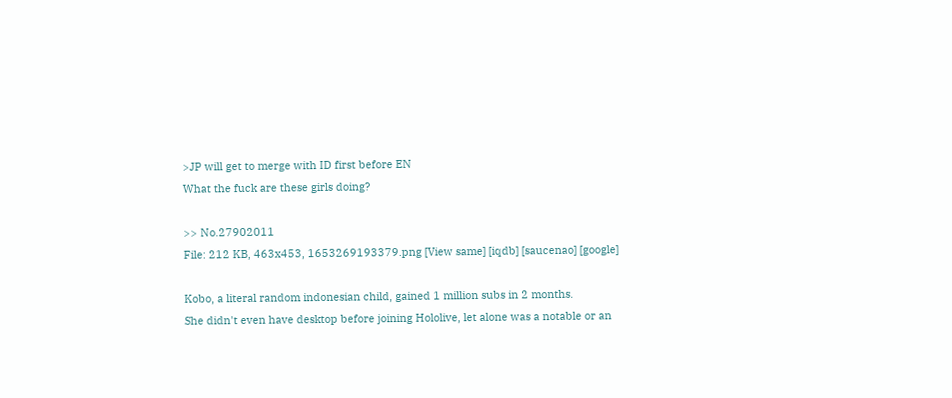>JP will get to merge with ID first before EN
What the fuck are these girls doing?

>> No.27902011
File: 212 KB, 463x453, 1653269193379.png [View same] [iqdb] [saucenao] [google]

Kobo, a literal random indonesian child, gained 1 million subs in 2 months.
She didn't even have desktop before joining Hololive, let alone was a notable or an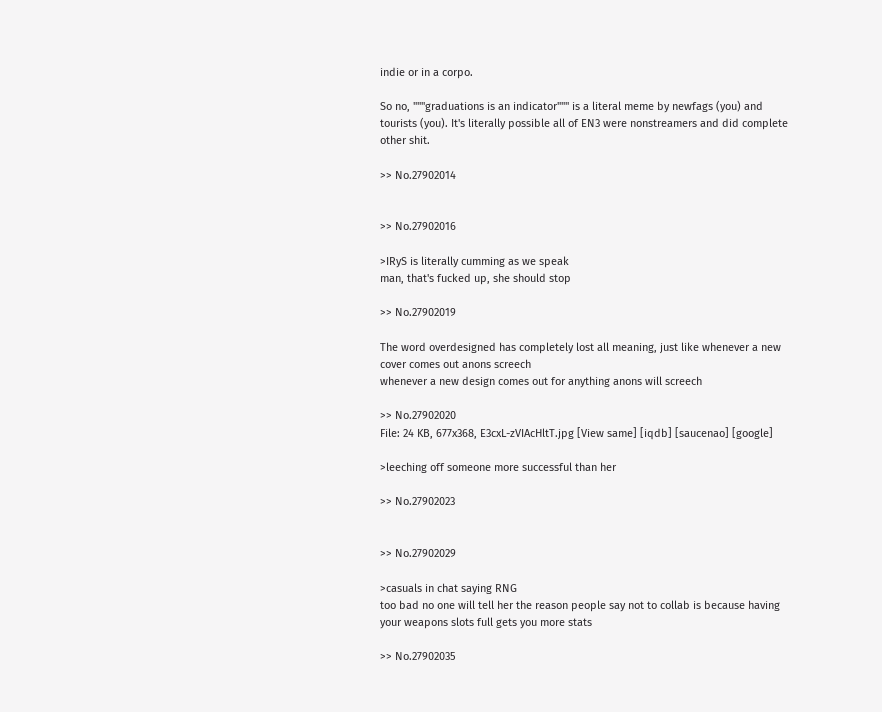indie or in a corpo.

So no, """graduations is an indicator""" is a literal meme by newfags (you) and tourists (you). It's literally possible all of EN3 were nonstreamers and did complete other shit.

>> No.27902014


>> No.27902016

>IRyS is literally cumming as we speak
man, that's fucked up, she should stop

>> No.27902019

The word overdesigned has completely lost all meaning, just like whenever a new cover comes out anons screech
whenever a new design comes out for anything anons will screech

>> No.27902020
File: 24 KB, 677x368, E3cxL-zVIAcHltT.jpg [View same] [iqdb] [saucenao] [google]

>leeching off someone more successful than her

>> No.27902023


>> No.27902029

>casuals in chat saying RNG
too bad no one will tell her the reason people say not to collab is because having your weapons slots full gets you more stats

>> No.27902035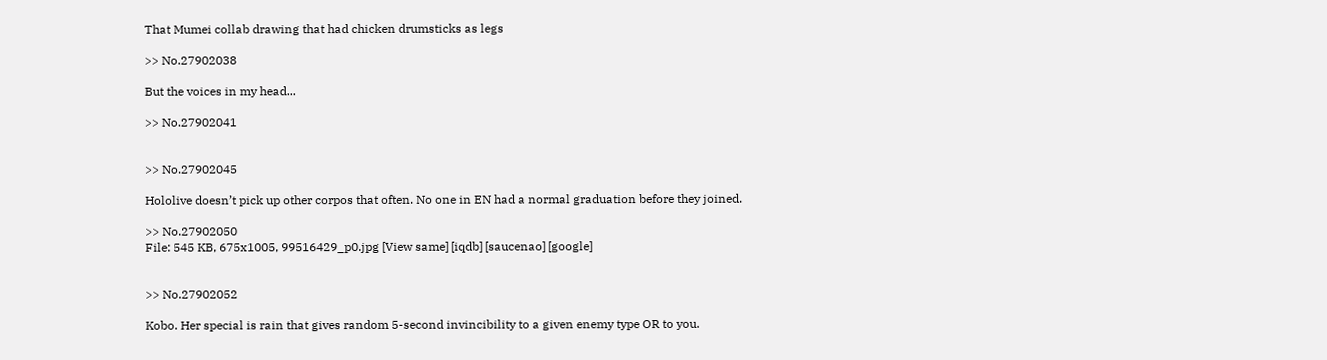That Mumei collab drawing that had chicken drumsticks as legs

>> No.27902038

But the voices in my head...

>> No.27902041


>> No.27902045

Hololive doesn’t pick up other corpos that often. No one in EN had a normal graduation before they joined.

>> No.27902050
File: 545 KB, 675x1005, 99516429_p0.jpg [View same] [iqdb] [saucenao] [google]


>> No.27902052

Kobo. Her special is rain that gives random 5-second invincibility to a given enemy type OR to you.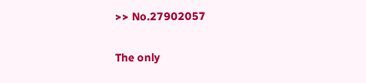>> No.27902057

The only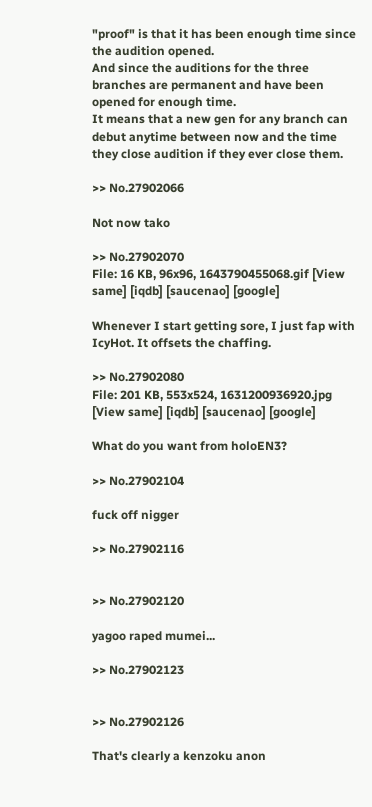"proof" is that it has been enough time since the audition opened.
And since the auditions for the three branches are permanent and have been opened for enough time.
It means that a new gen for any branch can debut anytime between now and the time they close audition if they ever close them.

>> No.27902066

Not now tako

>> No.27902070
File: 16 KB, 96x96, 1643790455068.gif [View same] [iqdb] [saucenao] [google]

Whenever I start getting sore, I just fap with IcyHot. It offsets the chaffing.

>> No.27902080
File: 201 KB, 553x524, 1631200936920.jpg [View same] [iqdb] [saucenao] [google]

What do you want from holoEN3?

>> No.27902104

fuck off nigger

>> No.27902116


>> No.27902120

yagoo raped mumei...

>> No.27902123


>> No.27902126

That's clearly a kenzoku anon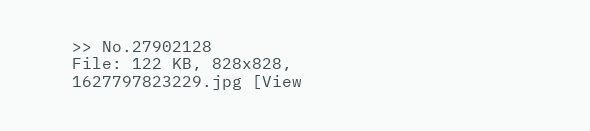>> No.27902128
File: 122 KB, 828x828, 1627797823229.jpg [View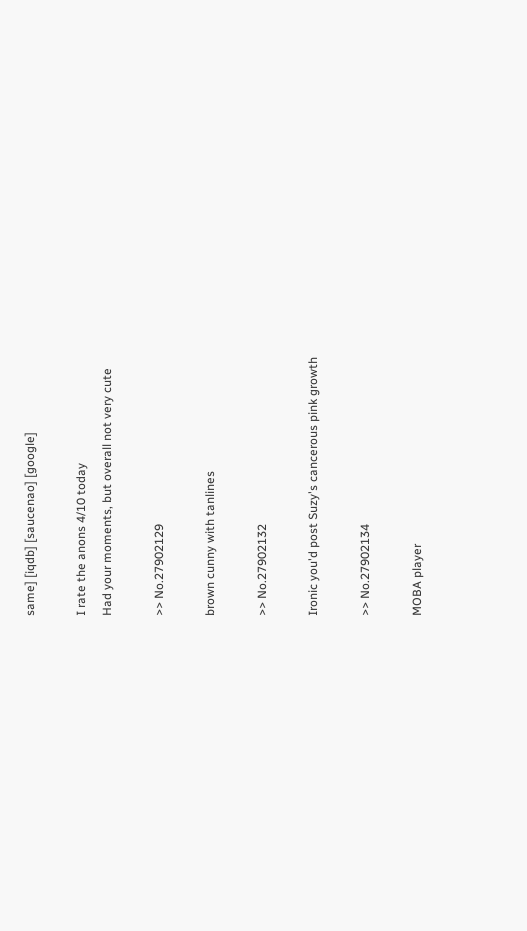same] [iqdb] [saucenao] [google]

I rate the anons 4/10 today
Had your moments, but overall not very cute

>> No.27902129

brown cunny with tanlines

>> No.27902132

Ironic you'd post Suzy's cancerous pink growth

>> No.27902134

MOBA player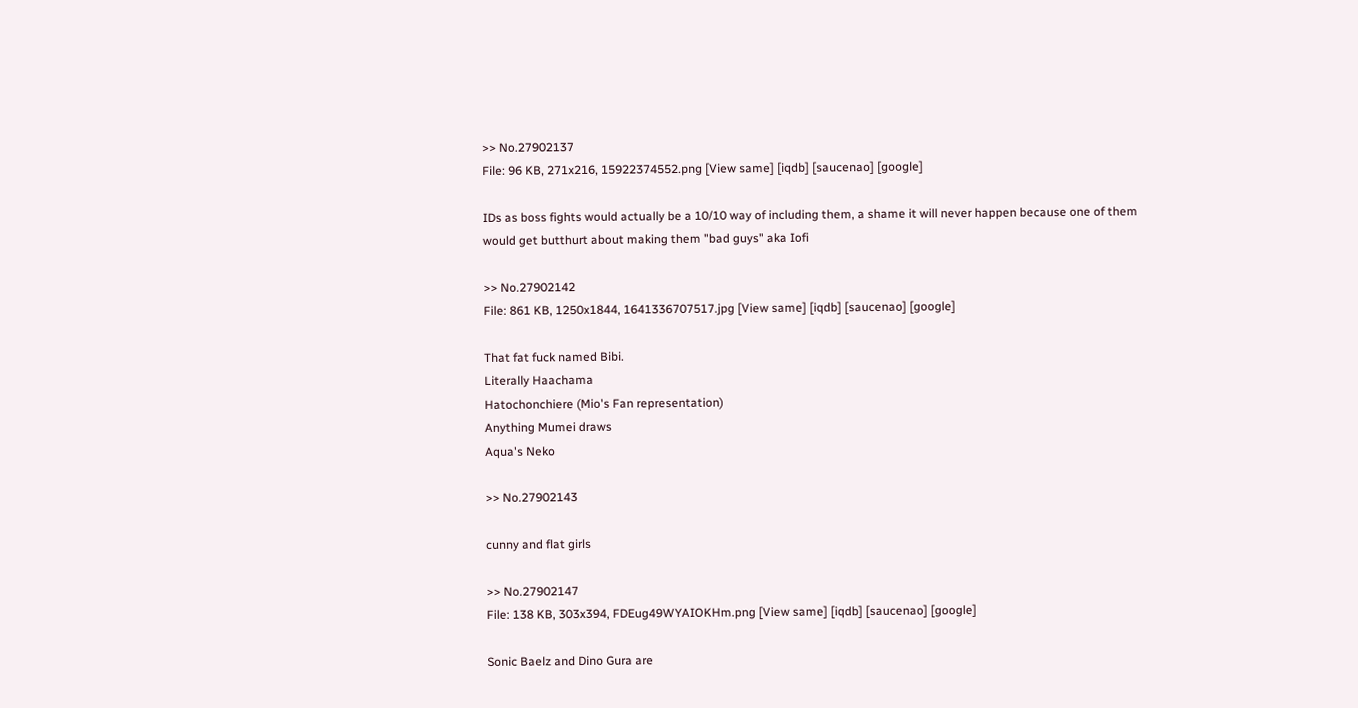>> No.27902137
File: 96 KB, 271x216, 15922374552.png [View same] [iqdb] [saucenao] [google]

IDs as boss fights would actually be a 10/10 way of including them, a shame it will never happen because one of them would get butthurt about making them "bad guys" aka Iofi

>> No.27902142
File: 861 KB, 1250x1844, 1641336707517.jpg [View same] [iqdb] [saucenao] [google]

That fat fuck named Bibi.
Literally Haachama
Hatochonchiere (Mio's Fan representation)
Anything Mumei draws
Aqua's Neko

>> No.27902143

cunny and flat girls

>> No.27902147
File: 138 KB, 303x394, FDEug49WYAIOKHm.png [View same] [iqdb] [saucenao] [google]

Sonic Baelz and Dino Gura are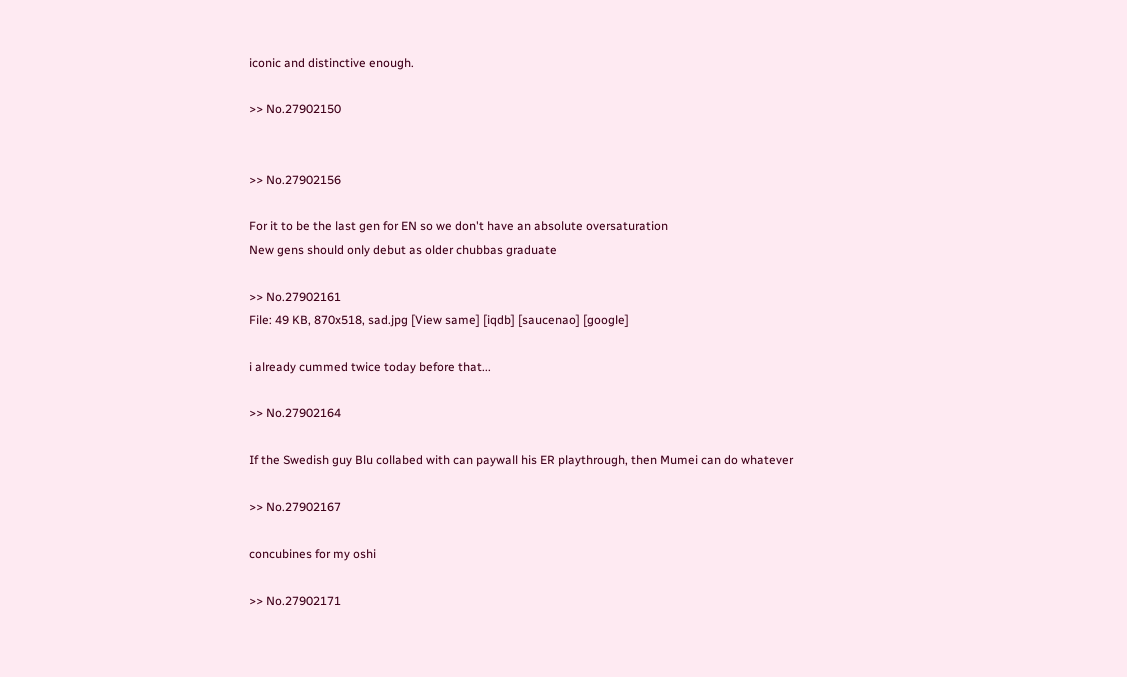iconic and distinctive enough.

>> No.27902150


>> No.27902156

For it to be the last gen for EN so we don't have an absolute oversaturation
New gens should only debut as older chubbas graduate

>> No.27902161
File: 49 KB, 870x518, sad.jpg [View same] [iqdb] [saucenao] [google]

i already cummed twice today before that...

>> No.27902164

If the Swedish guy Blu collabed with can paywall his ER playthrough, then Mumei can do whatever

>> No.27902167

concubines for my oshi

>> No.27902171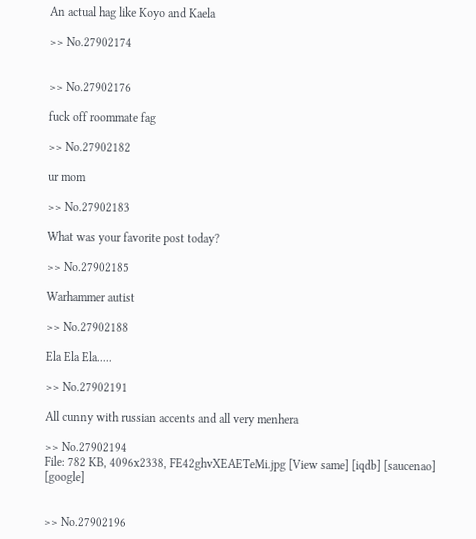An actual hag like Koyo and Kaela

>> No.27902174


>> No.27902176

fuck off roommate fag

>> No.27902182

ur mom

>> No.27902183

What was your favorite post today?

>> No.27902185

Warhammer autist

>> No.27902188

Ela Ela Ela.....

>> No.27902191

All cunny with russian accents and all very menhera

>> No.27902194
File: 782 KB, 4096x2338, FE42ghvXEAETeMi.jpg [View same] [iqdb] [saucenao] [google]


>> No.27902196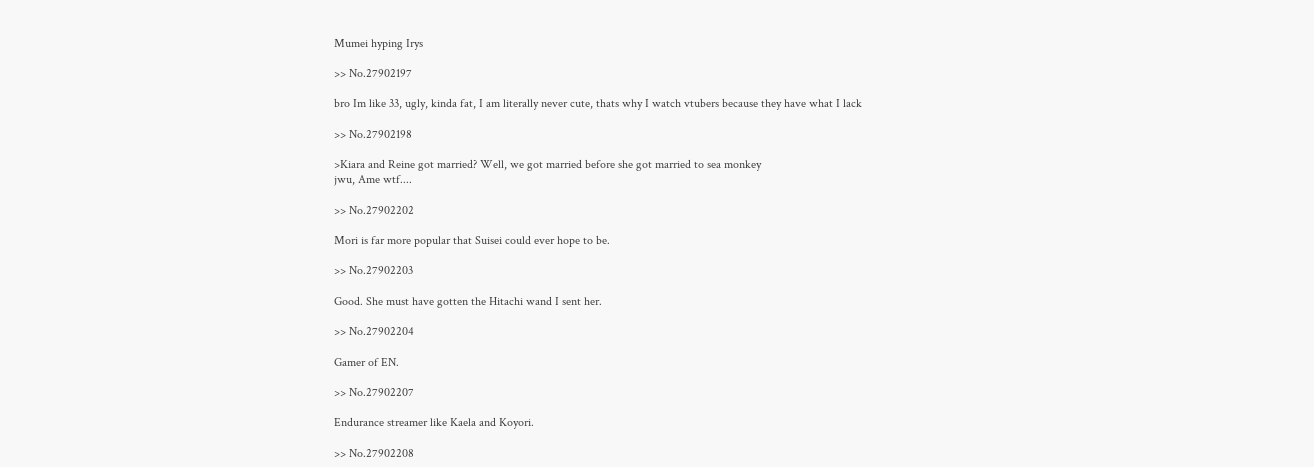Mumei hyping Irys

>> No.27902197

bro Im like 33, ugly, kinda fat, I am literally never cute, thats why I watch vtubers because they have what I lack

>> No.27902198

>Kiara and Reine got married? Well, we got married before she got married to sea monkey
jwu, Ame wtf....

>> No.27902202

Mori is far more popular that Suisei could ever hope to be.

>> No.27902203

Good. She must have gotten the Hitachi wand I sent her.

>> No.27902204

Gamer of EN.

>> No.27902207

Endurance streamer like Kaela and Koyori.

>> No.27902208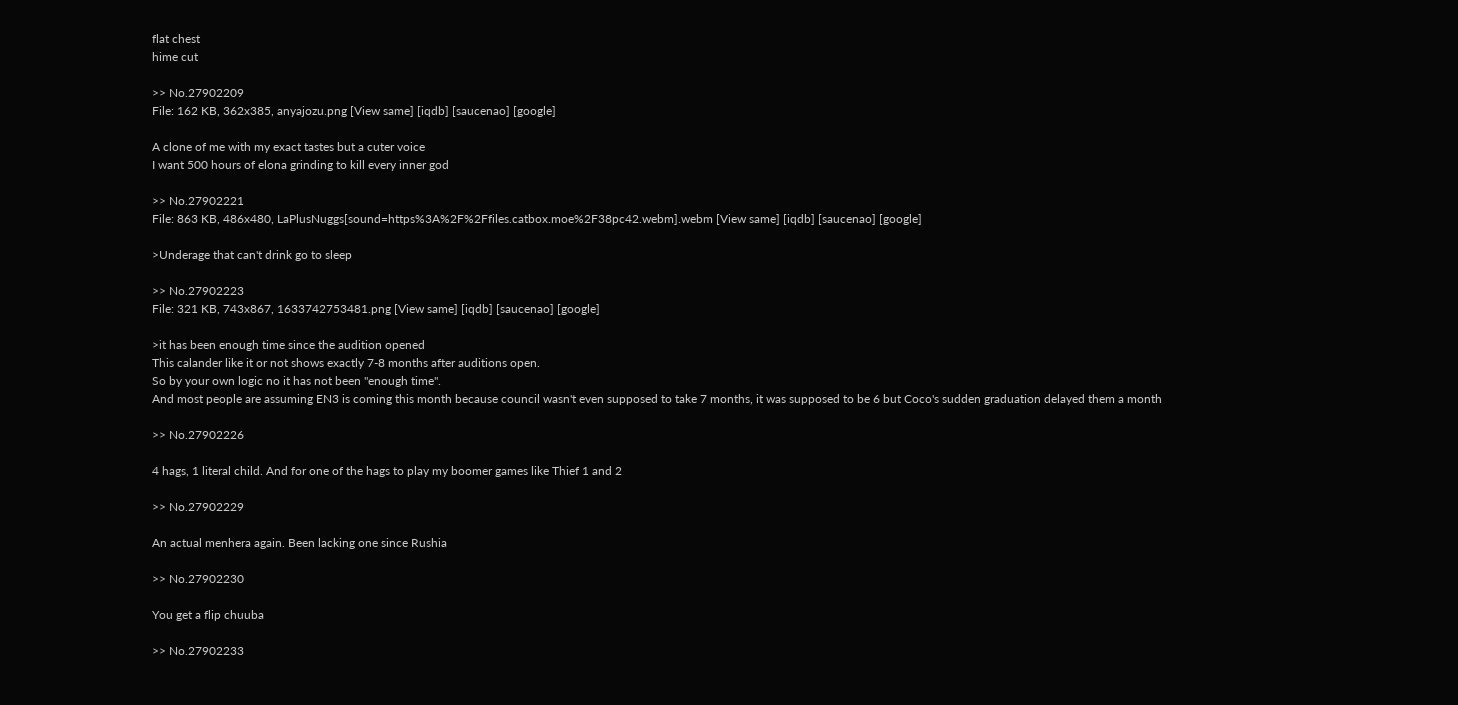flat chest
hime cut

>> No.27902209
File: 162 KB, 362x385, anyajozu.png [View same] [iqdb] [saucenao] [google]

A clone of me with my exact tastes but a cuter voice
I want 500 hours of elona grinding to kill every inner god

>> No.27902221
File: 863 KB, 486x480, LaPlusNuggs[sound=https%3A%2F%2Ffiles.catbox.moe%2F38pc42.webm].webm [View same] [iqdb] [saucenao] [google]

>Underage that can't drink go to sleep

>> No.27902223
File: 321 KB, 743x867, 1633742753481.png [View same] [iqdb] [saucenao] [google]

>it has been enough time since the audition opened
This calander like it or not shows exactly 7-8 months after auditions open.
So by your own logic no it has not been "enough time".
And most people are assuming EN3 is coming this month because council wasn't even supposed to take 7 months, it was supposed to be 6 but Coco's sudden graduation delayed them a month

>> No.27902226

4 hags, 1 literal child. And for one of the hags to play my boomer games like Thief 1 and 2

>> No.27902229

An actual menhera again. Been lacking one since Rushia

>> No.27902230

You get a flip chuuba

>> No.27902233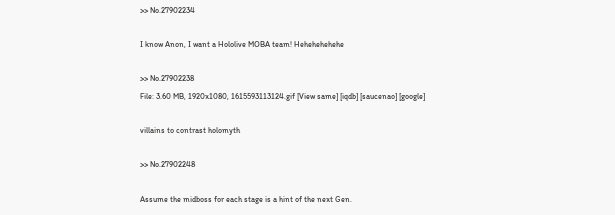>> No.27902234

I know Anon, I want a Hololive MOBA team! Hehehehehehe

>> No.27902238
File: 3.60 MB, 1920x1080, 1615593113124.gif [View same] [iqdb] [saucenao] [google]

villains to contrast holomyth

>> No.27902248

Assume the midboss for each stage is a hint of the next Gen.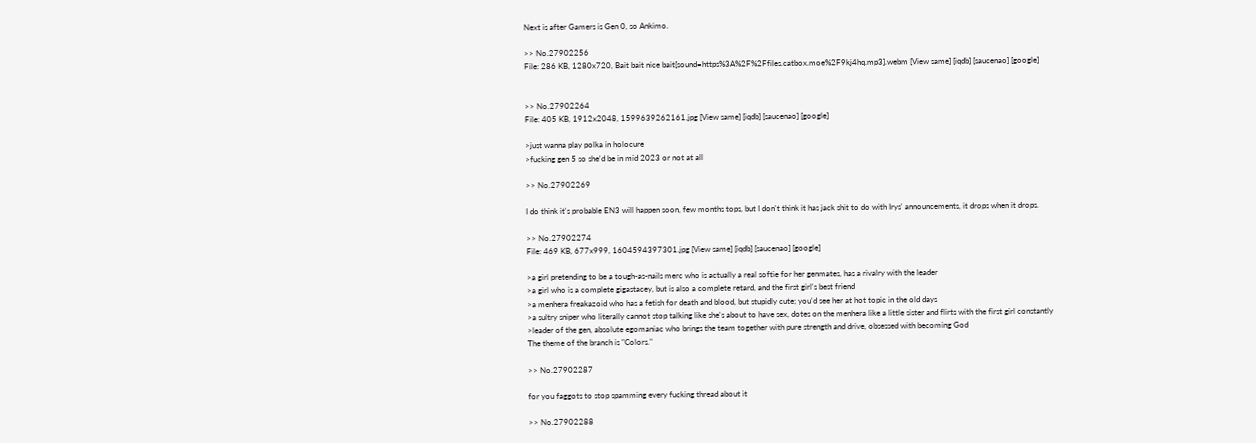Next is after Gamers is Gen 0, so Ankimo.

>> No.27902256
File: 286 KB, 1280x720, Bait bait nice bait[sound=https%3A%2F%2Ffiles.catbox.moe%2F9kj4hq.mp3].webm [View same] [iqdb] [saucenao] [google]


>> No.27902264
File: 405 KB, 1912x2048, 1599639262161.jpg [View same] [iqdb] [saucenao] [google]

>just wanna play polka in holocure
>fucking gen 5 so she'd be in mid 2023 or not at all

>> No.27902269

I do think it's probable EN3 will happen soon, few months tops, but I don't think it has jack shit to do with Irys' announcements, it drops when it drops.

>> No.27902274
File: 469 KB, 677x999, 1604594397301.jpg [View same] [iqdb] [saucenao] [google]

>a girl pretending to be a tough-as-nails merc who is actually a real softie for her genmates, has a rivalry with the leader
>a girl who is a complete gigastacey, but is also a complete retard, and the first girl's best friend
>a menhera freakazoid who has a fetish for death and blood, but stupidly cute; you'd see her at hot topic in the old days
>a sultry sniper who literally cannot stop talking like she's about to have sex, dotes on the menhera like a little sister and flirts with the first girl constantly
>leader of the gen, absolute egomaniac who brings the team together with pure strength and drive, obsessed with becoming God
The theme of the branch is "Colors."

>> No.27902287

for you faggots to stop spamming every fucking thread about it

>> No.27902288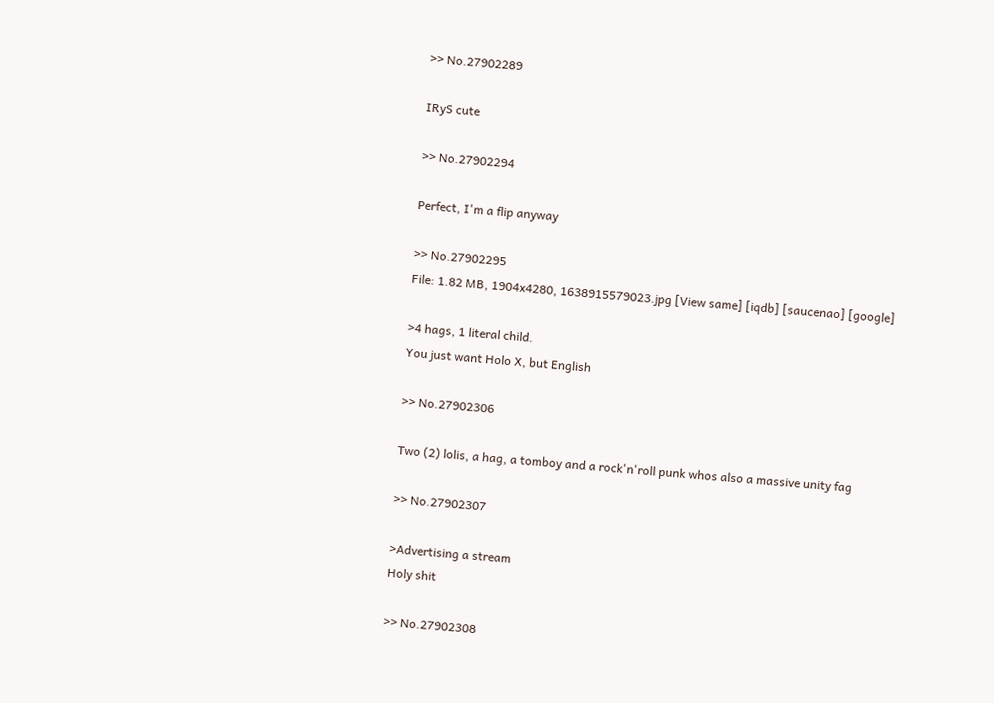>> No.27902289

IRyS cute

>> No.27902294

Perfect, I'm a flip anyway

>> No.27902295
File: 1.82 MB, 1904x4280, 1638915579023.jpg [View same] [iqdb] [saucenao] [google]

>4 hags, 1 literal child.
You just want Holo X, but English

>> No.27902306

Two (2) lolis, a hag, a tomboy and a rock'n'roll punk whos also a massive unity fag

>> No.27902307

>Advertising a stream
Holy shit

>> No.27902308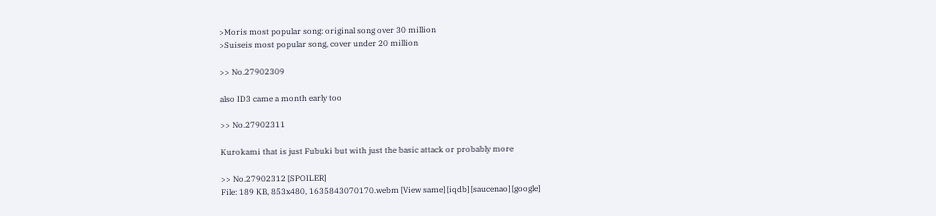>Moris most popular song: original song over 30 million
>Suiseis most popular song, cover under 20 million

>> No.27902309

also ID3 came a month early too

>> No.27902311

Kurokami that is just Fubuki but with just the basic attack or probably more

>> No.27902312 [SPOILER]
File: 189 KB, 853x480, 1635843070170.webm [View same] [iqdb] [saucenao] [google]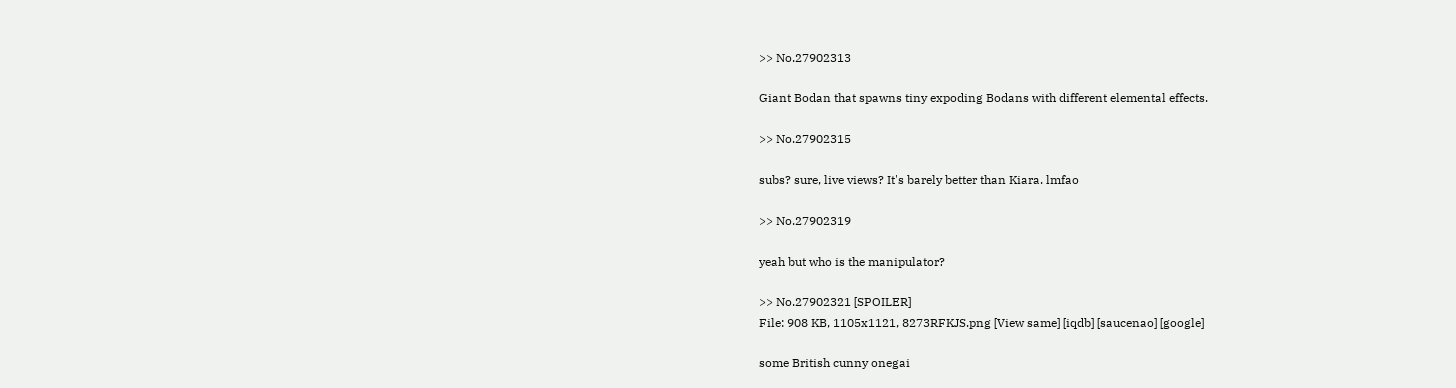>> No.27902313

Giant Bodan that spawns tiny expoding Bodans with different elemental effects.

>> No.27902315

subs? sure, live views? It's barely better than Kiara. lmfao

>> No.27902319

yeah but who is the manipulator?

>> No.27902321 [SPOILER]
File: 908 KB, 1105x1121, 8273RFKJS.png [View same] [iqdb] [saucenao] [google]

some British cunny onegai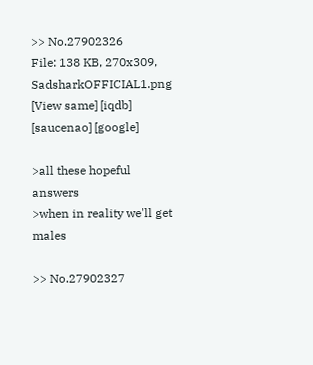>> No.27902326
File: 138 KB, 270x309, SadsharkOFFICIAL1.png [View same] [iqdb] [saucenao] [google]

>all these hopeful answers
>when in reality we'll get males

>> No.27902327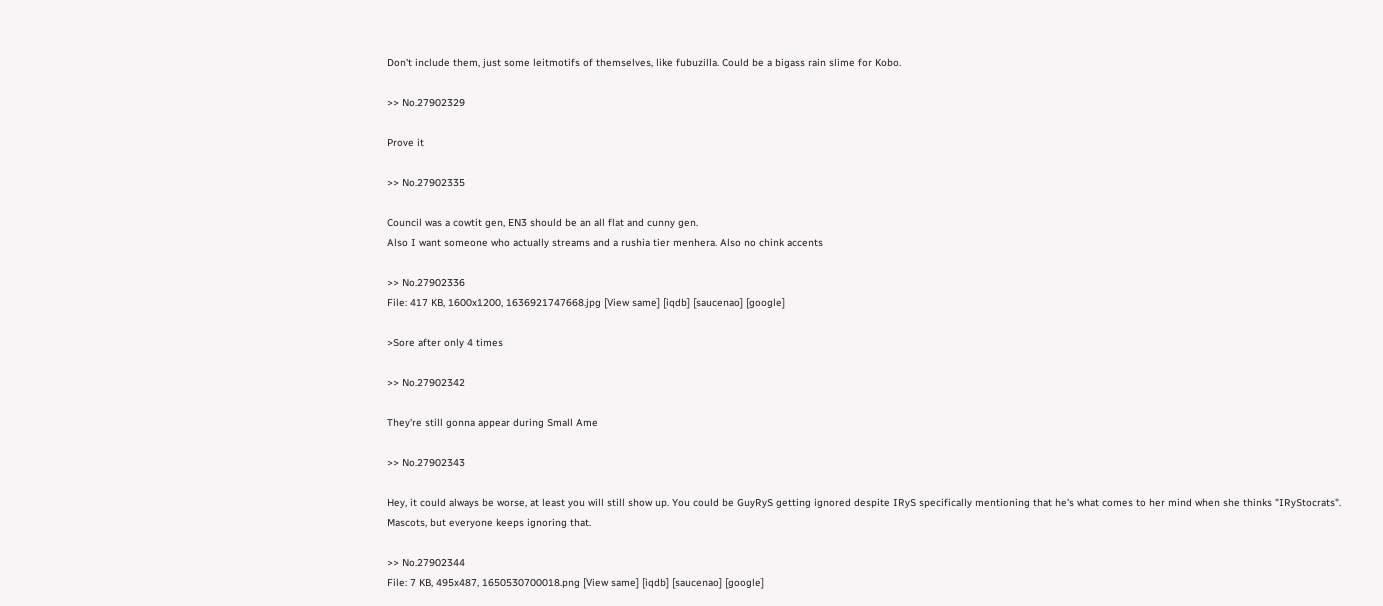Don't include them, just some leitmotifs of themselves, like fubuzilla. Could be a bigass rain slime for Kobo.

>> No.27902329

Prove it

>> No.27902335

Council was a cowtit gen, EN3 should be an all flat and cunny gen.
Also I want someone who actually streams and a rushia tier menhera. Also no chink accents

>> No.27902336
File: 417 KB, 1600x1200, 1636921747668.jpg [View same] [iqdb] [saucenao] [google]

>Sore after only 4 times

>> No.27902342

They're still gonna appear during Small Ame

>> No.27902343

Hey, it could always be worse, at least you will still show up. You could be GuyRyS getting ignored despite IRyS specifically mentioning that he's what comes to her mind when she thinks "IRyStocrats".
Mascots, but everyone keeps ignoring that.

>> No.27902344
File: 7 KB, 495x487, 1650530700018.png [View same] [iqdb] [saucenao] [google]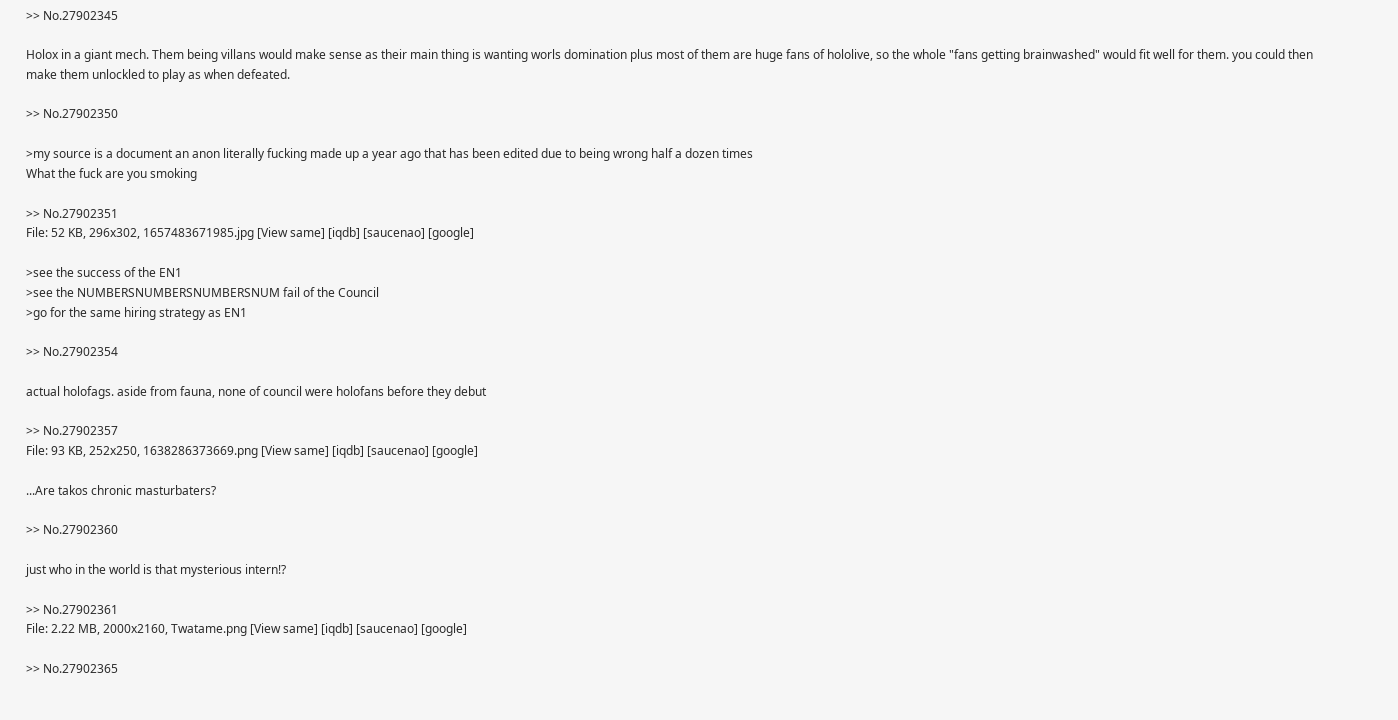>> No.27902345

Holox in a giant mech. Them being villans would make sense as their main thing is wanting worls domination plus most of them are huge fans of hololive, so the whole "fans getting brainwashed" would fit well for them. you could then make them unlockled to play as when defeated.

>> No.27902350

>my source is a document an anon literally fucking made up a year ago that has been edited due to being wrong half a dozen times
What the fuck are you smoking

>> No.27902351
File: 52 KB, 296x302, 1657483671985.jpg [View same] [iqdb] [saucenao] [google]

>see the success of the EN1
>see the NUMBERSNUMBERSNUMBERSNUM fail of the Council
>go for the same hiring strategy as EN1

>> No.27902354

actual holofags. aside from fauna, none of council were holofans before they debut

>> No.27902357
File: 93 KB, 252x250, 1638286373669.png [View same] [iqdb] [saucenao] [google]

...Are takos chronic masturbaters?

>> No.27902360

just who in the world is that mysterious intern!?

>> No.27902361
File: 2.22 MB, 2000x2160, Twatame.png [View same] [iqdb] [saucenao] [google]

>> No.27902365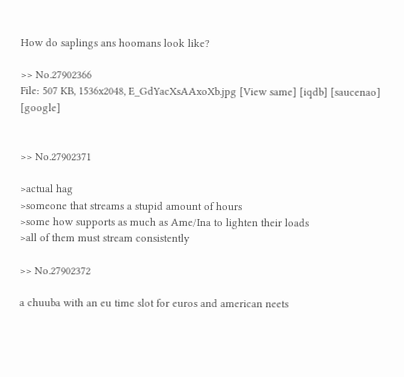How do saplings ans hoomans look like?

>> No.27902366
File: 507 KB, 1536x2048, E_GdYacXsAAxoXb.jpg [View same] [iqdb] [saucenao] [google]


>> No.27902371

>actual hag
>someone that streams a stupid amount of hours
>some how supports as much as Ame/Ina to lighten their loads
>all of them must stream consistently

>> No.27902372

a chuuba with an eu time slot for euros and american neets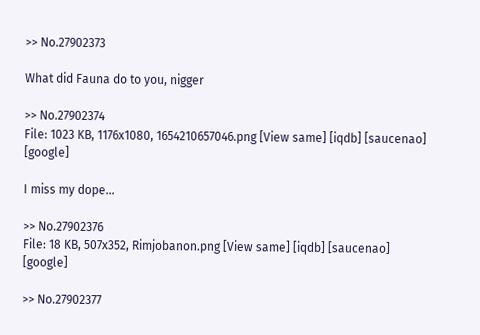>> No.27902373

What did Fauna do to you, nigger

>> No.27902374
File: 1023 KB, 1176x1080, 1654210657046.png [View same] [iqdb] [saucenao] [google]

I miss my dope...

>> No.27902376
File: 18 KB, 507x352, Rimjobanon.png [View same] [iqdb] [saucenao] [google]

>> No.27902377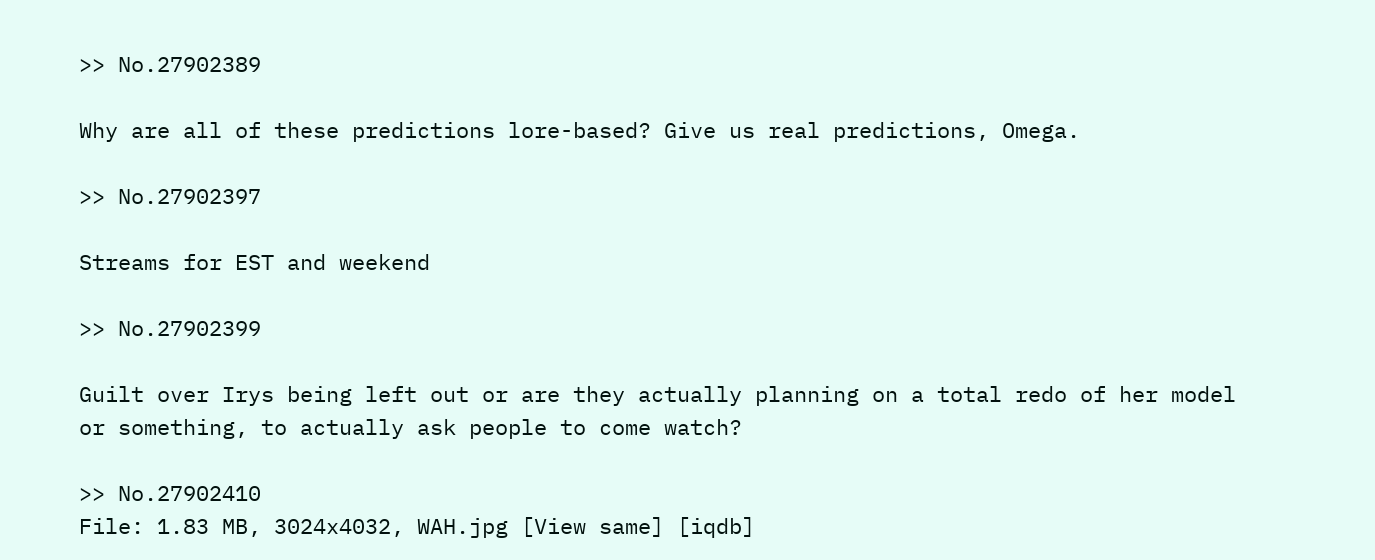>> No.27902389

Why are all of these predictions lore-based? Give us real predictions, Omega.

>> No.27902397

Streams for EST and weekend

>> No.27902399

Guilt over Irys being left out or are they actually planning on a total redo of her model or something, to actually ask people to come watch?

>> No.27902410
File: 1.83 MB, 3024x4032, WAH.jpg [View same] [iqdb]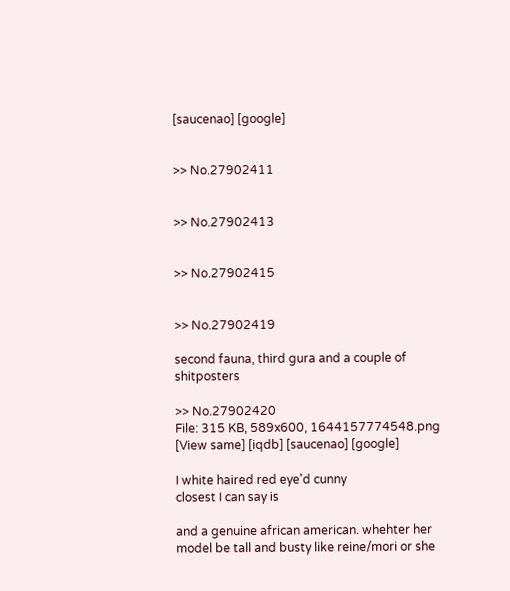[saucenao] [google]


>> No.27902411


>> No.27902413


>> No.27902415


>> No.27902419

second fauna, third gura and a couple of shitposters

>> No.27902420
File: 315 KB, 589x600, 1644157774548.png [View same] [iqdb] [saucenao] [google]

I white haired red eye'd cunny
closest I can say is

and a genuine african american. whehter her model be tall and busty like reine/mori or she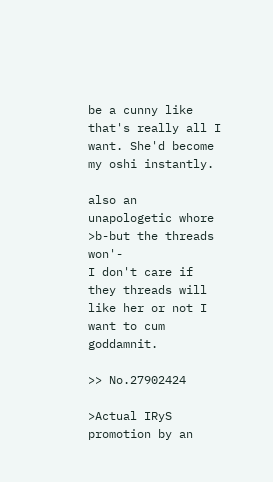be a cunny like
that's really all I want. She'd become my oshi instantly.

also an unapologetic whore
>b-but the threads won'-
I don't care if they threads will like her or not I want to cum goddamnit.

>> No.27902424

>Actual IRyS promotion by an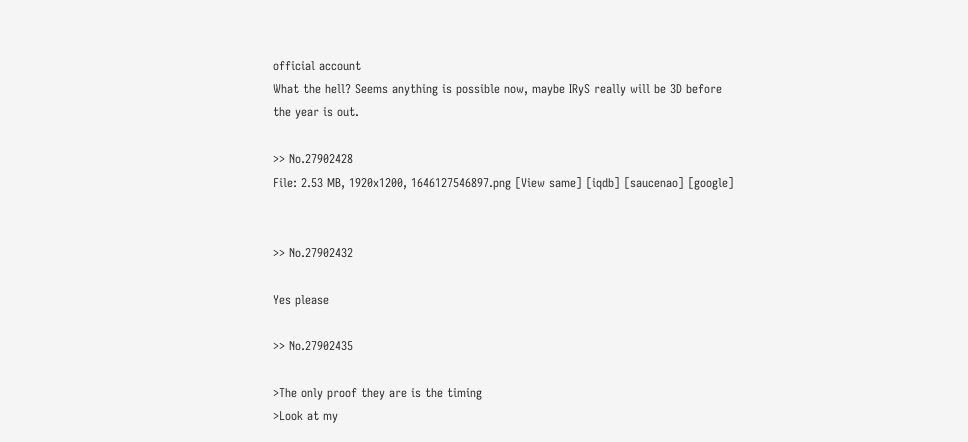official account
What the hell? Seems anything is possible now, maybe IRyS really will be 3D before the year is out.

>> No.27902428
File: 2.53 MB, 1920x1200, 1646127546897.png [View same] [iqdb] [saucenao] [google]


>> No.27902432

Yes please

>> No.27902435

>The only proof they are is the timing
>Look at my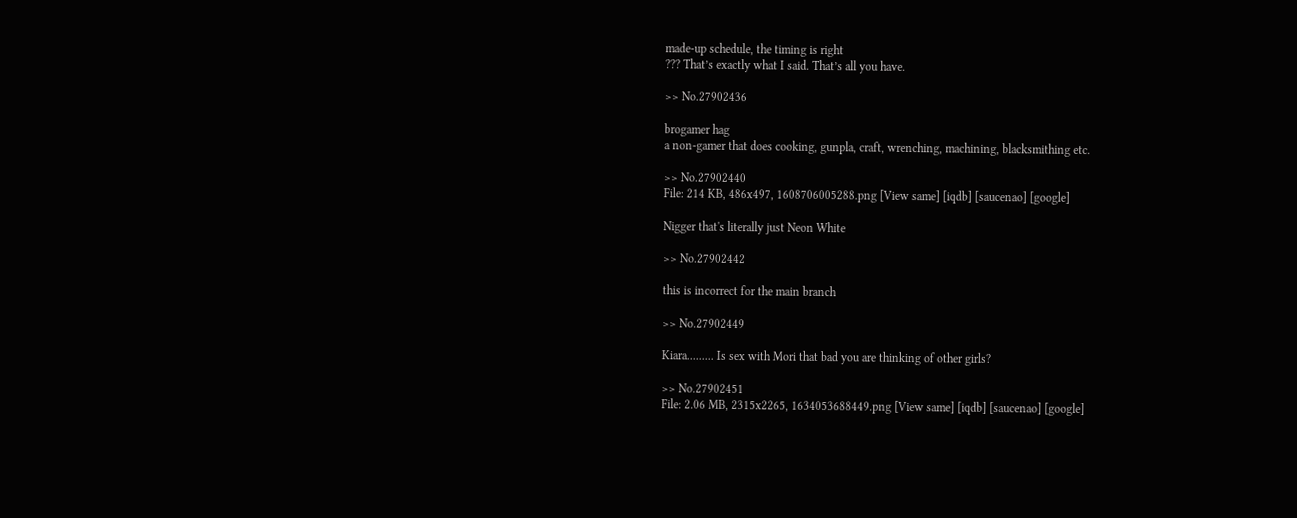made-up schedule, the timing is right
??? That’s exactly what I said. That’s all you have.

>> No.27902436

brogamer hag
a non-gamer that does cooking, gunpla, craft, wrenching, machining, blacksmithing etc.

>> No.27902440
File: 214 KB, 486x497, 1608706005288.png [View same] [iqdb] [saucenao] [google]

Nigger that's literally just Neon White

>> No.27902442

this is incorrect for the main branch

>> No.27902449

Kiara......... Is sex with Mori that bad you are thinking of other girls?

>> No.27902451
File: 2.06 MB, 2315x2265, 1634053688449.png [View same] [iqdb] [saucenao] [google]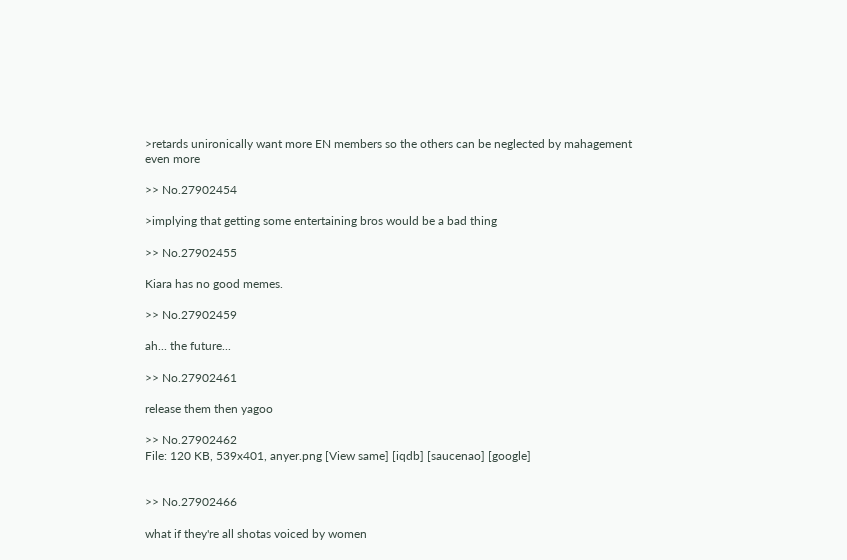>retards unironically want more EN members so the others can be neglected by mahagement even more

>> No.27902454

>implying that getting some entertaining bros would be a bad thing

>> No.27902455

Kiara has no good memes.

>> No.27902459

ah... the future...

>> No.27902461

release them then yagoo

>> No.27902462
File: 120 KB, 539x401, anyer.png [View same] [iqdb] [saucenao] [google]


>> No.27902466

what if they're all shotas voiced by women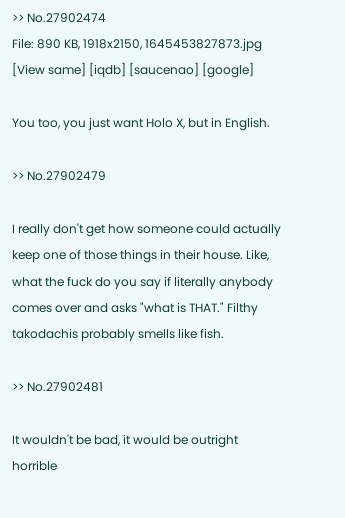>> No.27902474
File: 890 KB, 1918x2150, 1645453827873.jpg [View same] [iqdb] [saucenao] [google]

You too, you just want Holo X, but in English.

>> No.27902479

I really don't get how someone could actually keep one of those things in their house. Like, what the fuck do you say if literally anybody comes over and asks "what is THAT." Filthy takodachis probably smells like fish.

>> No.27902481

It wouldn't be bad, it would be outright horrible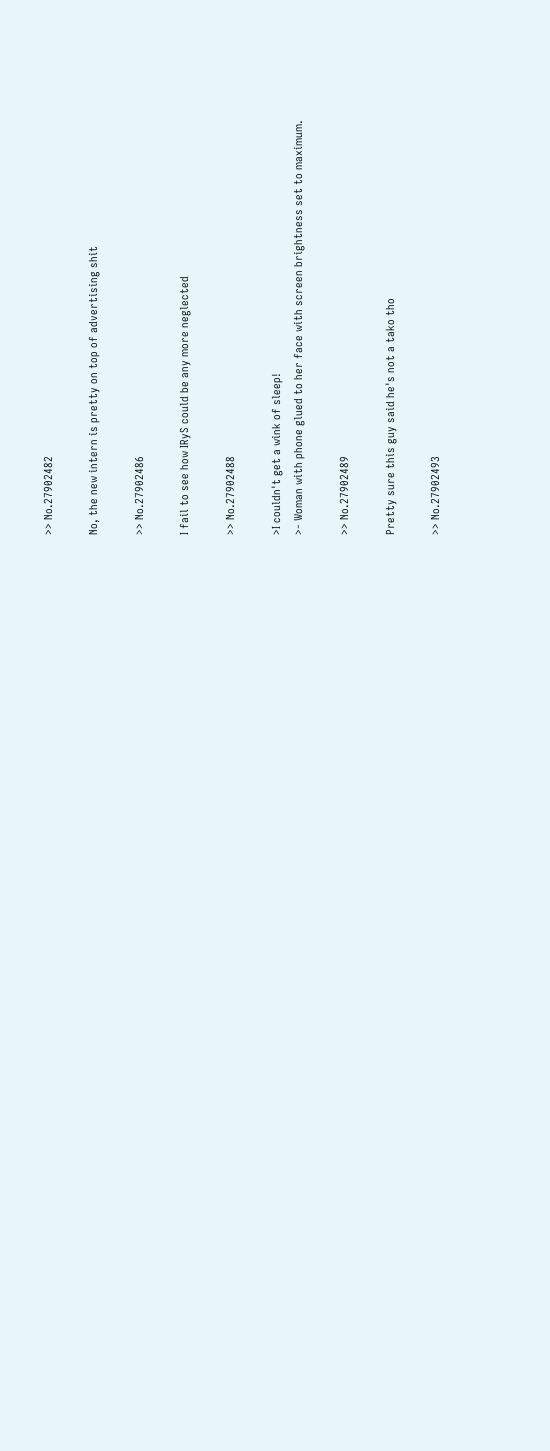>> No.27902482

No, the new intern is pretty on top of advertising shit

>> No.27902486

I fail to see how IRyS could be any more neglected

>> No.27902488

>I couldn't get a wink of sleep!
>- Woman with phone glued to her face with screen brightness set to maximum.

>> No.27902489

Pretty sure this guy said he's not a tako tho

>> No.27902493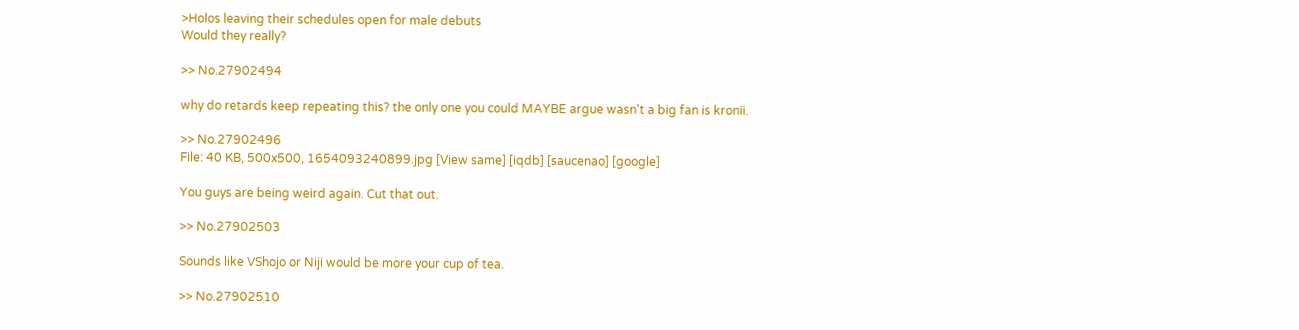>Holos leaving their schedules open for male debuts
Would they really?

>> No.27902494

why do retards keep repeating this? the only one you could MAYBE argue wasn't a big fan is kronii.

>> No.27902496
File: 40 KB, 500x500, 1654093240899.jpg [View same] [iqdb] [saucenao] [google]

You guys are being weird again. Cut that out.

>> No.27902503

Sounds like VShojo or Niji would be more your cup of tea.

>> No.27902510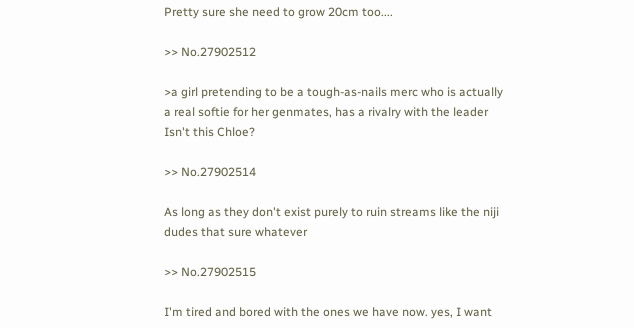Pretty sure she need to grow 20cm too....

>> No.27902512

>a girl pretending to be a tough-as-nails merc who is actually a real softie for her genmates, has a rivalry with the leader
Isn't this Chloe?

>> No.27902514

As long as they don't exist purely to ruin streams like the niji dudes that sure whatever

>> No.27902515

I'm tired and bored with the ones we have now. yes, I want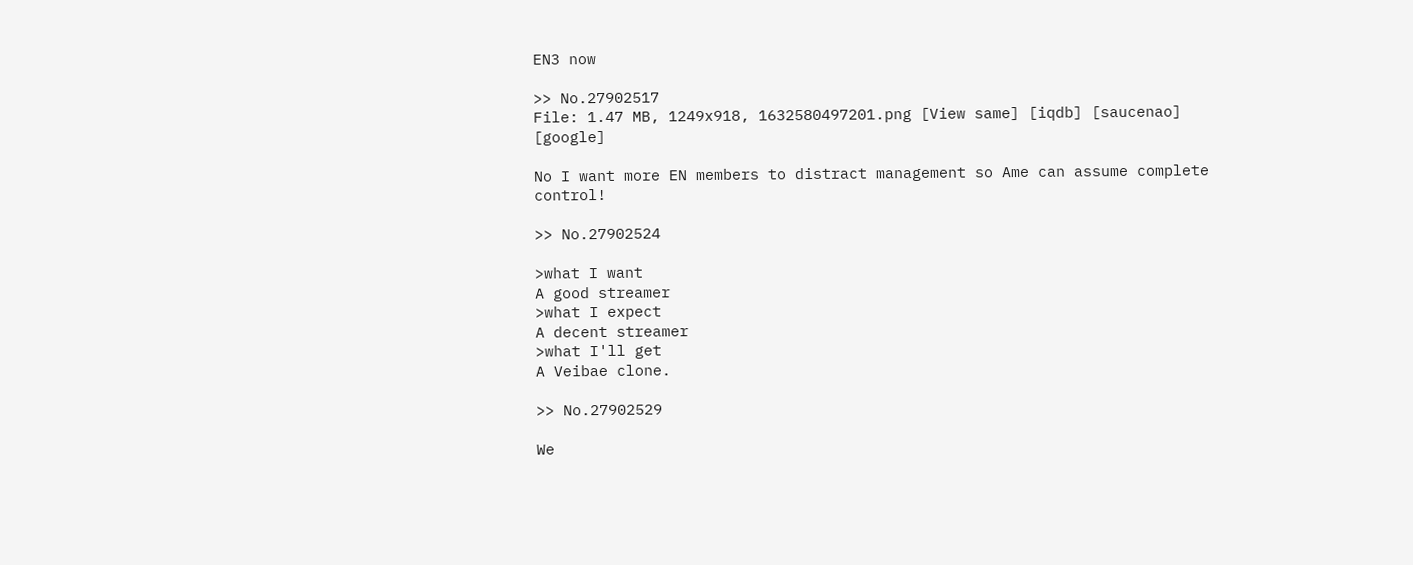EN3 now

>> No.27902517
File: 1.47 MB, 1249x918, 1632580497201.png [View same] [iqdb] [saucenao] [google]

No I want more EN members to distract management so Ame can assume complete control!

>> No.27902524

>what I want
A good streamer
>what I expect
A decent streamer
>what I'll get
A Veibae clone.

>> No.27902529

We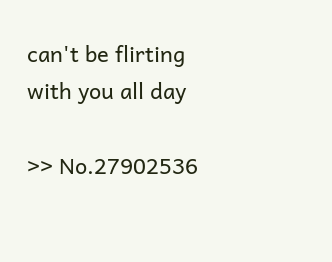can't be flirting with you all day

>> No.27902536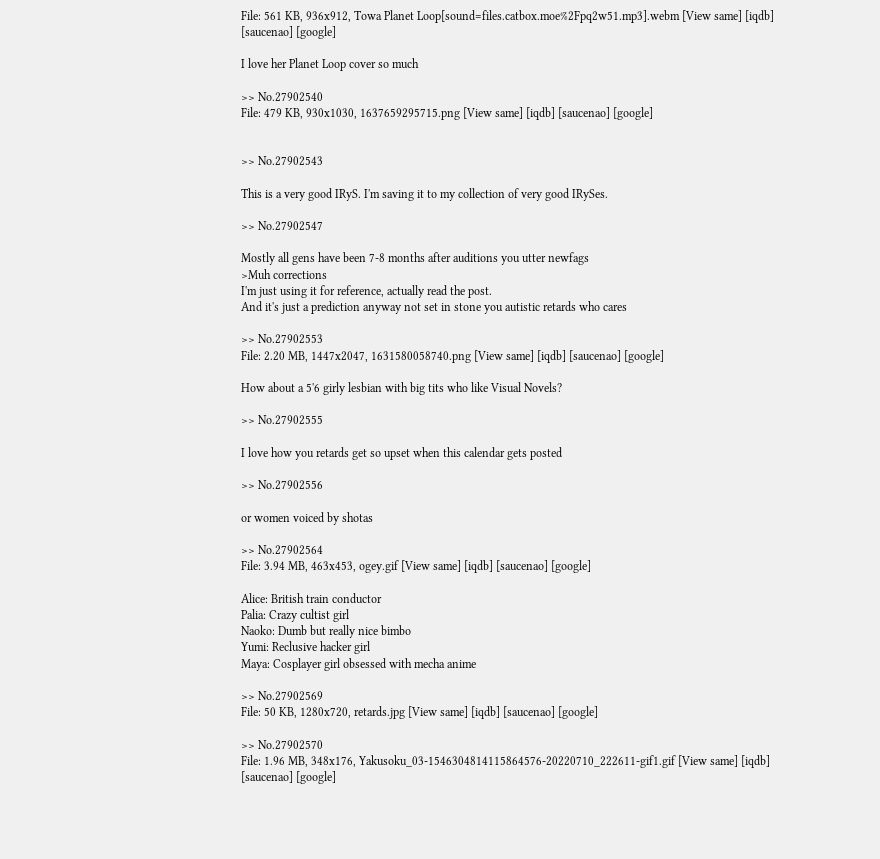File: 561 KB, 936x912, Towa Planet Loop[sound=files.catbox.moe%2Fpq2w51.mp3].webm [View same] [iqdb] [saucenao] [google]

I love her Planet Loop cover so much

>> No.27902540
File: 479 KB, 930x1030, 1637659295715.png [View same] [iqdb] [saucenao] [google]


>> No.27902543

This is a very good IRyS. I'm saving it to my collection of very good IRySes.

>> No.27902547

Mostly all gens have been 7-8 months after auditions you utter newfags
>Muh corrections
I'm just using it for reference, actually read the post.
And it's just a prediction anyway not set in stone you autistic retards who cares

>> No.27902553
File: 2.20 MB, 1447x2047, 1631580058740.png [View same] [iqdb] [saucenao] [google]

How about a 5'6 girly lesbian with big tits who like Visual Novels?

>> No.27902555

I love how you retards get so upset when this calendar gets posted

>> No.27902556

or women voiced by shotas

>> No.27902564
File: 3.94 MB, 463x453, ogey.gif [View same] [iqdb] [saucenao] [google]

Alice: British train conductor
Palia: Crazy cultist girl
Naoko: Dumb but really nice bimbo
Yumi: Reclusive hacker girl
Maya: Cosplayer girl obsessed with mecha anime

>> No.27902569
File: 50 KB, 1280x720, retards.jpg [View same] [iqdb] [saucenao] [google]

>> No.27902570
File: 1.96 MB, 348x176, Yakusoku_03-1546304814115864576-20220710_222611-gif1.gif [View same] [iqdb] [saucenao] [google]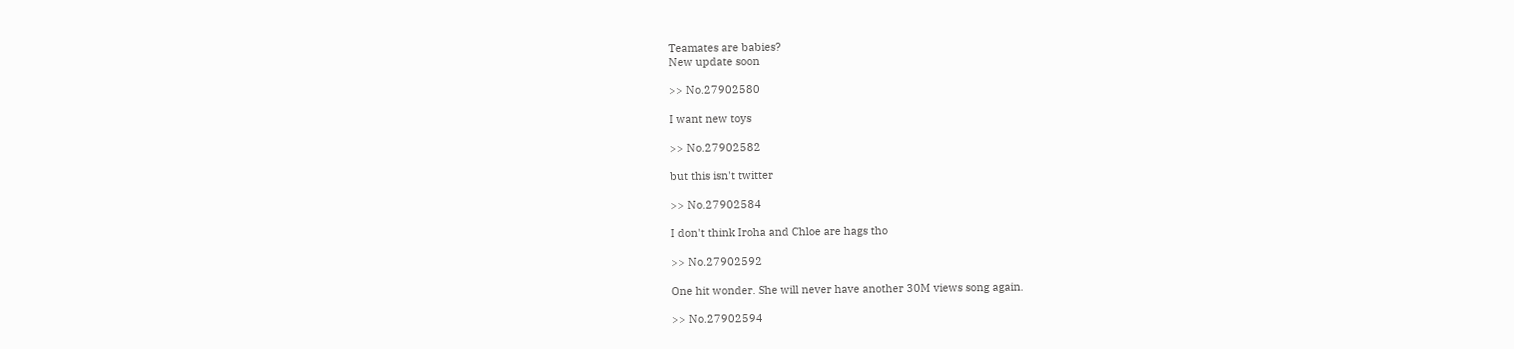Teamates are babies?
New update soon

>> No.27902580

I want new toys

>> No.27902582

but this isn't twitter

>> No.27902584

I don't think Iroha and Chloe are hags tho

>> No.27902592

One hit wonder. She will never have another 30M views song again.

>> No.27902594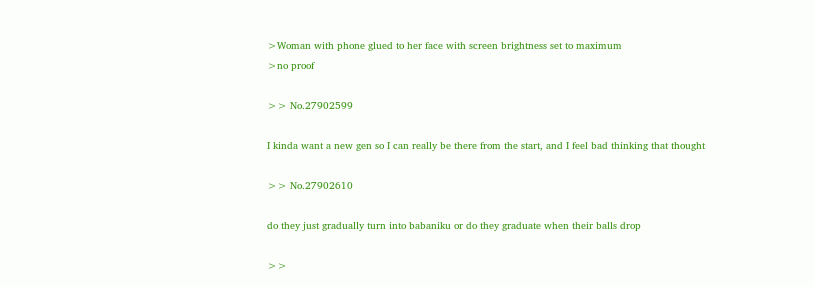>Woman with phone glued to her face with screen brightness set to maximum
>no proof

>> No.27902599

I kinda want a new gen so I can really be there from the start, and I feel bad thinking that thought

>> No.27902610

do they just gradually turn into babaniku or do they graduate when their balls drop

>>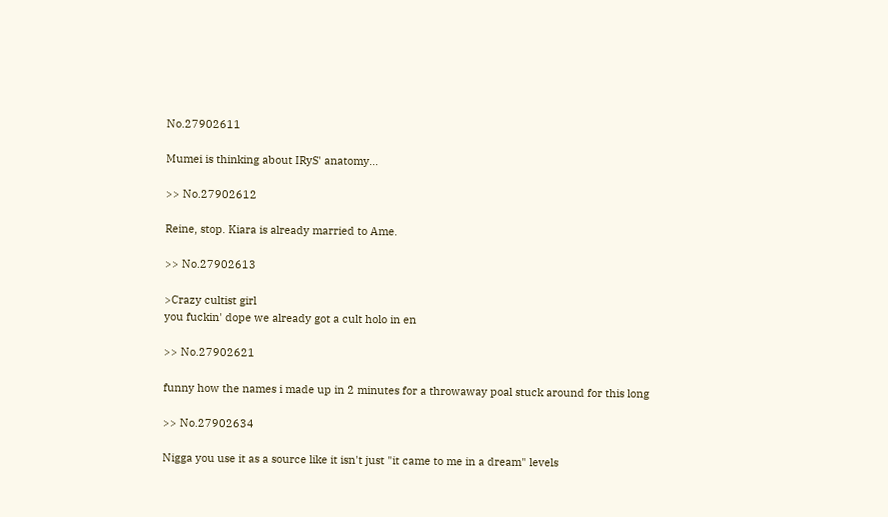No.27902611

Mumei is thinking about IRyS' anatomy...

>> No.27902612

Reine, stop. Kiara is already married to Ame.

>> No.27902613

>Crazy cultist girl
you fuckin' dope we already got a cult holo in en

>> No.27902621

funny how the names i made up in 2 minutes for a throwaway poal stuck around for this long

>> No.27902634

Nigga you use it as a source like it isn't just "it came to me in a dream" levels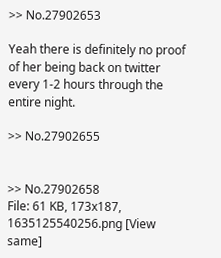>> No.27902653

Yeah there is definitely no proof of her being back on twitter every 1-2 hours through the entire night.

>> No.27902655


>> No.27902658
File: 61 KB, 173x187, 1635125540256.png [View same]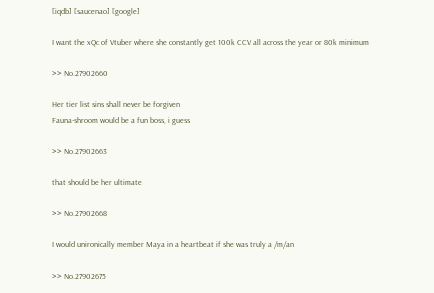[iqdb] [saucenao] [google]

I want the xQc of Vtuber where she constantly get 100k CCV all across the year or 80k minimum

>> No.27902660

Her tier list sins shall never be forgiven
Fauna-shroom would be a fun boss, i guess

>> No.27902663

that should be her ultimate

>> No.27902668

I would unironically member Maya in a heartbeat if she was truly a /m/an

>> No.27902675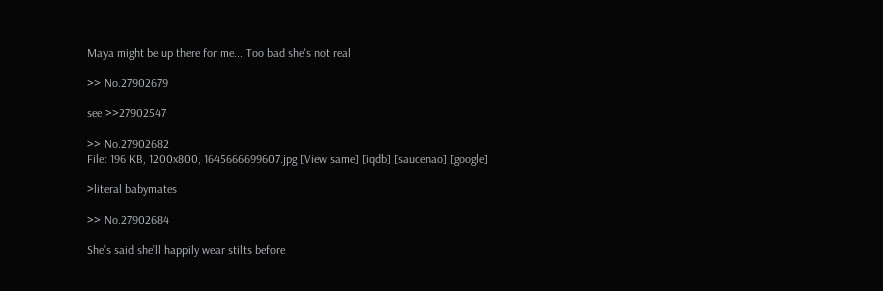Maya might be up there for me... Too bad she's not real

>> No.27902679

see >>27902547

>> No.27902682
File: 196 KB, 1200x800, 1645666699607.jpg [View same] [iqdb] [saucenao] [google]

>literal babymates

>> No.27902684

She’s said she’ll happily wear stilts before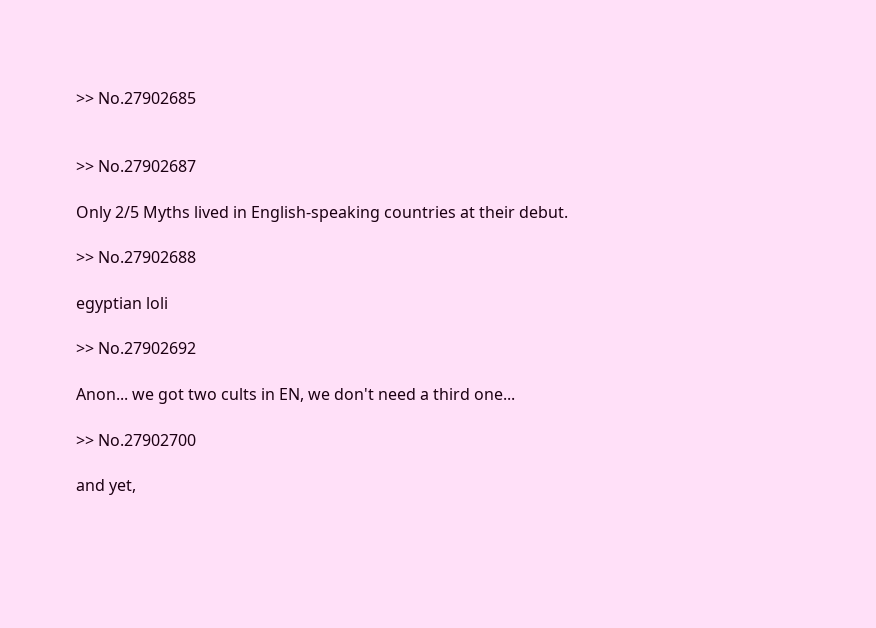>> No.27902685


>> No.27902687

Only 2/5 Myths lived in English-speaking countries at their debut.

>> No.27902688

egyptian loli

>> No.27902692

Anon... we got two cults in EN, we don't need a third one...

>> No.27902700

and yet,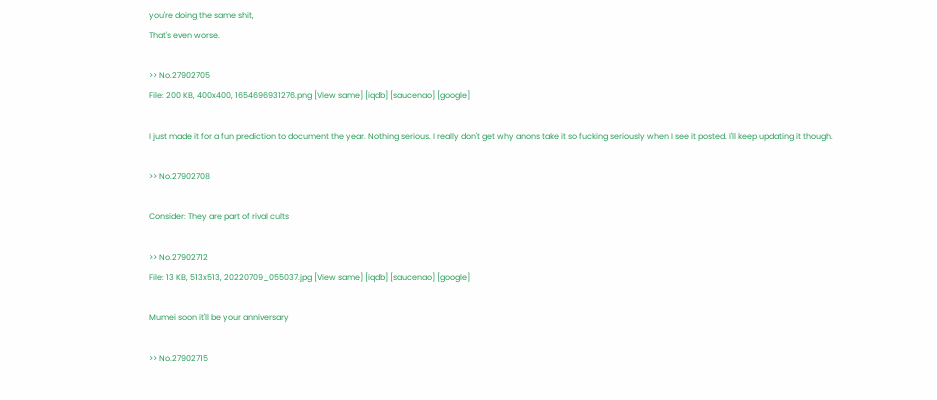you're doing the same shit,
That's even worse.

>> No.27902705
File: 200 KB, 400x400, 1654696931276.png [View same] [iqdb] [saucenao] [google]

I just made it for a fun prediction to document the year. Nothing serious. I really don't get why anons take it so fucking seriously when I see it posted. I'll keep updating it though.

>> No.27902708

Consider: They are part of rival cults

>> No.27902712
File: 13 KB, 513x513, 20220709_055037.jpg [View same] [iqdb] [saucenao] [google]

Mumei soon it'll be your anniversary

>> No.27902715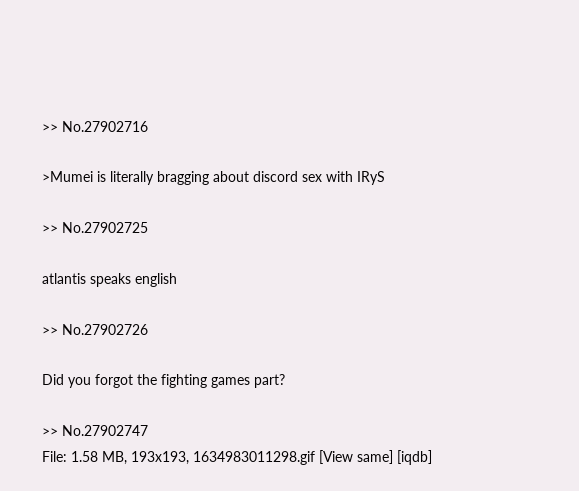>> No.27902716

>Mumei is literally bragging about discord sex with IRyS

>> No.27902725

atlantis speaks english

>> No.27902726

Did you forgot the fighting games part?

>> No.27902747
File: 1.58 MB, 193x193, 1634983011298.gif [View same] [iqdb]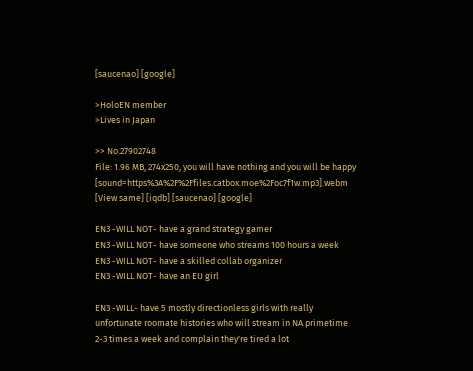[saucenao] [google]

>HoloEN member
>Lives in Japan

>> No.27902748
File: 1.96 MB, 274x250, you will have nothing and you will be happy [sound=https%3A%2F%2Ffiles.catbox.moe%2Foc7f1w.mp3].webm [View same] [iqdb] [saucenao] [google]

EN3 -WILL NOT- have a grand strategy gamer
EN3 -WILL NOT- have someone who streams 100 hours a week
EN3 -WILL NOT- have a skilled collab organizer
EN3 -WILL NOT- have an EU girl

EN3 -WILL- have 5 mostly directionless girls with really unfortunate roomate histories who will stream in NA primetime 2-3 times a week and complain they're tired a lot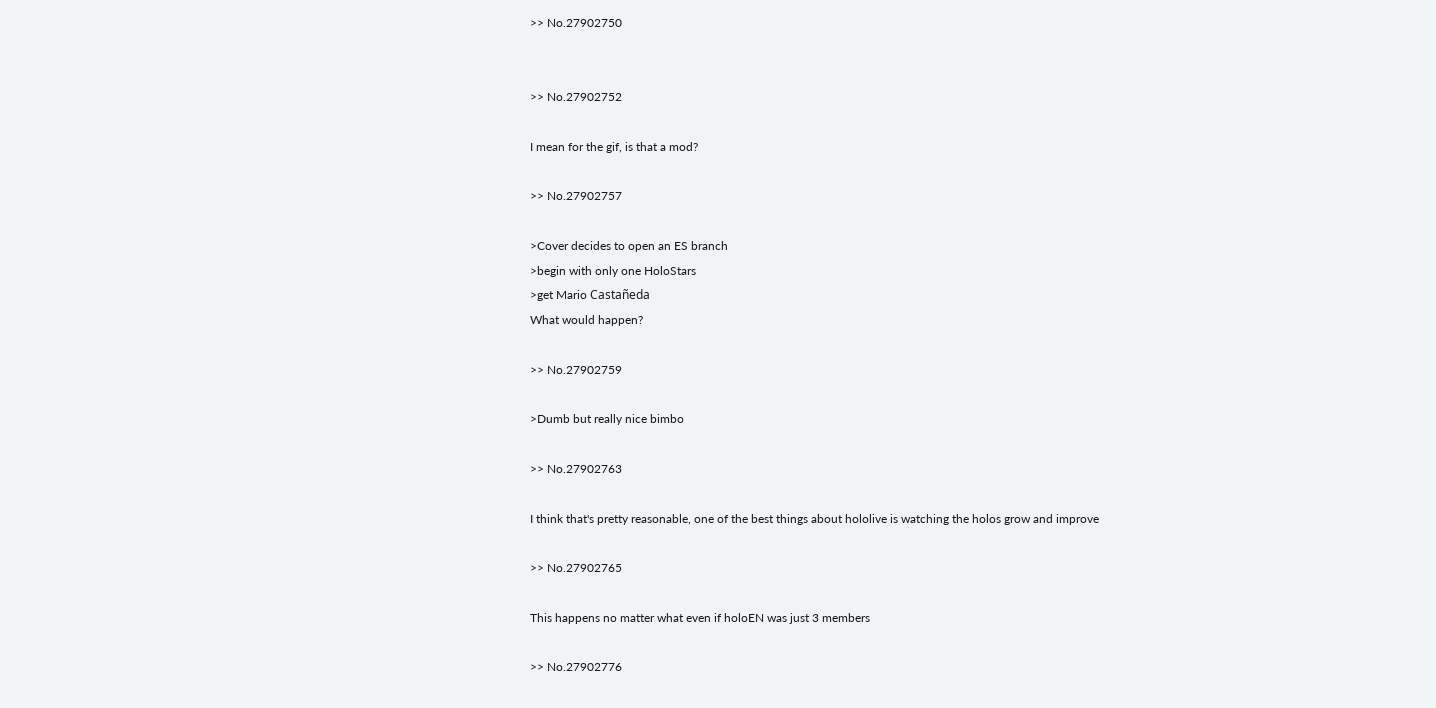>> No.27902750


>> No.27902752

I mean for the gif, is that a mod?

>> No.27902757

>Cover decides to open an ES branch
>begin with only one HoloStars
>get Mario Castañeda
What would happen?

>> No.27902759

>Dumb but really nice bimbo

>> No.27902763

I think that's pretty reasonable, one of the best things about hololive is watching the holos grow and improve

>> No.27902765

This happens no matter what even if holoEN was just 3 members

>> No.27902776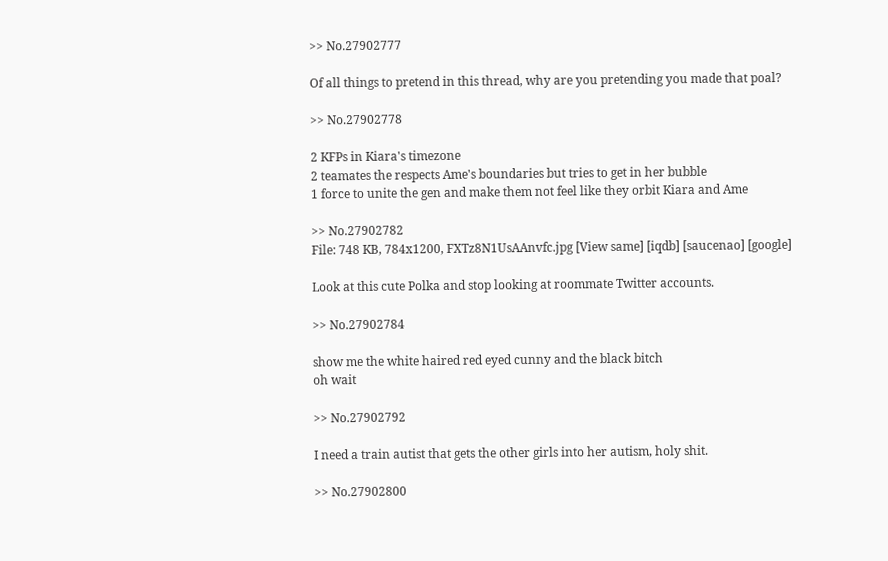>> No.27902777

Of all things to pretend in this thread, why are you pretending you made that poal?

>> No.27902778

2 KFPs in Kiara's timezone
2 teamates the respects Ame's boundaries but tries to get in her bubble
1 force to unite the gen and make them not feel like they orbit Kiara and Ame

>> No.27902782
File: 748 KB, 784x1200, FXTz8N1UsAAnvfc.jpg [View same] [iqdb] [saucenao] [google]

Look at this cute Polka and stop looking at roommate Twitter accounts.

>> No.27902784

show me the white haired red eyed cunny and the black bitch
oh wait

>> No.27902792

I need a train autist that gets the other girls into her autism, holy shit.

>> No.27902800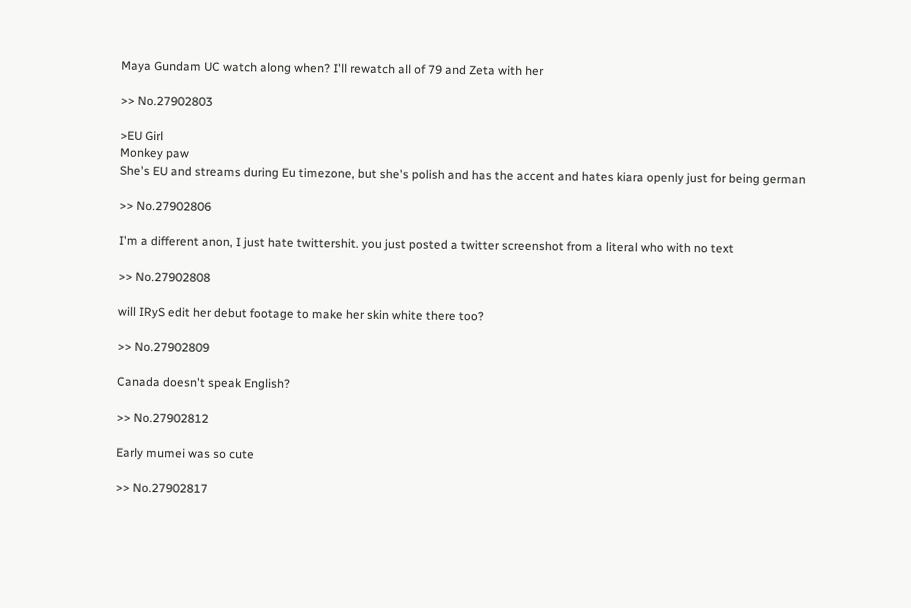Maya Gundam UC watch along when? I'll rewatch all of 79 and Zeta with her

>> No.27902803

>EU Girl
Monkey paw
She's EU and streams during Eu timezone, but she's polish and has the accent and hates kiara openly just for being german

>> No.27902806

I'm a different anon, I just hate twittershit. you just posted a twitter screenshot from a literal who with no text

>> No.27902808

will IRyS edit her debut footage to make her skin white there too?

>> No.27902809

Canada doesn't speak English?

>> No.27902812

Early mumei was so cute

>> No.27902817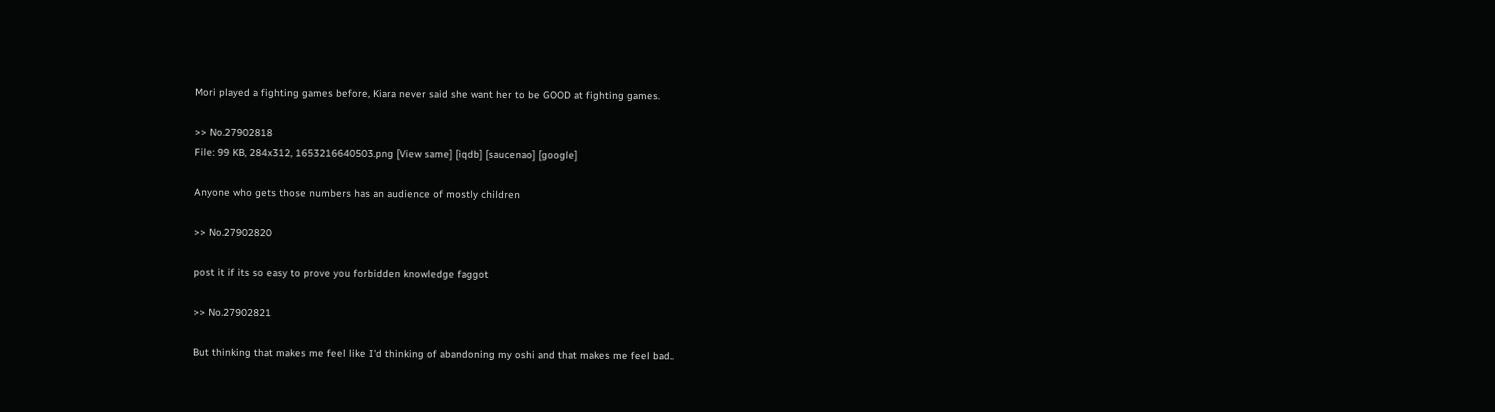Mori played a fighting games before, Kiara never said she want her to be GOOD at fighting games.

>> No.27902818
File: 99 KB, 284x312, 1653216640503.png [View same] [iqdb] [saucenao] [google]

Anyone who gets those numbers has an audience of mostly children

>> No.27902820

post it if its so easy to prove you forbidden knowledge faggot

>> No.27902821

But thinking that makes me feel like I'd thinking of abandoning my oshi and that makes me feel bad..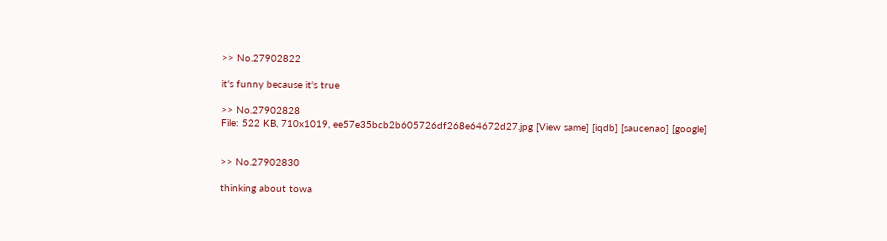>> No.27902822

it's funny because it's true

>> No.27902828
File: 522 KB, 710x1019, ee57e35bcb2b605726df268e64672d27.jpg [View same] [iqdb] [saucenao] [google]


>> No.27902830

thinking about towa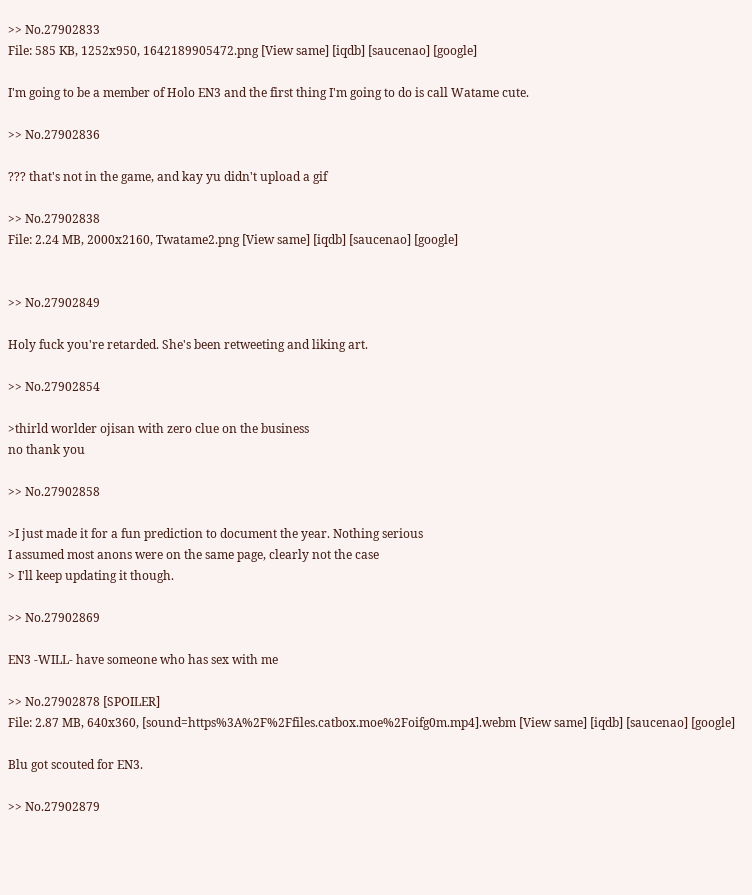>> No.27902833
File: 585 KB, 1252x950, 1642189905472.png [View same] [iqdb] [saucenao] [google]

I'm going to be a member of Holo EN3 and the first thing I'm going to do is call Watame cute.

>> No.27902836

??? that's not in the game, and kay yu didn't upload a gif

>> No.27902838
File: 2.24 MB, 2000x2160, Twatame2.png [View same] [iqdb] [saucenao] [google]


>> No.27902849

Holy fuck you're retarded. She's been retweeting and liking art.

>> No.27902854

>thirld worlder ojisan with zero clue on the business
no thank you

>> No.27902858

>I just made it for a fun prediction to document the year. Nothing serious
I assumed most anons were on the same page, clearly not the case
> I'll keep updating it though.

>> No.27902869

EN3 -WILL- have someone who has sex with me

>> No.27902878 [SPOILER]
File: 2.87 MB, 640x360, [sound=https%3A%2F%2Ffiles.catbox.moe%2Foifg0m.mp4].webm [View same] [iqdb] [saucenao] [google]

Blu got scouted for EN3.

>> No.27902879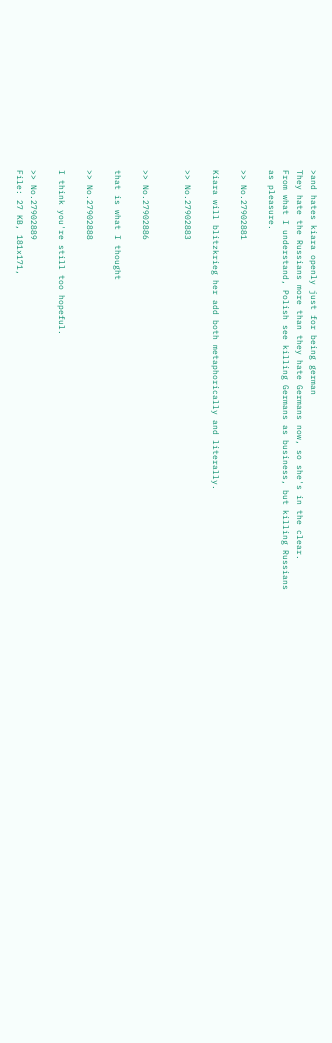>and hates kiara openly just for being german
They hate the Russians more than they hate Germans now, so she's in the clear.
From what I understand, Polish see killing Germans as business, but killing Russians as pleasure.

>> No.27902881

Kiara will blitzkrieg her add both metaphorically and literally.

>> No.27902883


>> No.27902886

that is what I thought

>> No.27902888

I think you're still too hopeful.

>> No.27902889
File: 27 KB, 181x171,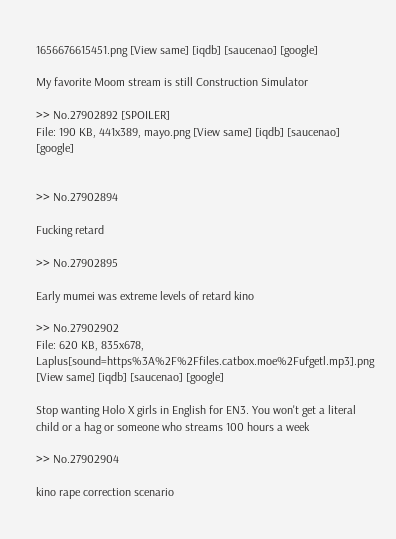1656676615451.png [View same] [iqdb] [saucenao] [google]

My favorite Moom stream is still Construction Simulator

>> No.27902892 [SPOILER]
File: 190 KB, 441x389, mayo.png [View same] [iqdb] [saucenao] [google]


>> No.27902894

Fucking retard

>> No.27902895

Early mumei was extreme levels of retard kino

>> No.27902902
File: 620 KB, 835x678, Laplus[sound=https%3A%2F%2Ffiles.catbox.moe%2Fufgetl.mp3].png [View same] [iqdb] [saucenao] [google]

Stop wanting Holo X girls in English for EN3. You won't get a literal child or a hag or someone who streams 100 hours a week

>> No.27902904

kino rape correction scenario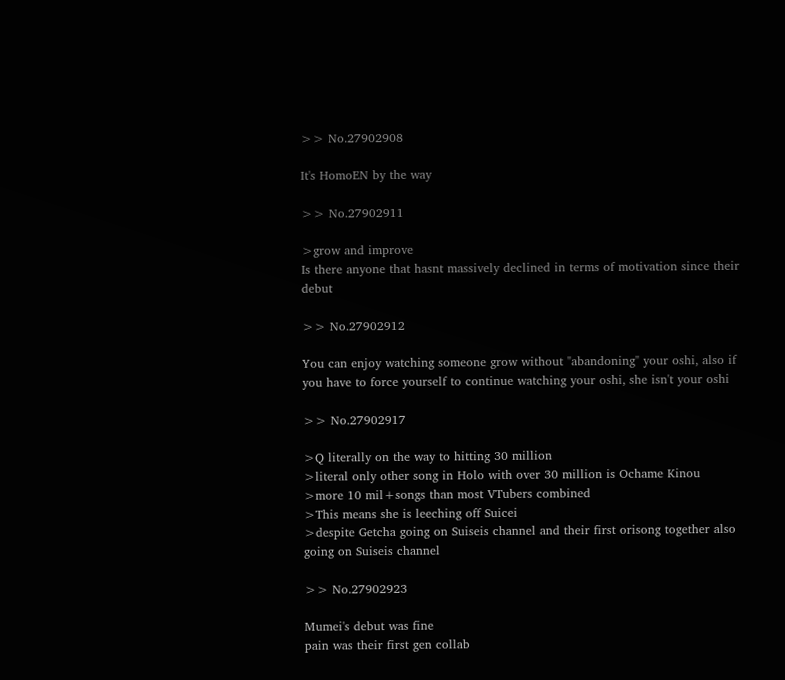>> No.27902908

It's HomoEN by the way

>> No.27902911

>grow and improve
Is there anyone that hasnt massively declined in terms of motivation since their debut

>> No.27902912

You can enjoy watching someone grow without "abandoning" your oshi, also if you have to force yourself to continue watching your oshi, she isn't your oshi

>> No.27902917

>Q literally on the way to hitting 30 million
>literal only other song in Holo with over 30 million is Ochame Kinou
>more 10 mil+songs than most VTubers combined
>This means she is leeching off Suicei
>despite Getcha going on Suiseis channel and their first orisong together also going on Suiseis channel

>> No.27902923

Mumei's debut was fine
pain was their first gen collab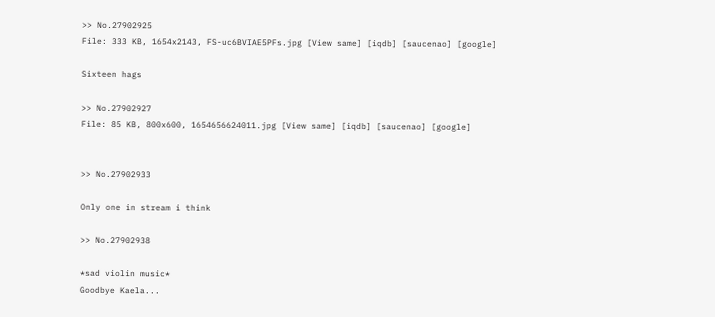>> No.27902925
File: 333 KB, 1654x2143, FS-uc6BVIAE5PFs.jpg [View same] [iqdb] [saucenao] [google]

Sixteen hags

>> No.27902927
File: 85 KB, 800x600, 1654656624011.jpg [View same] [iqdb] [saucenao] [google]


>> No.27902933

Only one in stream i think

>> No.27902938

*sad violin music*
Goodbye Kaela...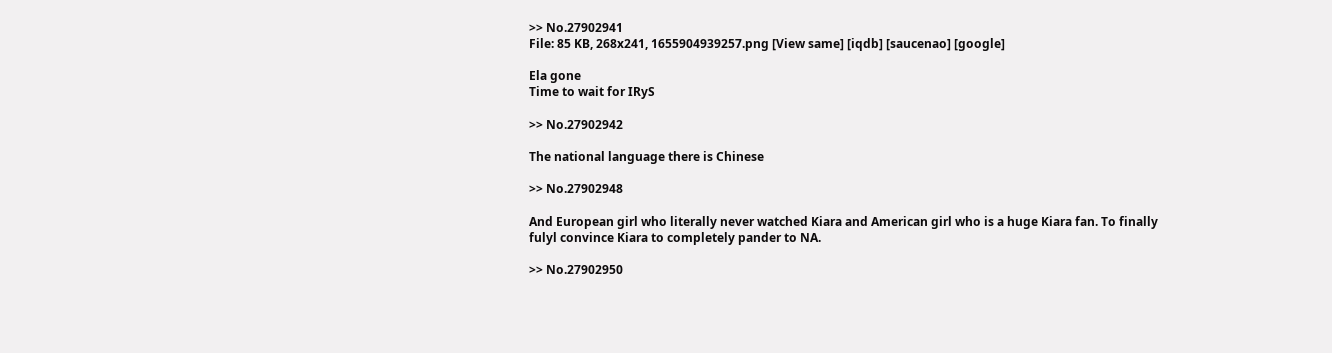>> No.27902941
File: 85 KB, 268x241, 1655904939257.png [View same] [iqdb] [saucenao] [google]

Ela gone
Time to wait for IRyS

>> No.27902942

The national language there is Chinese

>> No.27902948

And European girl who literally never watched Kiara and American girl who is a huge Kiara fan. To finally fulyl convince Kiara to completely pander to NA.

>> No.27902950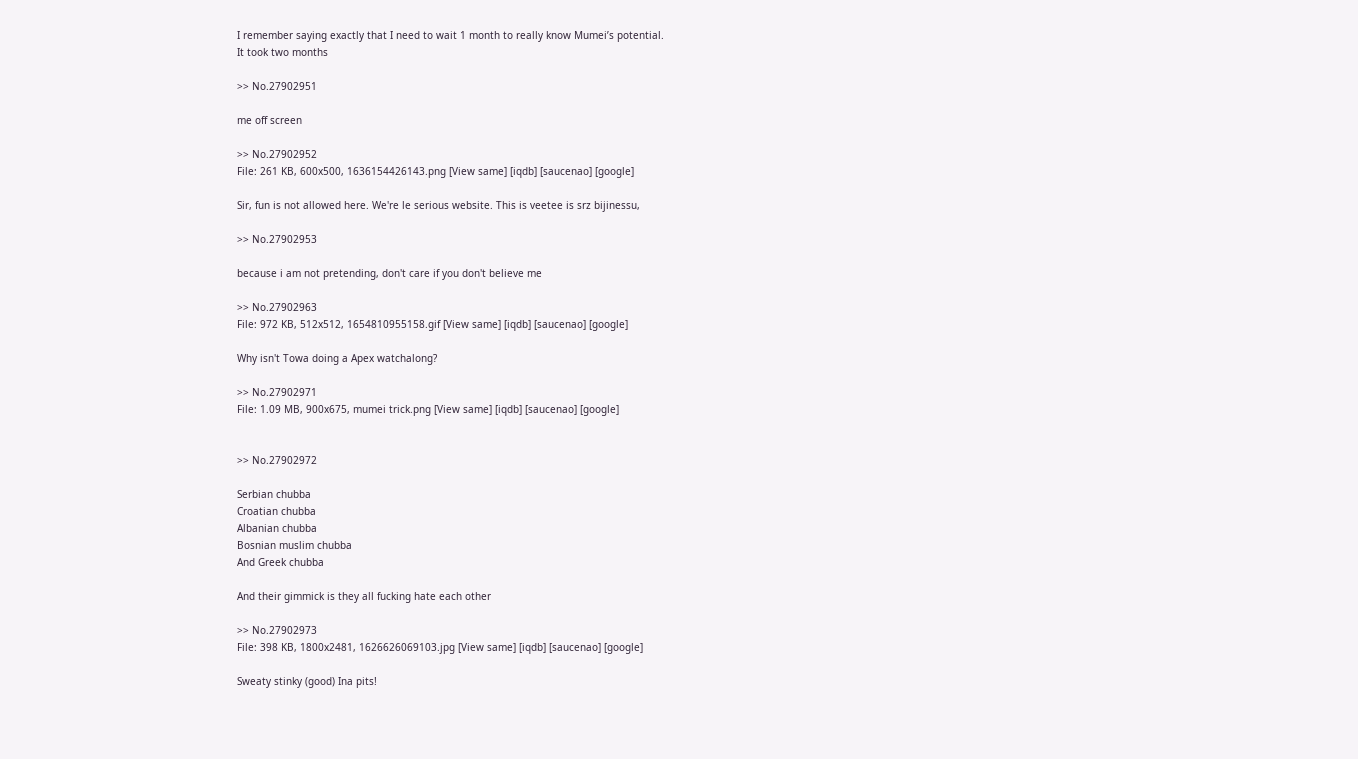I remember saying exactly that I need to wait 1 month to really know Mumei’s potential.
It took two months

>> No.27902951

me off screen

>> No.27902952
File: 261 KB, 600x500, 1636154426143.png [View same] [iqdb] [saucenao] [google]

Sir, fun is not allowed here. We're le serious website. This is veetee is srz bijinessu,

>> No.27902953

because i am not pretending, don't care if you don't believe me

>> No.27902963
File: 972 KB, 512x512, 1654810955158.gif [View same] [iqdb] [saucenao] [google]

Why isn't Towa doing a Apex watchalong?

>> No.27902971
File: 1.09 MB, 900x675, mumei trick.png [View same] [iqdb] [saucenao] [google]


>> No.27902972

Serbian chubba
Croatian chubba
Albanian chubba
Bosnian muslim chubba
And Greek chubba

And their gimmick is they all fucking hate each other

>> No.27902973
File: 398 KB, 1800x2481, 1626626069103.jpg [View same] [iqdb] [saucenao] [google]

Sweaty stinky (good) Ina pits!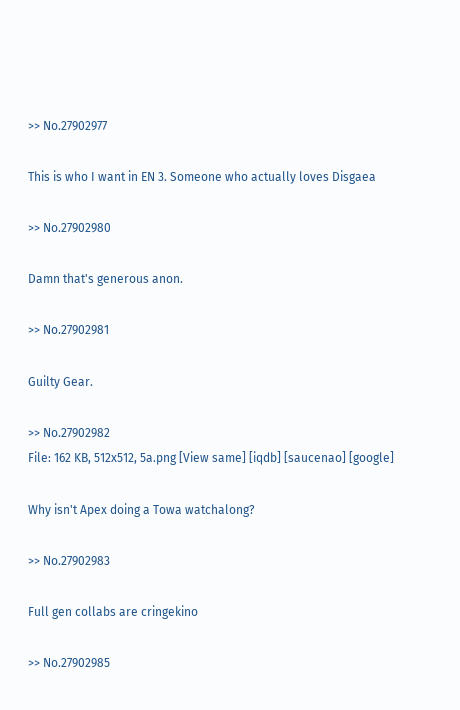>> No.27902977

This is who I want in EN 3. Someone who actually loves Disgaea

>> No.27902980

Damn that's generous anon.

>> No.27902981

Guilty Gear.

>> No.27902982
File: 162 KB, 512x512, 5a.png [View same] [iqdb] [saucenao] [google]

Why isn't Apex doing a Towa watchalong?

>> No.27902983

Full gen collabs are cringekino

>> No.27902985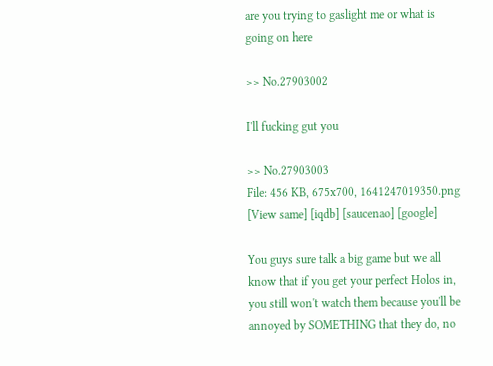are you trying to gaslight me or what is going on here

>> No.27903002

I'll fucking gut you

>> No.27903003
File: 456 KB, 675x700, 1641247019350.png [View same] [iqdb] [saucenao] [google]

You guys sure talk a big game but we all know that if you get your perfect Holos in, you still won't watch them because you'll be annoyed by SOMETHING that they do, no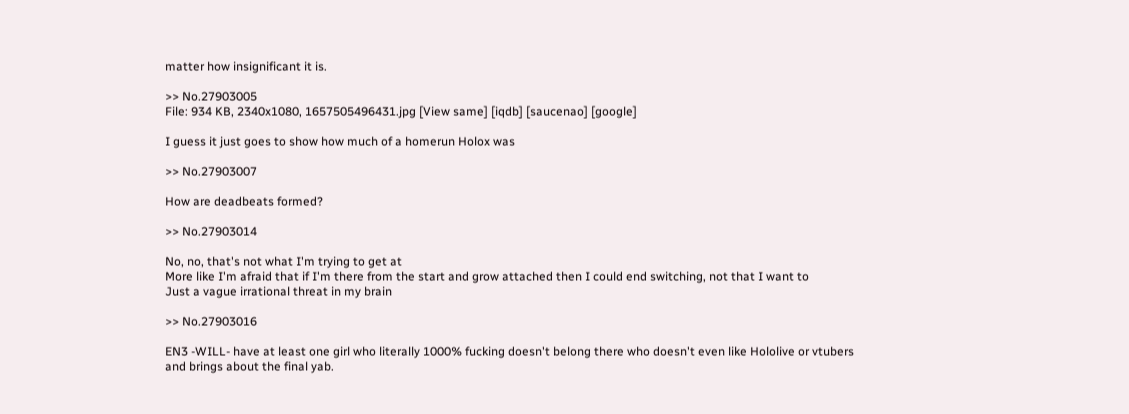matter how insignificant it is.

>> No.27903005
File: 934 KB, 2340x1080, 1657505496431.jpg [View same] [iqdb] [saucenao] [google]

I guess it just goes to show how much of a homerun Holox was

>> No.27903007

How are deadbeats formed?

>> No.27903014

No, no, that's not what I'm trying to get at
More like I'm afraid that if I'm there from the start and grow attached then I could end switching, not that I want to
Just a vague irrational threat in my brain

>> No.27903016

EN3 -WILL- have at least one girl who literally 1000% fucking doesn't belong there who doesn't even like Hololive or vtubers and brings about the final yab.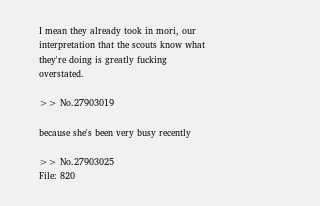I mean they already took in mori, our interpretation that the scouts know what they're doing is greatly fucking overstated.

>> No.27903019

because she's been very busy recently

>> No.27903025
File: 820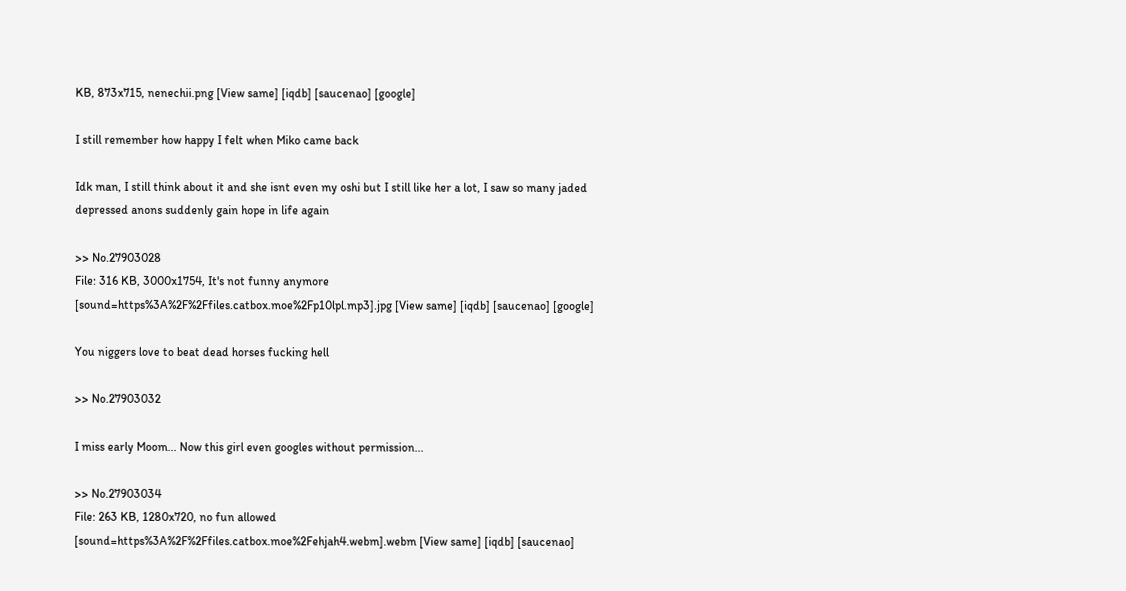KB, 873x715, nenechii.png [View same] [iqdb] [saucenao] [google]

I still remember how happy I felt when Miko came back

Idk man, I still think about it and she isnt even my oshi but I still like her a lot, I saw so many jaded depressed anons suddenly gain hope in life again

>> No.27903028
File: 316 KB, 3000x1754, It's not funny anymore [sound=https%3A%2F%2Ffiles.catbox.moe%2Fp10lpl.mp3].jpg [View same] [iqdb] [saucenao] [google]

You niggers love to beat dead horses fucking hell

>> No.27903032

I miss early Moom... Now this girl even googles without permission...

>> No.27903034
File: 263 KB, 1280x720, no fun allowed [sound=https%3A%2F%2Ffiles.catbox.moe%2Fehjah4.webm].webm [View same] [iqdb] [saucenao]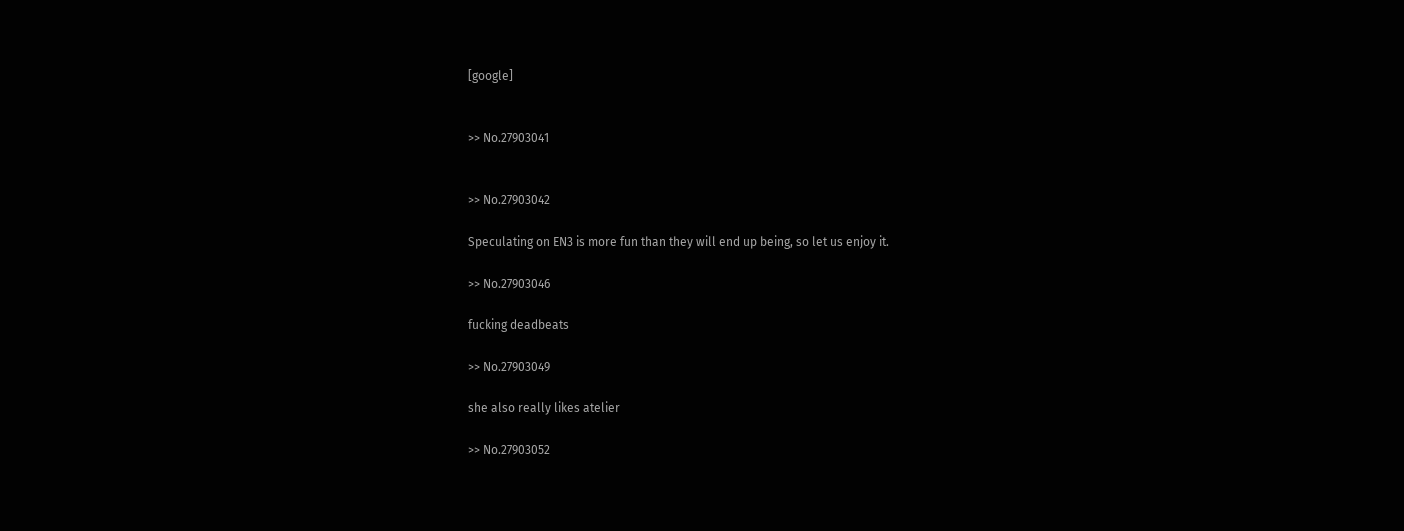[google]


>> No.27903041


>> No.27903042

Speculating on EN3 is more fun than they will end up being, so let us enjoy it.

>> No.27903046

fucking deadbeats

>> No.27903049

she also really likes atelier

>> No.27903052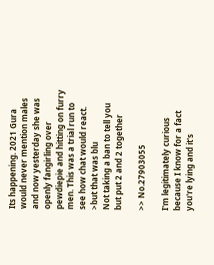Its happening. 2021 Gura would never mention males and now yesterday she was openly fangirling over pewdiepie and hitting on furry men. This was a trial run to see how chat would react.
>but that was blu
Not taking a ban to tell you but put 2 and 2 together

>> No.27903055

I'm legitimately curious because I know for a fact you're lying and it's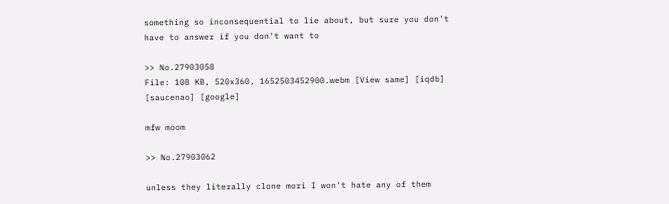something so inconsequential to lie about, but sure you don't have to answer if you don't want to

>> No.27903058
File: 108 KB, 520x360, 1652503452900.webm [View same] [iqdb] [saucenao] [google]

mfw moom

>> No.27903062

unless they literally clone mori I won't hate any of them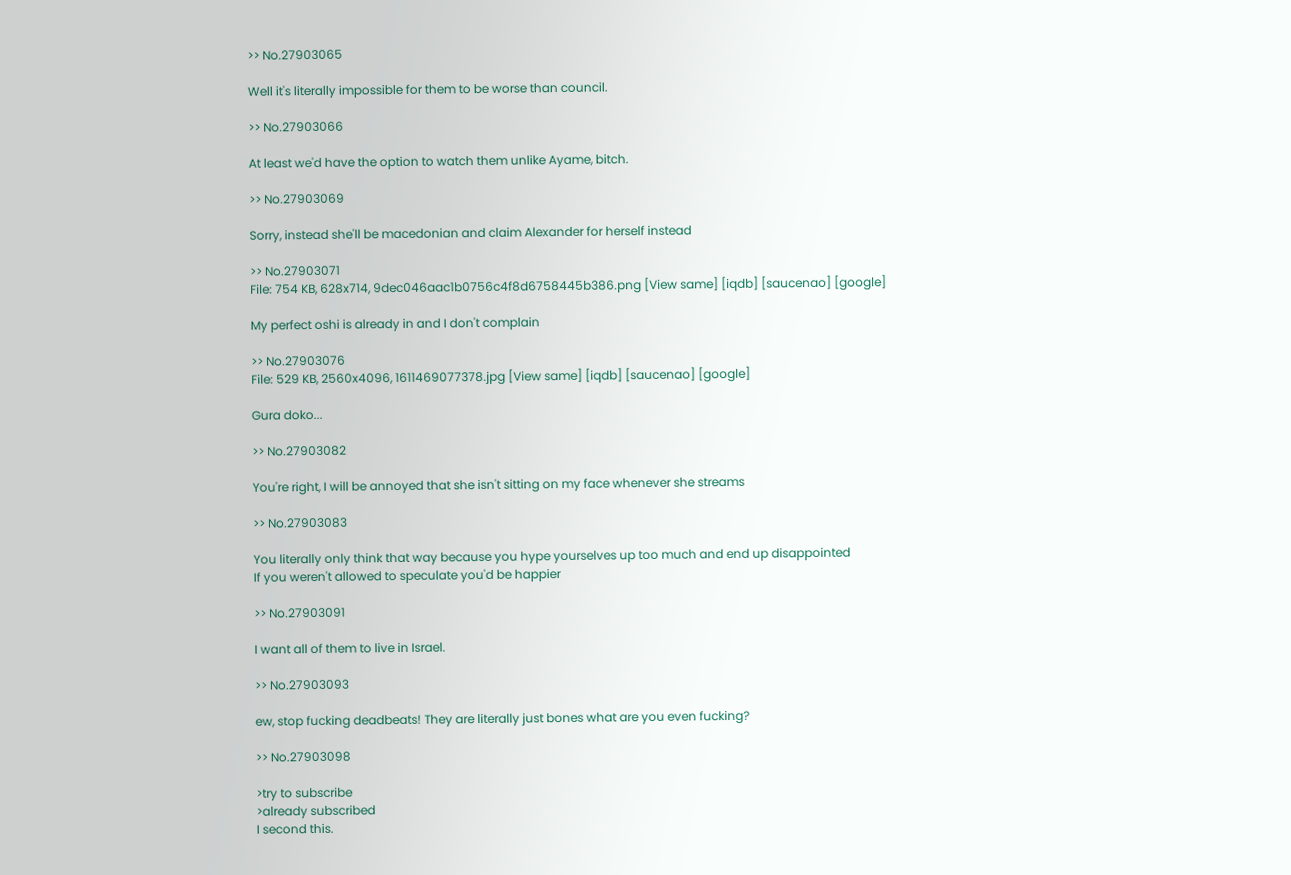>> No.27903065

Well it's literally impossible for them to be worse than council.

>> No.27903066

At least we'd have the option to watch them unlike Ayame, bitch.

>> No.27903069

Sorry, instead she'll be macedonian and claim Alexander for herself instead

>> No.27903071
File: 754 KB, 628x714, 9dec046aac1b0756c4f8d6758445b386.png [View same] [iqdb] [saucenao] [google]

My perfect oshi is already in and I don't complain

>> No.27903076
File: 529 KB, 2560x4096, 1611469077378.jpg [View same] [iqdb] [saucenao] [google]

Gura doko...

>> No.27903082

You're right, I will be annoyed that she isn't sitting on my face whenever she streams

>> No.27903083

You literally only think that way because you hype yourselves up too much and end up disappointed
If you weren't allowed to speculate you'd be happier

>> No.27903091

I want all of them to live in Israel.

>> No.27903093

ew, stop fucking deadbeats! They are literally just bones what are you even fucking?

>> No.27903098

>try to subscribe
>already subscribed
I second this.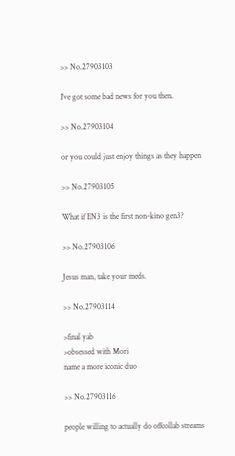>> No.27903103

I’ve got some bad news for you then.

>> No.27903104

or you could just enjoy things as they happen

>> No.27903105

What if EN3 is the first non-kino gen3?

>> No.27903106

Jesus man, take your meds.

>> No.27903114

>final yab
>obsessed with Mori
name a more iconic duo

>> No.27903116

people willing to actually do offcollab streams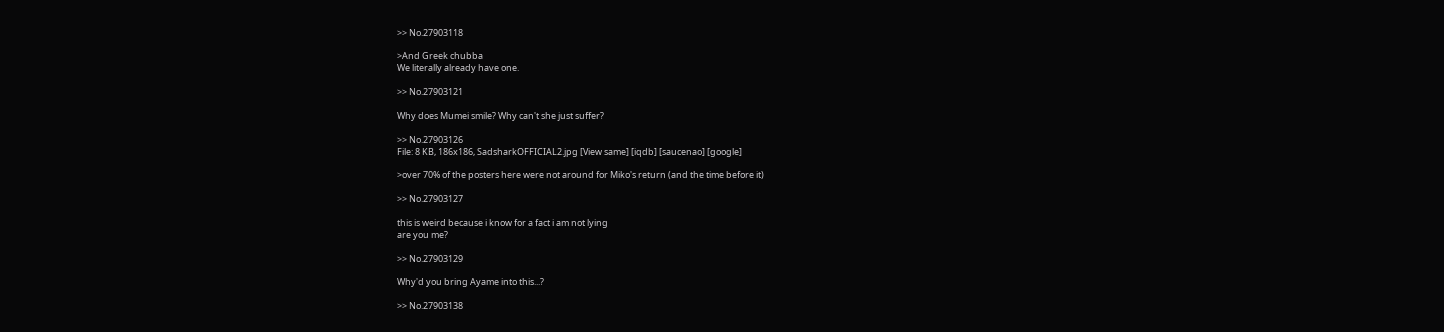>> No.27903118

>And Greek chubba
We literally already have one.

>> No.27903121

Why does Mumei smile? Why can't she just suffer?

>> No.27903126
File: 8 KB, 186x186, SadsharkOFFICIAL2.jpg [View same] [iqdb] [saucenao] [google]

>over 70% of the posters here were not around for Miko's return (and the time before it)

>> No.27903127

this is weird because i know for a fact i am not lying
are you me?

>> No.27903129

Why'd you bring Ayame into this...?

>> No.27903138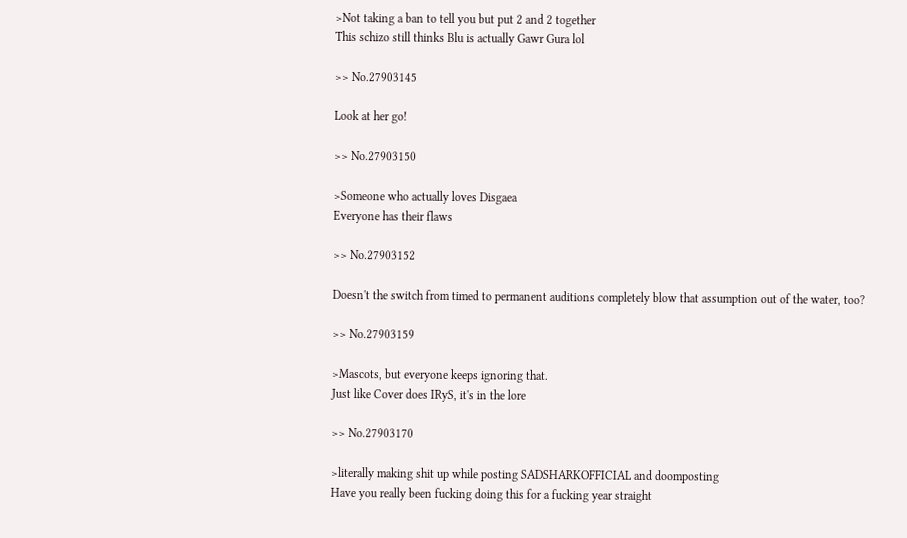>Not taking a ban to tell you but put 2 and 2 together
This schizo still thinks Blu is actually Gawr Gura lol

>> No.27903145

Look at her go!

>> No.27903150

>Someone who actually loves Disgaea
Everyone has their flaws

>> No.27903152

Doesn't the switch from timed to permanent auditions completely blow that assumption out of the water, too?

>> No.27903159

>Mascots, but everyone keeps ignoring that.
Just like Cover does IRyS, it's in the lore

>> No.27903170

>literally making shit up while posting SADSHARKOFFICIAL and doomposting
Have you really been fucking doing this for a fucking year straight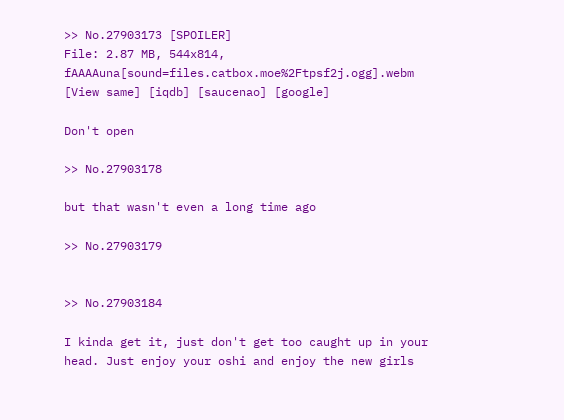>> No.27903173 [SPOILER]
File: 2.87 MB, 544x814, fAAAAuna[sound=files.catbox.moe%2Ftpsf2j.ogg].webm [View same] [iqdb] [saucenao] [google]

Don't open

>> No.27903178

but that wasn't even a long time ago

>> No.27903179


>> No.27903184

I kinda get it, just don't get too caught up in your head. Just enjoy your oshi and enjoy the new girls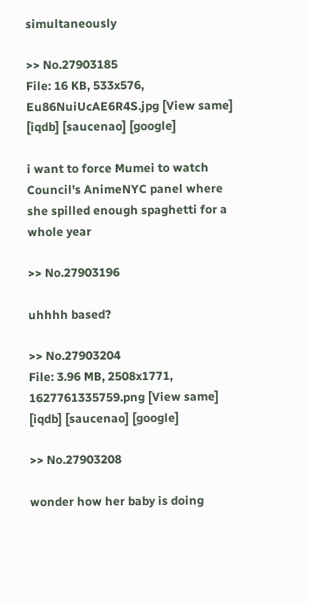simultaneously

>> No.27903185
File: 16 KB, 533x576, Eu86NuiUcAE6R4S.jpg [View same] [iqdb] [saucenao] [google]

i want to force Mumei to watch Council's AnimeNYC panel where she spilled enough spaghetti for a whole year

>> No.27903196

uhhhh based?

>> No.27903204
File: 3.96 MB, 2508x1771, 1627761335759.png [View same] [iqdb] [saucenao] [google]

>> No.27903208

wonder how her baby is doing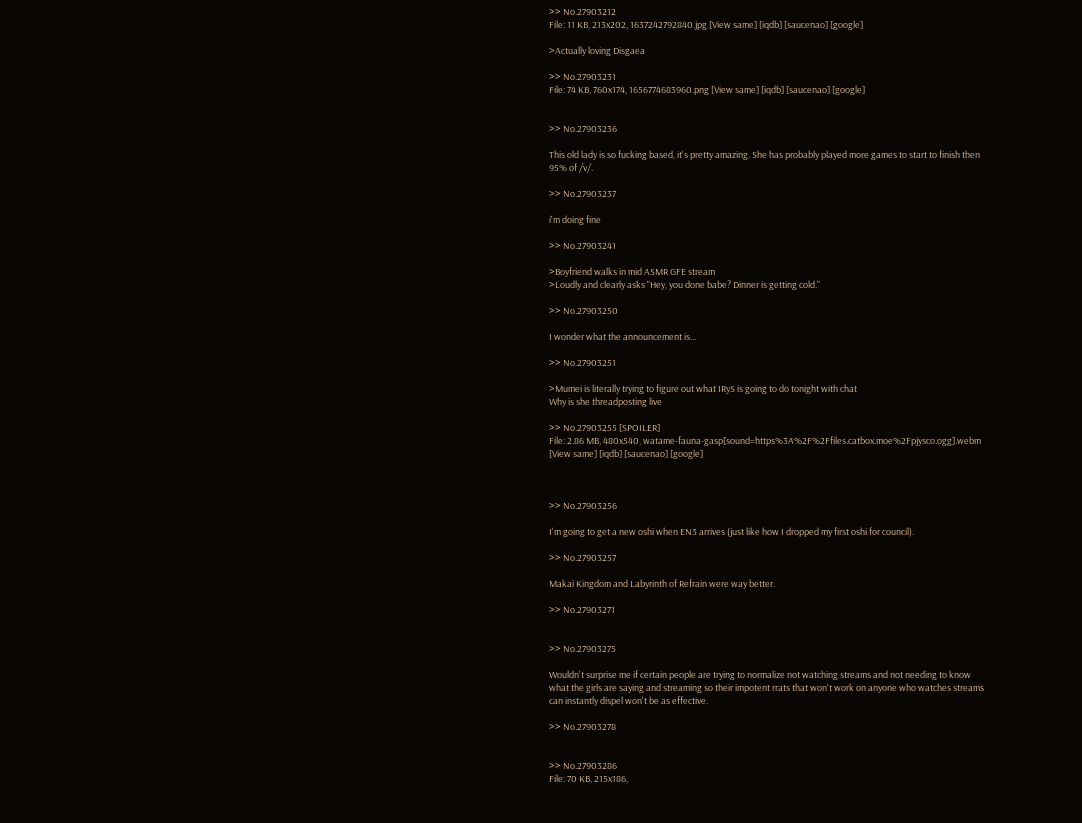>> No.27903212
File: 11 KB, 213x202, 1637242792840.jpg [View same] [iqdb] [saucenao] [google]

>Actually loving Disgaea

>> No.27903231
File: 74 KB, 760x174, 1656774683960.png [View same] [iqdb] [saucenao] [google]


>> No.27903236

This old lady is so fucking based, it's pretty amazing. She has probably played more games to start to finish then 95% of /v/.

>> No.27903237

i'm doing fine

>> No.27903241

>Boyfriend walks in mid ASMR GFE stream
>Loudly and clearly asks "Hey, you done babe? Dinner is getting cold."

>> No.27903250

I wonder what the announcement is...

>> No.27903251

>Mumei is literally trying to figure out what IRyS is going to do tonight with chat
Why is she threadposting live

>> No.27903255 [SPOILER]
File: 2.86 MB, 480x540, watame-fauna-gasp[sound=https%3A%2F%2Ffiles.catbox.moe%2Fpjysco.ogg].webm [View same] [iqdb] [saucenao] [google]



>> No.27903256

I'm going to get a new oshi when EN3 arrives (just like how I dropped my first oshi for council).

>> No.27903257

Makai Kingdom and Labyrinth of Refrain were way better.

>> No.27903271


>> No.27903275

Wouldn't surprise me if certain people are trying to normalize not watching streams and not needing to know what the girls are saying and streaming so their impotent rrats that won't work on anyone who watches streams can instantly dispel won't be as effective.

>> No.27903278


>> No.27903286
File: 70 KB, 215x186,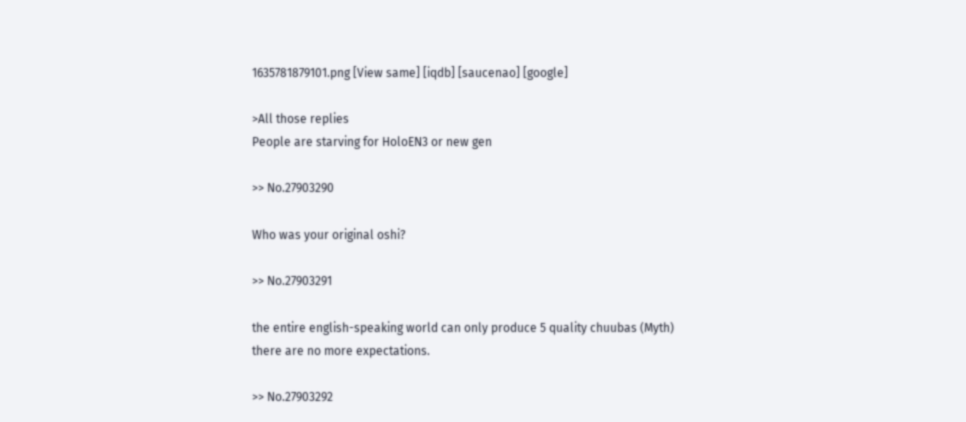1635781879101.png [View same] [iqdb] [saucenao] [google]

>All those replies
People are starving for HoloEN3 or new gen

>> No.27903290

Who was your original oshi?

>> No.27903291

the entire english-speaking world can only produce 5 quality chuubas (Myth)
there are no more expectations.

>> No.27903292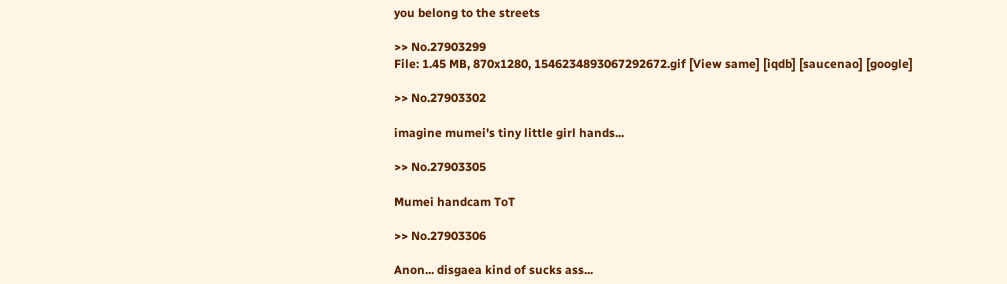you belong to the streets

>> No.27903299
File: 1.45 MB, 870x1280, 1546234893067292672.gif [View same] [iqdb] [saucenao] [google]

>> No.27903302

imagine mumei's tiny little girl hands...

>> No.27903305

Mumei handcam ToT

>> No.27903306

Anon... disgaea kind of sucks ass...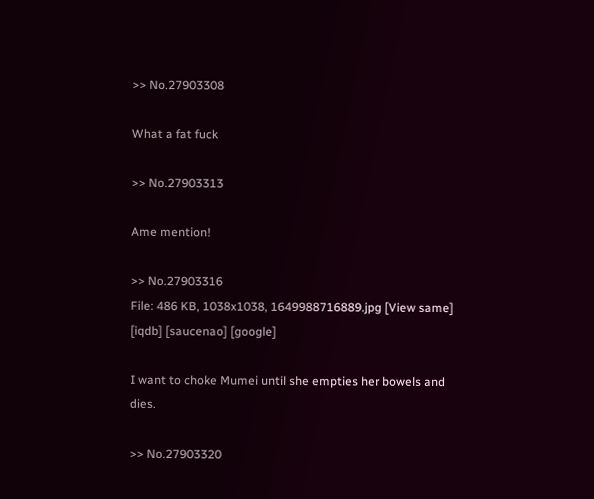>> No.27903308

What a fat fuck

>> No.27903313

Ame mention!

>> No.27903316
File: 486 KB, 1038x1038, 1649988716889.jpg [View same] [iqdb] [saucenao] [google]

I want to choke Mumei until she empties her bowels and dies.

>> No.27903320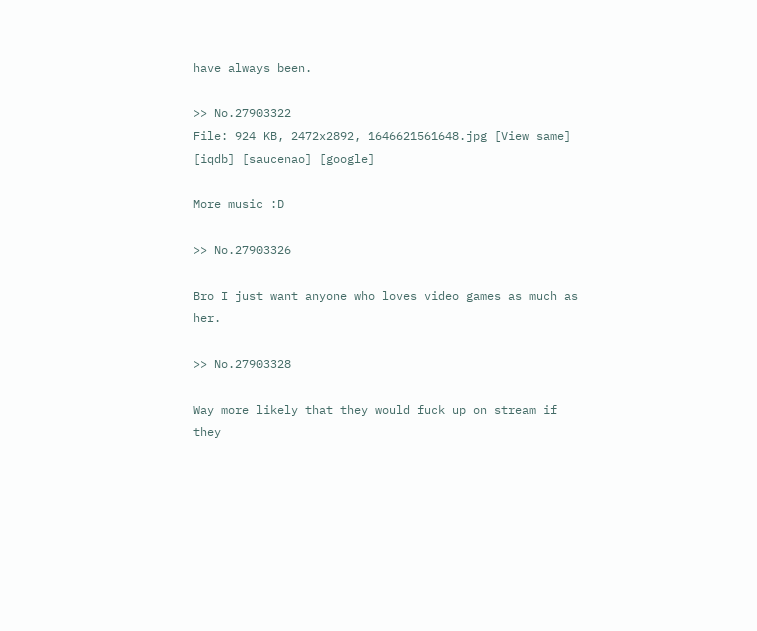have always been.

>> No.27903322
File: 924 KB, 2472x2892, 1646621561648.jpg [View same] [iqdb] [saucenao] [google]

More music :D

>> No.27903326

Bro I just want anyone who loves video games as much as her.

>> No.27903328

Way more likely that they would fuck up on stream if they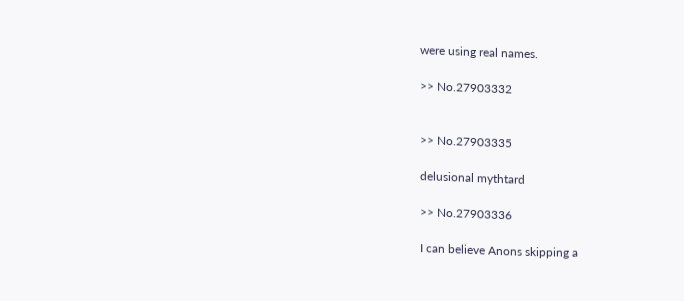were using real names.

>> No.27903332


>> No.27903335

delusional mythtard

>> No.27903336

I can believe Anons skipping a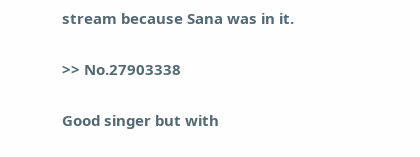stream because Sana was in it.

>> No.27903338

Good singer but with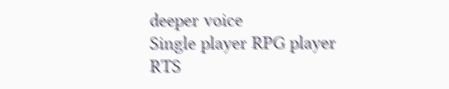deeper voice
Single player RPG player
RTS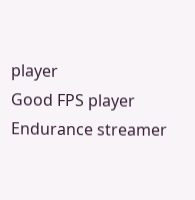player
Good FPS player
Endurance streamer